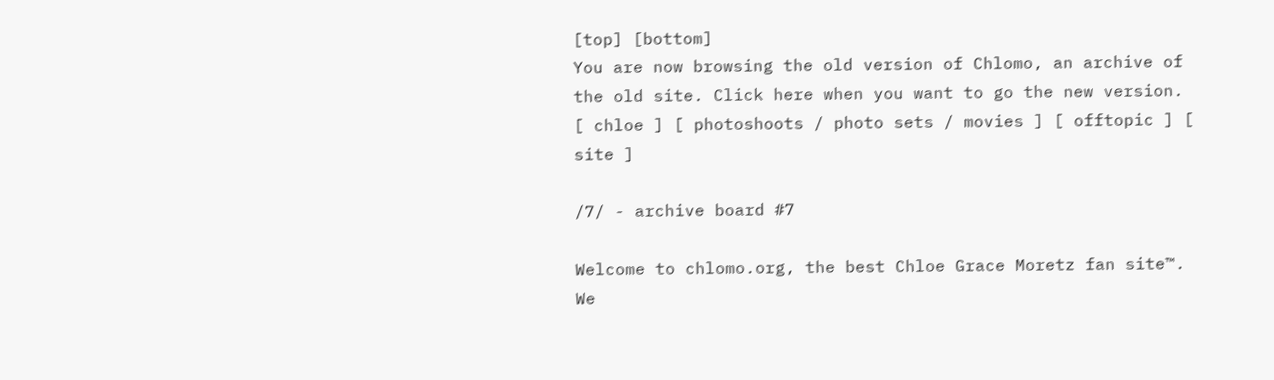[top] [bottom]
You are now browsing the old version of Chlomo, an archive of the old site. Click here when you want to go the new version.
[ chloe ] [ photoshoots / photo sets / movies ] [ offtopic ] [ site ]

/7/ - archive board #7

Welcome to chlomo.org, the best Chloe Grace Moretz fan site™. We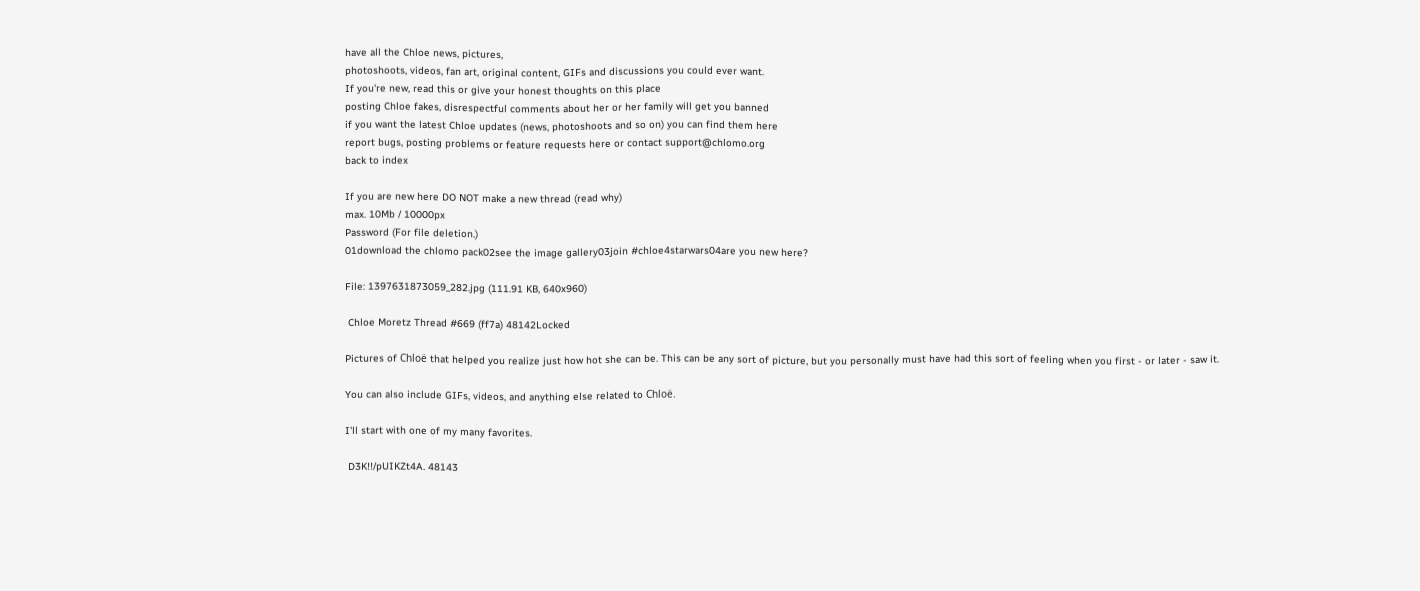have all the Chloe news, pictures,
photoshoots, videos, fan art, original content, GIFs and discussions you could ever want.
If you're new, read this or give your honest thoughts on this place
posting Chloe fakes, disrespectful comments about her or her family will get you banned
if you want the latest Chloe updates (news, photoshoots and so on) you can find them here
report bugs, posting problems or feature requests here or contact support@chlomo.org
back to index

If you are new here DO NOT make a new thread (read why)
max. 10Mb / 10000px
Password (For file deletion.)
01download the chlomo pack02see the image gallery03join #chloe4starwars04are you new here?

File: 1397631873059_282.jpg (111.91 KB, 640x960)

 Chloe Moretz Thread #669 (ff7a) 48142Locked

Pictures of Chloë that helped you realize just how hot she can be. This can be any sort of picture, but you personally must have had this sort of feeling when you first - or later - saw it.

You can also include GIFs, videos, and anything else related to Chloë.

I'll start with one of my many favorites.

 D3K!!/pUIKZt4A. 48143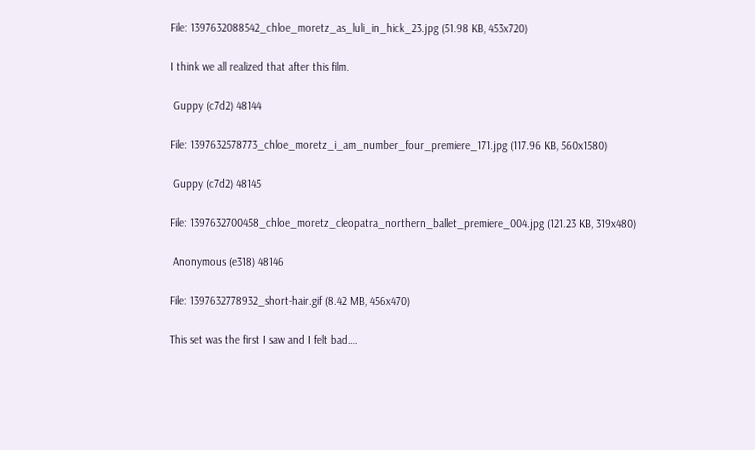File: 1397632088542_chloe_moretz_as_luli_in_hick_23.jpg (51.98 KB, 453x720)

I think we all realized that after this film.

 Guppy (c7d2) 48144

File: 1397632578773_chloe_moretz_i_am_number_four_premiere_171.jpg (117.96 KB, 560x1580)

 Guppy (c7d2) 48145

File: 1397632700458_chloe_moretz_cleopatra_northern_ballet_premiere_004.jpg (121.23 KB, 319x480)

 Anonymous (e318) 48146

File: 1397632778932_short-hair.gif (8.42 MB, 456x470)

This set was the first I saw and I felt bad….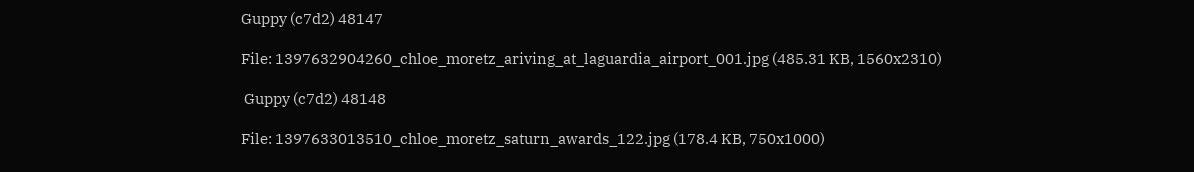Guppy (c7d2) 48147

File: 1397632904260_chloe_moretz_ariving_at_laguardia_airport_001.jpg (485.31 KB, 1560x2310)

 Guppy (c7d2) 48148

File: 1397633013510_chloe_moretz_saturn_awards_122.jpg (178.4 KB, 750x1000)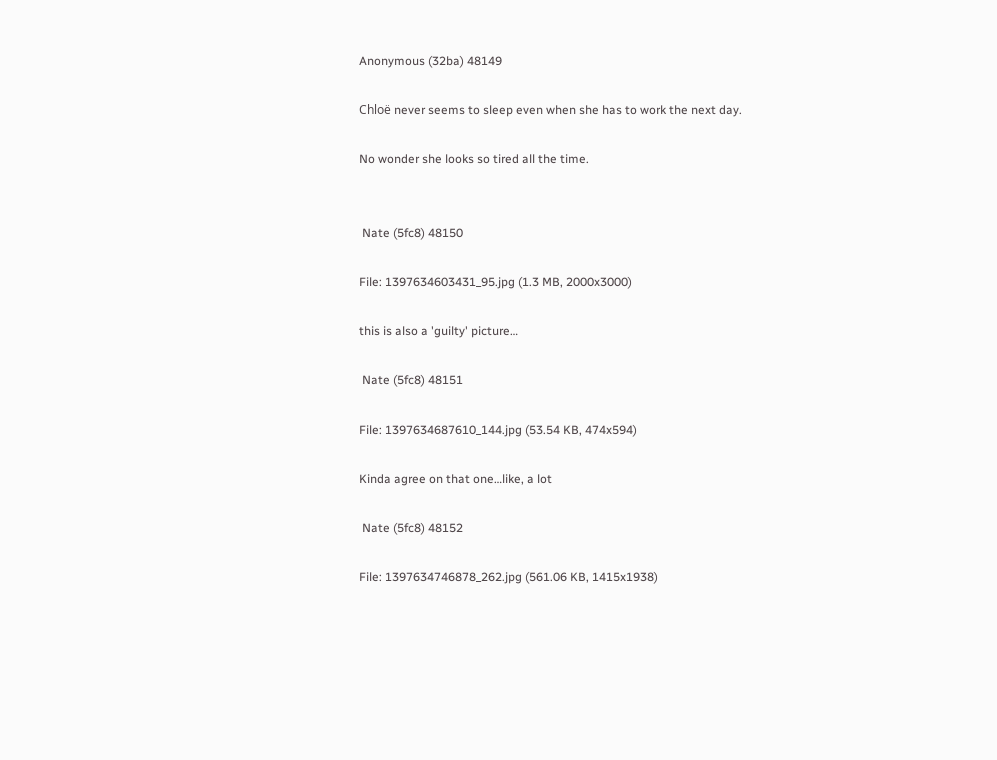Anonymous (32ba) 48149

Chloë never seems to sleep even when she has to work the next day.

No wonder she looks so tired all the time.


 Nate (5fc8) 48150

File: 1397634603431_95.jpg (1.3 MB, 2000x3000)

this is also a 'guilty' picture…

 Nate (5fc8) 48151

File: 1397634687610_144.jpg (53.54 KB, 474x594)

Kinda agree on that one…like, a lot

 Nate (5fc8) 48152

File: 1397634746878_262.jpg (561.06 KB, 1415x1938)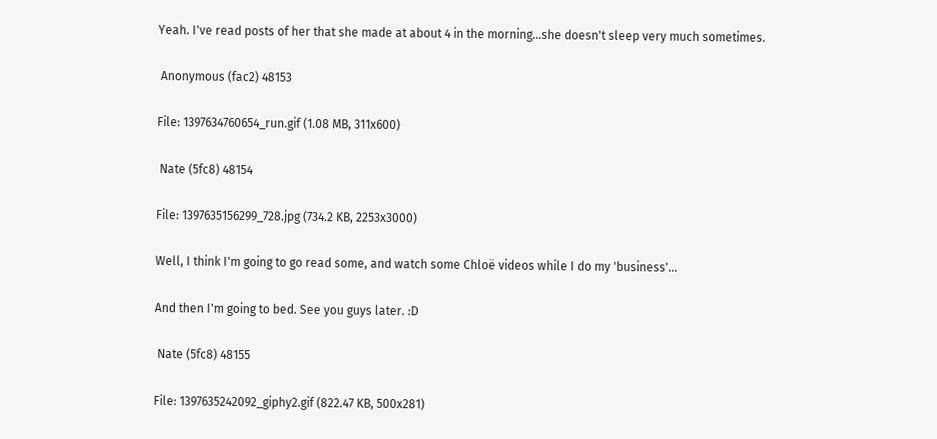Yeah. I've read posts of her that she made at about 4 in the morning…she doesn't sleep very much sometimes.

 Anonymous (fac2) 48153

File: 1397634760654_run.gif (1.08 MB, 311x600)

 Nate (5fc8) 48154

File: 1397635156299_728.jpg (734.2 KB, 2253x3000)

Well, I think I'm going to go read some, and watch some Chloë videos while I do my 'business'…

And then I'm going to bed. See you guys later. :D

 Nate (5fc8) 48155

File: 1397635242092_giphy2.gif (822.47 KB, 500x281)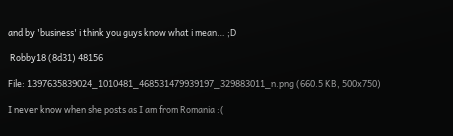and by 'business' i think you guys know what i mean… ;D

 Robby18 (8d31) 48156

File: 1397635839024_1010481_468531479939197_329883011_n.png (660.5 KB, 500x750)

I never know when she posts as I am from Romania :(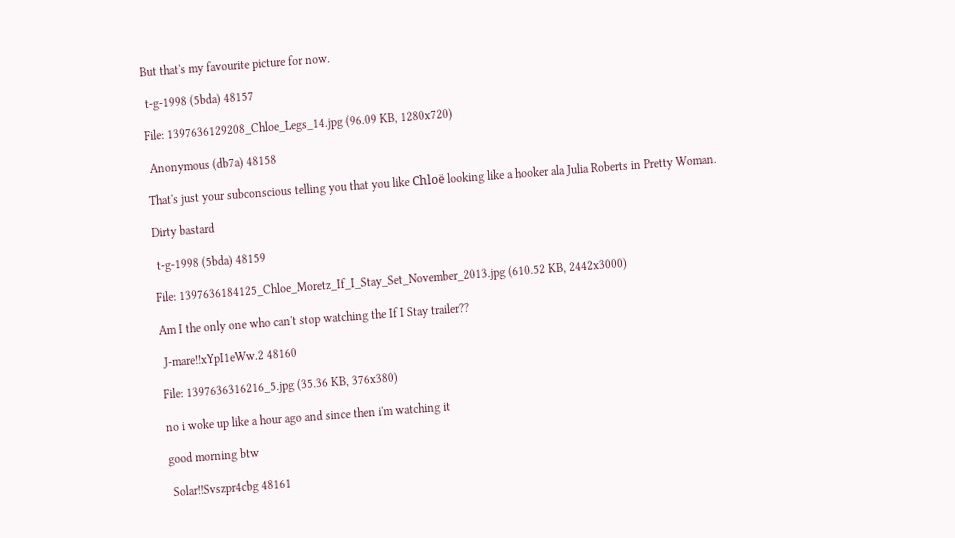But that's my favourite picture for now.

 t-g-1998 (5bda) 48157

File: 1397636129208_Chloe_Legs_14.jpg (96.09 KB, 1280x720)

 Anonymous (db7a) 48158

That's just your subconscious telling you that you like Chloë looking like a hooker ala Julia Roberts in Pretty Woman.

Dirty bastard

 t-g-1998 (5bda) 48159

File: 1397636184125_Chloe_Moretz_If_I_Stay_Set_November_2013.jpg (610.52 KB, 2442x3000)

Am I the only one who can't stop watching the If I Stay trailer??

 J-mare!!xYpI1eWw.2 48160

File: 1397636316216_5.jpg (35.36 KB, 376x380)

no i woke up like a hour ago and since then i'm watching it

good morning btw

 Solar!!Svszpr4cbg 48161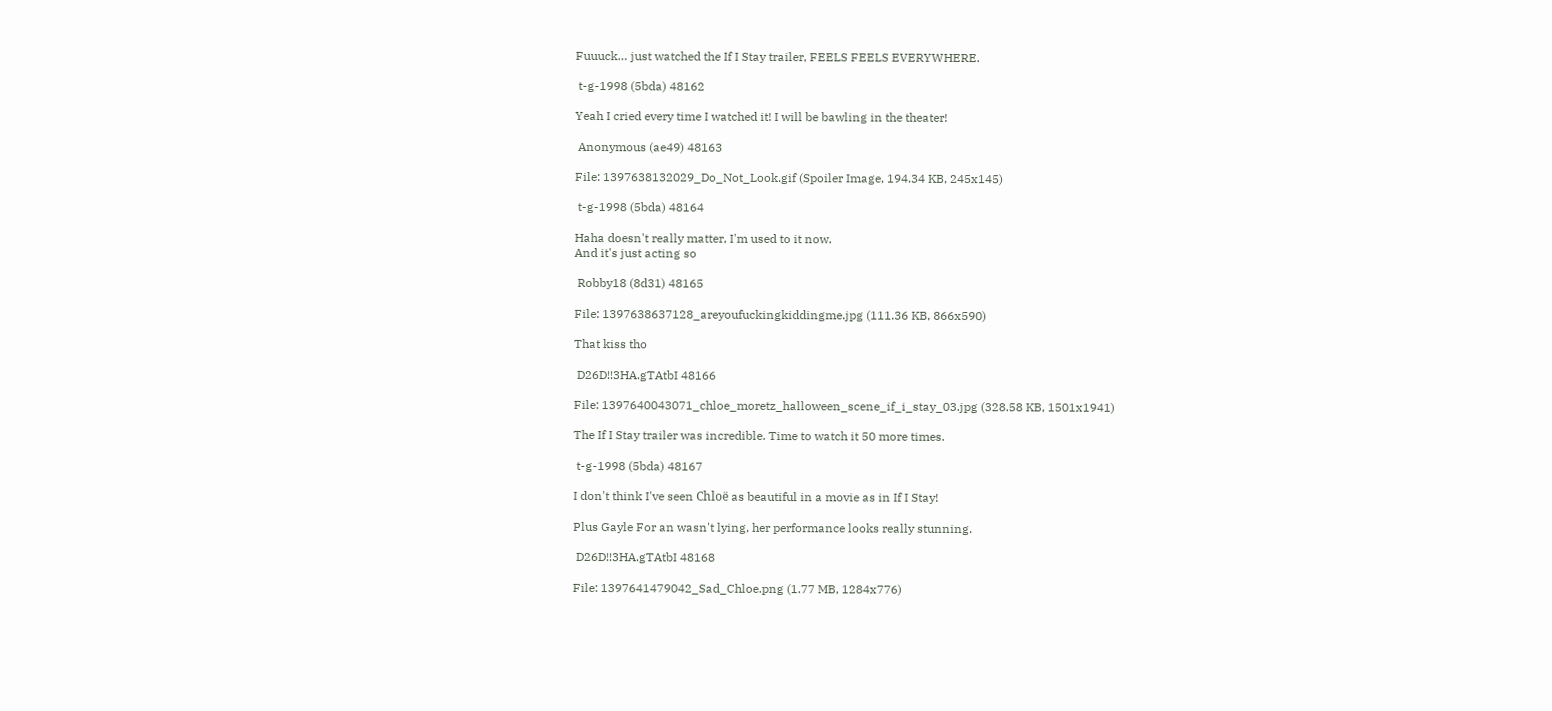Fuuuck… just watched the If I Stay trailer, FEELS FEELS EVERYWHERE.

 t-g-1998 (5bda) 48162

Yeah I cried every time I watched it! I will be bawling in the theater!

 Anonymous (ae49) 48163

File: 1397638132029_Do_Not_Look.gif (Spoiler Image, 194.34 KB, 245x145)

 t-g-1998 (5bda) 48164

Haha doesn't really matter, I'm used to it now.
And it's just acting so

 Robby18 (8d31) 48165

File: 1397638637128_areyoufuckingkiddingme.jpg (111.36 KB, 866x590)

That kiss tho

 D26D!!3HA.gTAtbI 48166

File: 1397640043071_chloe_moretz_halloween_scene_if_i_stay_03.jpg (328.58 KB, 1501x1941)

The If I Stay trailer was incredible. Time to watch it 50 more times.

 t-g-1998 (5bda) 48167

I don't think I've seen Chloë as beautiful in a movie as in If I Stay!

Plus Gayle For an wasn't lying, her performance looks really stunning.

 D26D!!3HA.gTAtbI 48168

File: 1397641479042_Sad_Chloe.png (1.77 MB, 1284x776)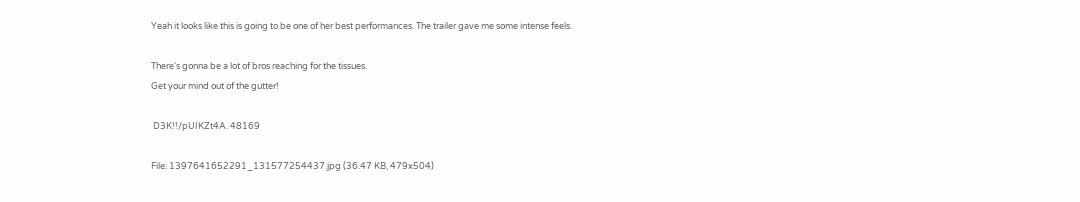Yeah it looks like this is going to be one of her best performances. The trailer gave me some intense feels.

There's gonna be a lot of bros reaching for the tissues.
Get your mind out of the gutter!

 D3K!!/pUIKZt4A. 48169

File: 1397641652291_131577254437.jpg (36.47 KB, 479x504)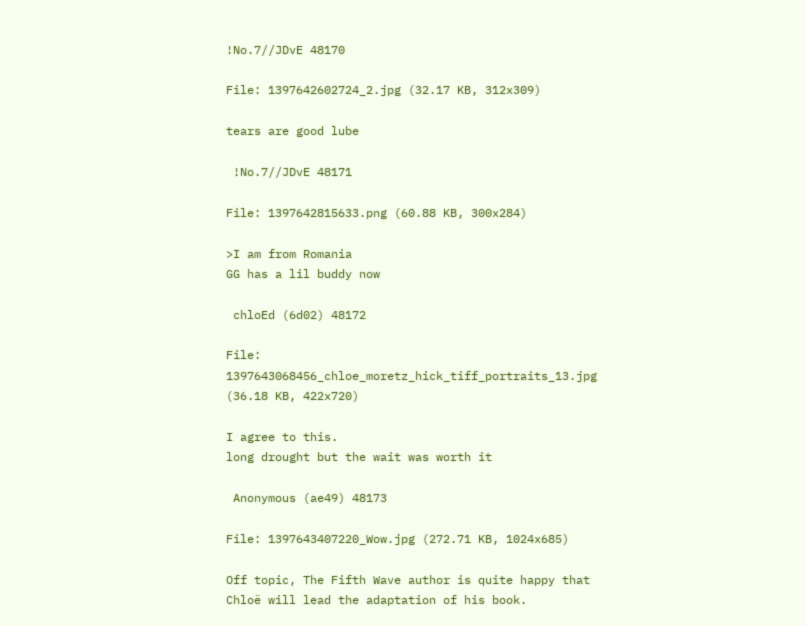!No.7//JDvE 48170

File: 1397642602724_2.jpg (32.17 KB, 312x309)

tears are good lube

 !No.7//JDvE 48171

File: 1397642815633.png (60.88 KB, 300x284)

>I am from Romania
GG has a lil buddy now

 chloEd (6d02) 48172

File: 1397643068456_chloe_moretz_hick_tiff_portraits_13.jpg (36.18 KB, 422x720)

I agree to this.
long drought but the wait was worth it

 Anonymous (ae49) 48173

File: 1397643407220_Wow.jpg (272.71 KB, 1024x685)

Off topic, The Fifth Wave author is quite happy that Chloë will lead the adaptation of his book.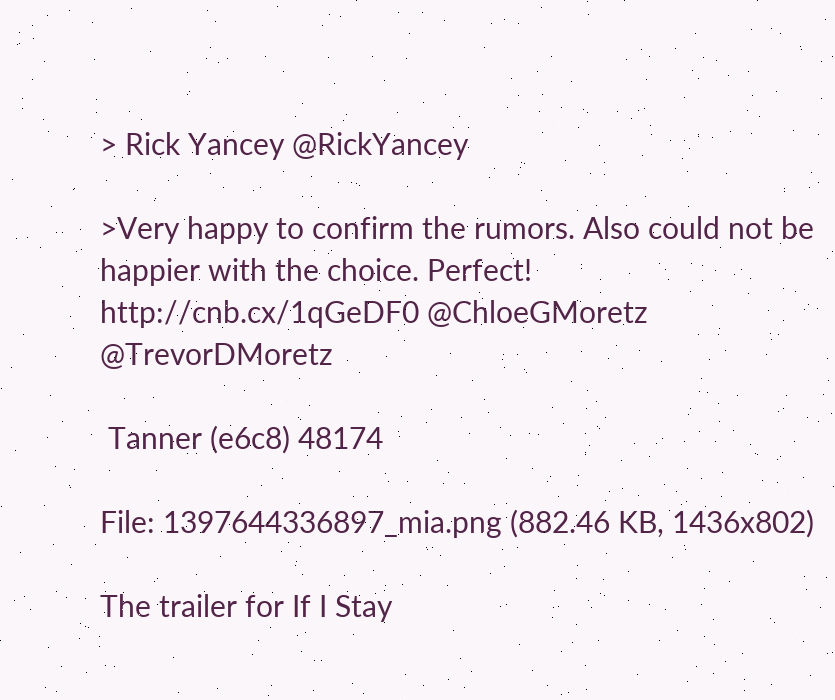> Rick Yancey @RickYancey

>Very happy to confirm the rumors. Also could not be happier with the choice. Perfect! http://cnb.cx/1qGeDF0 @ChloeGMoretz @TrevorDMoretz

 Tanner (e6c8) 48174

File: 1397644336897_mia.png (882.46 KB, 1436x802)

The trailer for If I Stay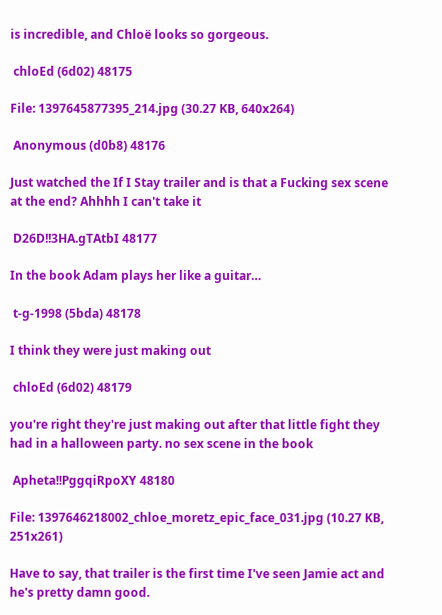is incredible, and Chloë looks so gorgeous.

 chloEd (6d02) 48175

File: 1397645877395_214.jpg (30.27 KB, 640x264)

 Anonymous (d0b8) 48176

Just watched the If I Stay trailer and is that a Fucking sex scene at the end? Ahhhh I can't take it

 D26D!!3HA.gTAtbI 48177

In the book Adam plays her like a guitar…

 t-g-1998 (5bda) 48178

I think they were just making out

 chloEd (6d02) 48179

you're right they're just making out after that little fight they had in a halloween party. no sex scene in the book

 Apheta!!PggqiRpoXY 48180

File: 1397646218002_chloe_moretz_epic_face_031.jpg (10.27 KB, 251x261)

Have to say, that trailer is the first time I've seen Jamie act and he's pretty damn good.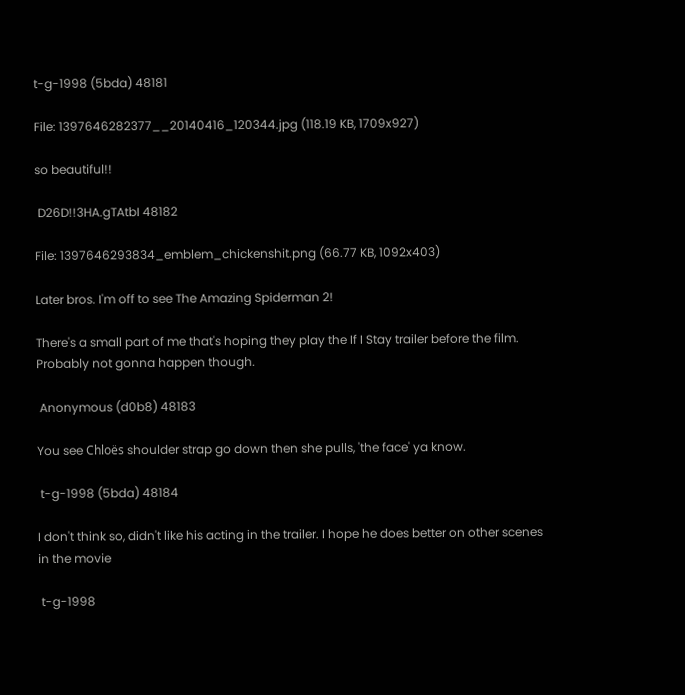t-g-1998 (5bda) 48181

File: 1397646282377__20140416_120344.jpg (118.19 KB, 1709x927)

so beautiful!!

 D26D!!3HA.gTAtbI 48182

File: 1397646293834_emblem_chickenshit.png (66.77 KB, 1092x403)

Later bros. I'm off to see The Amazing Spiderman 2!

There's a small part of me that's hoping they play the If I Stay trailer before the film. Probably not gonna happen though.

 Anonymous (d0b8) 48183

You see Chloës shoulder strap go down then she pulls, 'the face' ya know.

 t-g-1998 (5bda) 48184

I don't think so, didn't like his acting in the trailer. I hope he does better on other scenes in the movie

 t-g-1998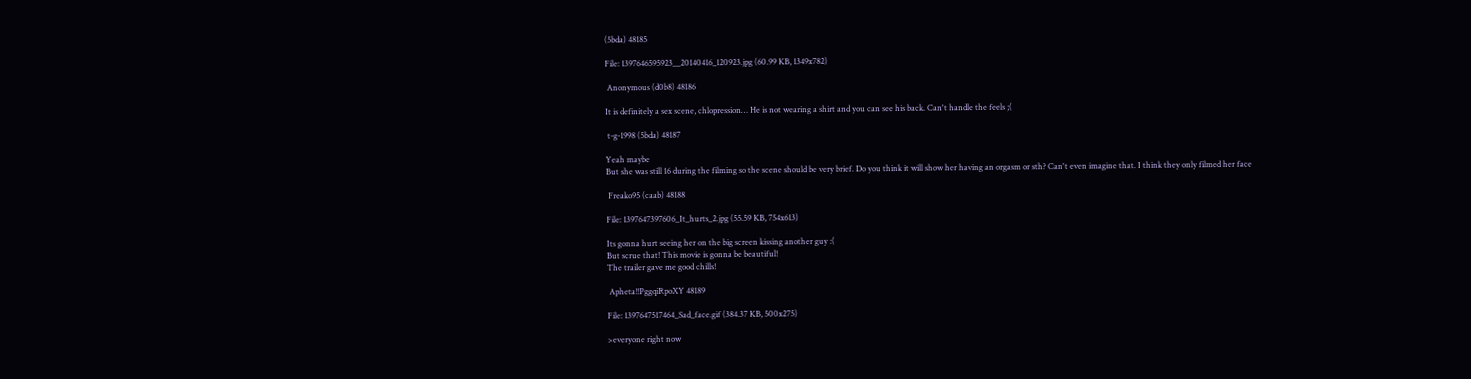(5bda) 48185

File: 1397646595923__20140416_120923.jpg (60.99 KB, 1349x782)

 Anonymous (d0b8) 48186

It is definitely a sex scene, chlopression… He is not wearing a shirt and you can see his back. Can't handle the feels ;(

 t-g-1998 (5bda) 48187

Yeah maybe
But she was still 16 during the filming so the scene should be very brief. Do you think it will show her having an orgasm or sth? Can't even imagine that. I think they only filmed her face

 Freako95 (caab) 48188

File: 1397647397606_It_hurts_2.jpg (55.59 KB, 754x613)

Its gonna hurt seeing her on the big screen kissing another guy :(
But scrue that! This movie is gonna be beautiful!
The trailer gave me good chills!

 Apheta!!PggqiRpoXY 48189

File: 1397647517464_Sad_face.gif (384.37 KB, 500x275)

>everyone right now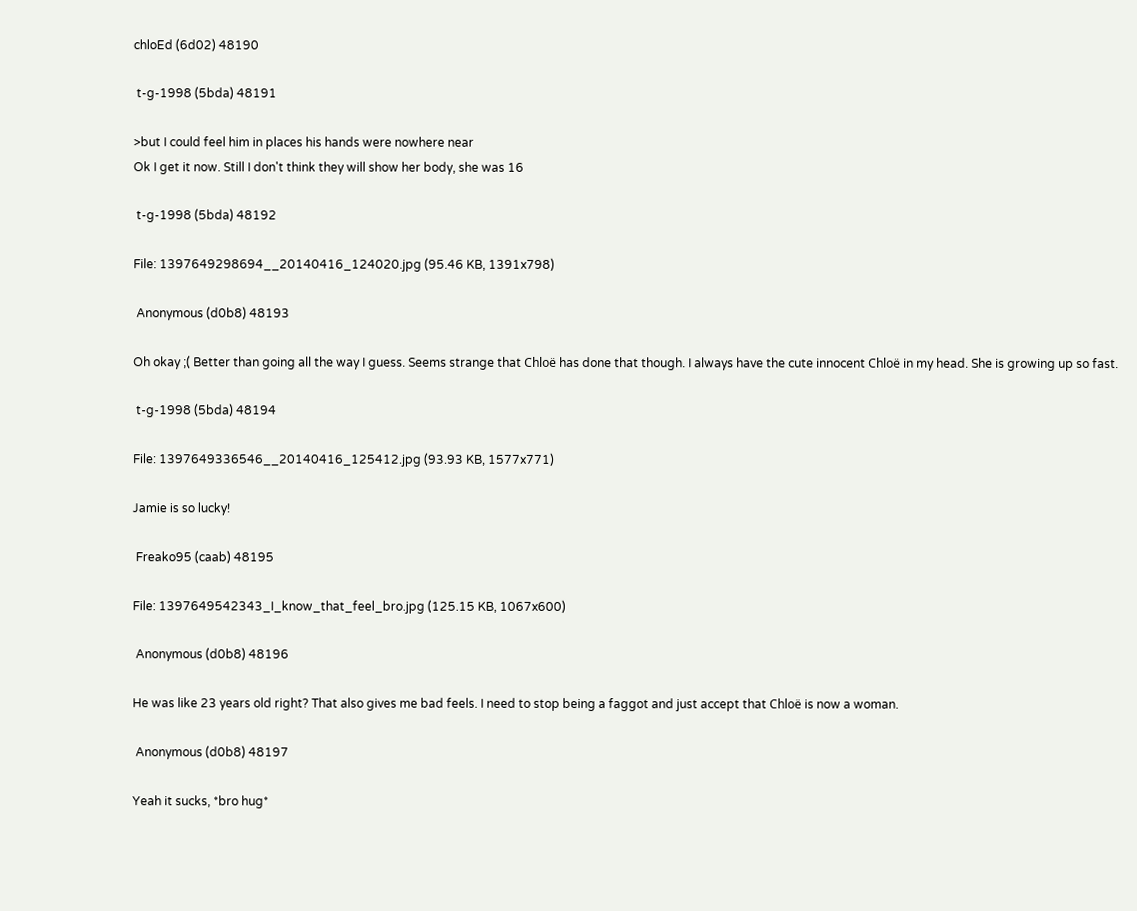chloEd (6d02) 48190

 t-g-1998 (5bda) 48191

>but I could feel him in places his hands were nowhere near
Ok I get it now. Still I don't think they will show her body, she was 16

 t-g-1998 (5bda) 48192

File: 1397649298694__20140416_124020.jpg (95.46 KB, 1391x798)

 Anonymous (d0b8) 48193

Oh okay ;( Better than going all the way I guess. Seems strange that Chloë has done that though. I always have the cute innocent Chloë in my head. She is growing up so fast.

 t-g-1998 (5bda) 48194

File: 1397649336546__20140416_125412.jpg (93.93 KB, 1577x771)

Jamie is so lucky!

 Freako95 (caab) 48195

File: 1397649542343_I_know_that_feel_bro.jpg (125.15 KB, 1067x600)

 Anonymous (d0b8) 48196

He was like 23 years old right? That also gives me bad feels. I need to stop being a faggot and just accept that Chloë is now a woman.

 Anonymous (d0b8) 48197

Yeah it sucks, *bro hug*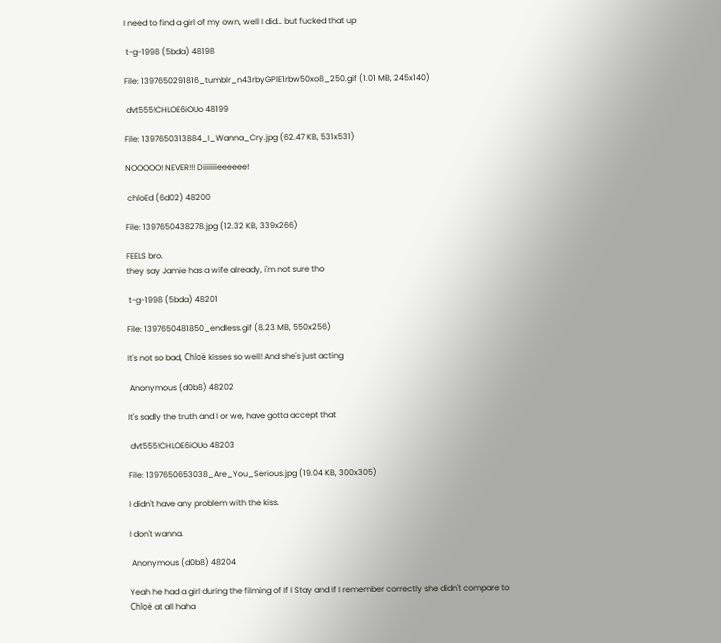I need to find a girl of my own, well I did… but fucked that up

 t-g-1998 (5bda) 48198

File: 1397650291816_tumblr_n43rbyGPlE1rbw50xo8_250.gif (1.01 MB, 245x140)

 dvt555!CHLOE6iOUo 48199

File: 1397650313884_I_Wanna_Cry.jpg (62.47 KB, 531x531)

NOOOOO! NEVER!!! Diiiiiiieeeeee!

 chloEd (6d02) 48200

File: 1397650438278.jpg (12.32 KB, 339x266)

FEELS bro.
they say Jamie has a wife already, i'm not sure tho

 t-g-1998 (5bda) 48201

File: 1397650481850_endless.gif (8.23 MB, 550x256)

It's not so bad, Chloë kisses so well! And she's just acting

 Anonymous (d0b8) 48202

It's sadly the truth and I or we, have gotta accept that

 dvt555!CHLOE6iOUo 48203

File: 1397650653038_Are_You_Serious.jpg (19.04 KB, 300x305)

I didn't have any problem with the kiss.

I don't wanna.

 Anonymous (d0b8) 48204

Yeah he had a girl during the filming of If I Stay and If I remember correctly she didn't compare to Chloë at all haha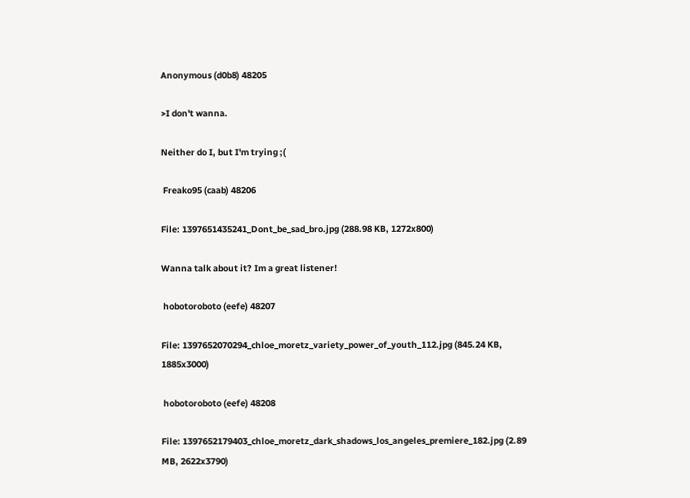Anonymous (d0b8) 48205

>I don't wanna.

Neither do I, but I'm trying ;(

 Freako95 (caab) 48206

File: 1397651435241_Dont_be_sad_bro.jpg (288.98 KB, 1272x800)

Wanna talk about it? Im a great listener!

 hobotoroboto (eefe) 48207

File: 1397652070294_chloe_moretz_variety_power_of_youth_112.jpg (845.24 KB, 1885x3000)

 hobotoroboto (eefe) 48208

File: 1397652179403_chloe_moretz_dark_shadows_los_angeles_premiere_182.jpg (2.89 MB, 2622x3790)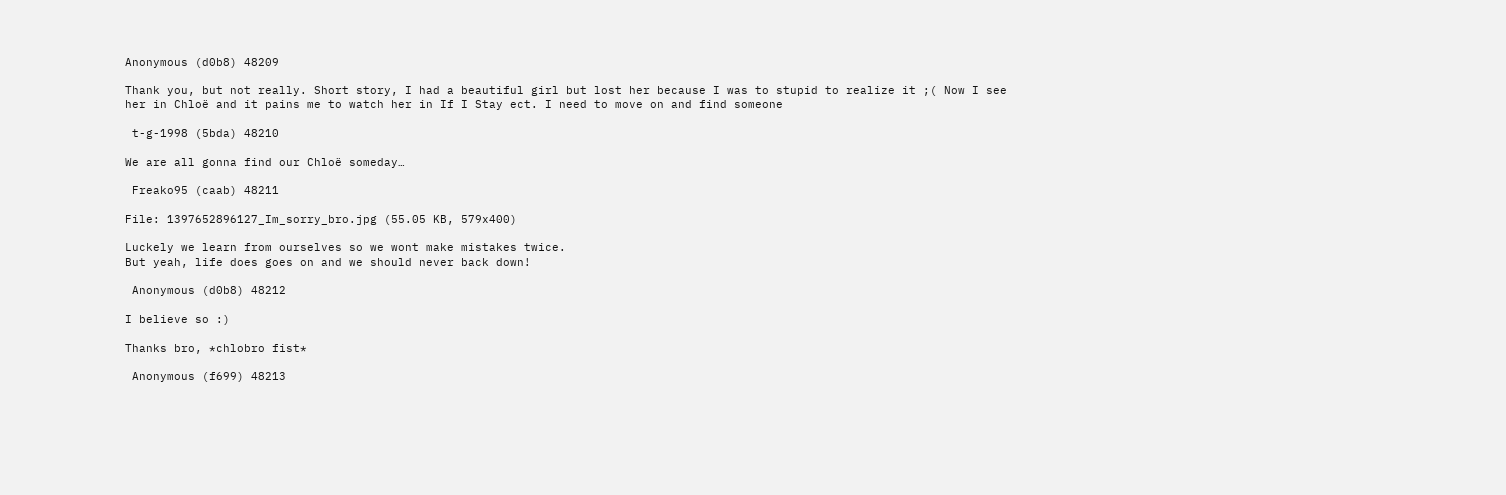Anonymous (d0b8) 48209

Thank you, but not really. Short story, I had a beautiful girl but lost her because I was to stupid to realize it ;( Now I see her in Chloë and it pains me to watch her in If I Stay ect. I need to move on and find someone

 t-g-1998 (5bda) 48210

We are all gonna find our Chloë someday…

 Freako95 (caab) 48211

File: 1397652896127_Im_sorry_bro.jpg (55.05 KB, 579x400)

Luckely we learn from ourselves so we wont make mistakes twice.
But yeah, life does goes on and we should never back down!

 Anonymous (d0b8) 48212

I believe so :)

Thanks bro, *chlobro fist*

 Anonymous (f699) 48213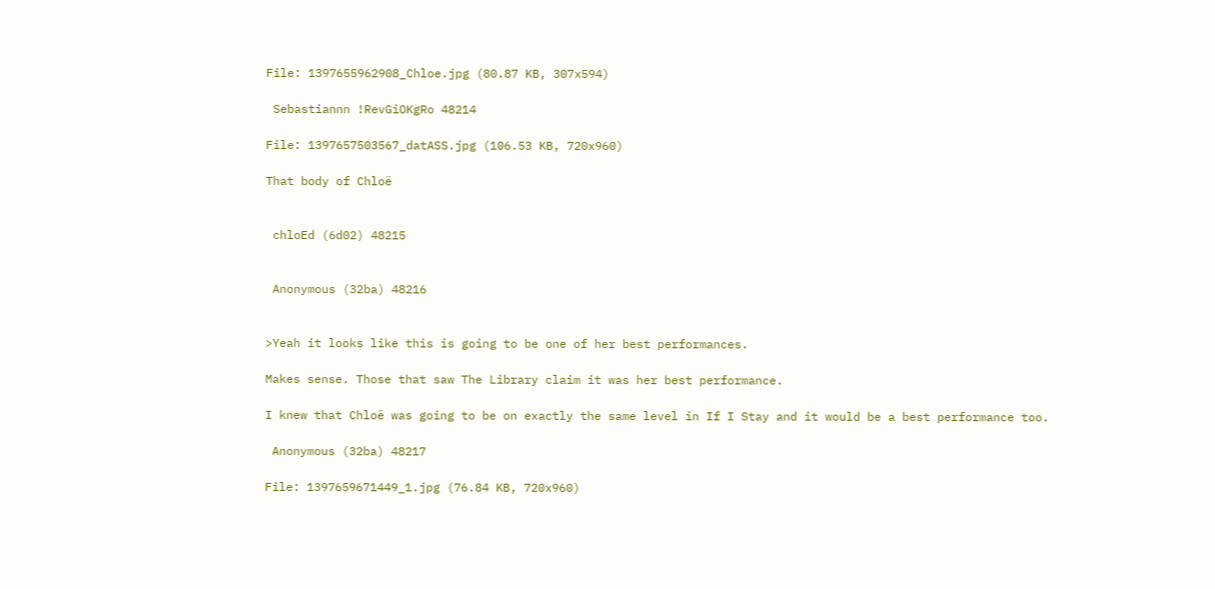File: 1397655962908_Chloe.jpg (80.87 KB, 307x594)

 Sebastiannn !RevGiOKgRo 48214

File: 1397657503567_datASS.jpg (106.53 KB, 720x960)

That body of Chloë


 chloEd (6d02) 48215


 Anonymous (32ba) 48216


>Yeah it looks like this is going to be one of her best performances.

Makes sense. Those that saw The Library claim it was her best performance.

I knew that Chloë was going to be on exactly the same level in If I Stay and it would be a best performance too.

 Anonymous (32ba) 48217

File: 1397659671449_1.jpg (76.84 KB, 720x960)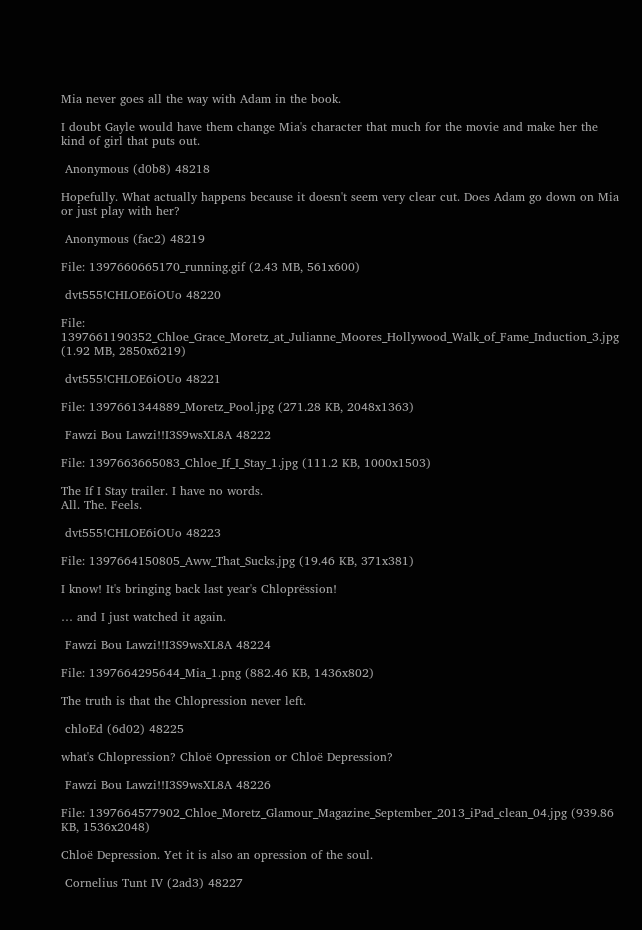Mia never goes all the way with Adam in the book.

I doubt Gayle would have them change Mia's character that much for the movie and make her the kind of girl that puts out.

 Anonymous (d0b8) 48218

Hopefully. What actually happens because it doesn't seem very clear cut. Does Adam go down on Mia or just play with her?

 Anonymous (fac2) 48219

File: 1397660665170_running.gif (2.43 MB, 561x600)

 dvt555!CHLOE6iOUo 48220

File: 1397661190352_Chloe_Grace_Moretz_at_Julianne_Moores_Hollywood_Walk_of_Fame_Induction_3.jpg (1.92 MB, 2850x6219)

 dvt555!CHLOE6iOUo 48221

File: 1397661344889_Moretz_Pool.jpg (271.28 KB, 2048x1363)

 Fawzi Bou Lawzi!!I3S9wsXL8A 48222

File: 1397663665083_Chloe_If_I_Stay_1.jpg (111.2 KB, 1000x1503)

The If I Stay trailer. I have no words.
All. The. Feels.

 dvt555!CHLOE6iOUo 48223

File: 1397664150805_Aww_That_Sucks.jpg (19.46 KB, 371x381)

I know! It's bringing back last year's Chloprëssion!

… and I just watched it again.

 Fawzi Bou Lawzi!!I3S9wsXL8A 48224

File: 1397664295644_Mia_1.png (882.46 KB, 1436x802)

The truth is that the Chlopression never left.

 chloEd (6d02) 48225

what's Chlopression? Chloë Opression or Chloë Depression?

 Fawzi Bou Lawzi!!I3S9wsXL8A 48226

File: 1397664577902_Chloe_Moretz_Glamour_Magazine_September_2013_iPad_clean_04.jpg (939.86 KB, 1536x2048)

Chloë Depression. Yet it is also an opression of the soul.

 Cornelius Tunt IV (2ad3) 48227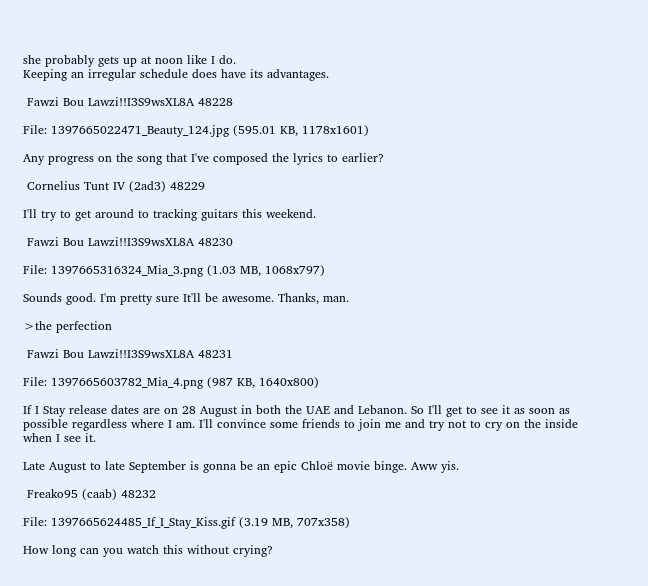she probably gets up at noon like I do.
Keeping an irregular schedule does have its advantages.

 Fawzi Bou Lawzi!!I3S9wsXL8A 48228

File: 1397665022471_Beauty_124.jpg (595.01 KB, 1178x1601)

Any progress on the song that I've composed the lyrics to earlier?

 Cornelius Tunt IV (2ad3) 48229

I'll try to get around to tracking guitars this weekend.

 Fawzi Bou Lawzi!!I3S9wsXL8A 48230

File: 1397665316324_Mia_3.png (1.03 MB, 1068x797)

Sounds good. I'm pretty sure It'll be awesome. Thanks, man.

>the perfection

 Fawzi Bou Lawzi!!I3S9wsXL8A 48231

File: 1397665603782_Mia_4.png (987 KB, 1640x800)

If I Stay release dates are on 28 August in both the UAE and Lebanon. So I'll get to see it as soon as possible regardless where I am. I'll convince some friends to join me and try not to cry on the inside when I see it.

Late August to late September is gonna be an epic Chloë movie binge. Aww yis.

 Freako95 (caab) 48232

File: 1397665624485_If_I_Stay_Kiss.gif (3.19 MB, 707x358)

How long can you watch this without crying?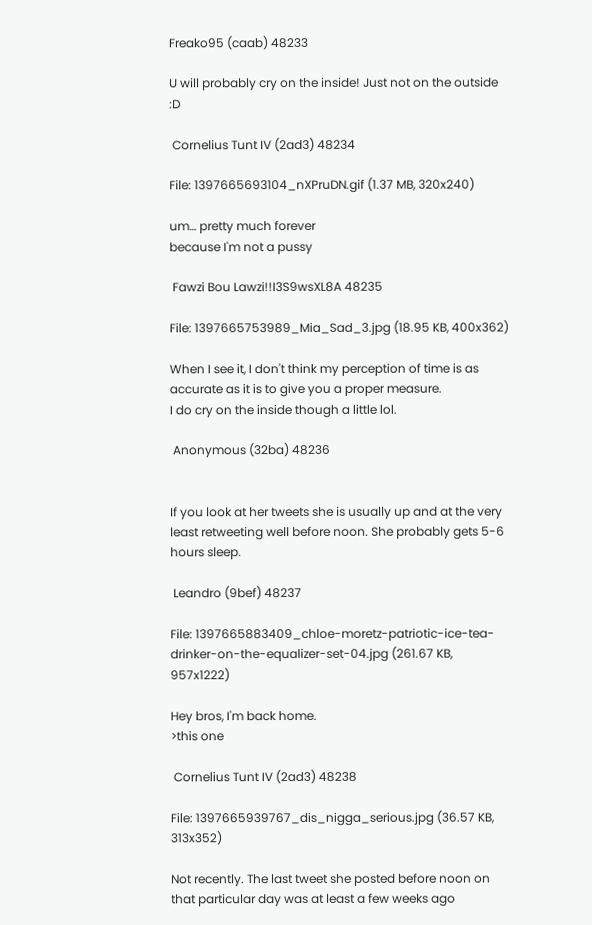Freako95 (caab) 48233

U will probably cry on the inside! Just not on the outside :D

 Cornelius Tunt IV (2ad3) 48234

File: 1397665693104_nXPruDN.gif (1.37 MB, 320x240)

um… pretty much forever
because I'm not a pussy

 Fawzi Bou Lawzi!!I3S9wsXL8A 48235

File: 1397665753989_Mia_Sad_3.jpg (18.95 KB, 400x362)

When I see it, I don't think my perception of time is as accurate as it is to give you a proper measure.
I do cry on the inside though a little lol.

 Anonymous (32ba) 48236


If you look at her tweets she is usually up and at the very least retweeting well before noon. She probably gets 5-6 hours sleep.

 Leandro (9bef) 48237

File: 1397665883409_chloe-moretz-patriotic-ice-tea-drinker-on-the-equalizer-set-04.jpg (261.67 KB, 957x1222)

Hey bros, I'm back home.
>this one

 Cornelius Tunt IV (2ad3) 48238

File: 1397665939767_dis_nigga_serious.jpg (36.57 KB, 313x352)

Not recently. The last tweet she posted before noon on that particular day was at least a few weeks ago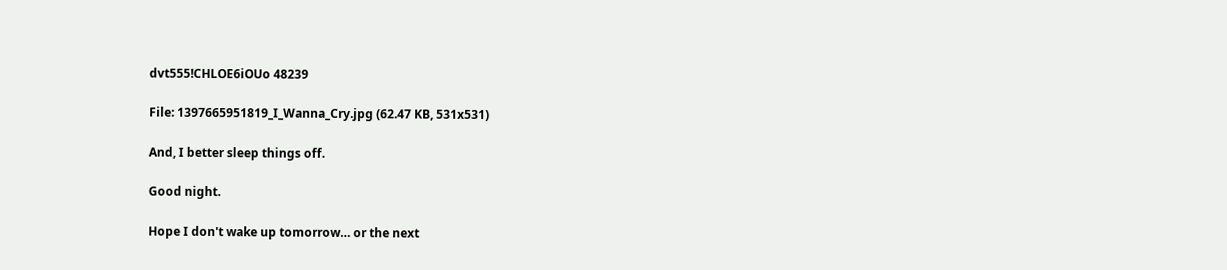dvt555!CHLOE6iOUo 48239

File: 1397665951819_I_Wanna_Cry.jpg (62.47 KB, 531x531)

And, I better sleep things off.

Good night.

Hope I don't wake up tomorrow… or the next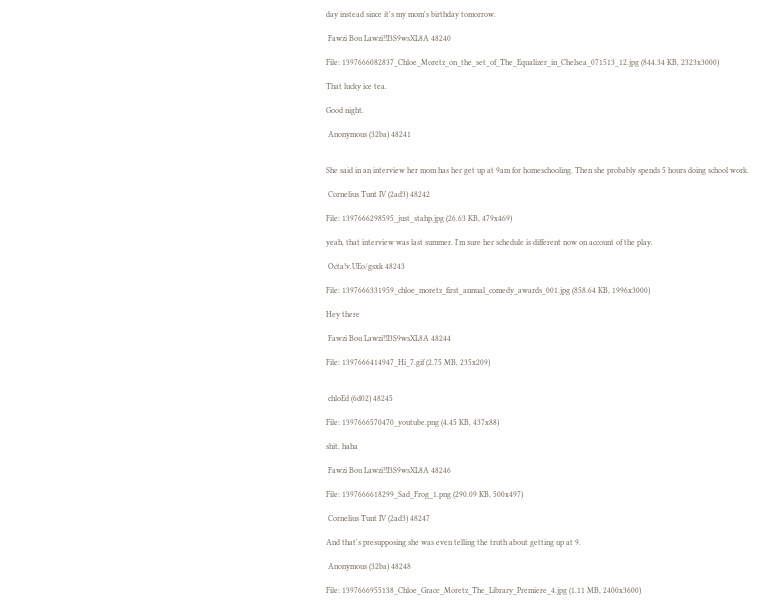day instead since it's my mom's birthday tomorrow.

 Fawzi Bou Lawzi!!I3S9wsXL8A 48240

File: 1397666082837_Chloe_Moretz_on_the_set_of_The_Equalizer_in_Chelsea_071513_12.jpg (844.34 KB, 2323x3000)

That lucky ice tea.

Good night.

 Anonymous (32ba) 48241


She said in an interview her mom has her get up at 9am for homeschooling. Then she probably spends 5 hours doing school work.

 Cornelius Tunt IV (2ad3) 48242

File: 1397666298595_just_stahp.jpg (26.63 KB, 479x469)

yeah, that interview was last summer. I'm sure her schedule is different now on account of the play.

 Octa!v.UEo/gsxk 48243

File: 1397666331959_chloe_moretz_first_annual_comedy_awards_001.jpg (858.64 KB, 1996x3000)

Hey there

 Fawzi Bou Lawzi!!I3S9wsXL8A 48244

File: 1397666414947_Hi_7.gif (2.75 MB, 235x209)


 chloEd (6d02) 48245

File: 1397666570470_youtube.png (4.45 KB, 437x88)

shit. haha

 Fawzi Bou Lawzi!!I3S9wsXL8A 48246

File: 1397666618299_Sad_Frog_1.png (290.09 KB, 500x497)

 Cornelius Tunt IV (2ad3) 48247

And that's presupposing she was even telling the truth about getting up at 9.

 Anonymous (32ba) 48248

File: 1397666955138_Chloe_Grace_Moretz_The_Library_Premiere_4.jpg (1.11 MB, 2400x3600)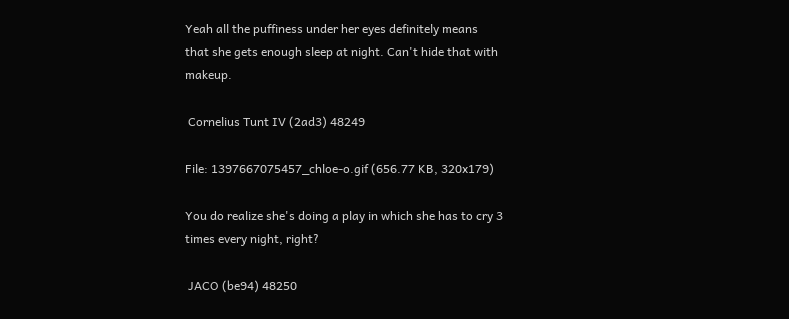Yeah all the puffiness under her eyes definitely means that she gets enough sleep at night. Can't hide that with makeup.

 Cornelius Tunt IV (2ad3) 48249

File: 1397667075457_chloe-o.gif (656.77 KB, 320x179)

You do realize she's doing a play in which she has to cry 3 times every night, right?

 JACO (be94) 48250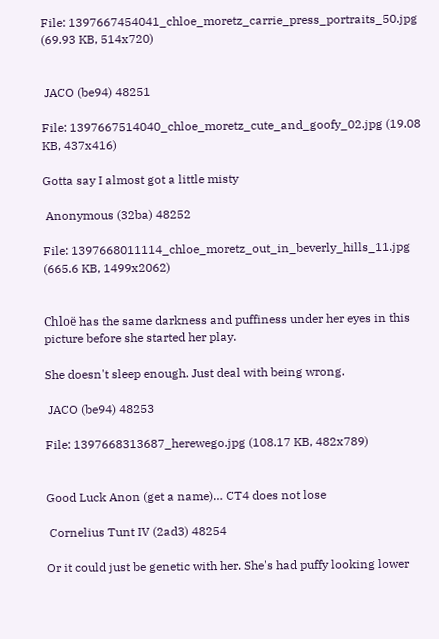File: 1397667454041_chloe_moretz_carrie_press_portraits_50.jpg (69.93 KB, 514x720)


 JACO (be94) 48251

File: 1397667514040_chloe_moretz_cute_and_goofy_02.jpg (19.08 KB, 437x416)

Gotta say I almost got a little misty

 Anonymous (32ba) 48252

File: 1397668011114_chloe_moretz_out_in_beverly_hills_11.jpg (665.6 KB, 1499x2062)


Chloë has the same darkness and puffiness under her eyes in this picture before she started her play.

She doesn't sleep enough. Just deal with being wrong.

 JACO (be94) 48253

File: 1397668313687_herewego.jpg (108.17 KB, 482x789)


Good Luck Anon (get a name)… CT4 does not lose

 Cornelius Tunt IV (2ad3) 48254

Or it could just be genetic with her. She's had puffy looking lower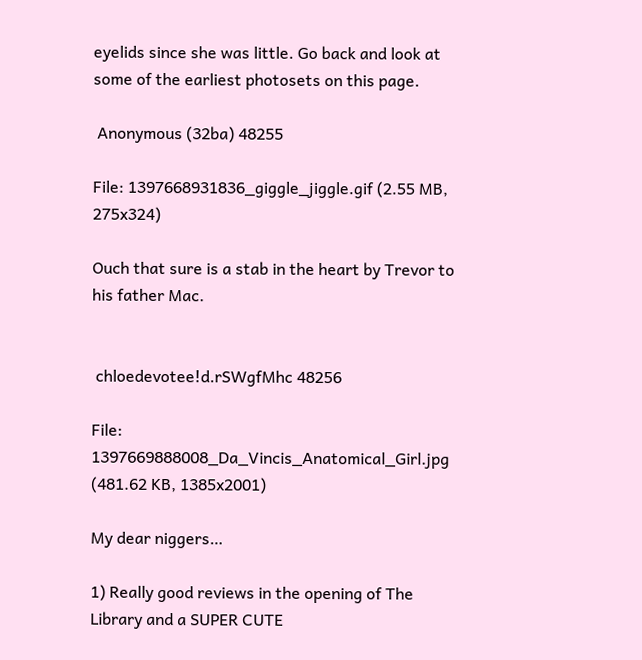eyelids since she was little. Go back and look at some of the earliest photosets on this page.

 Anonymous (32ba) 48255

File: 1397668931836_giggle_jiggle.gif (2.55 MB, 275x324)

Ouch that sure is a stab in the heart by Trevor to his father Mac.


 chloedevotee!d.rSWgfMhc 48256

File: 1397669888008_Da_Vincis_Anatomical_Girl.jpg (481.62 KB, 1385x2001)

My dear niggers…

1) Really good reviews in the opening of The Library and a SUPER CUTE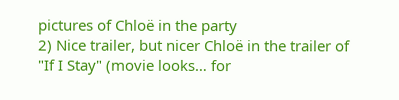pictures of Chloë in the party
2) Nice trailer, but nicer Chloë in the trailer of "If I Stay" (movie looks… for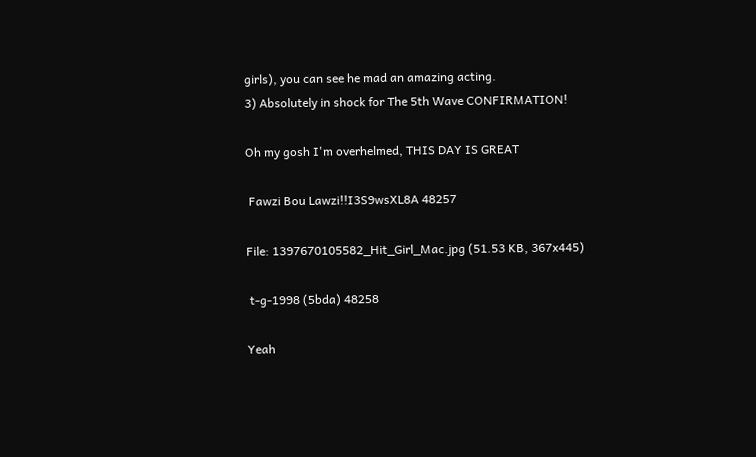girls), you can see he mad an amazing acting.
3) Absolutely in shock for The 5th Wave CONFIRMATION!

Oh my gosh I'm overhelmed, THIS DAY IS GREAT

 Fawzi Bou Lawzi!!I3S9wsXL8A 48257

File: 1397670105582_Hit_Girl_Mac.jpg (51.53 KB, 367x445)

 t-g-1998 (5bda) 48258

Yeah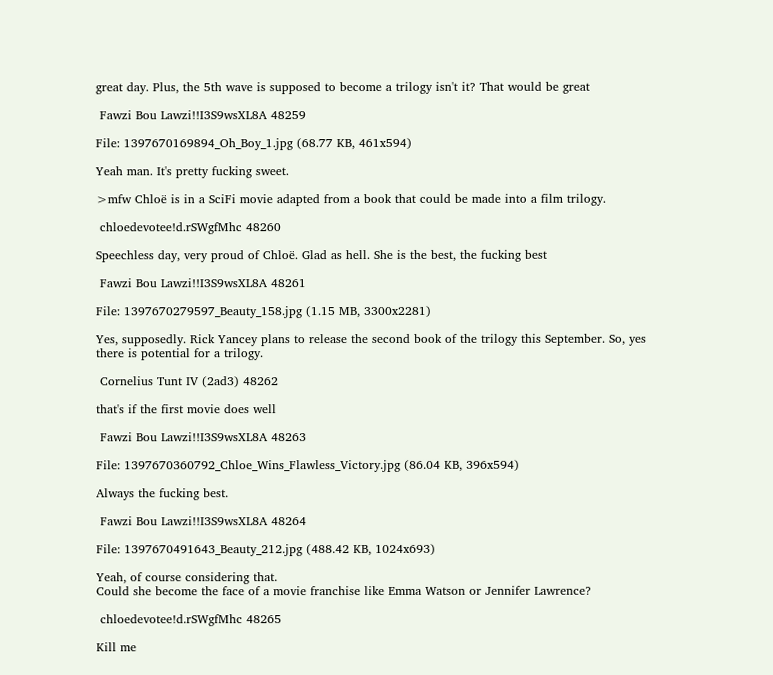great day. Plus, the 5th wave is supposed to become a trilogy isn't it? That would be great

 Fawzi Bou Lawzi!!I3S9wsXL8A 48259

File: 1397670169894_Oh_Boy_1.jpg (68.77 KB, 461x594)

Yeah man. It's pretty fucking sweet.

>mfw Chloë is in a SciFi movie adapted from a book that could be made into a film trilogy.

 chloedevotee!d.rSWgfMhc 48260

Speechless day, very proud of Chloë. Glad as hell. She is the best, the fucking best

 Fawzi Bou Lawzi!!I3S9wsXL8A 48261

File: 1397670279597_Beauty_158.jpg (1.15 MB, 3300x2281)

Yes, supposedly. Rick Yancey plans to release the second book of the trilogy this September. So, yes there is potential for a trilogy.

 Cornelius Tunt IV (2ad3) 48262

that's if the first movie does well

 Fawzi Bou Lawzi!!I3S9wsXL8A 48263

File: 1397670360792_Chloe_Wins_Flawless_Victory.jpg (86.04 KB, 396x594)

Always the fucking best.

 Fawzi Bou Lawzi!!I3S9wsXL8A 48264

File: 1397670491643_Beauty_212.jpg (488.42 KB, 1024x693)

Yeah, of course considering that.
Could she become the face of a movie franchise like Emma Watson or Jennifer Lawrence?

 chloedevotee!d.rSWgfMhc 48265

Kill me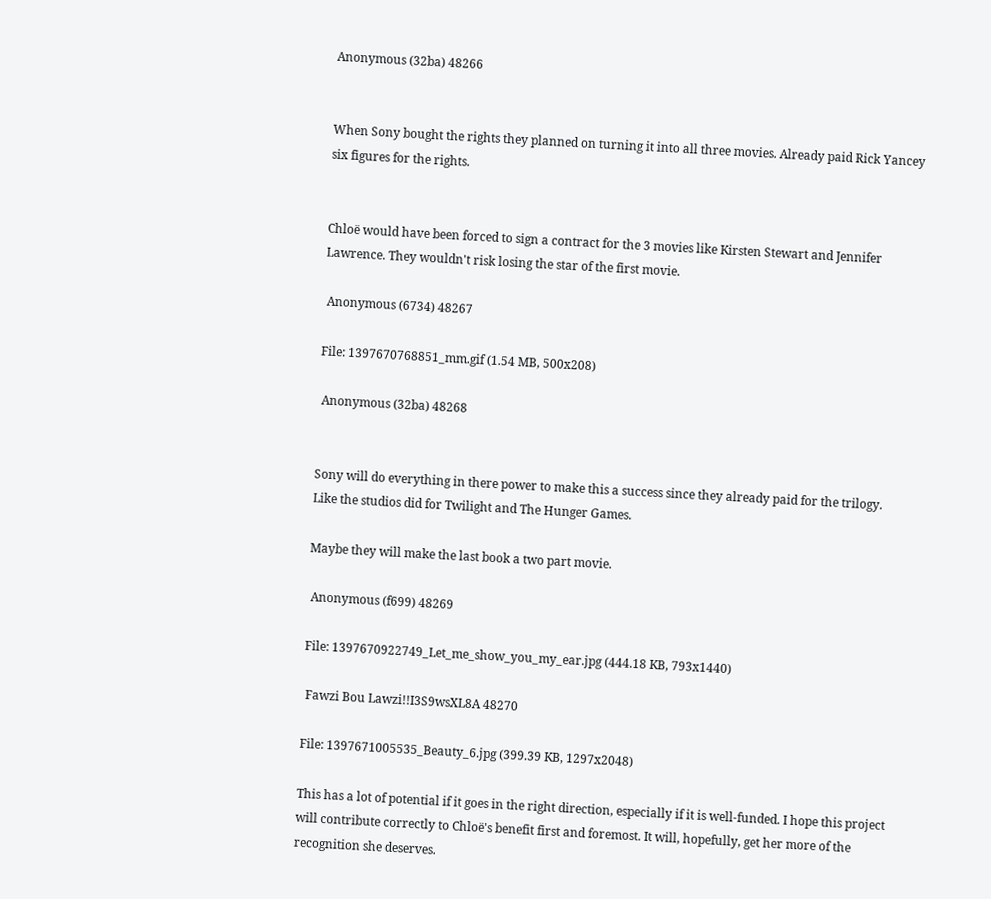Anonymous (32ba) 48266


When Sony bought the rights they planned on turning it into all three movies. Already paid Rick Yancey six figures for the rights.


Chloë would have been forced to sign a contract for the 3 movies like Kirsten Stewart and Jennifer Lawrence. They wouldn't risk losing the star of the first movie.

 Anonymous (6734) 48267

File: 1397670768851_mm.gif (1.54 MB, 500x208)

 Anonymous (32ba) 48268


Sony will do everything in there power to make this a success since they already paid for the trilogy. Like the studios did for Twilight and The Hunger Games.

Maybe they will make the last book a two part movie.

 Anonymous (f699) 48269

File: 1397670922749_Let_me_show_you_my_ear.jpg (444.18 KB, 793x1440)

 Fawzi Bou Lawzi!!I3S9wsXL8A 48270

File: 1397671005535_Beauty_6.jpg (399.39 KB, 1297x2048)

This has a lot of potential if it goes in the right direction, especially if it is well-funded. I hope this project will contribute correctly to Chloë's benefit first and foremost. It will, hopefully, get her more of the recognition she deserves.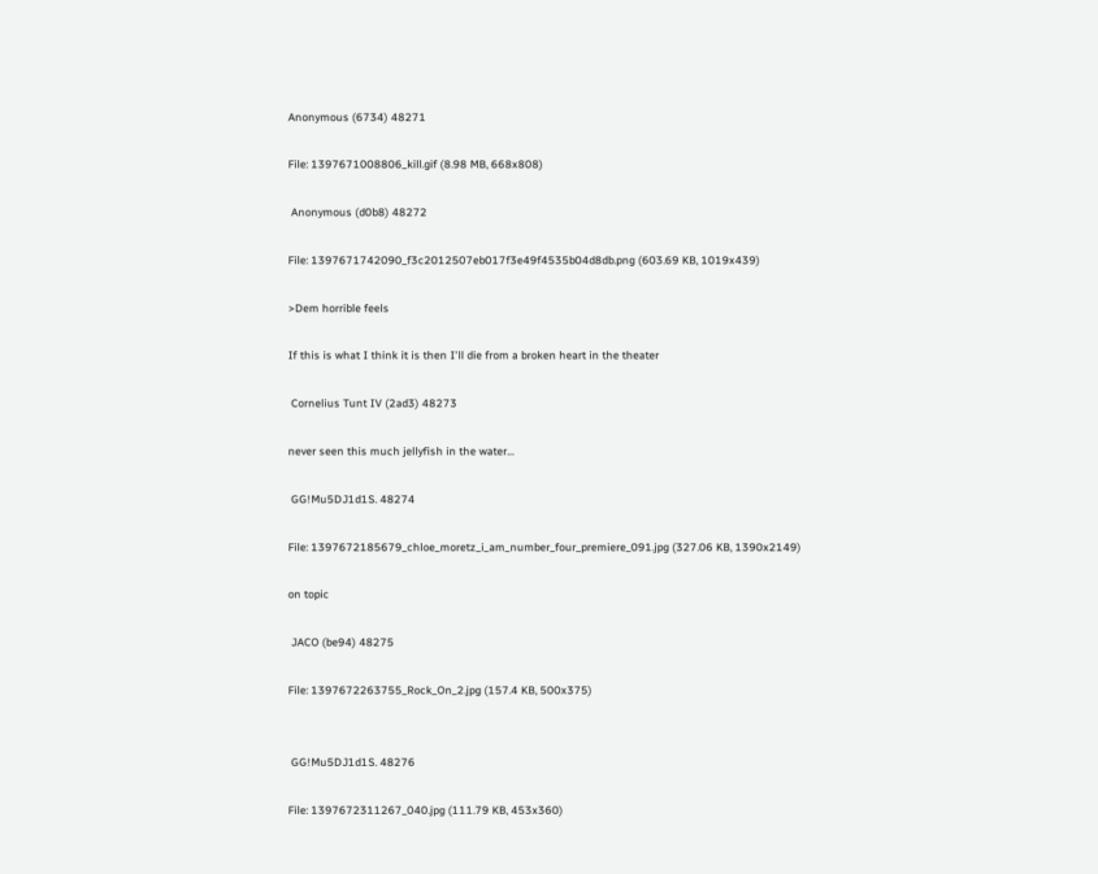Anonymous (6734) 48271

File: 1397671008806_kill.gif (8.98 MB, 668x808)

 Anonymous (d0b8) 48272

File: 1397671742090_f3c2012507eb017f3e49f4535b04d8db.png (603.69 KB, 1019x439)

>Dem horrible feels

If this is what I think it is then I'll die from a broken heart in the theater

 Cornelius Tunt IV (2ad3) 48273

never seen this much jellyfish in the water…

 GG!Mu5DJ1d1S. 48274

File: 1397672185679_chloe_moretz_i_am_number_four_premiere_091.jpg (327.06 KB, 1390x2149)

on topic

 JACO (be94) 48275

File: 1397672263755_Rock_On_2.jpg (157.4 KB, 500x375)


 GG!Mu5DJ1d1S. 48276

File: 1397672311267_040.jpg (111.79 KB, 453x360)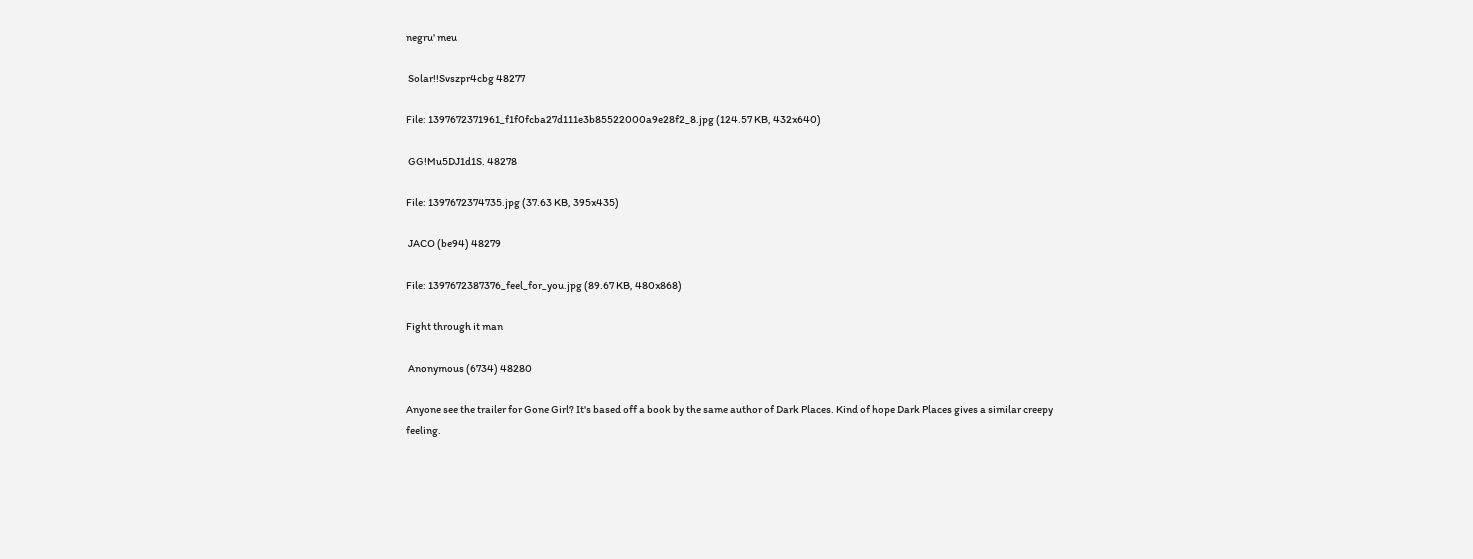negru' meu

 Solar!!Svszpr4cbg 48277

File: 1397672371961_f1f0fcba27d111e3b85522000a9e28f2_8.jpg (124.57 KB, 432x640)

 GG!Mu5DJ1d1S. 48278

File: 1397672374735.jpg (37.63 KB, 395x435)

 JACO (be94) 48279

File: 1397672387376_feel_for_you.jpg (89.67 KB, 480x868)

Fight through it man

 Anonymous (6734) 48280

Anyone see the trailer for Gone Girl? It's based off a book by the same author of Dark Places. Kind of hope Dark Places gives a similar creepy feeling.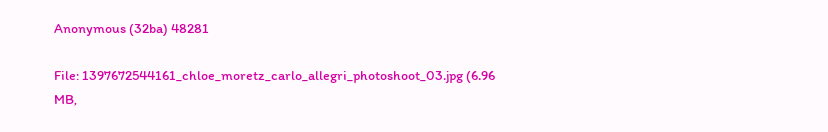Anonymous (32ba) 48281

File: 1397672544161_chloe_moretz_carlo_allegri_photoshoot_03.jpg (6.96 MB,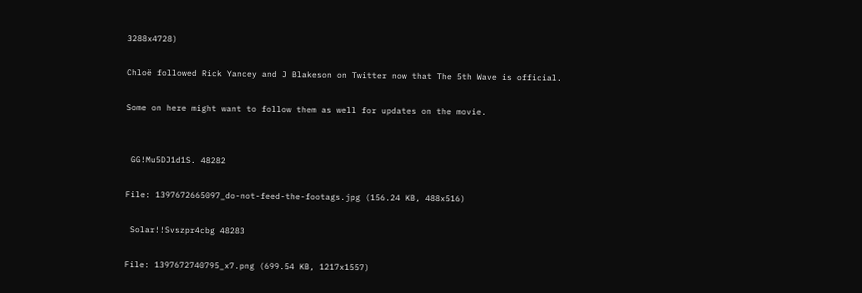3288x4728)

Chloë followed Rick Yancey and J Blakeson on Twitter now that The 5th Wave is official.

Some on here might want to follow them as well for updates on the movie.


 GG!Mu5DJ1d1S. 48282

File: 1397672665097_do-not-feed-the-footags.jpg (156.24 KB, 488x516)

 Solar!!Svszpr4cbg 48283

File: 1397672740795_x7.png (699.54 KB, 1217x1557)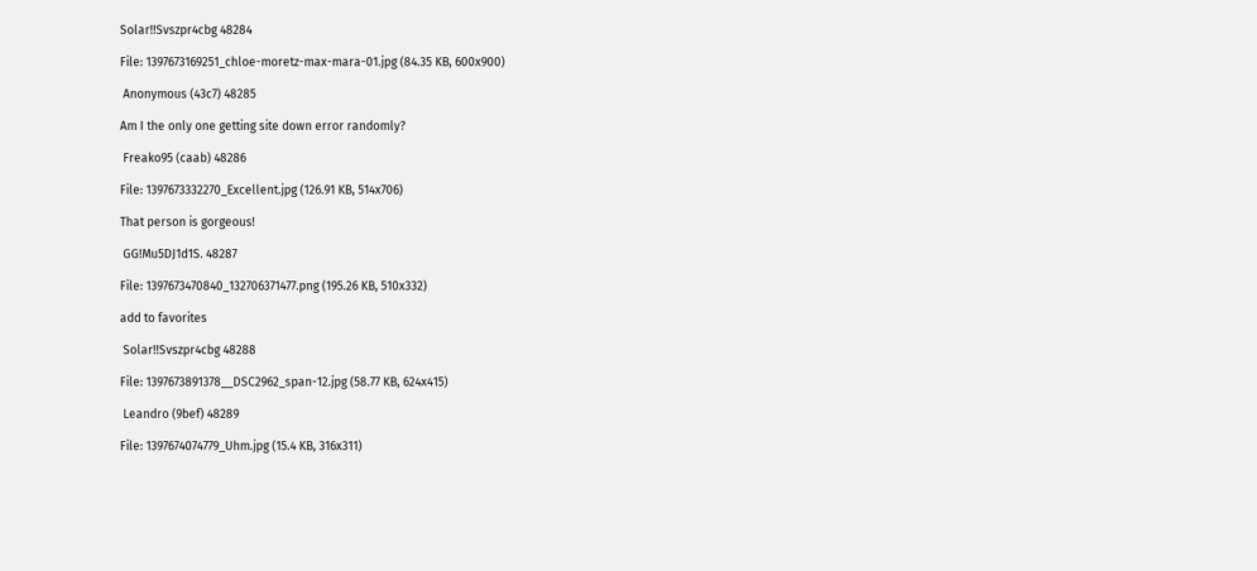Solar!!Svszpr4cbg 48284

File: 1397673169251_chloe-moretz-max-mara-01.jpg (84.35 KB, 600x900)

 Anonymous (43c7) 48285

Am I the only one getting site down error randomly?

 Freako95 (caab) 48286

File: 1397673332270_Excellent.jpg (126.91 KB, 514x706)

That person is gorgeous!

 GG!Mu5DJ1d1S. 48287

File: 1397673470840_132706371477.png (195.26 KB, 510x332)

add to favorites

 Solar!!Svszpr4cbg 48288

File: 1397673891378__DSC2962_span-12.jpg (58.77 KB, 624x415)

 Leandro (9bef) 48289

File: 1397674074779_Uhm.jpg (15.4 KB, 316x311)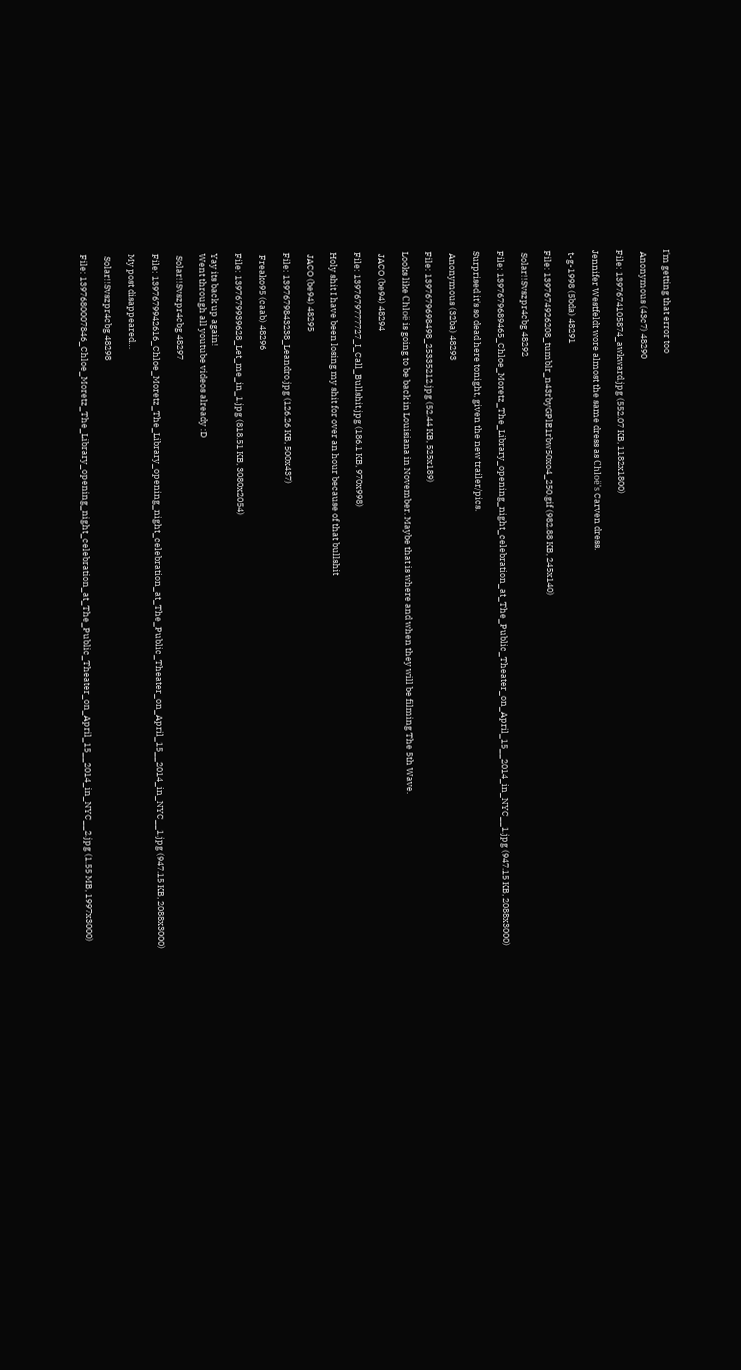I'm getting that error too

 Anonymous (43c7) 48290

File: 1397674105874_awkward.jpg (552.07 KB, 1182x1800)

Jennifer Westfeldt wore almost the same dress as Chloë's Carven dress.

 t-g-1998 (5bda) 48291

File: 1397674926208_tumblr_n43rbyGPlE1rbw50xo4_250.gif (982.88 KB, 245x140)

 Solar!!Svszpr4cbg 48292

File: 1397679689465_Chloe_Moretz_The_Library_opening_night_celebration_at_The_Public_Theater_on_April_15__2014_in_NYC__1.jpg (947.15 KB, 2088x3000)

Surprised it's so dead here tonight, given the new trailer/pics.

 Anonymous (32ba) 48293

File: 1397679698498_25335212.jpg (52.44 KB, 525x189)

Looks like Chloë is going to be back in Louisiana in November. Maybe that is where and when they will be filming The 5th Wave.

 JACO (be94) 48294

File: 1397679777727_I_Call_Bullshit.jpg (186.1 KB, 970x998)

Holy shit I have been losing my shit for over an hour because of that bullshit

 JACO (be94) 48295

File: 1397679843238_Leandro.jpg (126.26 KB, 500x437)

 Freako95 (caab) 48296

File: 1397679939628_Let_me_in_1.jpg (818.51 KB, 3080x2054)

Yay its back up again!
Went through all youtube videos already :D

 Solar!!Svszpr4cbg 48297

File: 1397679942616_Chloe_Moretz_The_Library_opening_night_celebration_at_The_Public_Theater_on_April_15__2014_in_NYC__1.jpg (947.15 KB, 2088x3000)

My post disappeared…

 Solar!!Svszpr4cbg 48298

File: 1397680007846_Chloe_Moretz_The_Library_opening_night_celebration_at_The_Public_Theater_on_April_15__2014_in_NYC__2.jpg (1.55 MB, 1997x3000)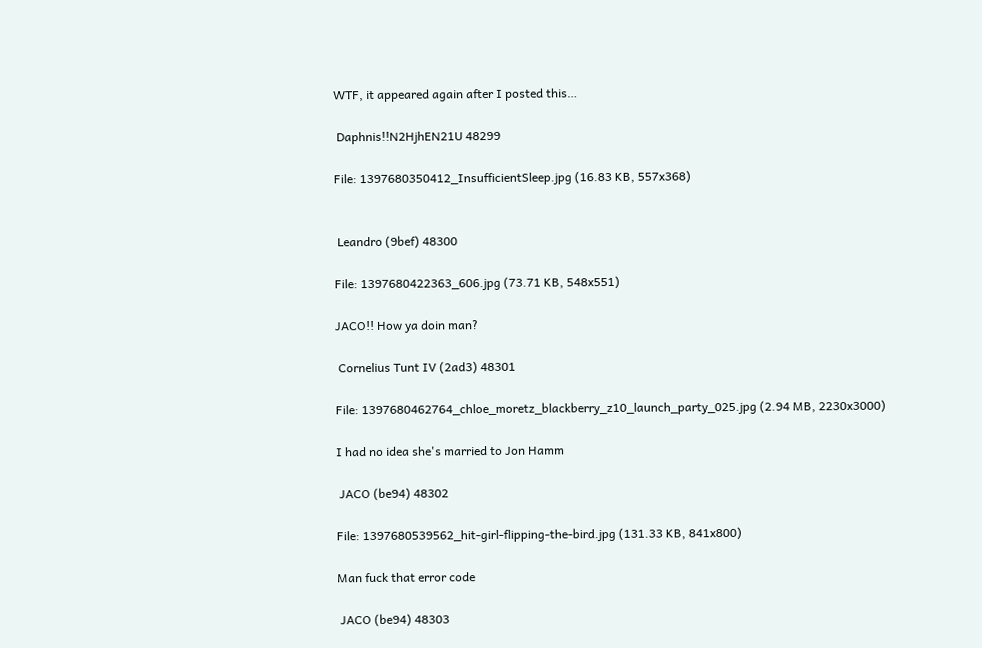WTF, it appeared again after I posted this…

 Daphnis!!N2HjhEN21U 48299

File: 1397680350412_InsufficientSleep.jpg (16.83 KB, 557x368)


 Leandro (9bef) 48300

File: 1397680422363_606.jpg (73.71 KB, 548x551)

JACO!! How ya doin man?

 Cornelius Tunt IV (2ad3) 48301

File: 1397680462764_chloe_moretz_blackberry_z10_launch_party_025.jpg (2.94 MB, 2230x3000)

I had no idea she's married to Jon Hamm

 JACO (be94) 48302

File: 1397680539562_hit-girl-flipping-the-bird.jpg (131.33 KB, 841x800)

Man fuck that error code

 JACO (be94) 48303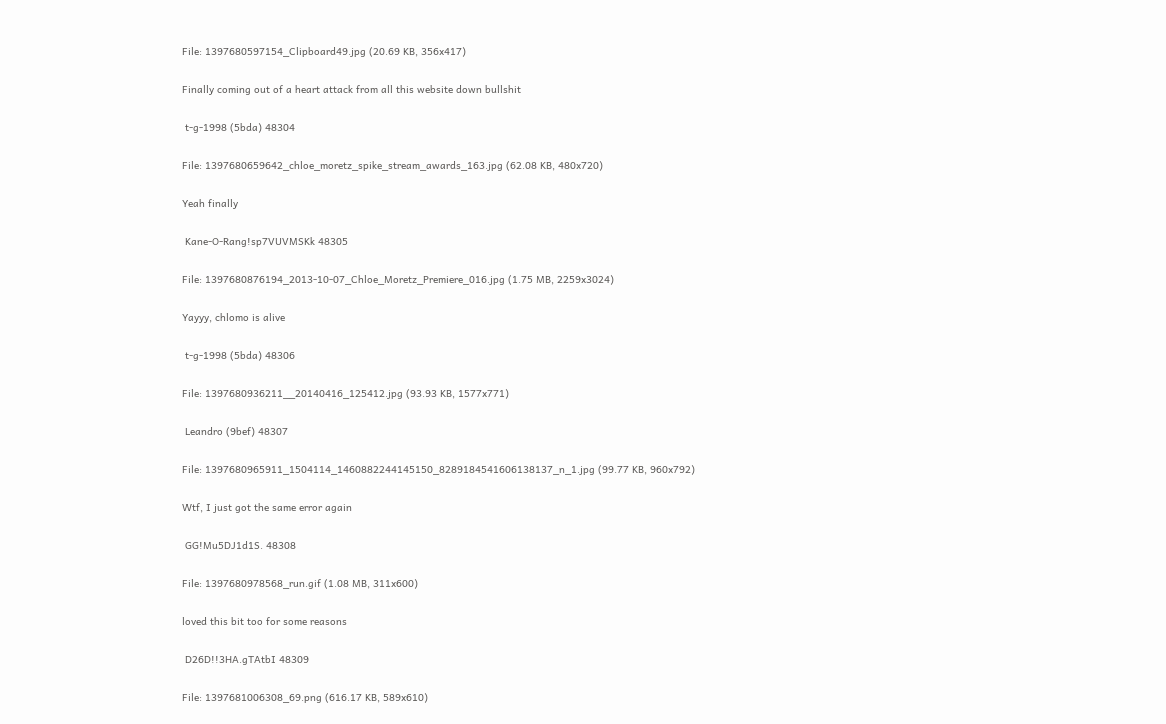File: 1397680597154_Clipboard49.jpg (20.69 KB, 356x417)

Finally coming out of a heart attack from all this website down bullshit

 t-g-1998 (5bda) 48304

File: 1397680659642_chloe_moretz_spike_stream_awards_163.jpg (62.08 KB, 480x720)

Yeah finally

 Kane-O-Rang!sp7VUVMSKk 48305

File: 1397680876194_2013-10-07_Chloe_Moretz_Premiere_016.jpg (1.75 MB, 2259x3024)

Yayyy, chlomo is alive

 t-g-1998 (5bda) 48306

File: 1397680936211__20140416_125412.jpg (93.93 KB, 1577x771)

 Leandro (9bef) 48307

File: 1397680965911_1504114_1460882244145150_8289184541606138137_n_1.jpg (99.77 KB, 960x792)

Wtf, I just got the same error again

 GG!Mu5DJ1d1S. 48308

File: 1397680978568_run.gif (1.08 MB, 311x600)

loved this bit too for some reasons

 D26D!!3HA.gTAtbI 48309

File: 1397681006308_69.png (616.17 KB, 589x610)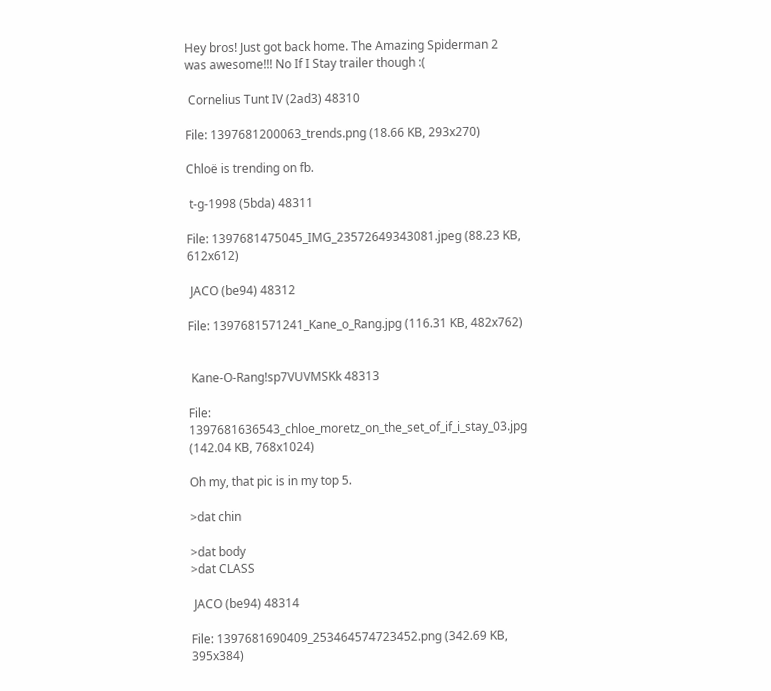Hey bros! Just got back home. The Amazing Spiderman 2 was awesome!!! No If I Stay trailer though :(

 Cornelius Tunt IV (2ad3) 48310

File: 1397681200063_trends.png (18.66 KB, 293x270)

Chloë is trending on fb.

 t-g-1998 (5bda) 48311

File: 1397681475045_IMG_23572649343081.jpeg (88.23 KB, 612x612)

 JACO (be94) 48312

File: 1397681571241_Kane_o_Rang.jpg (116.31 KB, 482x762)


 Kane-O-Rang!sp7VUVMSKk 48313

File: 1397681636543_chloe_moretz_on_the_set_of_if_i_stay_03.jpg (142.04 KB, 768x1024)

Oh my, that pic is in my top 5.

>dat chin

>dat body
>dat CLASS

 JACO (be94) 48314

File: 1397681690409_253464574723452.png (342.69 KB, 395x384)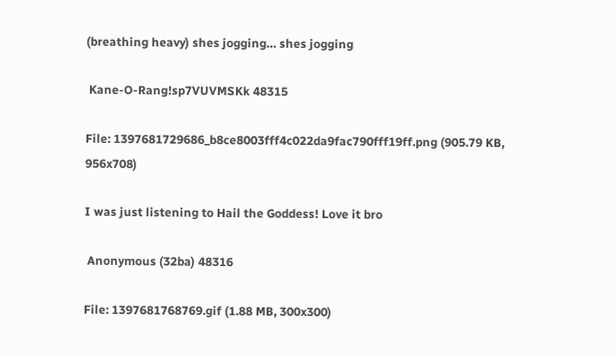(breathing heavy) shes jogging… shes jogging

 Kane-O-Rang!sp7VUVMSKk 48315

File: 1397681729686_b8ce8003fff4c022da9fac790fff19ff.png (905.79 KB, 956x708)

I was just listening to Hail the Goddess! Love it bro

 Anonymous (32ba) 48316

File: 1397681768769.gif (1.88 MB, 300x300)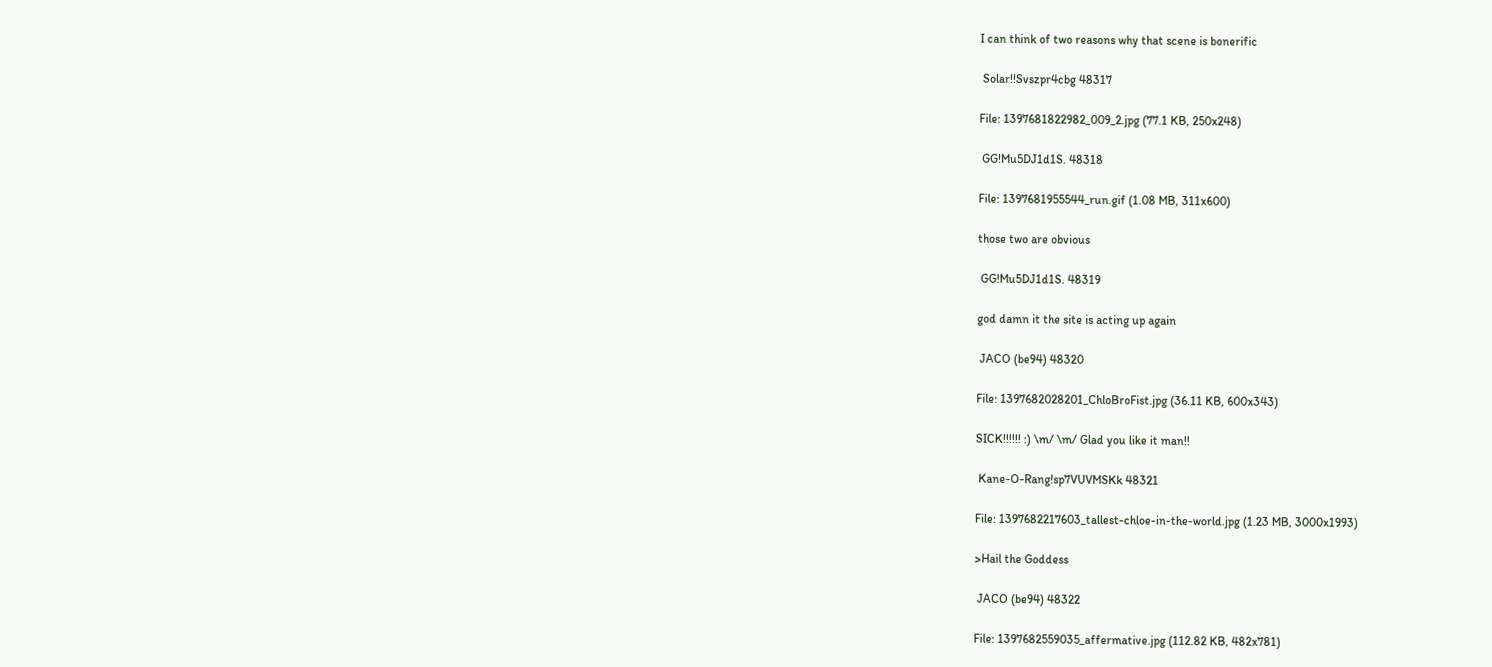I can think of two reasons why that scene is bonerific

 Solar!!Svszpr4cbg 48317

File: 1397681822982_009_2.jpg (77.1 KB, 250x248)

 GG!Mu5DJ1d1S. 48318

File: 1397681955544_run.gif (1.08 MB, 311x600)

those two are obvious

 GG!Mu5DJ1d1S. 48319

god damn it the site is acting up again

 JACO (be94) 48320

File: 1397682028201_ChloBroFist.jpg (36.11 KB, 600x343)

SICK!!!!!! :) \m/ \m/ Glad you like it man!!

 Kane-O-Rang!sp7VUVMSKk 48321

File: 1397682217603_tallest-chloe-in-the-world.jpg (1.23 MB, 3000x1993)

>Hail the Goddess

 JACO (be94) 48322

File: 1397682559035_affermative.jpg (112.82 KB, 482x781)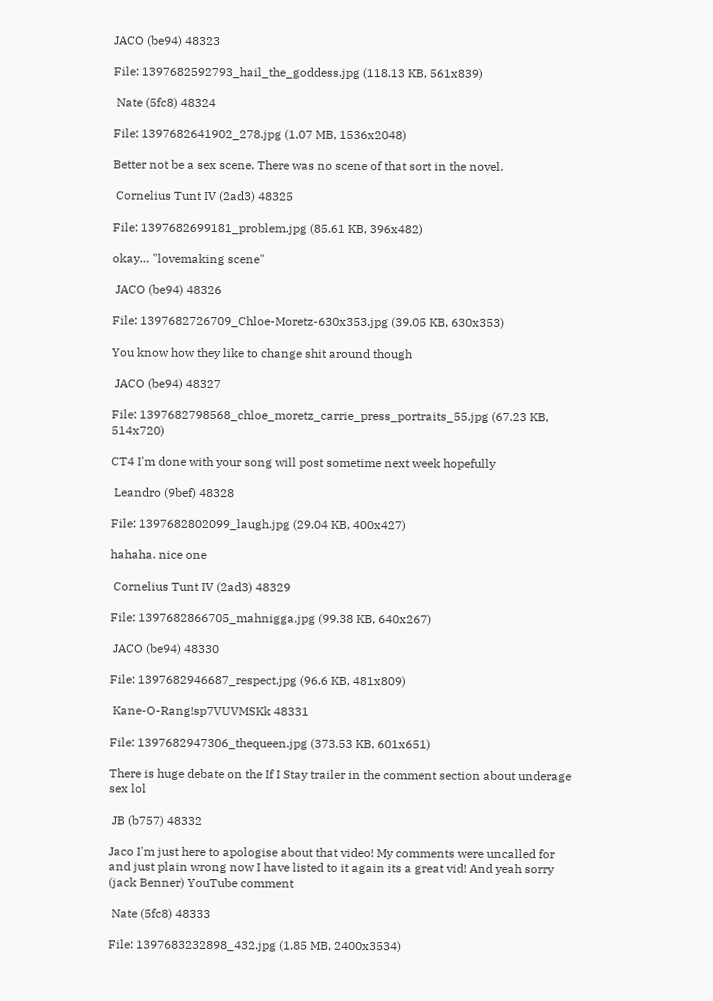JACO (be94) 48323

File: 1397682592793_hail_the_goddess.jpg (118.13 KB, 561x839)

 Nate (5fc8) 48324

File: 1397682641902_278.jpg (1.07 MB, 1536x2048)

Better not be a sex scene. There was no scene of that sort in the novel.

 Cornelius Tunt IV (2ad3) 48325

File: 1397682699181_problem.jpg (85.61 KB, 396x482)

okay… "lovemaking scene"

 JACO (be94) 48326

File: 1397682726709_Chloe-Moretz-630x353.jpg (39.05 KB, 630x353)

You know how they like to change shit around though

 JACO (be94) 48327

File: 1397682798568_chloe_moretz_carrie_press_portraits_55.jpg (67.23 KB, 514x720)

CT4 I'm done with your song will post sometime next week hopefully

 Leandro (9bef) 48328

File: 1397682802099_laugh.jpg (29.04 KB, 400x427)

hahaha. nice one

 Cornelius Tunt IV (2ad3) 48329

File: 1397682866705_mahnigga.jpg (99.38 KB, 640x267)

 JACO (be94) 48330

File: 1397682946687_respect.jpg (96.6 KB, 481x809)

 Kane-O-Rang!sp7VUVMSKk 48331

File: 1397682947306_thequeen.jpg (373.53 KB, 601x651)

There is huge debate on the If I Stay trailer in the comment section about underage sex lol

 JB (b757) 48332

Jaco I'm just here to apologise about that video! My comments were uncalled for and just plain wrong now I have listed to it again its a great vid! And yeah sorry (jack Benner) YouTube comment

 Nate (5fc8) 48333

File: 1397683232898_432.jpg (1.85 MB, 2400x3534)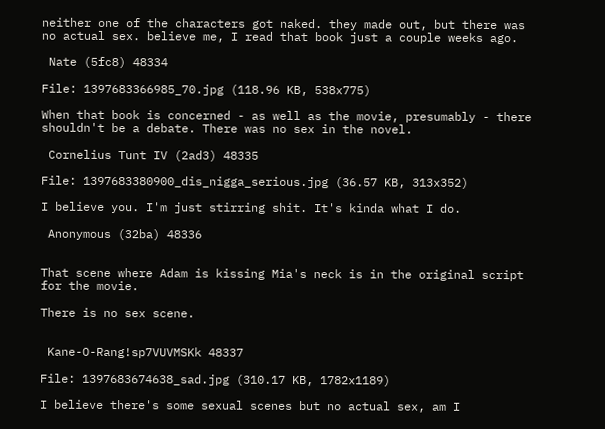neither one of the characters got naked. they made out, but there was no actual sex. believe me, I read that book just a couple weeks ago.

 Nate (5fc8) 48334

File: 1397683366985_70.jpg (118.96 KB, 538x775)

When that book is concerned - as well as the movie, presumably - there shouldn't be a debate. There was no sex in the novel.

 Cornelius Tunt IV (2ad3) 48335

File: 1397683380900_dis_nigga_serious.jpg (36.57 KB, 313x352)

I believe you. I'm just stirring shit. It's kinda what I do.

 Anonymous (32ba) 48336


That scene where Adam is kissing Mia's neck is in the original script for the movie.

There is no sex scene.


 Kane-O-Rang!sp7VUVMSKk 48337

File: 1397683674638_sad.jpg (310.17 KB, 1782x1189)

I believe there's some sexual scenes but no actual sex, am I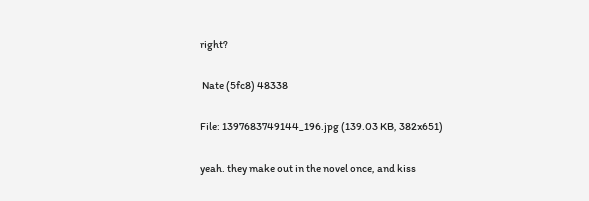right?

 Nate (5fc8) 48338

File: 1397683749144_196.jpg (139.03 KB, 382x651)

yeah. they make out in the novel once, and kiss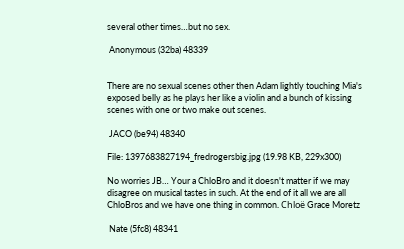several other times…but no sex.

 Anonymous (32ba) 48339


There are no sexual scenes other then Adam lightly touching Mia's exposed belly as he plays her like a violin and a bunch of kissing scenes with one or two make out scenes.

 JACO (be94) 48340

File: 1397683827194_fredrogersbig.jpg (19.98 KB, 229x300)

No worries JB… Your a ChloBro and it doesn't matter if we may disagree on musical tastes in such. At the end of it all we are all ChloBros and we have one thing in common. Chloë Grace Moretz

 Nate (5fc8) 48341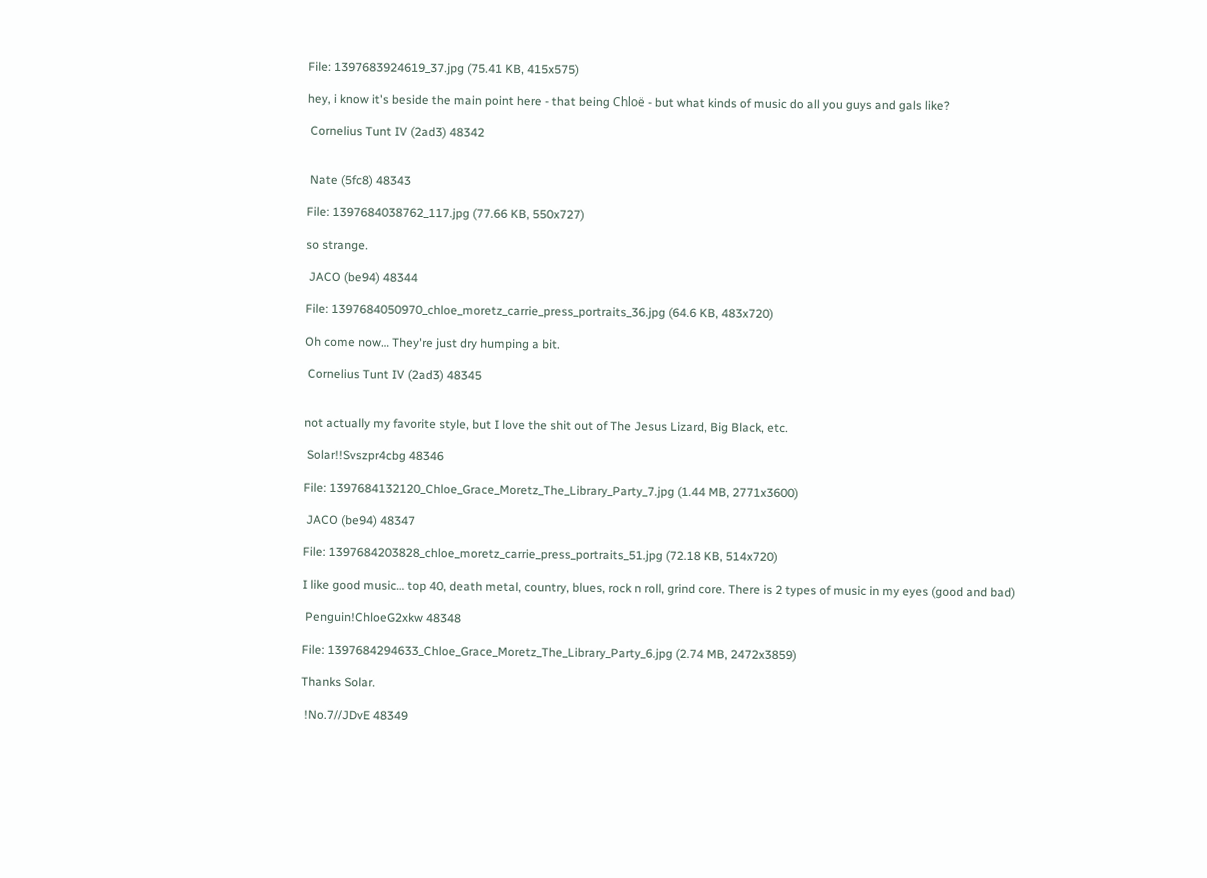File: 1397683924619_37.jpg (75.41 KB, 415x575)

hey, i know it's beside the main point here - that being Chloë - but what kinds of music do all you guys and gals like?

 Cornelius Tunt IV (2ad3) 48342


 Nate (5fc8) 48343

File: 1397684038762_117.jpg (77.66 KB, 550x727)

so strange.

 JACO (be94) 48344

File: 1397684050970_chloe_moretz_carrie_press_portraits_36.jpg (64.6 KB, 483x720)

Oh come now… They're just dry humping a bit.

 Cornelius Tunt IV (2ad3) 48345


not actually my favorite style, but I love the shit out of The Jesus Lizard, Big Black, etc.

 Solar!!Svszpr4cbg 48346

File: 1397684132120_Chloe_Grace_Moretz_The_Library_Party_7.jpg (1.44 MB, 2771x3600)

 JACO (be94) 48347

File: 1397684203828_chloe_moretz_carrie_press_portraits_51.jpg (72.18 KB, 514x720)

I like good music… top 40, death metal, country, blues, rock n roll, grind core. There is 2 types of music in my eyes (good and bad)

 Penguin!ChloeG2xkw 48348

File: 1397684294633_Chloe_Grace_Moretz_The_Library_Party_6.jpg (2.74 MB, 2472x3859)

Thanks Solar.

 !No.7//JDvE 48349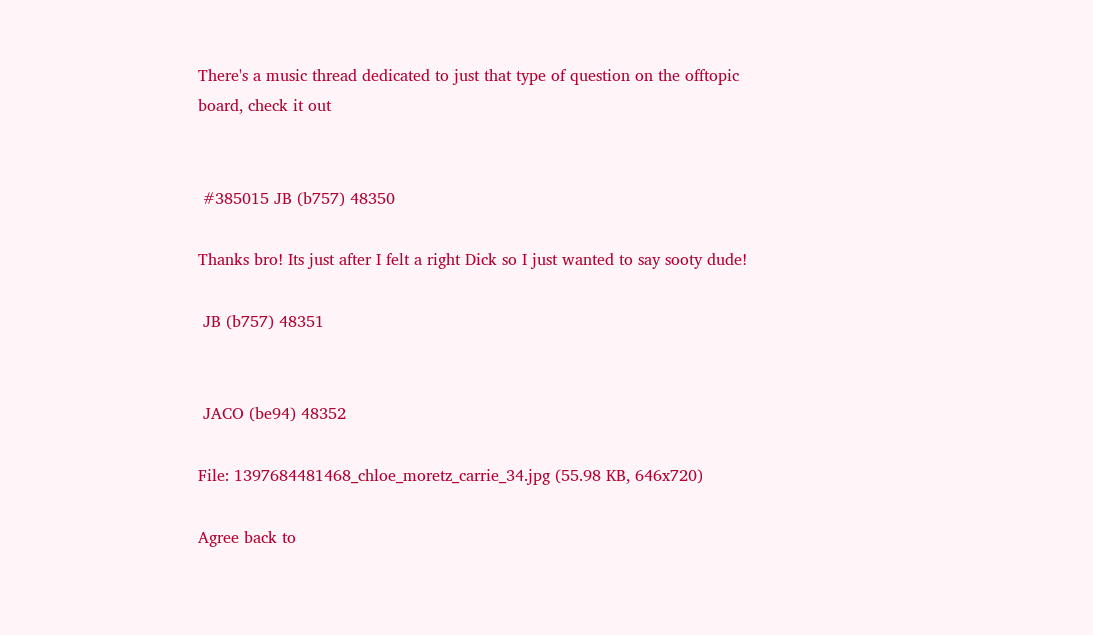There's a music thread dedicated to just that type of question on the offtopic board, check it out


 #385015 JB (b757) 48350

Thanks bro! Its just after I felt a right Dick so I just wanted to say sooty dude!

 JB (b757) 48351


 JACO (be94) 48352

File: 1397684481468_chloe_moretz_carrie_34.jpg (55.98 KB, 646x720)

Agree back to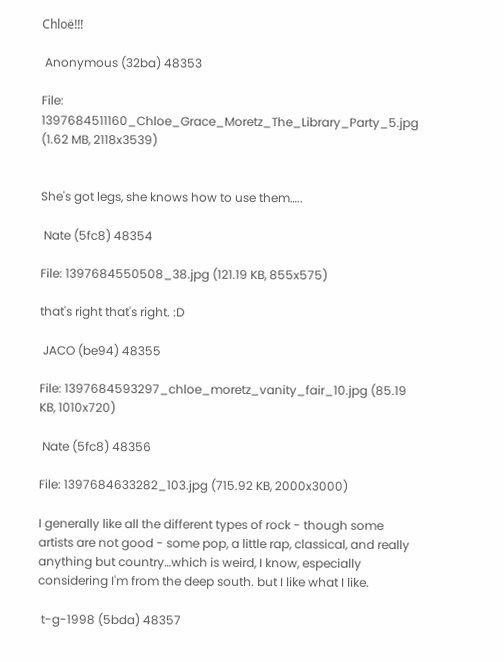Chloë!!!

 Anonymous (32ba) 48353

File: 1397684511160_Chloe_Grace_Moretz_The_Library_Party_5.jpg (1.62 MB, 2118x3539)


She's got legs, she knows how to use them…..

 Nate (5fc8) 48354

File: 1397684550508_38.jpg (121.19 KB, 855x575)

that's right that's right. :D

 JACO (be94) 48355

File: 1397684593297_chloe_moretz_vanity_fair_10.jpg (85.19 KB, 1010x720)

 Nate (5fc8) 48356

File: 1397684633282_103.jpg (715.92 KB, 2000x3000)

I generally like all the different types of rock - though some artists are not good - some pop, a little rap, classical, and really anything but country…which is weird, I know, especially considering I'm from the deep south. but I like what I like.

 t-g-1998 (5bda) 48357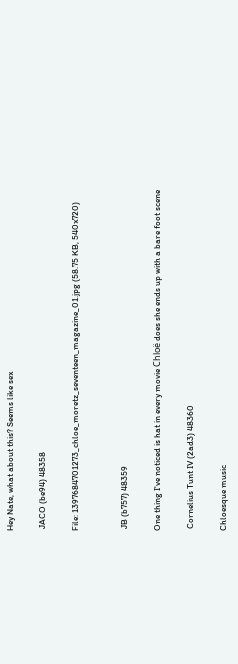Hey Nate, what about this? Seems like sex

 JACO (be94) 48358

File: 1397684701273_chloe_moretz_seventeen_magazine_01.jpg (58.75 KB, 540x720)


 JB (b757) 48359

One thing I've noticed is hat in every movie Chloë does she ends up with a bare foot scene

 Cornelius Tunt IV (2ad3) 48360

Chloesque music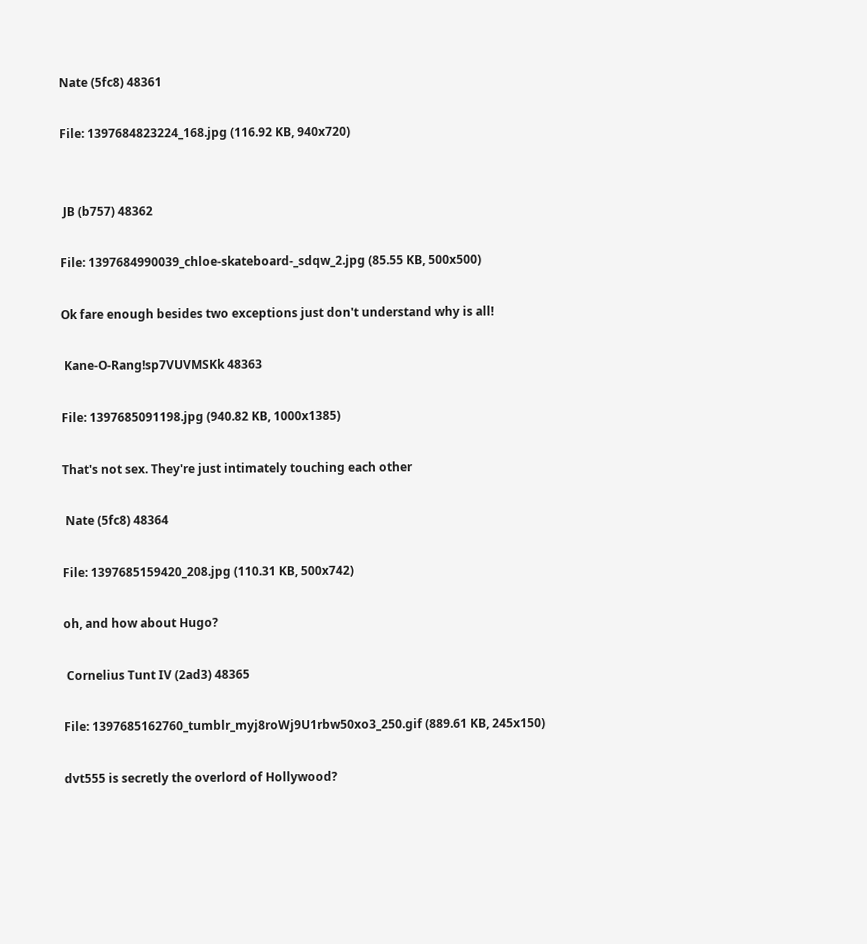Nate (5fc8) 48361

File: 1397684823224_168.jpg (116.92 KB, 940x720)


 JB (b757) 48362

File: 1397684990039_chloe-skateboard-_sdqw_2.jpg (85.55 KB, 500x500)

Ok fare enough besides two exceptions just don't understand why is all!

 Kane-O-Rang!sp7VUVMSKk 48363

File: 1397685091198.jpg (940.82 KB, 1000x1385)

That's not sex. They're just intimately touching each other

 Nate (5fc8) 48364

File: 1397685159420_208.jpg (110.31 KB, 500x742)

oh, and how about Hugo?

 Cornelius Tunt IV (2ad3) 48365

File: 1397685162760_tumblr_myj8roWj9U1rbw50xo3_250.gif (889.61 KB, 245x150)

dvt555 is secretly the overlord of Hollywood?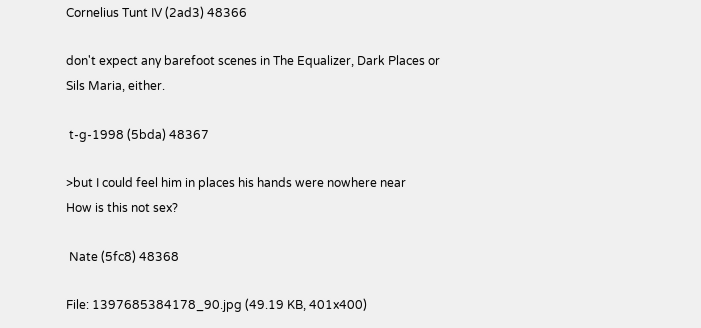Cornelius Tunt IV (2ad3) 48366

don't expect any barefoot scenes in The Equalizer, Dark Places or Sils Maria, either.

 t-g-1998 (5bda) 48367

>but I could feel him in places his hands were nowhere near
How is this not sex?

 Nate (5fc8) 48368

File: 1397685384178_90.jpg (49.19 KB, 401x400)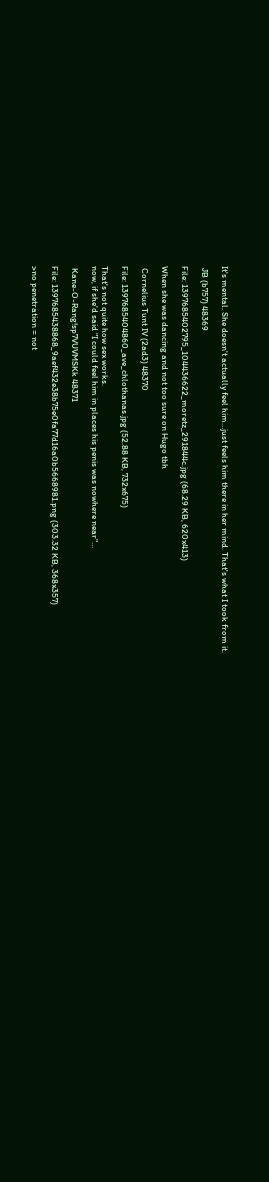It's mental. She doesn't actually feel him…just feels him there in her mind. That's what I took from it.

 JB (b757) 48369

File: 1397685402795_104436622_moretz_291844c.jpg (68.29 KB, 620x413)

When she was dancing and not too sure on Hugo tbh

 Cornelius Tunt IV (2ad3) 48370

File: 1397685404860_ave_chlothanas.jpg (52.88 KB, 732x675)

That's not quite how sex works.
now, if she'd said "I could feel him in places his penis was nowhere near"…

 Kane-O-Rang!sp7VUVMSKk 48371

File: 1397685438868_9aef432e38b75e0fa77d16a0b5668981.png (303.32 KB, 368x357)

>no penetration = not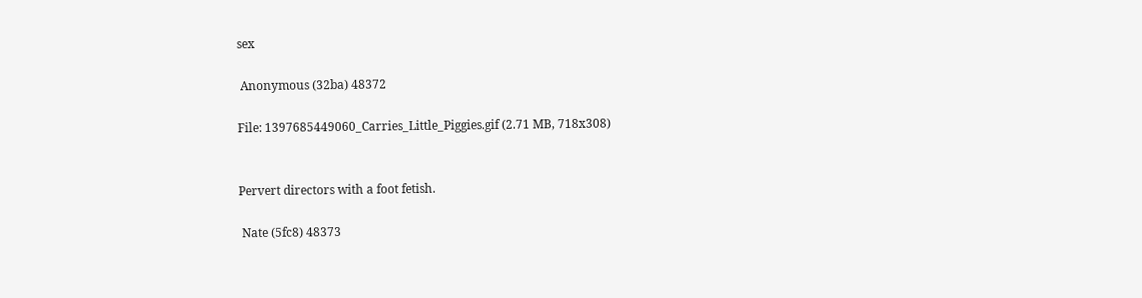sex

 Anonymous (32ba) 48372

File: 1397685449060_Carries_Little_Piggies.gif (2.71 MB, 718x308)


Pervert directors with a foot fetish.

 Nate (5fc8) 48373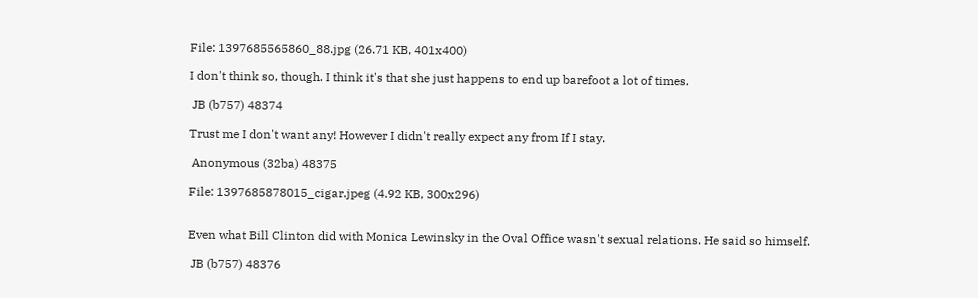File: 1397685565860_88.jpg (26.71 KB, 401x400)

I don't think so, though. I think it's that she just happens to end up barefoot a lot of times.

 JB (b757) 48374

Trust me I don't want any! However I didn't really expect any from If I stay.

 Anonymous (32ba) 48375

File: 1397685878015_cigar.jpeg (4.92 KB, 300x296)


Even what Bill Clinton did with Monica Lewinsky in the Oval Office wasn't sexual relations. He said so himself.

 JB (b757) 48376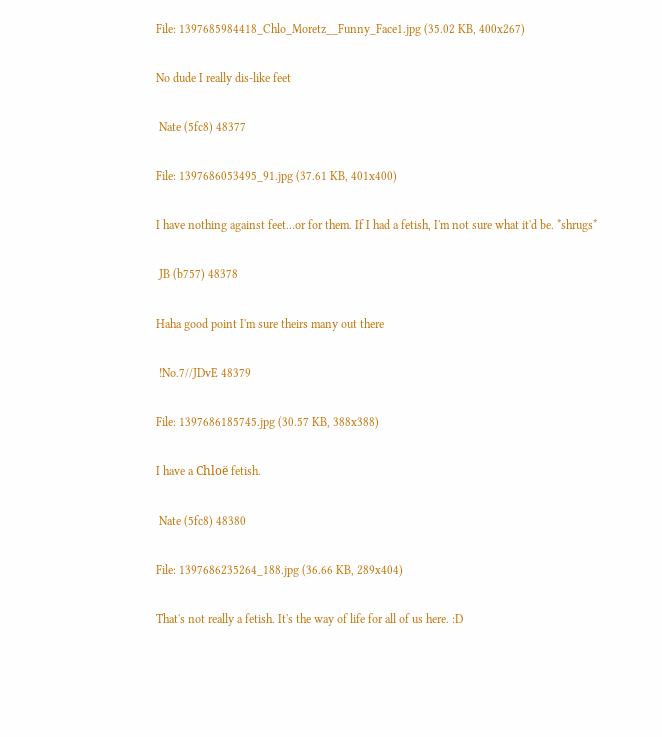File: 1397685984418_Chlo_Moretz__Funny_Face1.jpg (35.02 KB, 400x267)

No dude I really dis-like feet

 Nate (5fc8) 48377

File: 1397686053495_91.jpg (37.61 KB, 401x400)

I have nothing against feet…or for them. If I had a fetish, I'm not sure what it'd be. *shrugs*

 JB (b757) 48378

Haha good point I'm sure theirs many out there

 !No.7//JDvE 48379

File: 1397686185745.jpg (30.57 KB, 388x388)

I have a Chloë fetish.

 Nate (5fc8) 48380

File: 1397686235264_188.jpg (36.66 KB, 289x404)

That's not really a fetish. It's the way of life for all of us here. :D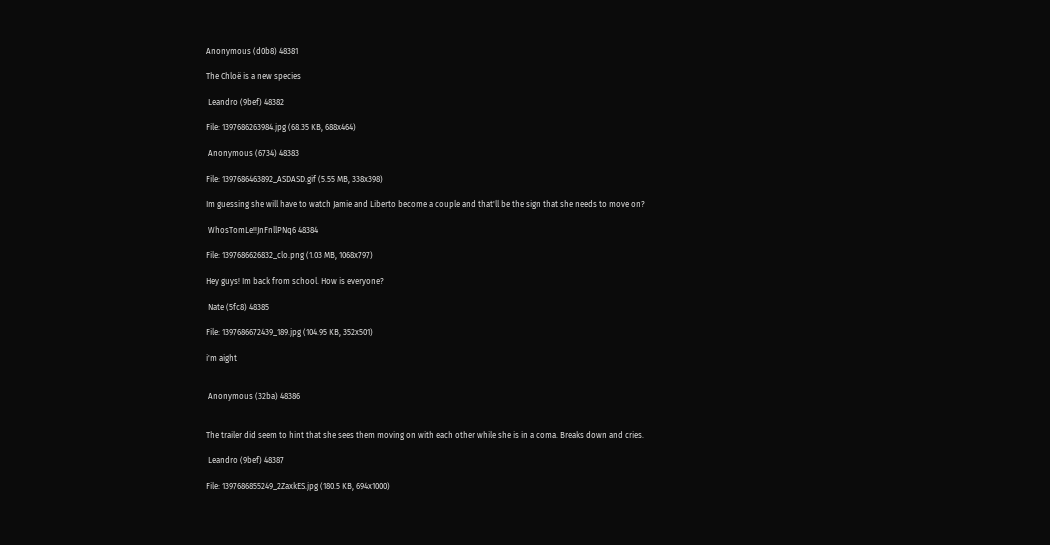Anonymous (d0b8) 48381

The Chloë is a new species

 Leandro (9bef) 48382

File: 1397686263984.jpg (68.35 KB, 688x464)

 Anonymous (6734) 48383

File: 1397686463892_ASDASD.gif (5.55 MB, 338x398)

Im guessing she will have to watch Jamie and Liberto become a couple and that'll be the sign that she needs to move on?

 WhosTomLe!!JnFnllPNq6 48384

File: 1397686626832_clo.png (1.03 MB, 1068x797)

Hey guys! Im back from school. How is everyone?

 Nate (5fc8) 48385

File: 1397686672439_189.jpg (104.95 KB, 352x501)

i'm aight


 Anonymous (32ba) 48386


The trailer did seem to hint that she sees them moving on with each other while she is in a coma. Breaks down and cries.

 Leandro (9bef) 48387

File: 1397686855249_2ZaxkES.jpg (180.5 KB, 694x1000)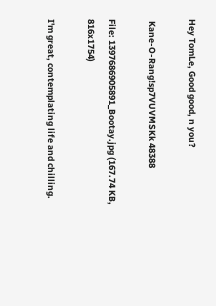Hey TomLe, Good good, n you?

 Kane-O-Rang!sp7VUVMSKk 48388

File: 1397686905891_Bootay.jpg (167.74 KB, 816x1754)

I'm great, contemplating life and chilling.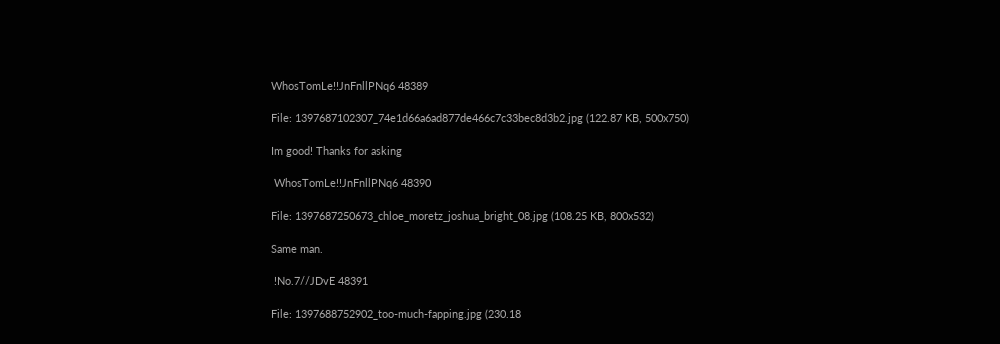WhosTomLe!!JnFnllPNq6 48389

File: 1397687102307_74e1d66a6ad877de466c7c33bec8d3b2.jpg (122.87 KB, 500x750)

Im good! Thanks for asking

 WhosTomLe!!JnFnllPNq6 48390

File: 1397687250673_chloe_moretz_joshua_bright_08.jpg (108.25 KB, 800x532)

Same man.

 !No.7//JDvE 48391

File: 1397688752902_too-much-fapping.jpg (230.18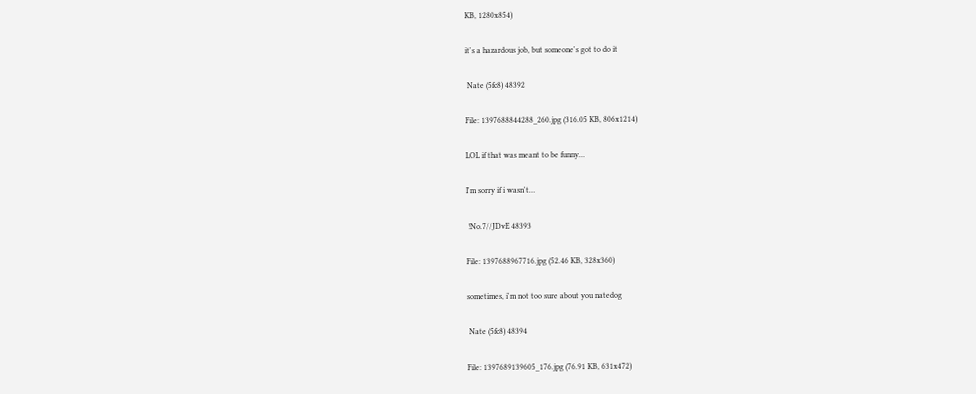KB, 1280x854)

it's a hazardous job, but someone's got to do it

 Nate (5fc8) 48392

File: 1397688844288_260.jpg (316.05 KB, 806x1214)

LOL if that was meant to be funny…

I'm sorry if i wasn't…

 !No.7//JDvE 48393

File: 1397688967716.jpg (52.46 KB, 328x360)

sometimes, i'm not too sure about you natedog

 Nate (5fc8) 48394

File: 1397689139605_176.jpg (76.91 KB, 631x472)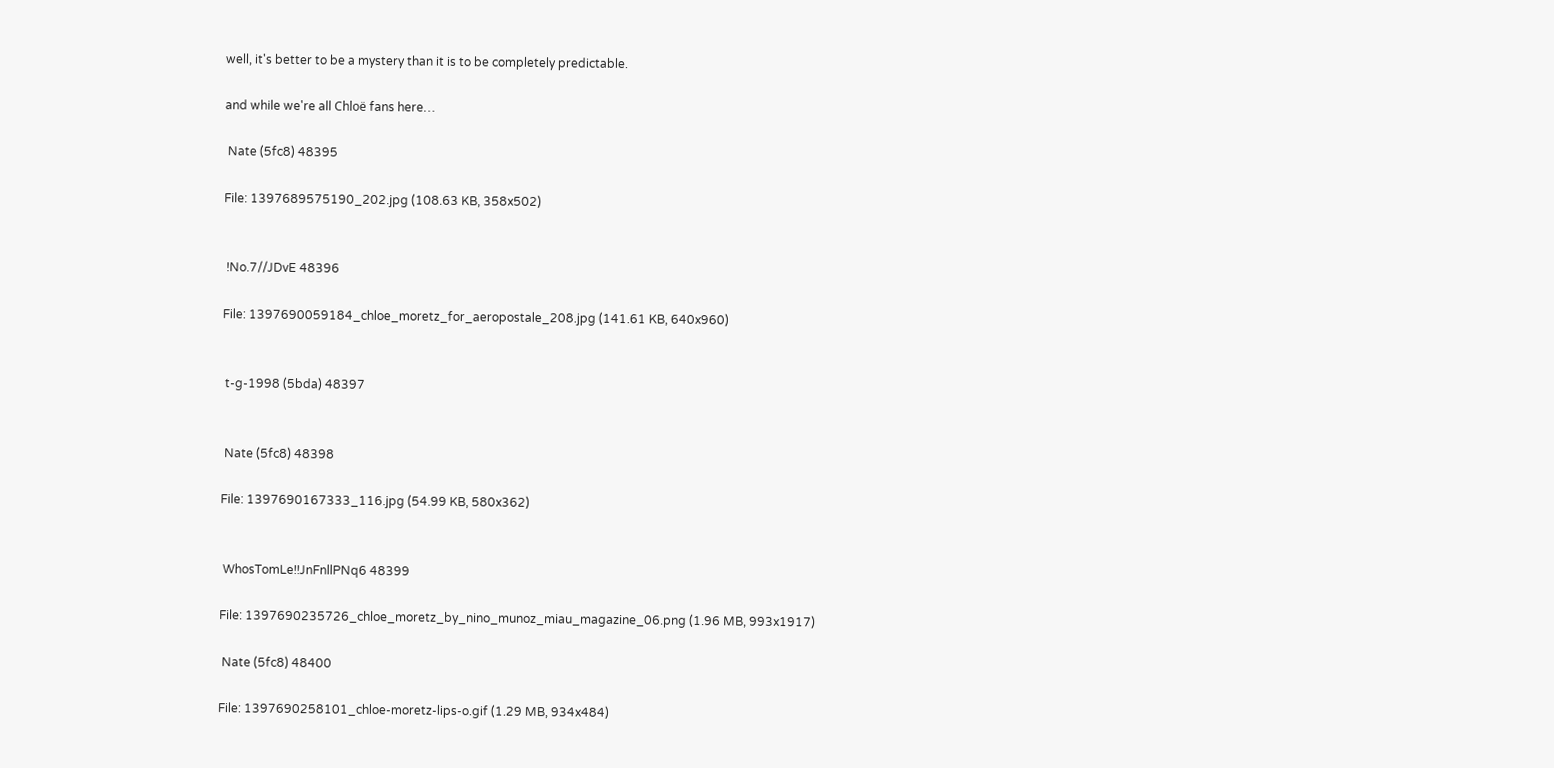well, it's better to be a mystery than it is to be completely predictable.

and while we're all Chloë fans here…

 Nate (5fc8) 48395

File: 1397689575190_202.jpg (108.63 KB, 358x502)


 !No.7//JDvE 48396

File: 1397690059184_chloe_moretz_for_aeropostale_208.jpg (141.61 KB, 640x960)


 t-g-1998 (5bda) 48397


 Nate (5fc8) 48398

File: 1397690167333_116.jpg (54.99 KB, 580x362)


 WhosTomLe!!JnFnllPNq6 48399

File: 1397690235726_chloe_moretz_by_nino_munoz_miau_magazine_06.png (1.96 MB, 993x1917)

 Nate (5fc8) 48400

File: 1397690258101_chloe-moretz-lips-o.gif (1.29 MB, 934x484)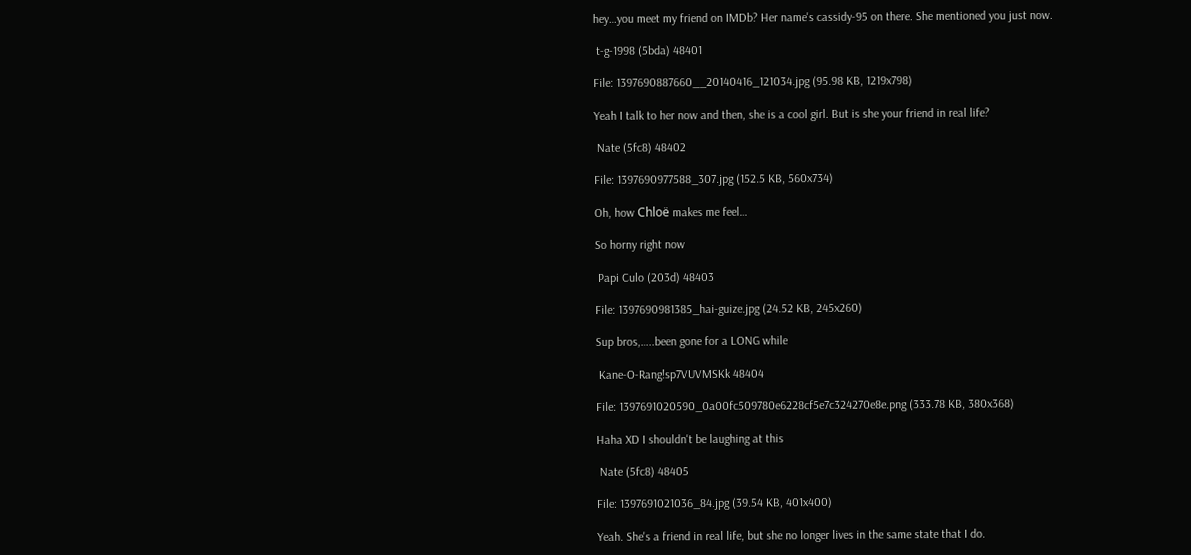hey…you meet my friend on IMDb? Her name's cassidy-95 on there. She mentioned you just now.

 t-g-1998 (5bda) 48401

File: 1397690887660__20140416_121034.jpg (95.98 KB, 1219x798)

Yeah I talk to her now and then, she is a cool girl. But is she your friend in real life?

 Nate (5fc8) 48402

File: 1397690977588_307.jpg (152.5 KB, 560x734)

Oh, how Chloë makes me feel…

So horny right now

 Papi Culo (203d) 48403

File: 1397690981385_hai-guize.jpg (24.52 KB, 245x260)

Sup bros,…..been gone for a LONG while

 Kane-O-Rang!sp7VUVMSKk 48404

File: 1397691020590_0a00fc509780e6228cf5e7c324270e8e.png (333.78 KB, 380x368)

Haha XD I shouldn't be laughing at this

 Nate (5fc8) 48405

File: 1397691021036_84.jpg (39.54 KB, 401x400)

Yeah. She's a friend in real life, but she no longer lives in the same state that I do.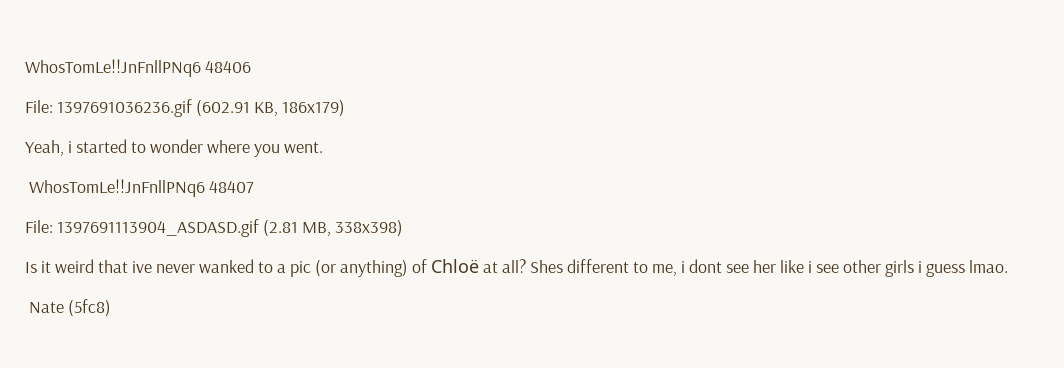WhosTomLe!!JnFnllPNq6 48406

File: 1397691036236.gif (602.91 KB, 186x179)

Yeah, i started to wonder where you went.

 WhosTomLe!!JnFnllPNq6 48407

File: 1397691113904_ASDASD.gif (2.81 MB, 338x398)

Is it weird that ive never wanked to a pic (or anything) of Chloë at all? Shes different to me, i dont see her like i see other girls i guess lmao.

 Nate (5fc8)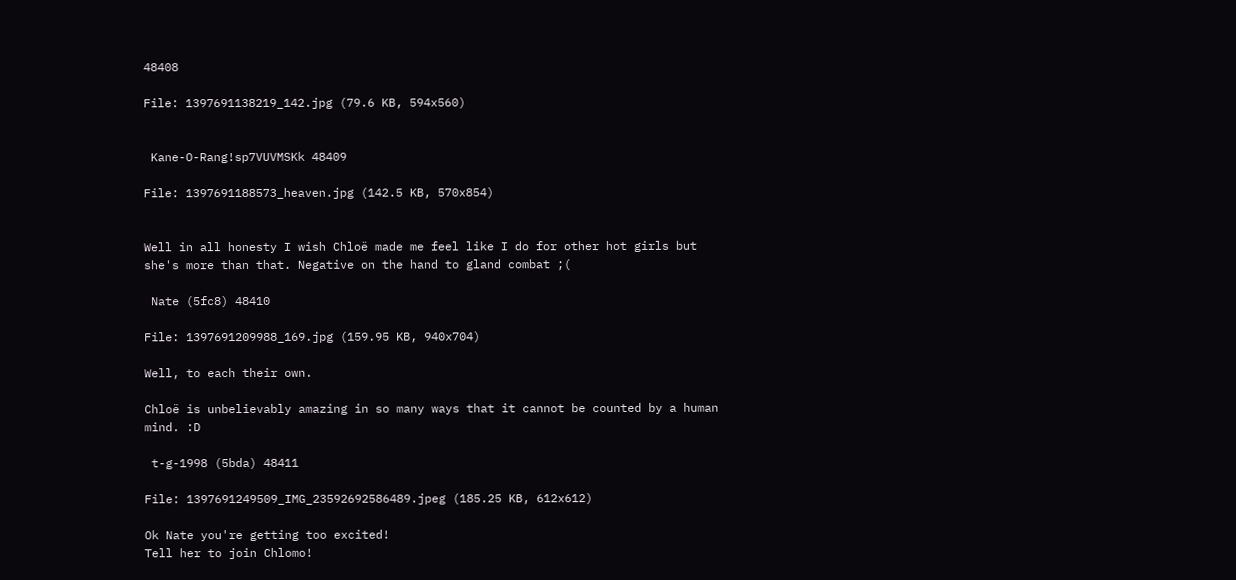48408

File: 1397691138219_142.jpg (79.6 KB, 594x560)


 Kane-O-Rang!sp7VUVMSKk 48409

File: 1397691188573_heaven.jpg (142.5 KB, 570x854)


Well in all honesty I wish Chloë made me feel like I do for other hot girls but she's more than that. Negative on the hand to gland combat ;(

 Nate (5fc8) 48410

File: 1397691209988_169.jpg (159.95 KB, 940x704)

Well, to each their own.

Chloë is unbelievably amazing in so many ways that it cannot be counted by a human mind. :D

 t-g-1998 (5bda) 48411

File: 1397691249509_IMG_23592692586489.jpeg (185.25 KB, 612x612)

Ok Nate you're getting too excited!
Tell her to join Chlomo!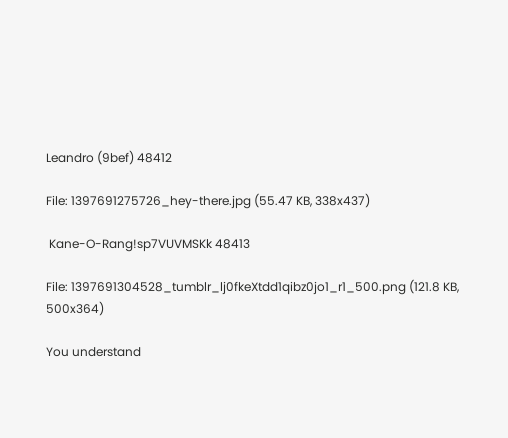Leandro (9bef) 48412

File: 1397691275726_hey-there.jpg (55.47 KB, 338x437)

 Kane-O-Rang!sp7VUVMSKk 48413

File: 1397691304528_tumblr_lj0fkeXtdd1qibz0jo1_r1_500.png (121.8 KB, 500x364)

You understand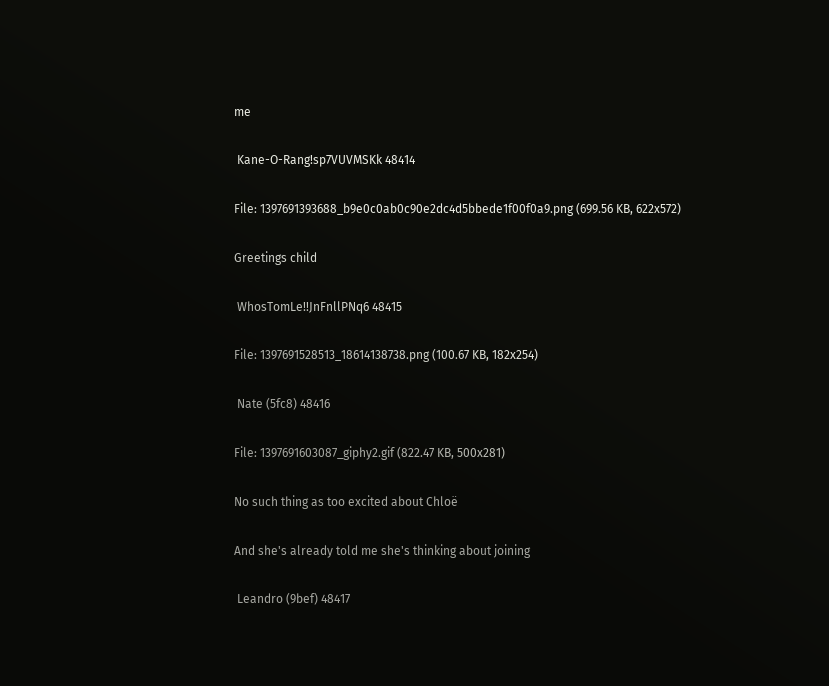me

 Kane-O-Rang!sp7VUVMSKk 48414

File: 1397691393688_b9e0c0ab0c90e2dc4d5bbede1f00f0a9.png (699.56 KB, 622x572)

Greetings child

 WhosTomLe!!JnFnllPNq6 48415

File: 1397691528513_18614138738.png (100.67 KB, 182x254)

 Nate (5fc8) 48416

File: 1397691603087_giphy2.gif (822.47 KB, 500x281)

No such thing as too excited about Chloë

And she's already told me she's thinking about joining

 Leandro (9bef) 48417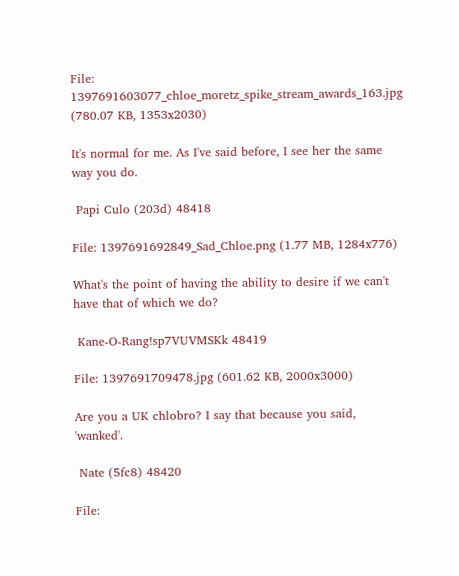File: 1397691603077_chloe_moretz_spike_stream_awards_163.jpg (780.07 KB, 1353x2030)

It's normal for me. As I've said before, I see her the same way you do.

 Papi Culo (203d) 48418

File: 1397691692849_Sad_Chloe.png (1.77 MB, 1284x776)

What's the point of having the ability to desire if we can't have that of which we do?

 Kane-O-Rang!sp7VUVMSKk 48419

File: 1397691709478.jpg (601.62 KB, 2000x3000)

Are you a UK chlobro? I say that because you said, 'wanked'.

 Nate (5fc8) 48420

File: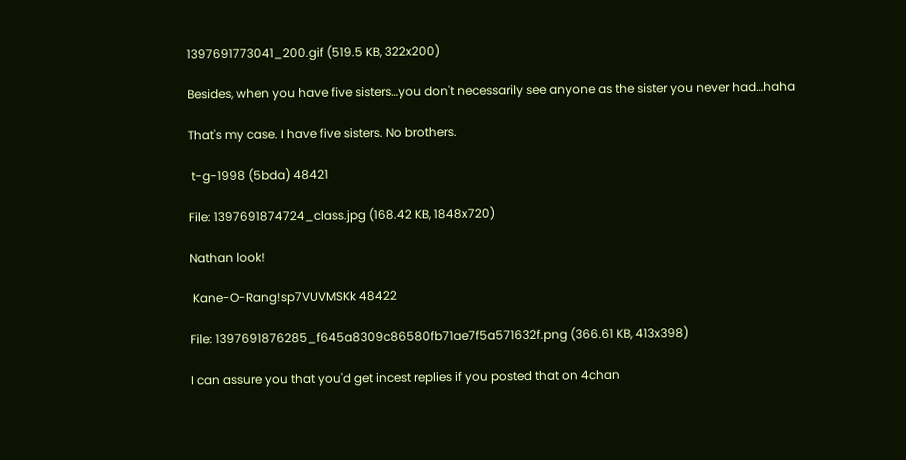1397691773041_200.gif (519.5 KB, 322x200)

Besides, when you have five sisters…you don't necessarily see anyone as the sister you never had…haha

That's my case. I have five sisters. No brothers.

 t-g-1998 (5bda) 48421

File: 1397691874724_class.jpg (168.42 KB, 1848x720)

Nathan look!

 Kane-O-Rang!sp7VUVMSKk 48422

File: 1397691876285_f645a8309c86580fb71ae7f5a571632f.png (366.61 KB, 413x398)

I can assure you that you'd get incest replies if you posted that on 4chan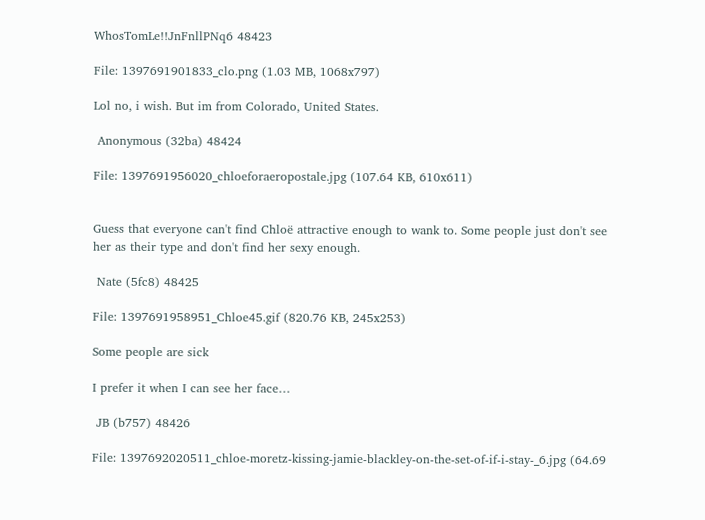WhosTomLe!!JnFnllPNq6 48423

File: 1397691901833_clo.png (1.03 MB, 1068x797)

Lol no, i wish. But im from Colorado, United States.

 Anonymous (32ba) 48424

File: 1397691956020_chloeforaeropostale.jpg (107.64 KB, 610x611)


Guess that everyone can't find Chloë attractive enough to wank to. Some people just don't see her as their type and don't find her sexy enough.

 Nate (5fc8) 48425

File: 1397691958951_Chloe45.gif (820.76 KB, 245x253)

Some people are sick

I prefer it when I can see her face…

 JB (b757) 48426

File: 1397692020511_chloe-moretz-kissing-jamie-blackley-on-the-set-of-if-i-stay-_6.jpg (64.69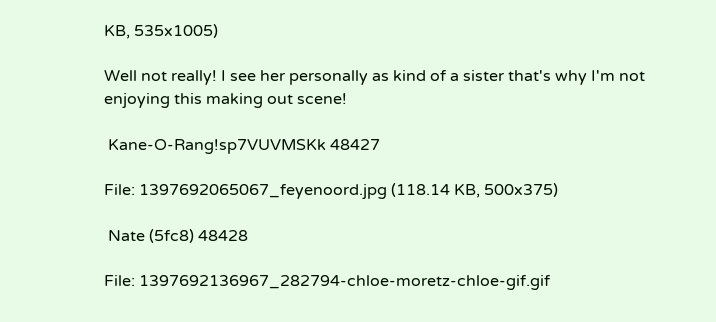KB, 535x1005)

Well not really! I see her personally as kind of a sister that's why I'm not enjoying this making out scene!

 Kane-O-Rang!sp7VUVMSKk 48427

File: 1397692065067_feyenoord.jpg (118.14 KB, 500x375)

 Nate (5fc8) 48428

File: 1397692136967_282794-chloe-moretz-chloe-gif.gif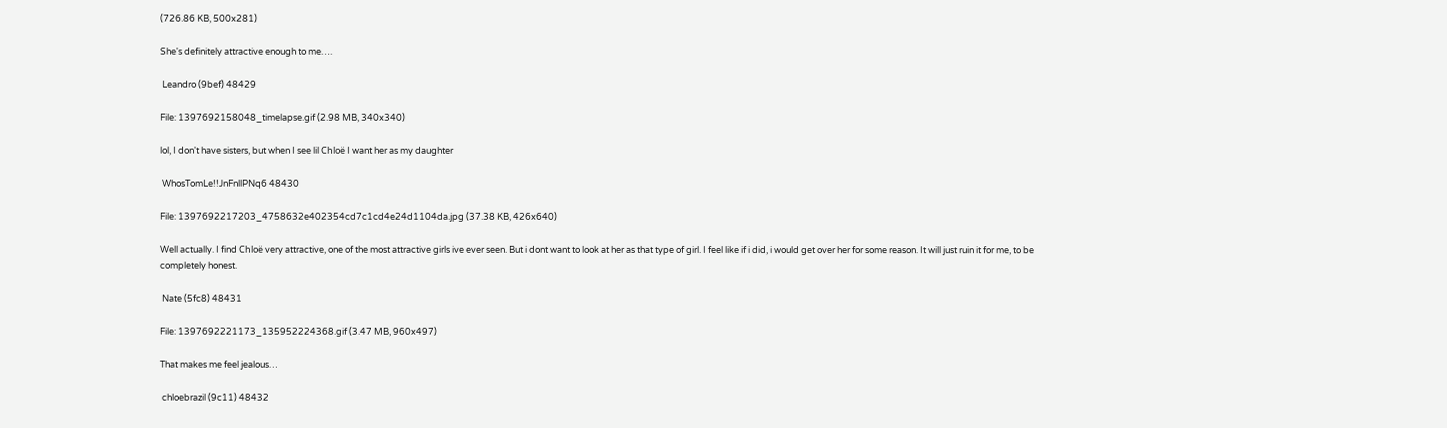(726.86 KB, 500x281)

She's definitely attractive enough to me….

 Leandro (9bef) 48429

File: 1397692158048_timelapse.gif (2.98 MB, 340x340)

lol, I don't have sisters, but when I see lil Chloë I want her as my daughter

 WhosTomLe!!JnFnllPNq6 48430

File: 1397692217203_4758632e402354cd7c1cd4e24d1104da.jpg (37.38 KB, 426x640)

Well actually. I find Chloë very attractive, one of the most attractive girls ive ever seen. But i dont want to look at her as that type of girl. I feel like if i did, i would get over her for some reason. It will just ruin it for me, to be completely honest.

 Nate (5fc8) 48431

File: 1397692221173_135952224368.gif (3.47 MB, 960x497)

That makes me feel jealous…

 chloebrazil (9c11) 48432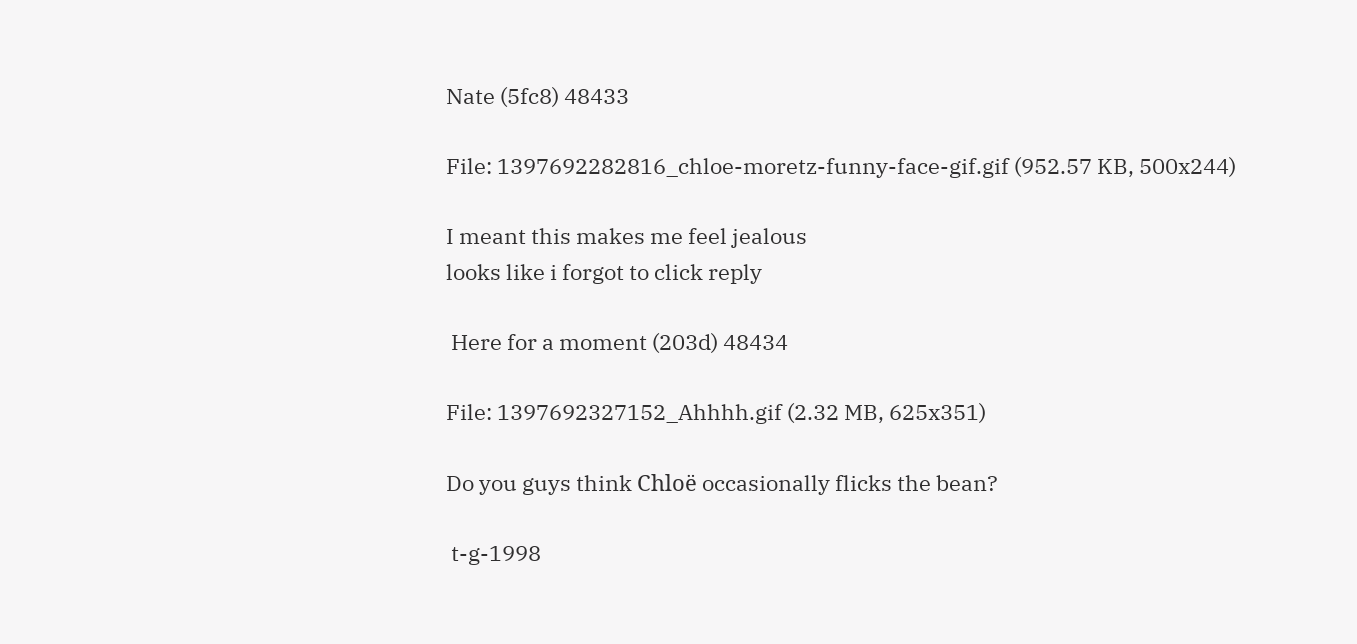Nate (5fc8) 48433

File: 1397692282816_chloe-moretz-funny-face-gif.gif (952.57 KB, 500x244)

I meant this makes me feel jealous
looks like i forgot to click reply

 Here for a moment (203d) 48434

File: 1397692327152_Ahhhh.gif (2.32 MB, 625x351)

Do you guys think Chloë occasionally flicks the bean?

 t-g-1998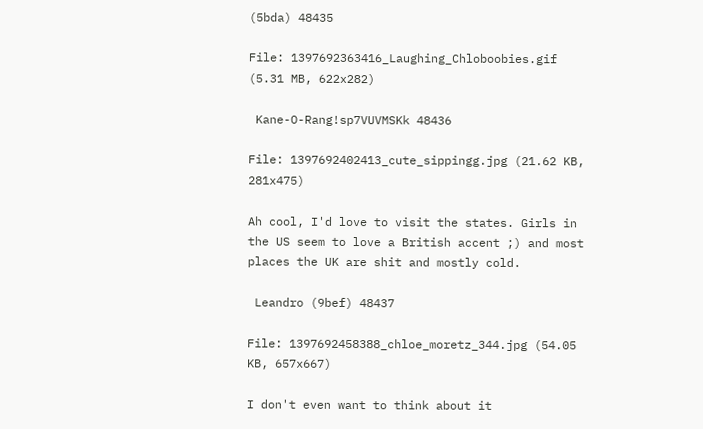(5bda) 48435

File: 1397692363416_Laughing_Chloboobies.gif (5.31 MB, 622x282)

 Kane-O-Rang!sp7VUVMSKk 48436

File: 1397692402413_cute_sippingg.jpg (21.62 KB, 281x475)

Ah cool, I'd love to visit the states. Girls in the US seem to love a British accent ;) and most places the UK are shit and mostly cold.

 Leandro (9bef) 48437

File: 1397692458388_chloe_moretz_344.jpg (54.05 KB, 657x667)

I don't even want to think about it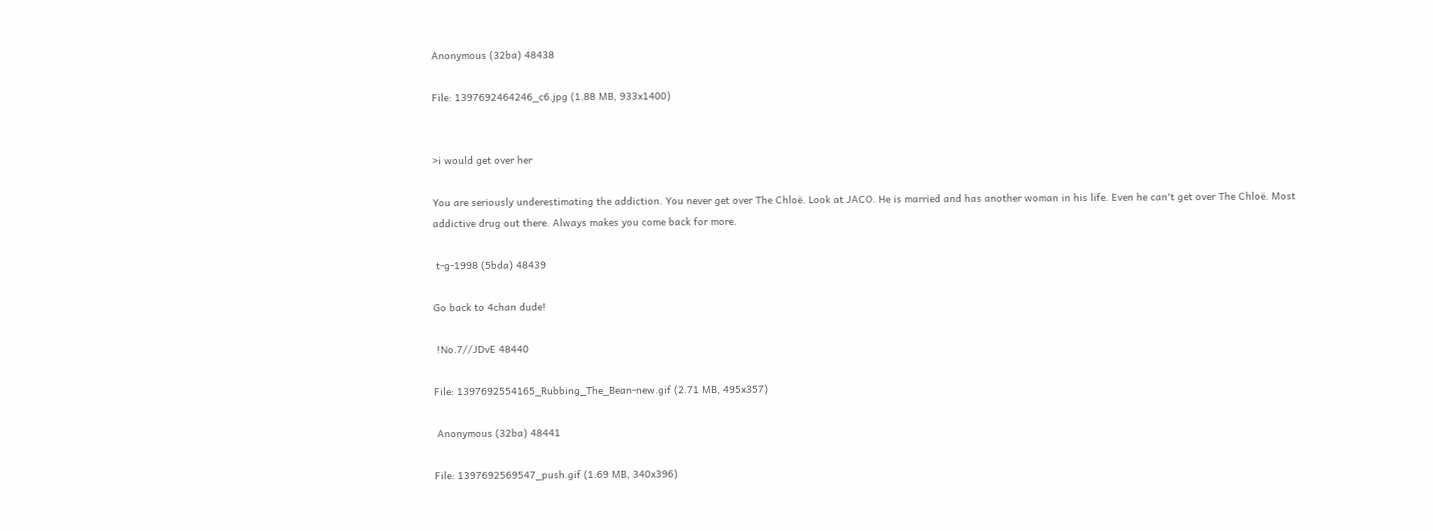Anonymous (32ba) 48438

File: 1397692464246_c6.jpg (1.88 MB, 933x1400)


>i would get over her

You are seriously underestimating the addiction. You never get over The Chloë. Look at JACO. He is married and has another woman in his life. Even he can't get over The Chloë. Most addictive drug out there. Always makes you come back for more.

 t-g-1998 (5bda) 48439

Go back to 4chan dude!

 !No.7//JDvE 48440

File: 1397692554165_Rubbing_The_Bean-new.gif (2.71 MB, 495x357)

 Anonymous (32ba) 48441

File: 1397692569547_push.gif (1.69 MB, 340x396)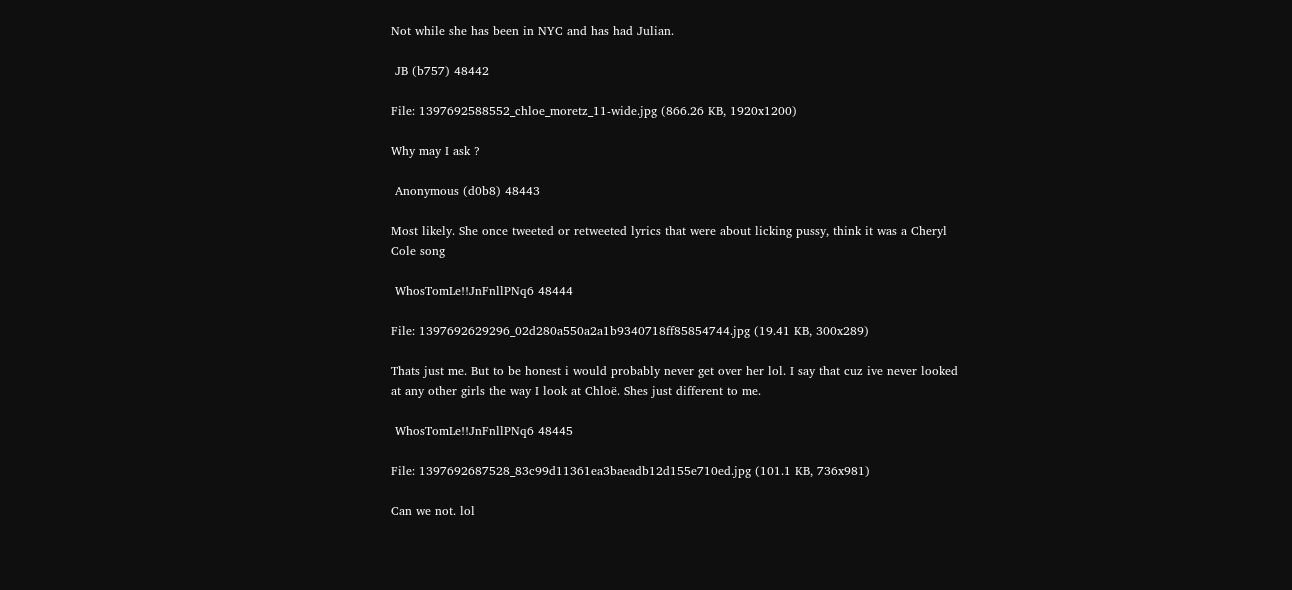Not while she has been in NYC and has had Julian.

 JB (b757) 48442

File: 1397692588552_chloe_moretz_11-wide.jpg (866.26 KB, 1920x1200)

Why may I ask ?

 Anonymous (d0b8) 48443

Most likely. She once tweeted or retweeted lyrics that were about licking pussy, think it was a Cheryl Cole song

 WhosTomLe!!JnFnllPNq6 48444

File: 1397692629296_02d280a550a2a1b9340718ff85854744.jpg (19.41 KB, 300x289)

Thats just me. But to be honest i would probably never get over her lol. I say that cuz ive never looked at any other girls the way I look at Chloë. Shes just different to me.

 WhosTomLe!!JnFnllPNq6 48445

File: 1397692687528_83c99d11361ea3baeadb12d155e710ed.jpg (101.1 KB, 736x981)

Can we not. lol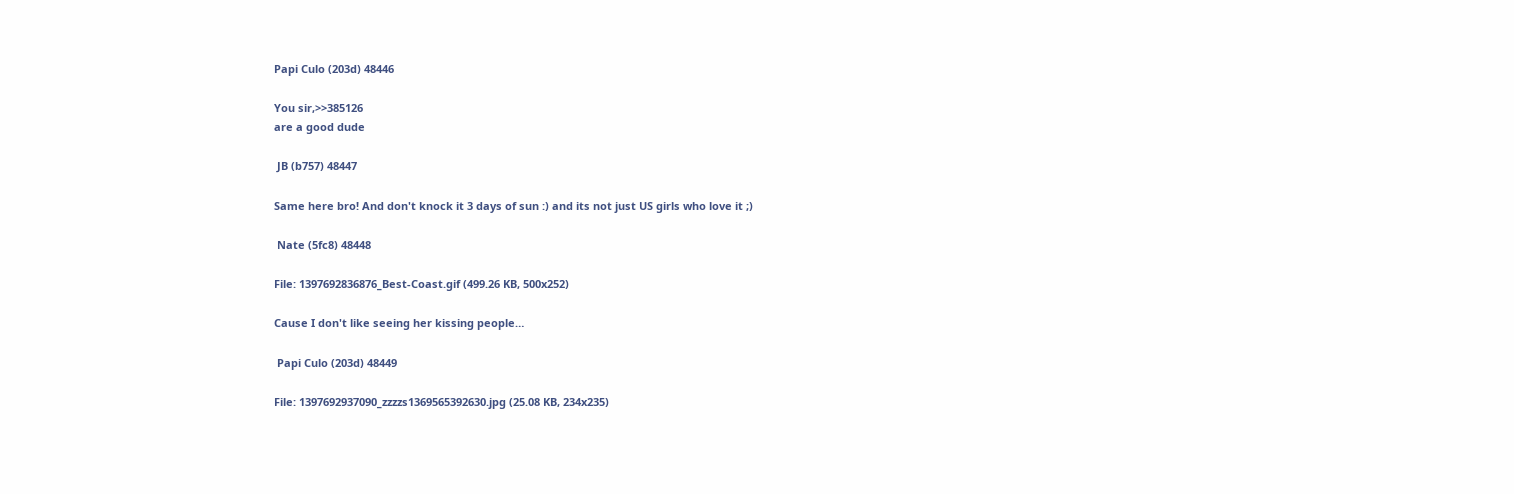Papi Culo (203d) 48446

You sir,>>385126
are a good dude

 JB (b757) 48447

Same here bro! And don't knock it 3 days of sun :) and its not just US girls who love it ;)

 Nate (5fc8) 48448

File: 1397692836876_Best-Coast.gif (499.26 KB, 500x252)

Cause I don't like seeing her kissing people…

 Papi Culo (203d) 48449

File: 1397692937090_zzzzs1369565392630.jpg (25.08 KB, 234x235)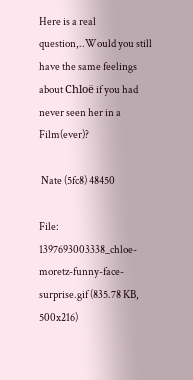Here is a real question,..Would you still have the same feelings about Chloë if you had never seen her in a Film(ever)?

 Nate (5fc8) 48450

File: 1397693003338_chloe-moretz-funny-face-surprise.gif (835.78 KB, 500x216)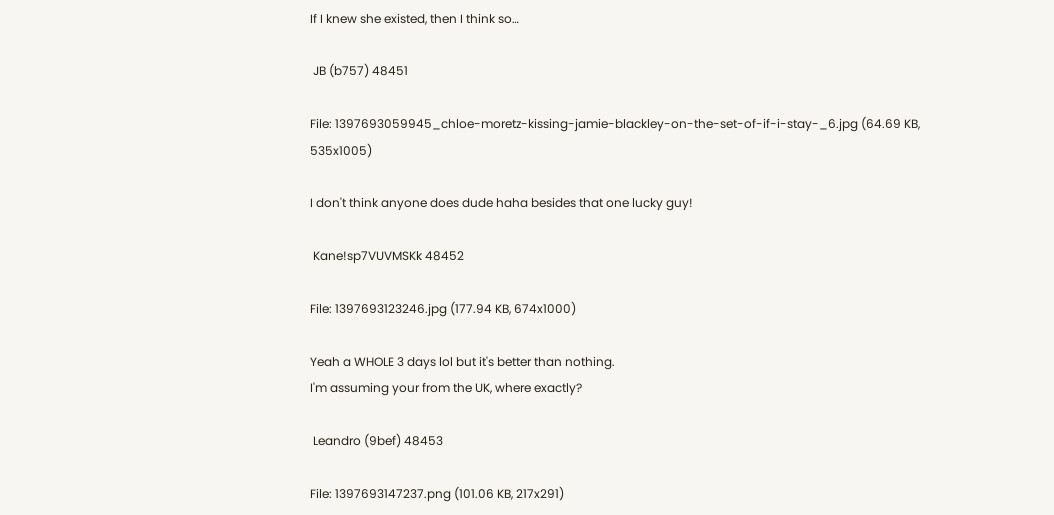If I knew she existed, then I think so…

 JB (b757) 48451

File: 1397693059945_chloe-moretz-kissing-jamie-blackley-on-the-set-of-if-i-stay-_6.jpg (64.69 KB, 535x1005)

I don't think anyone does dude haha besides that one lucky guy!

 Kane!sp7VUVMSKk 48452

File: 1397693123246.jpg (177.94 KB, 674x1000)

Yeah a WHOLE 3 days lol but it's better than nothing.
I'm assuming your from the UK, where exactly?

 Leandro (9bef) 48453

File: 1397693147237.png (101.06 KB, 217x291)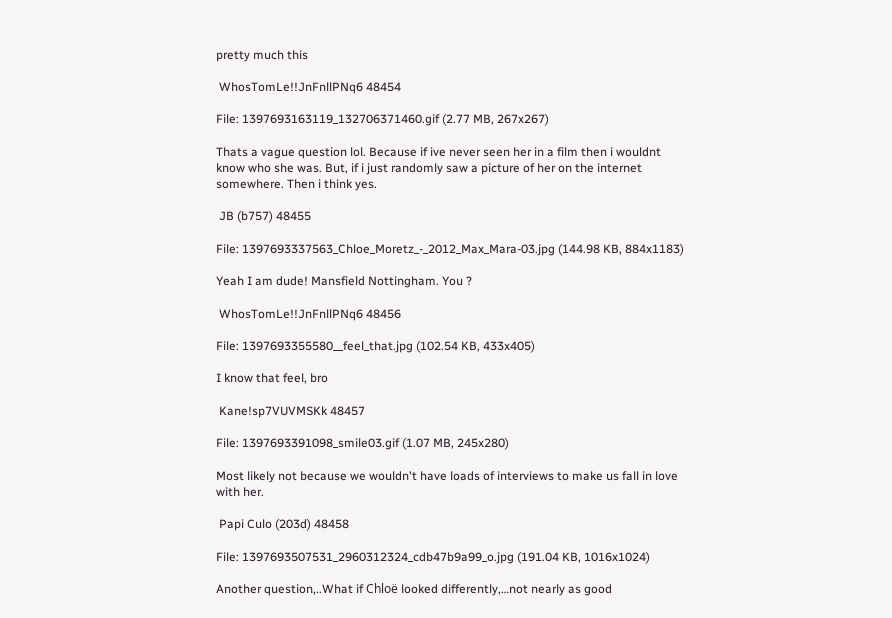pretty much this

 WhosTomLe!!JnFnllPNq6 48454

File: 1397693163119_132706371460.gif (2.77 MB, 267x267)

Thats a vague question lol. Because if ive never seen her in a film then i wouldnt know who she was. But, if i just randomly saw a picture of her on the internet somewhere. Then i think yes.

 JB (b757) 48455

File: 1397693337563_Chloe_Moretz_-_2012_Max_Mara-03.jpg (144.98 KB, 884x1183)

Yeah I am dude! Mansfield Nottingham. You ?

 WhosTomLe!!JnFnllPNq6 48456

File: 1397693355580__feel_that.jpg (102.54 KB, 433x405)

I know that feel, bro

 Kane!sp7VUVMSKk 48457

File: 1397693391098_smile03.gif (1.07 MB, 245x280)

Most likely not because we wouldn't have loads of interviews to make us fall in love with her.

 Papi Culo (203d) 48458

File: 1397693507531_2960312324_cdb47b9a99_o.jpg (191.04 KB, 1016x1024)

Another question,..What if Chloë looked differently,…not nearly as good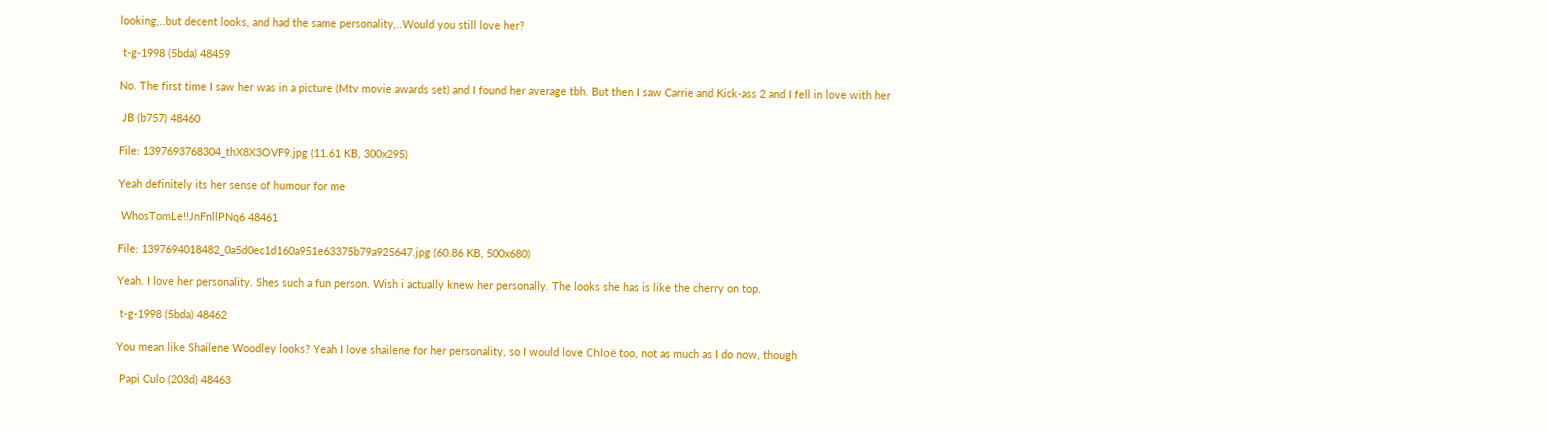looking,..but decent looks, and had the same personality,..Would you still love her?

 t-g-1998 (5bda) 48459

No. The first time I saw her was in a picture (Mtv movie awards set) and I found her average tbh. But then I saw Carrie and Kick-ass 2 and I fell in love with her

 JB (b757) 48460

File: 1397693768304_thX8X3OVF9.jpg (11.61 KB, 300x295)

Yeah definitely its her sense of humour for me

 WhosTomLe!!JnFnllPNq6 48461

File: 1397694018482_0a5d0ec1d160a951e63375b79a925647.jpg (60.86 KB, 500x680)

Yeah. I love her personality. Shes such a fun person. Wish i actually knew her personally. The looks she has is like the cherry on top.

 t-g-1998 (5bda) 48462

You mean like Shailene Woodley looks? Yeah I love shailene for her personality, so I would love Chloë too, not as much as I do now, though

 Papi Culo (203d) 48463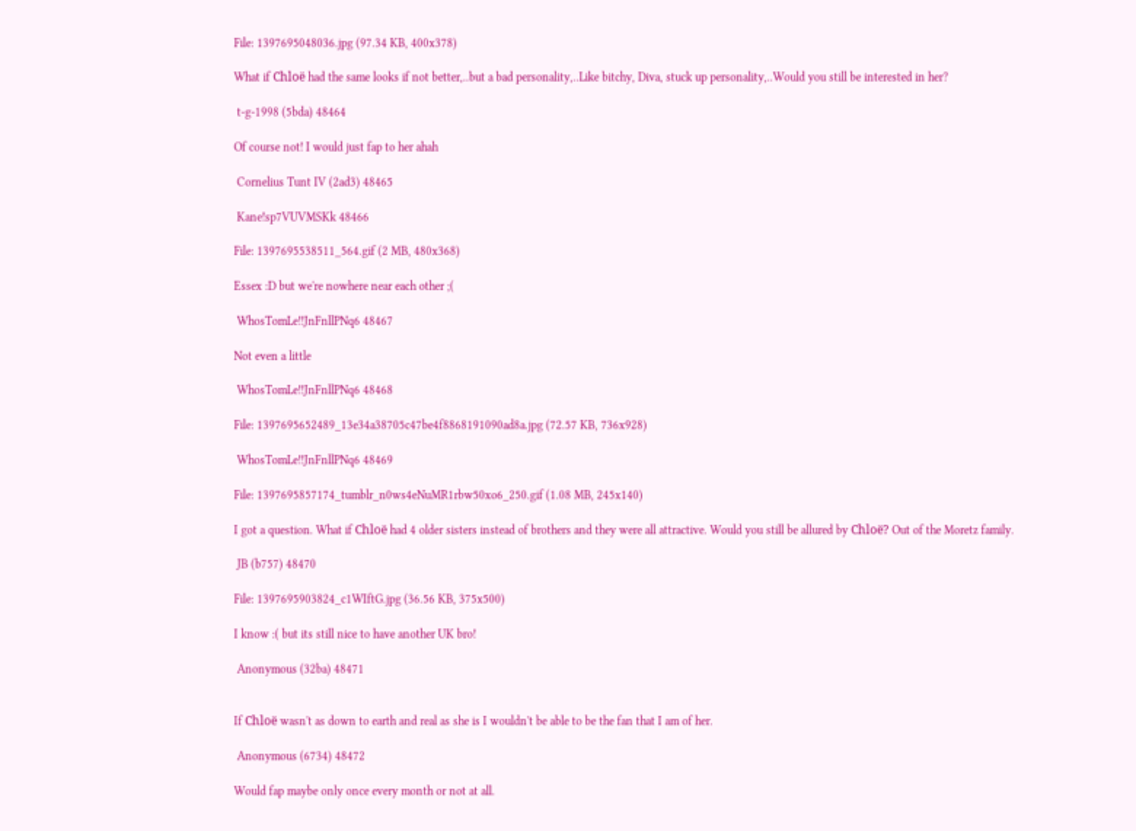File: 1397695048036.jpg (97.34 KB, 400x378)

What if Chloë had the same looks if not better,..but a bad personality,..Like bitchy, Diva, stuck up personality,..Would you still be interested in her?

 t-g-1998 (5bda) 48464

Of course not! I would just fap to her ahah

 Cornelius Tunt IV (2ad3) 48465

 Kane!sp7VUVMSKk 48466

File: 1397695538511_564.gif (2 MB, 480x368)

Essex :D but we're nowhere near each other ;(

 WhosTomLe!!JnFnllPNq6 48467

Not even a little

 WhosTomLe!!JnFnllPNq6 48468

File: 1397695652489_13e34a38705c47be4f8868191090ad8a.jpg (72.57 KB, 736x928)

 WhosTomLe!!JnFnllPNq6 48469

File: 1397695857174_tumblr_n0ws4eNuMR1rbw50xo6_250.gif (1.08 MB, 245x140)

I got a question. What if Chloë had 4 older sisters instead of brothers and they were all attractive. Would you still be allured by Chloë? Out of the Moretz family.

 JB (b757) 48470

File: 1397695903824_c1WIftG.jpg (36.56 KB, 375x500)

I know :( but its still nice to have another UK bro!

 Anonymous (32ba) 48471


If Chloë wasn't as down to earth and real as she is I wouldn't be able to be the fan that I am of her.

 Anonymous (6734) 48472

Would fap maybe only once every month or not at all.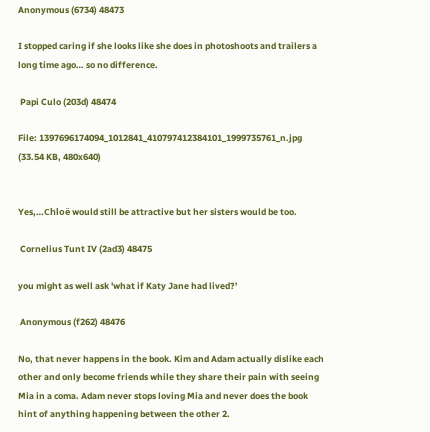Anonymous (6734) 48473

I stopped caring if she looks like she does in photoshoots and trailers a long time ago… so no difference.

 Papi Culo (203d) 48474

File: 1397696174094_1012841_410797412384101_1999735761_n.jpg (33.54 KB, 480x640)


Yes,…Chloë would still be attractive but her sisters would be too.

 Cornelius Tunt IV (2ad3) 48475

you might as well ask 'what if Katy Jane had lived?'

 Anonymous (f262) 48476

No, that never happens in the book. Kim and Adam actually dislike each other and only become friends while they share their pain with seeing Mia in a coma. Adam never stops loving Mia and never does the book hint of anything happening between the other 2.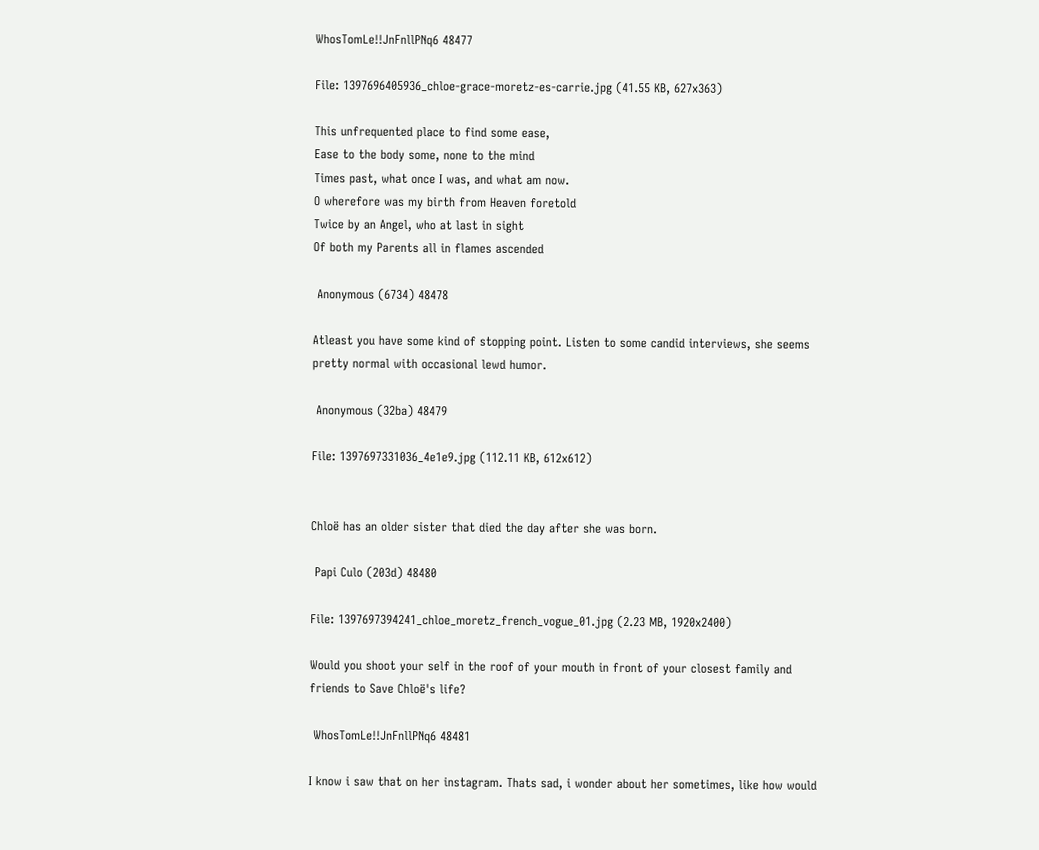WhosTomLe!!JnFnllPNq6 48477

File: 1397696405936_chloe-grace-moretz-es-carrie.jpg (41.55 KB, 627x363)

This unfrequented place to find some ease,
Ease to the body some, none to the mind
Times past, what once I was, and what am now.
O wherefore was my birth from Heaven foretold
Twice by an Angel, who at last in sight
Of both my Parents all in flames ascended

 Anonymous (6734) 48478

Atleast you have some kind of stopping point. Listen to some candid interviews, she seems pretty normal with occasional lewd humor.

 Anonymous (32ba) 48479

File: 1397697331036_4e1e9.jpg (112.11 KB, 612x612)


Chloë has an older sister that died the day after she was born.

 Papi Culo (203d) 48480

File: 1397697394241_chloe_moretz_french_vogue_01.jpg (2.23 MB, 1920x2400)

Would you shoot your self in the roof of your mouth in front of your closest family and friends to Save Chloë's life?

 WhosTomLe!!JnFnllPNq6 48481

I know i saw that on her instagram. Thats sad, i wonder about her sometimes, like how would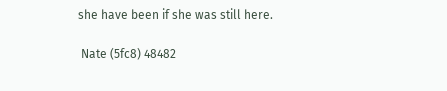she have been if she was still here.

 Nate (5fc8) 48482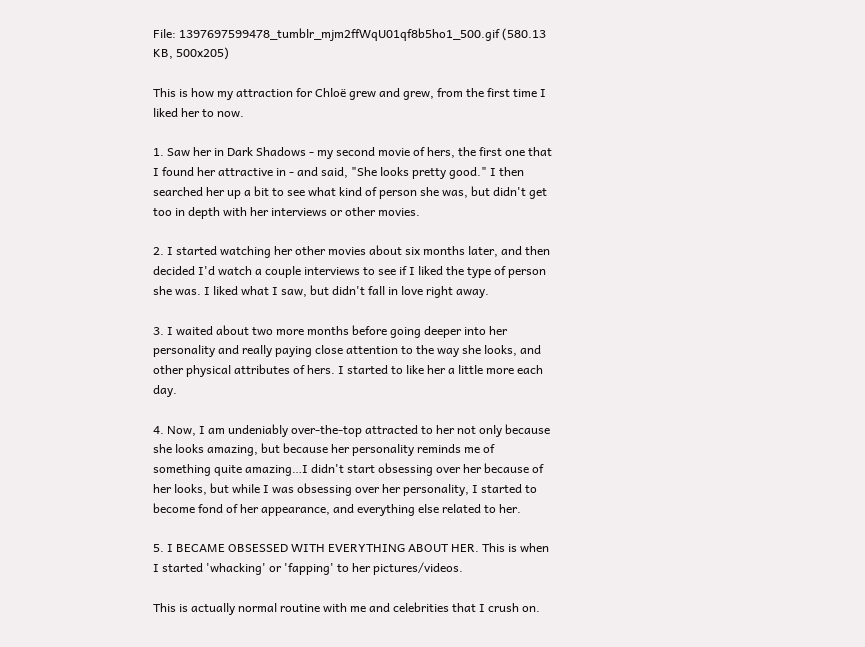File: 1397697599478_tumblr_mjm2ffWqU01qf8b5ho1_500.gif (580.13 KB, 500x205)

This is how my attraction for Chloë grew and grew, from the first time I liked her to now.

1. Saw her in Dark Shadows - my second movie of hers, the first one that I found her attractive in - and said, "She looks pretty good." I then searched her up a bit to see what kind of person she was, but didn't get too in depth with her interviews or other movies.

2. I started watching her other movies about six months later, and then decided I'd watch a couple interviews to see if I liked the type of person she was. I liked what I saw, but didn't fall in love right away.

3. I waited about two more months before going deeper into her personality and really paying close attention to the way she looks, and other physical attributes of hers. I started to like her a little more each day.

4. Now, I am undeniably over-the-top attracted to her not only because she looks amazing, but because her personality reminds me of something quite amazing…I didn't start obsessing over her because of her looks, but while I was obsessing over her personality, I started to become fond of her appearance, and everything else related to her.

5. I BECAME OBSESSED WITH EVERYTHING ABOUT HER. This is when I started 'whacking' or 'fapping' to her pictures/videos.

This is actually normal routine with me and celebrities that I crush on.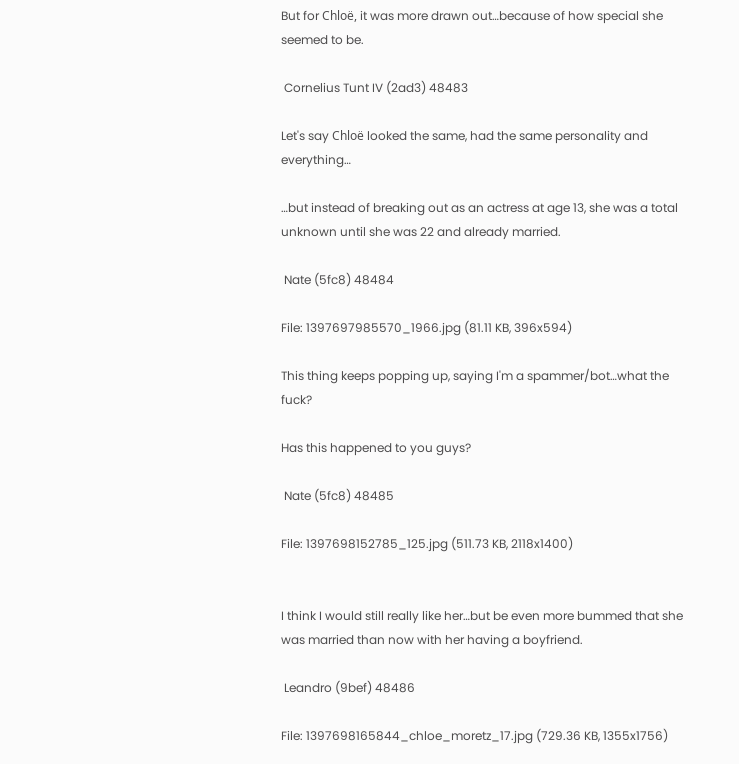But for Chloë, it was more drawn out…because of how special she seemed to be.

 Cornelius Tunt IV (2ad3) 48483

Let's say Chloë looked the same, had the same personality and everything…

…but instead of breaking out as an actress at age 13, she was a total unknown until she was 22 and already married.

 Nate (5fc8) 48484

File: 1397697985570_1966.jpg (81.11 KB, 396x594)

This thing keeps popping up, saying I'm a spammer/bot…what the fuck?

Has this happened to you guys?

 Nate (5fc8) 48485

File: 1397698152785_125.jpg (511.73 KB, 2118x1400)


I think I would still really like her…but be even more bummed that she was married than now with her having a boyfriend.

 Leandro (9bef) 48486

File: 1397698165844_chloe_moretz_17.jpg (729.36 KB, 1355x1756)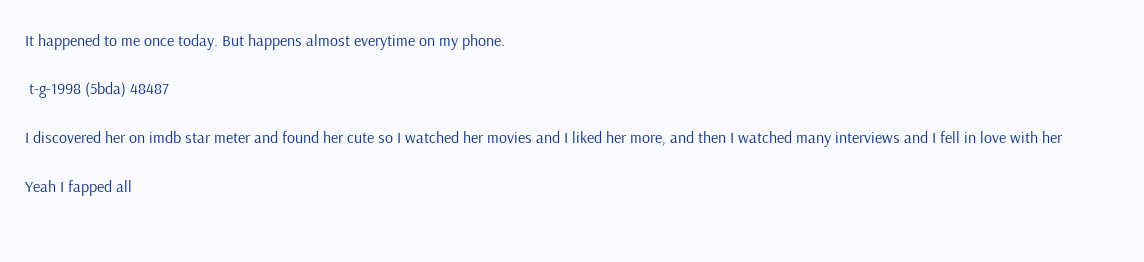It happened to me once today. But happens almost everytime on my phone.

 t-g-1998 (5bda) 48487

I discovered her on imdb star meter and found her cute so I watched her movies and I liked her more, and then I watched many interviews and I fell in love with her

Yeah I fapped all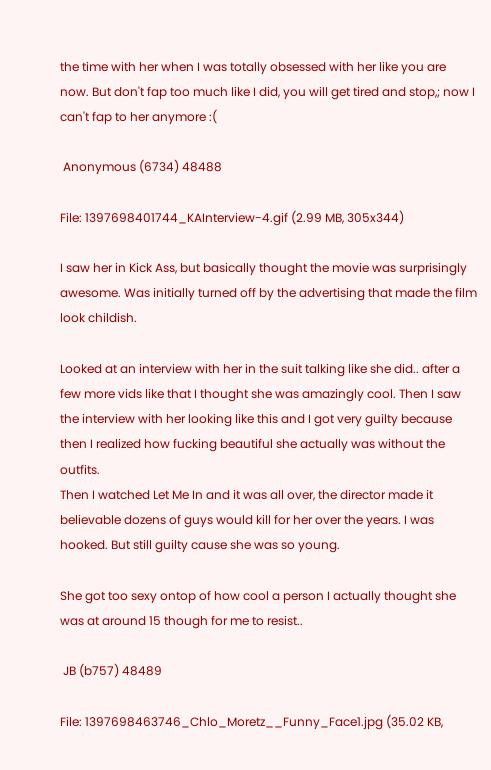the time with her when I was totally obsessed with her like you are now. But don't fap too much like I did, you will get tired and stop,; now I can't fap to her anymore :(

 Anonymous (6734) 48488

File: 1397698401744_KAInterview-4.gif (2.99 MB, 305x344)

I saw her in Kick Ass, but basically thought the movie was surprisingly awesome. Was initially turned off by the advertising that made the film look childish.

Looked at an interview with her in the suit talking like she did.. after a few more vids like that I thought she was amazingly cool. Then I saw the interview with her looking like this and I got very guilty because then I realized how fucking beautiful she actually was without the outfits.
Then I watched Let Me In and it was all over, the director made it believable dozens of guys would kill for her over the years. I was hooked. But still guilty cause she was so young.

She got too sexy ontop of how cool a person I actually thought she was at around 15 though for me to resist..

 JB (b757) 48489

File: 1397698463746_Chlo_Moretz__Funny_Face1.jpg (35.02 KB,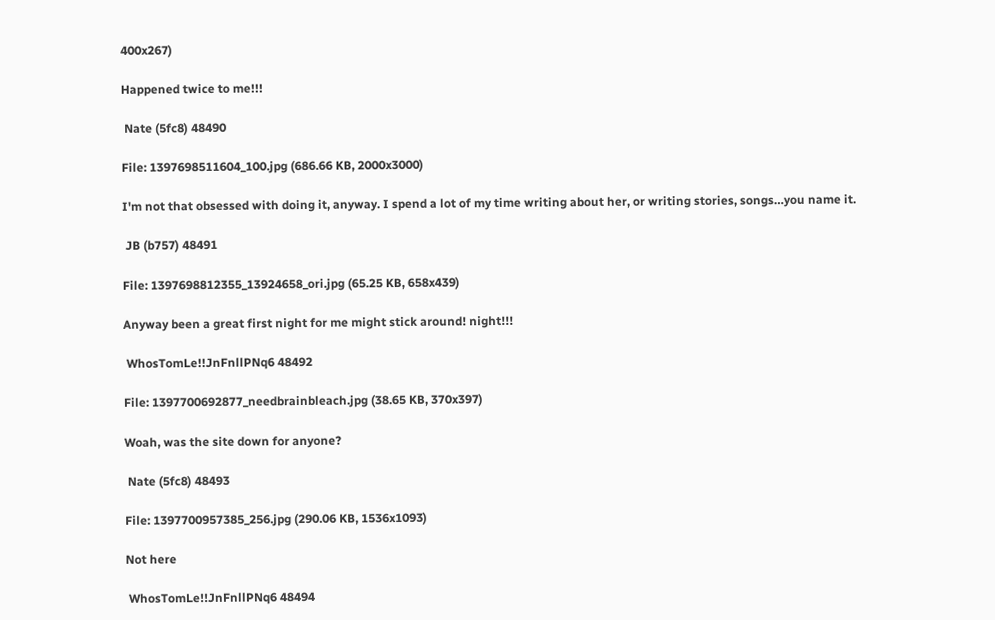400x267)

Happened twice to me!!!

 Nate (5fc8) 48490

File: 1397698511604_100.jpg (686.66 KB, 2000x3000)

I'm not that obsessed with doing it, anyway. I spend a lot of my time writing about her, or writing stories, songs…you name it.

 JB (b757) 48491

File: 1397698812355_13924658_ori.jpg (65.25 KB, 658x439)

Anyway been a great first night for me might stick around! night!!!

 WhosTomLe!!JnFnllPNq6 48492

File: 1397700692877_needbrainbleach.jpg (38.65 KB, 370x397)

Woah, was the site down for anyone?

 Nate (5fc8) 48493

File: 1397700957385_256.jpg (290.06 KB, 1536x1093)

Not here

 WhosTomLe!!JnFnllPNq6 48494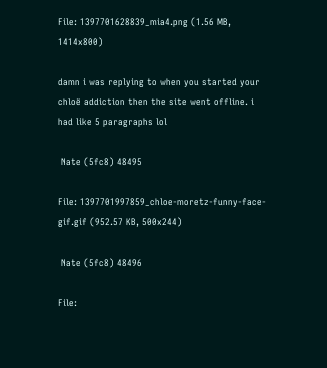File: 1397701628839_mia4.png (1.56 MB, 1414x800)

damn i was replying to when you started your chloë addiction then the site went offline. i had like 5 paragraphs lol

 Nate (5fc8) 48495

File: 1397701997859_chloe-moretz-funny-face-gif.gif (952.57 KB, 500x244)

 Nate (5fc8) 48496

File: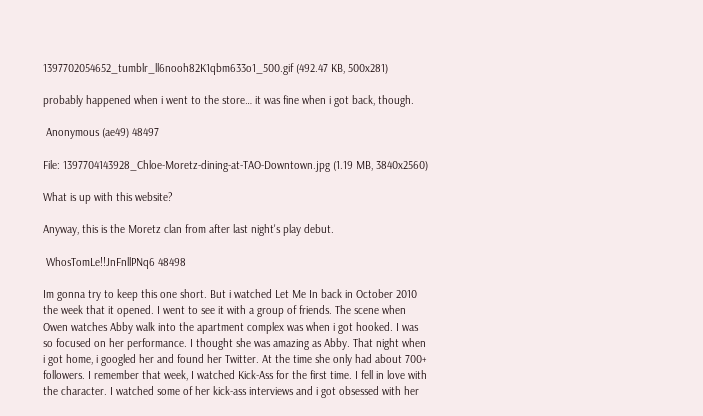1397702054652_tumblr_ll6nooh82K1qbm633o1_500.gif (492.47 KB, 500x281)

probably happened when i went to the store… it was fine when i got back, though.

 Anonymous (ae49) 48497

File: 1397704143928_Chloe-Moretz-dining-at-TAO-Downtown.jpg (1.19 MB, 3840x2560)

What is up with this website?

Anyway, this is the Moretz clan from after last night's play debut.

 WhosTomLe!!JnFnllPNq6 48498

Im gonna try to keep this one short. But i watched Let Me In back in October 2010 the week that it opened. I went to see it with a group of friends. The scene when Owen watches Abby walk into the apartment complex was when i got hooked. I was so focused on her performance. I thought she was amazing as Abby. That night when i got home, i googled her and found her Twitter. At the time she only had about 700+ followers. I remember that week, I watched Kick-Ass for the first time. I fell in love with the character. I watched some of her kick-ass interviews and i got obsessed with her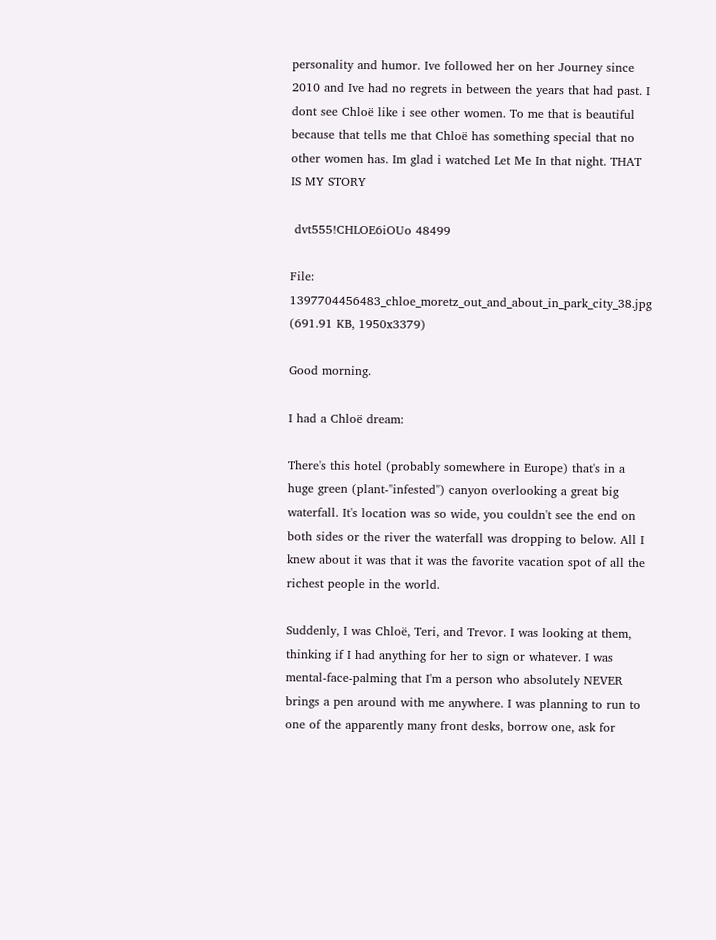personality and humor. Ive followed her on her Journey since 2010 and Ive had no regrets in between the years that had past. I dont see Chloë like i see other women. To me that is beautiful because that tells me that Chloë has something special that no other women has. Im glad i watched Let Me In that night. THAT IS MY STORY

 dvt555!CHLOE6iOUo 48499

File: 1397704456483_chloe_moretz_out_and_about_in_park_city_38.jpg (691.91 KB, 1950x3379)

Good morning.

I had a Chloë dream:

There's this hotel (probably somewhere in Europe) that's in a huge green (plant-"infested") canyon overlooking a great big waterfall. It's location was so wide, you couldn't see the end on both sides or the river the waterfall was dropping to below. All I knew about it was that it was the favorite vacation spot of all the richest people in the world.

Suddenly, I was Chloë, Teri, and Trevor. I was looking at them, thinking if I had anything for her to sign or whatever. I was mental-face-palming that I'm a person who absolutely NEVER brings a pen around with me anywhere. I was planning to run to one of the apparently many front desks, borrow one, ask for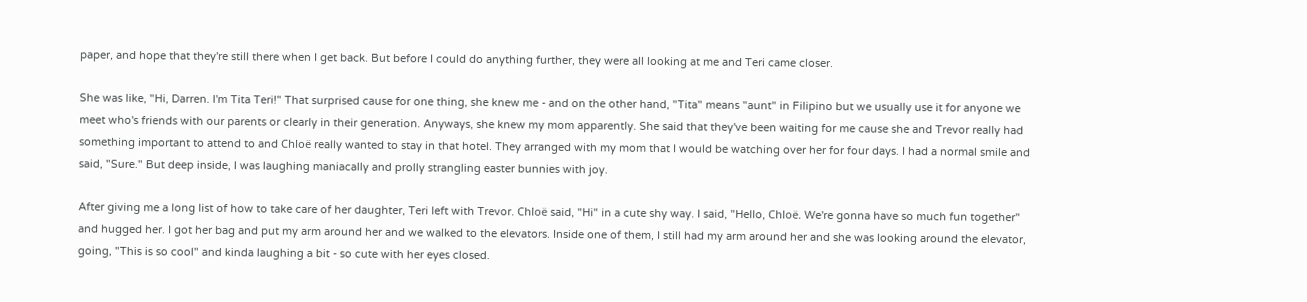paper, and hope that they're still there when I get back. But before I could do anything further, they were all looking at me and Teri came closer.

She was like, "Hi, Darren. I'm Tita Teri!" That surprised cause for one thing, she knew me - and on the other hand, "Tita" means "aunt" in Filipino but we usually use it for anyone we meet who's friends with our parents or clearly in their generation. Anyways, she knew my mom apparently. She said that they've been waiting for me cause she and Trevor really had something important to attend to and Chloë really wanted to stay in that hotel. They arranged with my mom that I would be watching over her for four days. I had a normal smile and said, "Sure." But deep inside, I was laughing maniacally and prolly strangling easter bunnies with joy.

After giving me a long list of how to take care of her daughter, Teri left with Trevor. Chloë said, "Hi" in a cute shy way. I said, "Hello, Chloë. We're gonna have so much fun together" and hugged her. I got her bag and put my arm around her and we walked to the elevators. Inside one of them, I still had my arm around her and she was looking around the elevator, going, "This is so cool" and kinda laughing a bit - so cute with her eyes closed.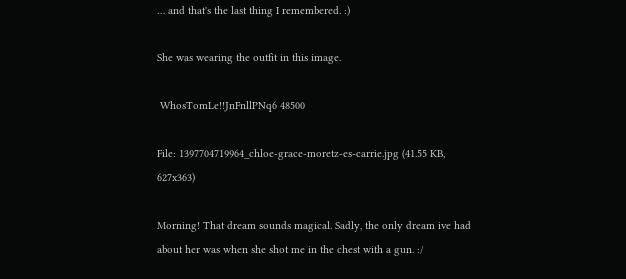… and that's the last thing I remembered. :)

She was wearing the outfit in this image.

 WhosTomLe!!JnFnllPNq6 48500

File: 1397704719964_chloe-grace-moretz-es-carrie.jpg (41.55 KB, 627x363)

Morning! That dream sounds magical. Sadly, the only dream ive had about her was when she shot me in the chest with a gun. :/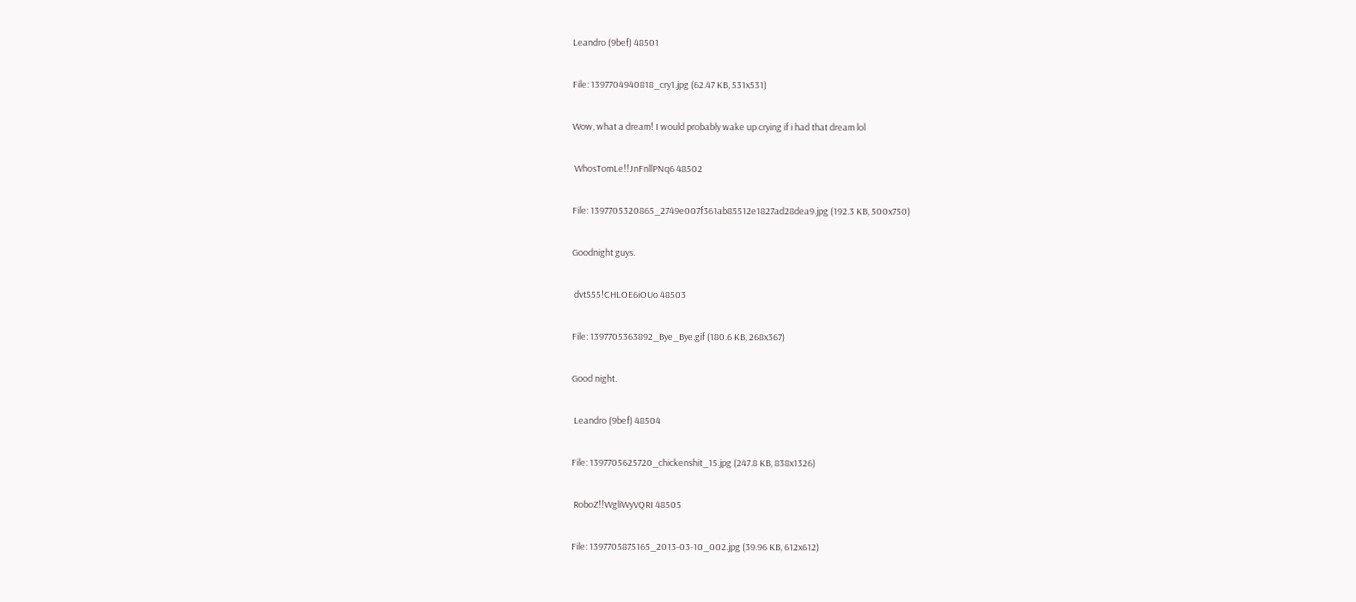Leandro (9bef) 48501

File: 1397704940818_cry1.jpg (62.47 KB, 531x531)

Wow, what a dream! I would probably wake up crying if i had that dream lol

 WhosTomLe!!JnFnllPNq6 48502

File: 1397705320865_2749e007f361ab85512e1827ad28dea9.jpg (192.3 KB, 500x750)

Goodnight guys.

 dvt555!CHLOE6iOUo 48503

File: 1397705363892_Bye_Bye.gif (180.6 KB, 268x367)

Good night.

 Leandro (9bef) 48504

File: 1397705625720_chickenshit_15.jpg (247.8 KB, 838x1326)

 RoboZ!!WgliWyVQRI 48505

File: 1397705875165_2013-03-10_002.jpg (39.96 KB, 612x612)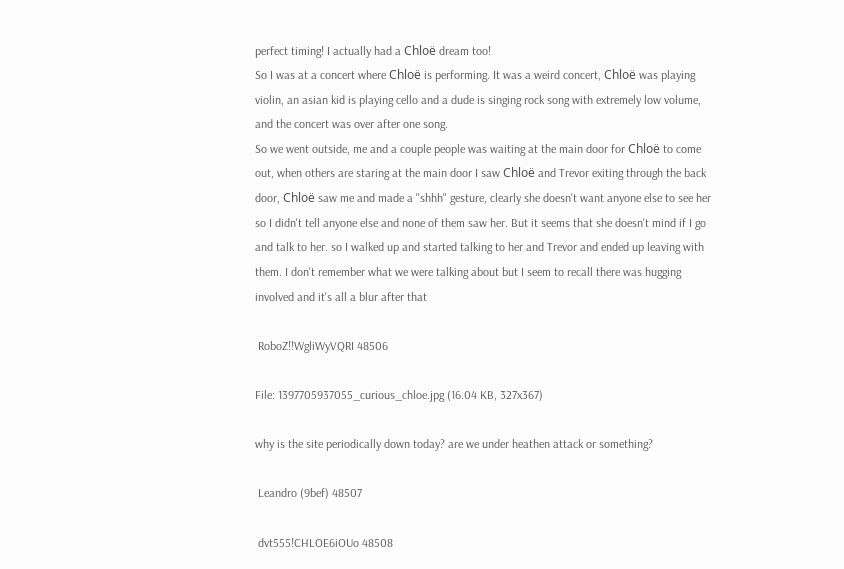perfect timing! I actually had a Chloë dream too!
So I was at a concert where Chloë is performing. It was a weird concert, Chloë was playing violin, an asian kid is playing cello and a dude is singing rock song with extremely low volume, and the concert was over after one song.
So we went outside, me and a couple people was waiting at the main door for Chloë to come out, when others are staring at the main door I saw Chloë and Trevor exiting through the back door, Chloë saw me and made a "shhh" gesture, clearly she doesn't want anyone else to see her so I didn't tell anyone else and none of them saw her. But it seems that she doesn't mind if I go and talk to her. so I walked up and started talking to her and Trevor and ended up leaving with them. I don't remember what we were talking about but I seem to recall there was hugging involved and it's all a blur after that

 RoboZ!!WgliWyVQRI 48506

File: 1397705937055_curious_chloe.jpg (16.04 KB, 327x367)

why is the site periodically down today? are we under heathen attack or something?

 Leandro (9bef) 48507

 dvt555!CHLOE6iOUo 48508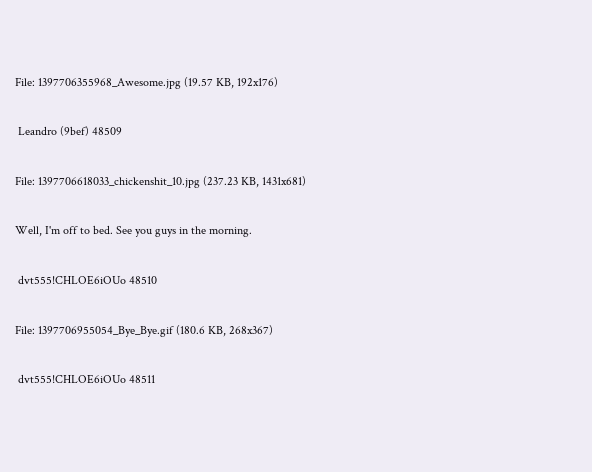File: 1397706355968_Awesome.jpg (19.57 KB, 192x176)

 Leandro (9bef) 48509

File: 1397706618033_chickenshit_10.jpg (237.23 KB, 1431x681)

Well, I'm off to bed. See you guys in the morning.

 dvt555!CHLOE6iOUo 48510

File: 1397706955054_Bye_Bye.gif (180.6 KB, 268x367)

 dvt555!CHLOE6iOUo 48511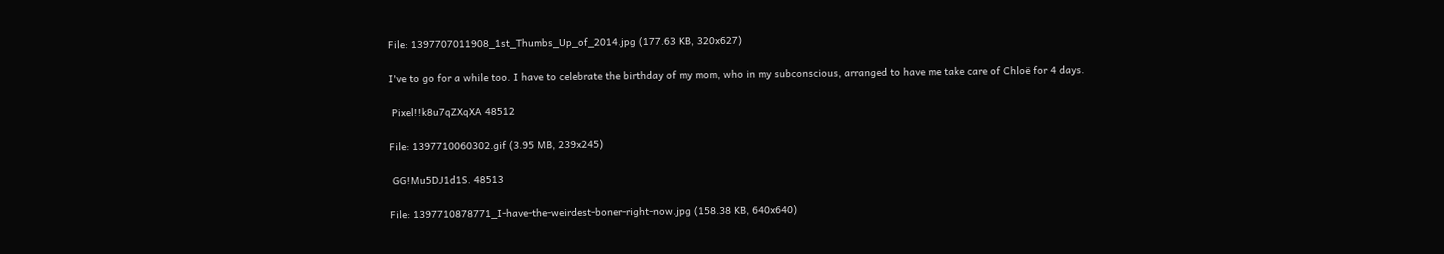File: 1397707011908_1st_Thumbs_Up_of_2014.jpg (177.63 KB, 320x627)

I've to go for a while too. I have to celebrate the birthday of my mom, who in my subconscious, arranged to have me take care of Chloë for 4 days.

 Pixel!!k8u7qZXqXA 48512

File: 1397710060302.gif (3.95 MB, 239x245)

 GG!Mu5DJ1d1S. 48513

File: 1397710878771_I-have-the-weirdest-boner-right-now.jpg (158.38 KB, 640x640)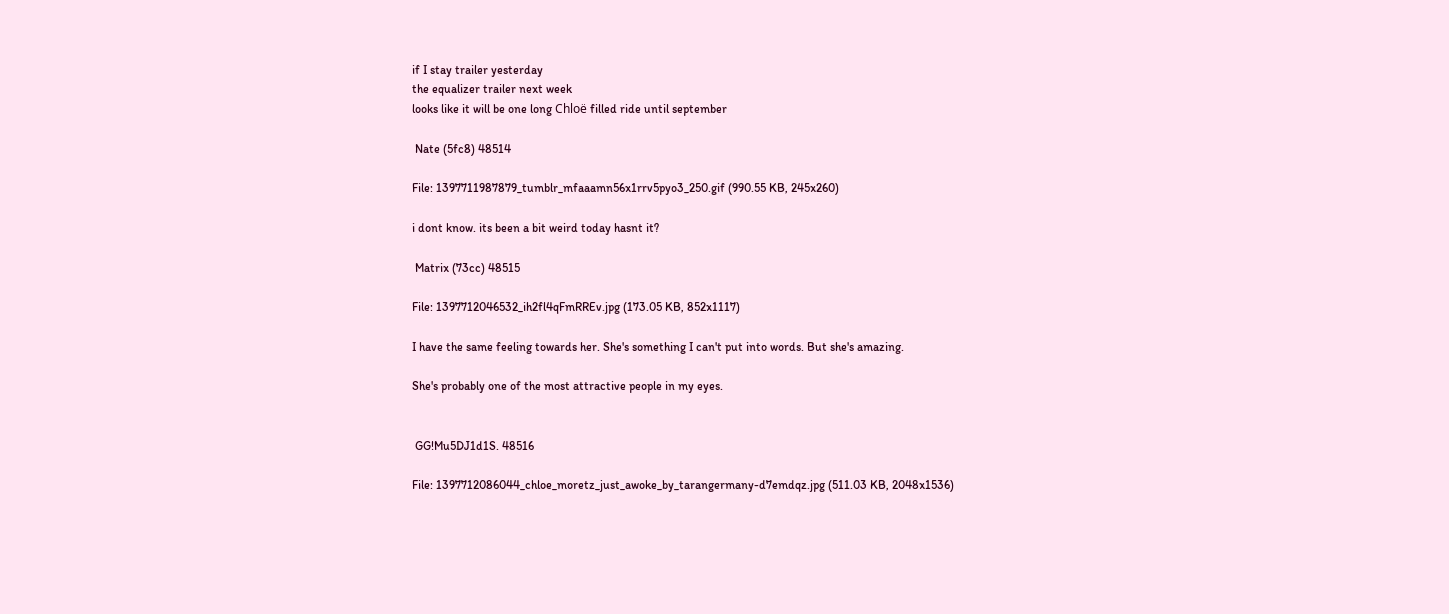if I stay trailer yesterday
the equalizer trailer next week
looks like it will be one long Chloë filled ride until september

 Nate (5fc8) 48514

File: 1397711987879_tumblr_mfaaamn56x1rrv5pyo3_250.gif (990.55 KB, 245x260)

i dont know. its been a bit weird today hasnt it?

 Matrix (73cc) 48515

File: 1397712046532_ih2fl4qFmRREv.jpg (173.05 KB, 852x1117)

I have the same feeling towards her. She's something I can't put into words. But she's amazing.

She's probably one of the most attractive people in my eyes.


 GG!Mu5DJ1d1S. 48516

File: 1397712086044_chloe_moretz_just_awoke_by_tarangermany-d7emdqz.jpg (511.03 KB, 2048x1536)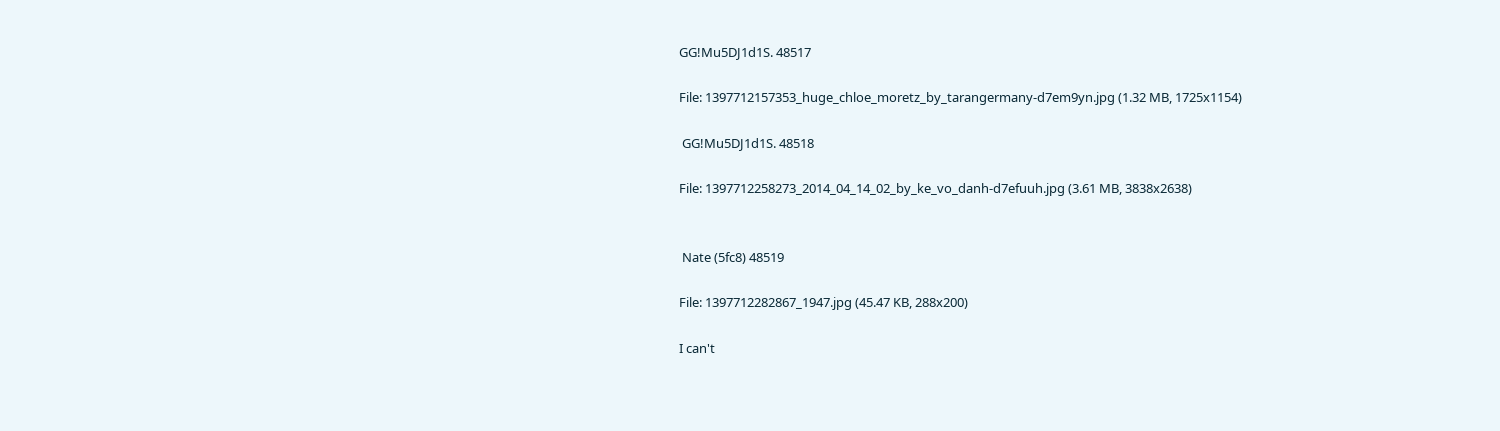GG!Mu5DJ1d1S. 48517

File: 1397712157353_huge_chloe_moretz_by_tarangermany-d7em9yn.jpg (1.32 MB, 1725x1154)

 GG!Mu5DJ1d1S. 48518

File: 1397712258273_2014_04_14_02_by_ke_vo_danh-d7efuuh.jpg (3.61 MB, 3838x2638)


 Nate (5fc8) 48519

File: 1397712282867_1947.jpg (45.47 KB, 288x200)

I can't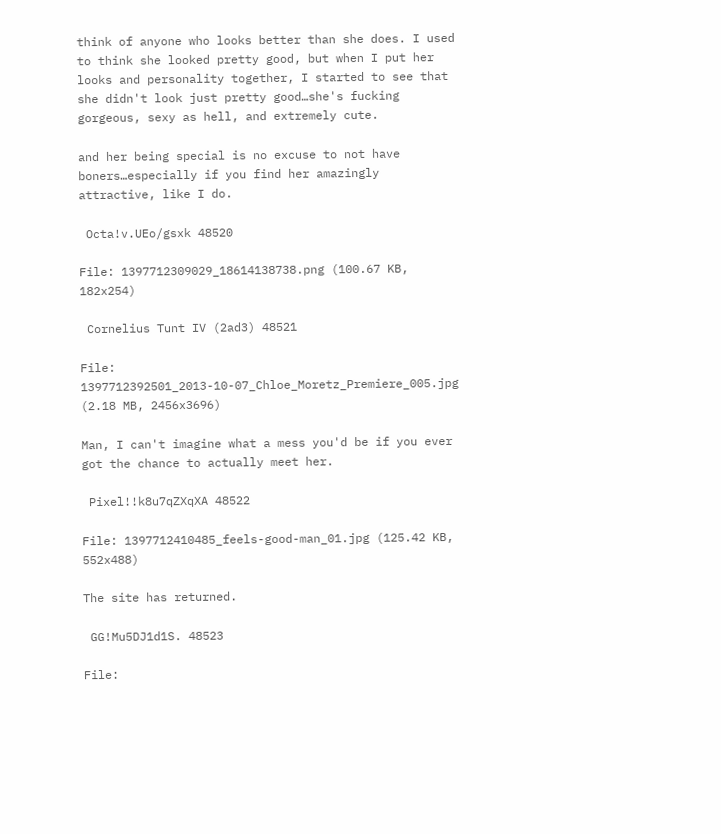think of anyone who looks better than she does. I used to think she looked pretty good, but when I put her looks and personality together, I started to see that she didn't look just pretty good…she's fucking gorgeous, sexy as hell, and extremely cute.

and her being special is no excuse to not have boners…especially if you find her amazingly attractive, like I do.

 Octa!v.UEo/gsxk 48520

File: 1397712309029_18614138738.png (100.67 KB, 182x254)

 Cornelius Tunt IV (2ad3) 48521

File: 1397712392501_2013-10-07_Chloe_Moretz_Premiere_005.jpg (2.18 MB, 2456x3696)

Man, I can't imagine what a mess you'd be if you ever got the chance to actually meet her.

 Pixel!!k8u7qZXqXA 48522

File: 1397712410485_feels-good-man_01.jpg (125.42 KB, 552x488)

The site has returned.

 GG!Mu5DJ1d1S. 48523

File: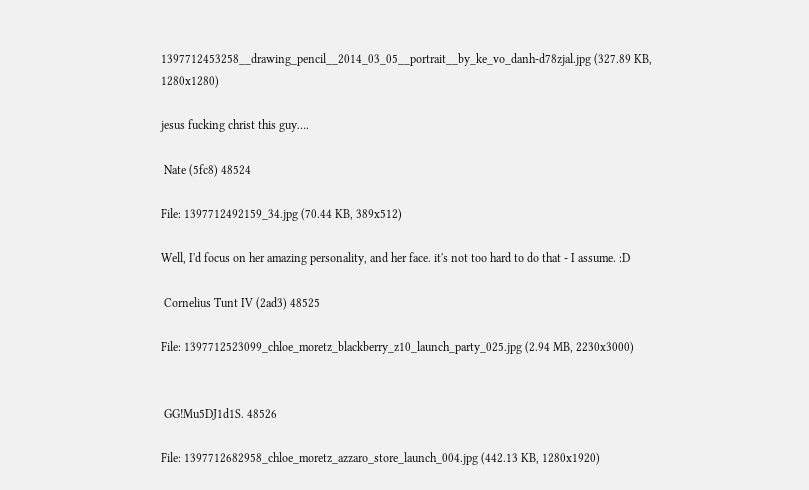1397712453258__drawing_pencil__2014_03_05__portrait__by_ke_vo_danh-d78zjal.jpg (327.89 KB, 1280x1280)

jesus fucking christ this guy….

 Nate (5fc8) 48524

File: 1397712492159_34.jpg (70.44 KB, 389x512)

Well, I'd focus on her amazing personality, and her face. it's not too hard to do that - I assume. :D

 Cornelius Tunt IV (2ad3) 48525

File: 1397712523099_chloe_moretz_blackberry_z10_launch_party_025.jpg (2.94 MB, 2230x3000)


 GG!Mu5DJ1d1S. 48526

File: 1397712682958_chloe_moretz_azzaro_store_launch_004.jpg (442.13 KB, 1280x1920)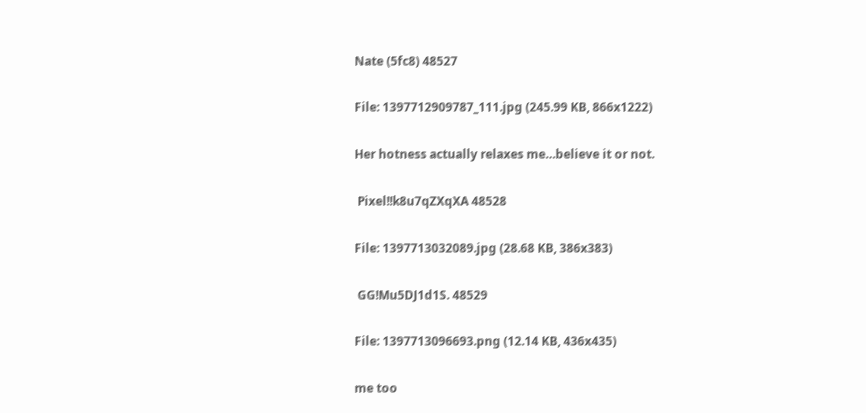Nate (5fc8) 48527

File: 1397712909787_111.jpg (245.99 KB, 866x1222)

Her hotness actually relaxes me…believe it or not.

 Pixel!!k8u7qZXqXA 48528

File: 1397713032089.jpg (28.68 KB, 386x383)

 GG!Mu5DJ1d1S. 48529

File: 1397713096693.png (12.14 KB, 436x435)

me too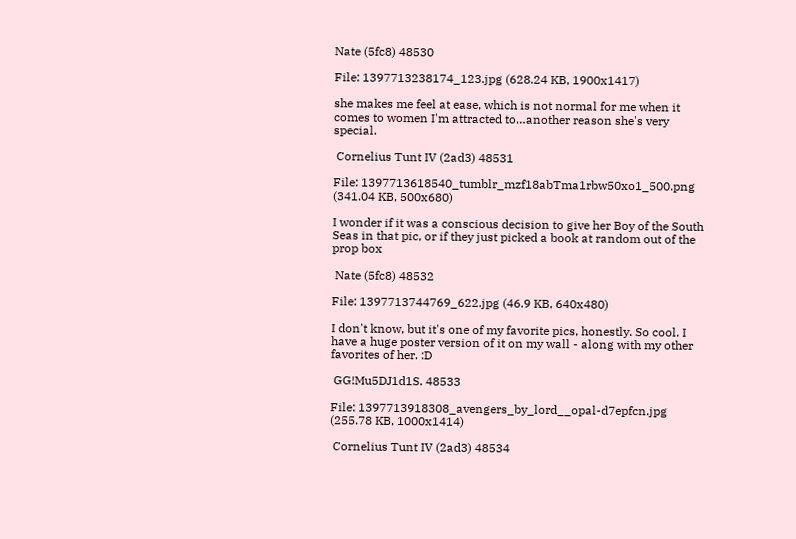Nate (5fc8) 48530

File: 1397713238174_123.jpg (628.24 KB, 1900x1417)

she makes me feel at ease, which is not normal for me when it comes to women I'm attracted to…another reason she's very special.

 Cornelius Tunt IV (2ad3) 48531

File: 1397713618540_tumblr_mzf18abTma1rbw50xo1_500.png (341.04 KB, 500x680)

I wonder if it was a conscious decision to give her Boy of the South Seas in that pic, or if they just picked a book at random out of the prop box

 Nate (5fc8) 48532

File: 1397713744769_622.jpg (46.9 KB, 640x480)

I don't know, but it's one of my favorite pics, honestly. So cool. I have a huge poster version of it on my wall - along with my other favorites of her. :D

 GG!Mu5DJ1d1S. 48533

File: 1397713918308_avengers_by_lord__opal-d7epfcn.jpg (255.78 KB, 1000x1414)

 Cornelius Tunt IV (2ad3) 48534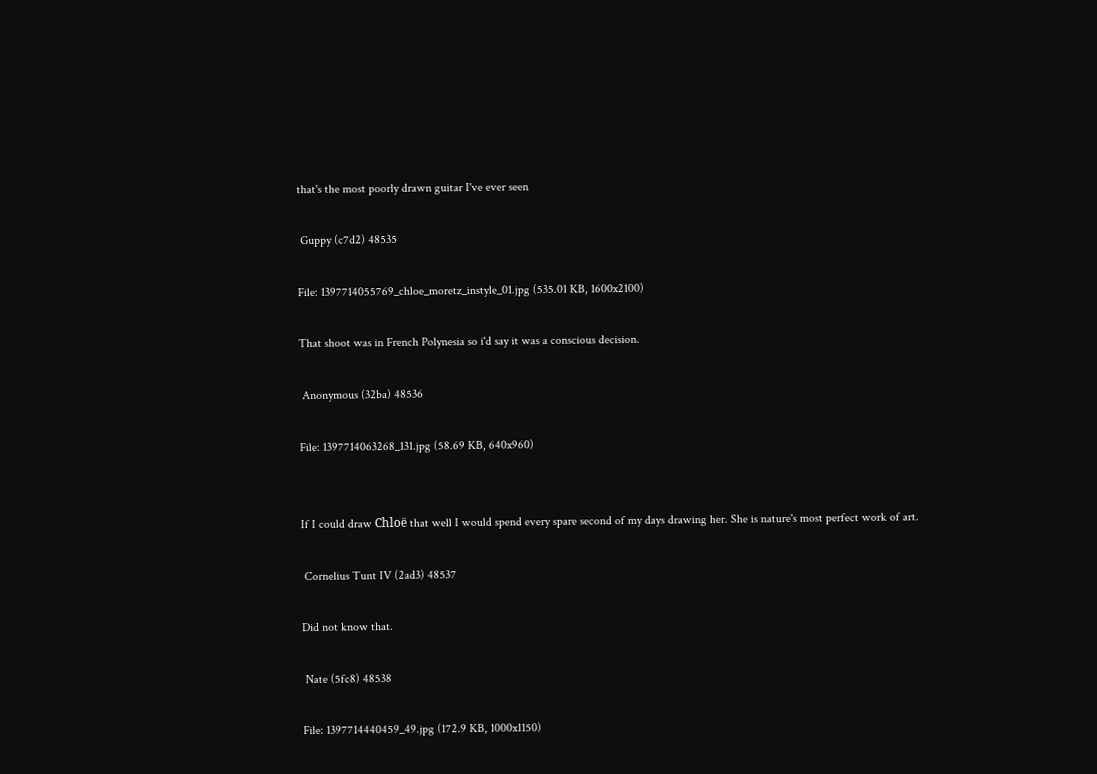that's the most poorly drawn guitar I've ever seen

 Guppy (c7d2) 48535

File: 1397714055769_chloe_moretz_instyle_01.jpg (535.01 KB, 1600x2100)

That shoot was in French Polynesia so i'd say it was a conscious decision.

 Anonymous (32ba) 48536

File: 1397714063268_131.jpg (58.69 KB, 640x960)


If I could draw Chloë that well I would spend every spare second of my days drawing her. She is nature's most perfect work of art.

 Cornelius Tunt IV (2ad3) 48537

Did not know that.

 Nate (5fc8) 48538

File: 1397714440459_49.jpg (172.9 KB, 1000x1150)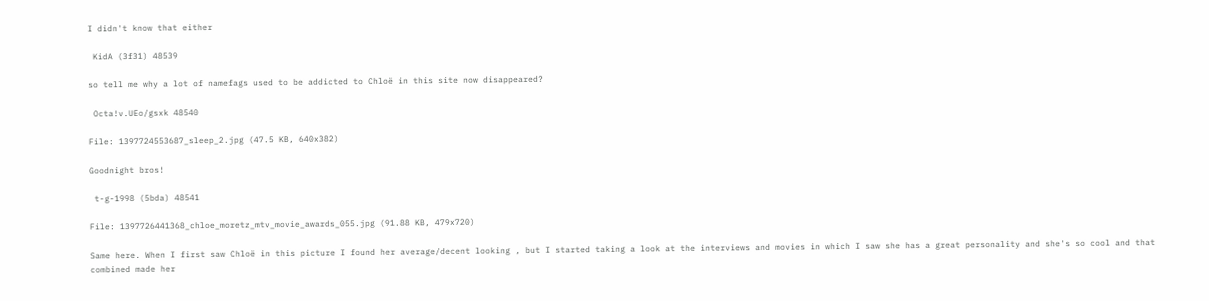I didn't know that either

 KidA (3f31) 48539

so tell me why a lot of namefags used to be addicted to Chloë in this site now disappeared?

 Octa!v.UEo/gsxk 48540

File: 1397724553687_sleep_2.jpg (47.5 KB, 640x382)

Goodnight bros!

 t-g-1998 (5bda) 48541

File: 1397726441368_chloe_moretz_mtv_movie_awards_055.jpg (91.88 KB, 479x720)

Same here. When I first saw Chloë in this picture I found her average/decent looking , but I started taking a look at the interviews and movies in which I saw she has a great personality and she's so cool and that combined made her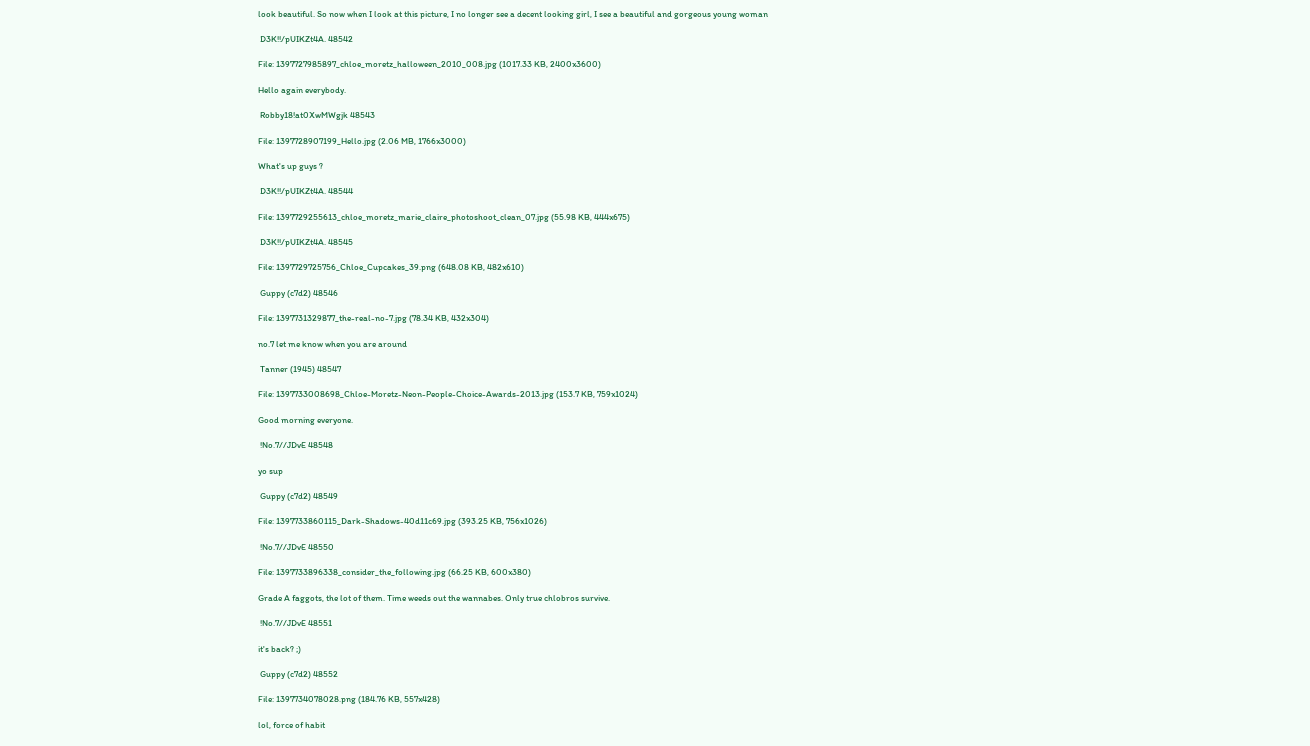look beautiful. So now when I look at this picture, I no longer see a decent looking girl, I see a beautiful and gorgeous young woman

 D3K!!/pUIKZt4A. 48542

File: 1397727985897_chloe_moretz_halloween_2010_008.jpg (1017.33 KB, 2400x3600)

Hello again everybody.

 Robby18!at0XwMWgjk 48543

File: 1397728907199_Hello.jpg (2.06 MB, 1766x3000)

What's up guys ?

 D3K!!/pUIKZt4A. 48544

File: 1397729255613_chloe_moretz_marie_claire_photoshoot_clean_07.jpg (55.98 KB, 444x675)

 D3K!!/pUIKZt4A. 48545

File: 1397729725756_Chloe_Cupcakes_39.png (648.08 KB, 482x610)

 Guppy (c7d2) 48546

File: 1397731329877_the-real-no-7.jpg (78.34 KB, 432x304)

no.7 let me know when you are around

 Tanner (1945) 48547

File: 1397733008698_Chloe-Moretz-Neon-People-Choice-Awards-2013.jpg (153.7 KB, 759x1024)

Good morning everyone.

 !No.7//JDvE 48548

yo sup

 Guppy (c7d2) 48549

File: 1397733860115_Dark-Shadows-40d11c69.jpg (393.25 KB, 756x1026)

 !No.7//JDvE 48550

File: 1397733896338_consider_the_following.jpg (66.25 KB, 600x380)

Grade A faggots, the lot of them. Time weeds out the wannabes. Only true chlobros survive.

 !No.7//JDvE 48551

it's back? ;)

 Guppy (c7d2) 48552

File: 1397734078028.png (184.76 KB, 557x428)

lol, force of habit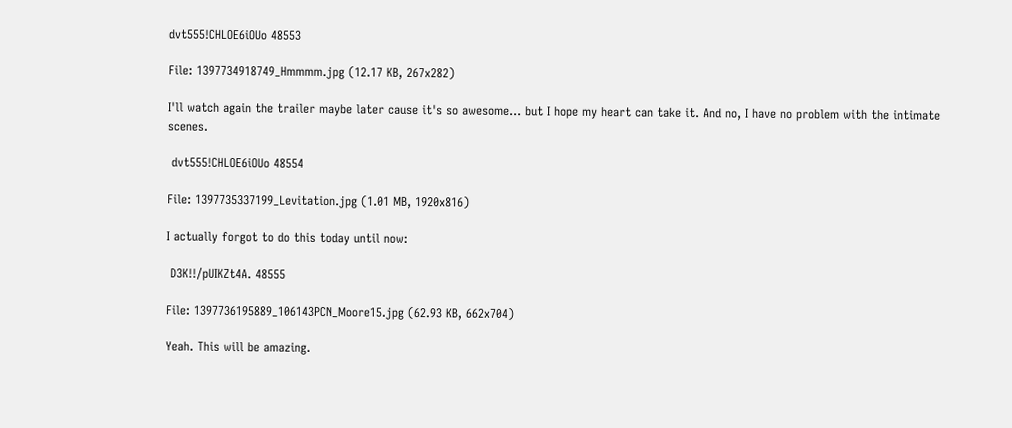dvt555!CHLOE6iOUo 48553

File: 1397734918749_Hmmmm.jpg (12.17 KB, 267x282)

I'll watch again the trailer maybe later cause it's so awesome… but I hope my heart can take it. And no, I have no problem with the intimate scenes.

 dvt555!CHLOE6iOUo 48554

File: 1397735337199_Levitation.jpg (1.01 MB, 1920x816)

I actually forgot to do this today until now:

 D3K!!/pUIKZt4A. 48555

File: 1397736195889_106143PCN_Moore15.jpg (62.93 KB, 662x704)

Yeah. This will be amazing.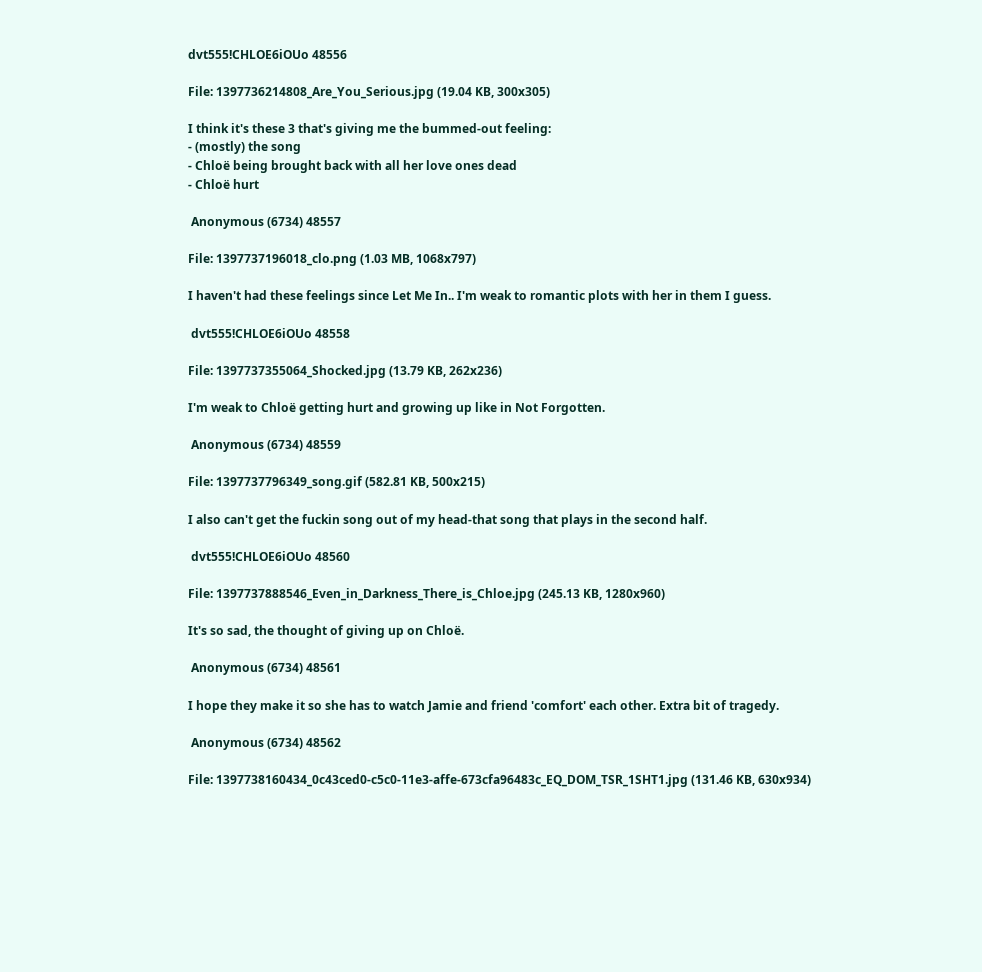dvt555!CHLOE6iOUo 48556

File: 1397736214808_Are_You_Serious.jpg (19.04 KB, 300x305)

I think it's these 3 that's giving me the bummed-out feeling:
- (mostly) the song
- Chloë being brought back with all her love ones dead
- Chloë hurt

 Anonymous (6734) 48557

File: 1397737196018_clo.png (1.03 MB, 1068x797)

I haven't had these feelings since Let Me In.. I'm weak to romantic plots with her in them I guess.

 dvt555!CHLOE6iOUo 48558

File: 1397737355064_Shocked.jpg (13.79 KB, 262x236)

I'm weak to Chloë getting hurt and growing up like in Not Forgotten.

 Anonymous (6734) 48559

File: 1397737796349_song.gif (582.81 KB, 500x215)

I also can't get the fuckin song out of my head-that song that plays in the second half.

 dvt555!CHLOE6iOUo 48560

File: 1397737888546_Even_in_Darkness_There_is_Chloe.jpg (245.13 KB, 1280x960)

It's so sad, the thought of giving up on Chloë.

 Anonymous (6734) 48561

I hope they make it so she has to watch Jamie and friend 'comfort' each other. Extra bit of tragedy.

 Anonymous (6734) 48562

File: 1397738160434_0c43ced0-c5c0-11e3-affe-673cfa96483c_EQ_DOM_TSR_1SHT1.jpg (131.46 KB, 630x934)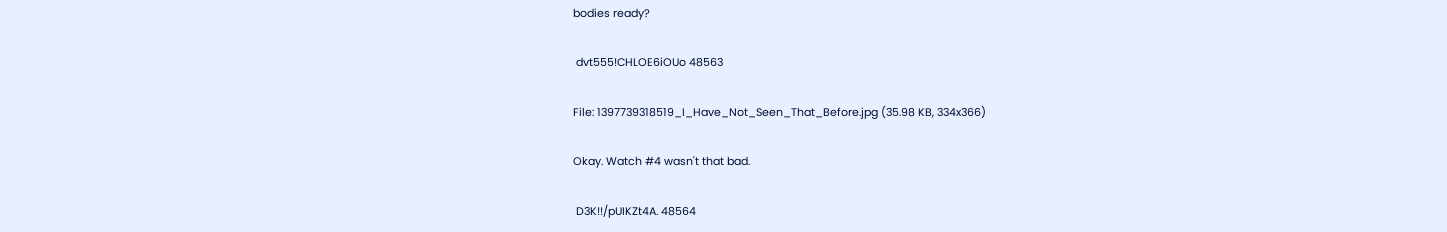bodies ready?

 dvt555!CHLOE6iOUo 48563

File: 1397739318519_I_Have_Not_Seen_That_Before.jpg (35.98 KB, 334x366)

Okay. Watch #4 wasn't that bad.

 D3K!!/pUIKZt4A. 48564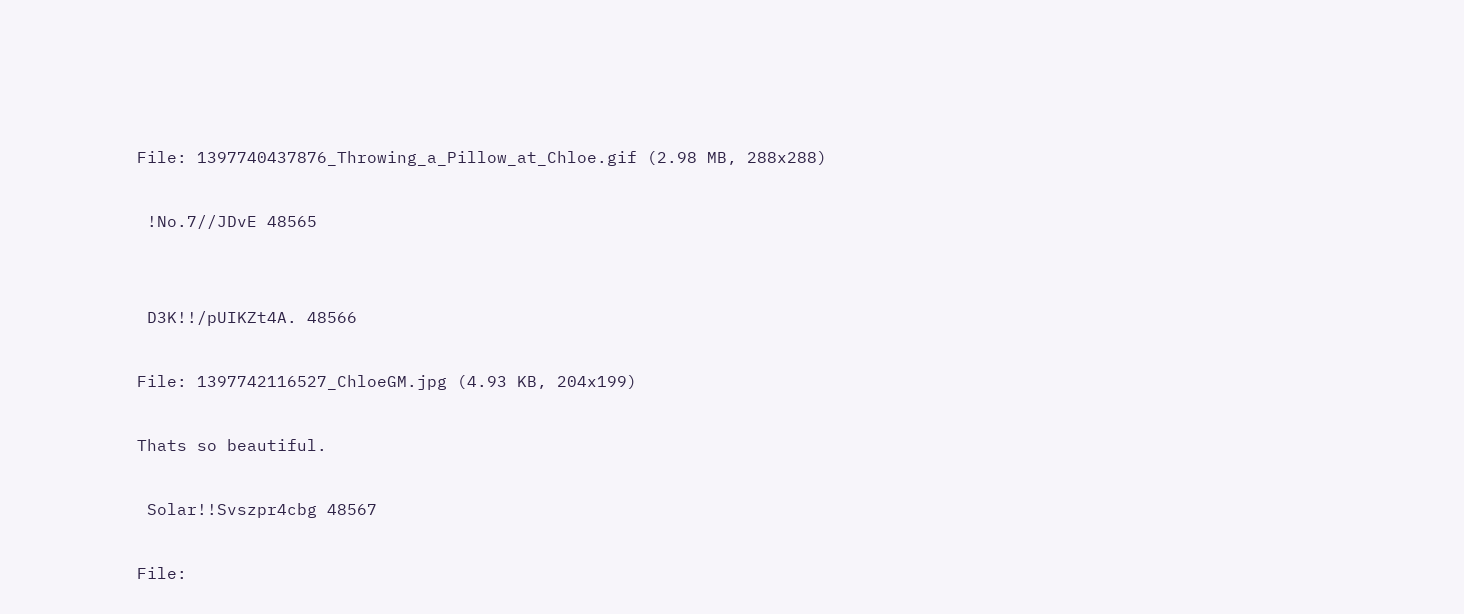File: 1397740437876_Throwing_a_Pillow_at_Chloe.gif (2.98 MB, 288x288)

 !No.7//JDvE 48565


 D3K!!/pUIKZt4A. 48566

File: 1397742116527_ChloeGM.jpg (4.93 KB, 204x199)

Thats so beautiful.

 Solar!!Svszpr4cbg 48567

File: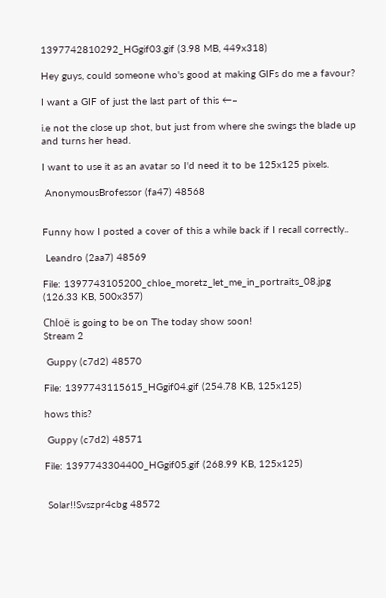1397742810292_HGgif03.gif (3.98 MB, 449x318)

Hey guys, could someone who's good at making GIFs do me a favour?

I want a GIF of just the last part of this ←–

i.e not the close up shot, but just from where she swings the blade up and turns her head.

I want to use it as an avatar so I'd need it to be 125x125 pixels.

 AnonymousBrofessor (fa47) 48568


Funny how I posted a cover of this a while back if I recall correctly..

 Leandro (2aa7) 48569

File: 1397743105200_chloe_moretz_let_me_in_portraits_08.jpg (126.33 KB, 500x357)

Chloë is going to be on The today show soon!
Stream 2

 Guppy (c7d2) 48570

File: 1397743115615_HGgif04.gif (254.78 KB, 125x125)

hows this?

 Guppy (c7d2) 48571

File: 1397743304400_HGgif05.gif (268.99 KB, 125x125)


 Solar!!Svszpr4cbg 48572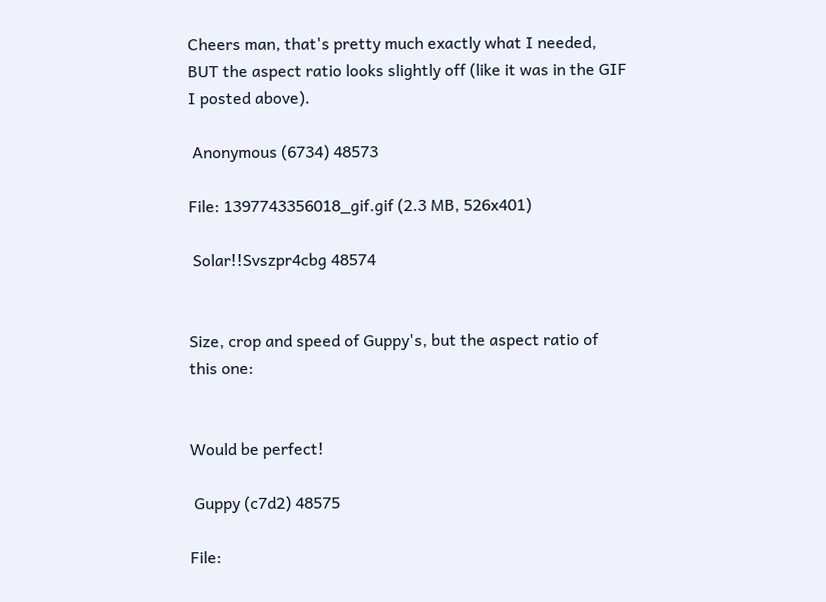Cheers man, that's pretty much exactly what I needed, BUT the aspect ratio looks slightly off (like it was in the GIF I posted above).

 Anonymous (6734) 48573

File: 1397743356018_gif.gif (2.3 MB, 526x401)

 Solar!!Svszpr4cbg 48574


Size, crop and speed of Guppy's, but the aspect ratio of this one:


Would be perfect!

 Guppy (c7d2) 48575

File: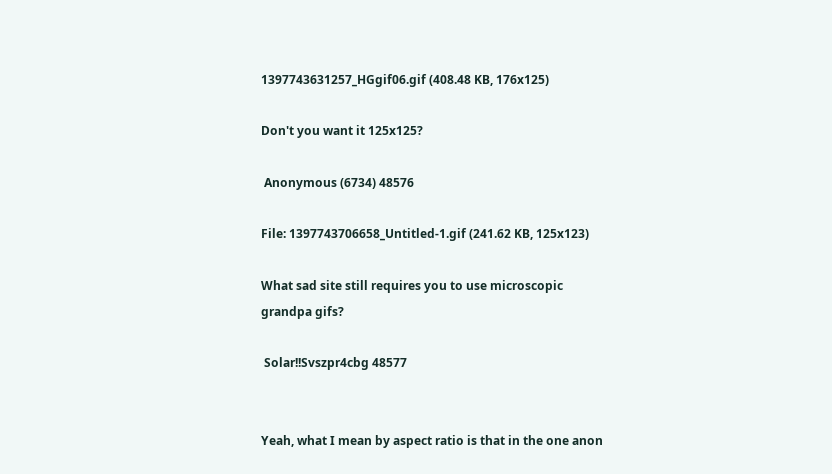1397743631257_HGgif06.gif (408.48 KB, 176x125)

Don't you want it 125x125?

 Anonymous (6734) 48576

File: 1397743706658_Untitled-1.gif (241.62 KB, 125x123)

What sad site still requires you to use microscopic grandpa gifs?

 Solar!!Svszpr4cbg 48577


Yeah, what I mean by aspect ratio is that in the one anon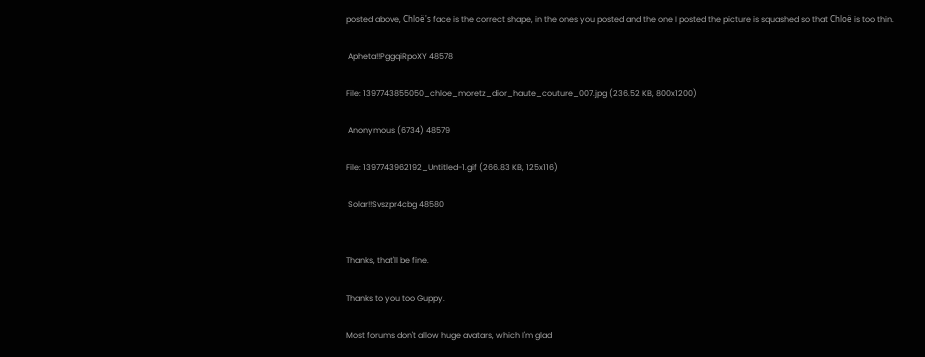posted above, Chloë's face is the correct shape, in the ones you posted and the one I posted the picture is squashed so that Chloë is too thin.

 Apheta!!PggqiRpoXY 48578

File: 1397743855050_chloe_moretz_dior_haute_couture_007.jpg (236.52 KB, 800x1200)

 Anonymous (6734) 48579

File: 1397743962192_Untitled-1.gif (266.83 KB, 125x116)

 Solar!!Svszpr4cbg 48580


Thanks, that'll be fine.

Thanks to you too Guppy.

Most forums don't allow huge avatars, which I'm glad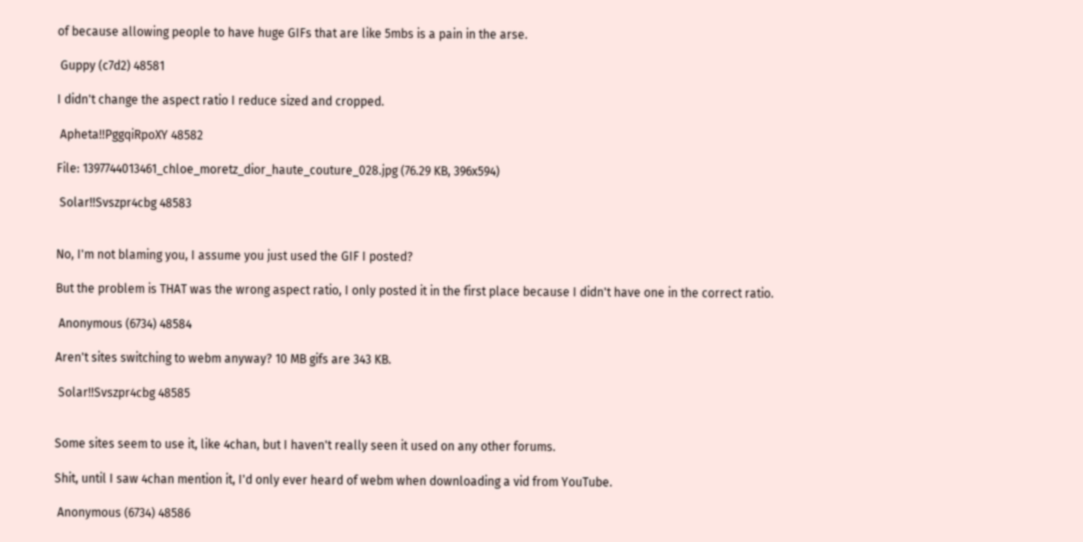of because allowing people to have huge GIFs that are like 5mbs is a pain in the arse.

 Guppy (c7d2) 48581

I didn't change the aspect ratio I reduce sized and cropped.

 Apheta!!PggqiRpoXY 48582

File: 1397744013461_chloe_moretz_dior_haute_couture_028.jpg (76.29 KB, 396x594)

 Solar!!Svszpr4cbg 48583


No, I'm not blaming you, I assume you just used the GIF I posted?

But the problem is THAT was the wrong aspect ratio, I only posted it in the first place because I didn't have one in the correct ratio.

 Anonymous (6734) 48584

Aren't sites switching to webm anyway? 10 MB gifs are 343 KB.

 Solar!!Svszpr4cbg 48585


Some sites seem to use it, like 4chan, but I haven't really seen it used on any other forums.

Shit, until I saw 4chan mention it, I'd only ever heard of webm when downloading a vid from YouTube.

 Anonymous (6734) 48586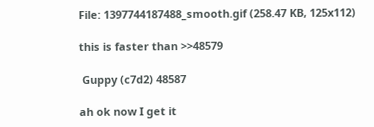File: 1397744187488_smooth.gif (258.47 KB, 125x112)

this is faster than >>48579

 Guppy (c7d2) 48587

ah ok now I get it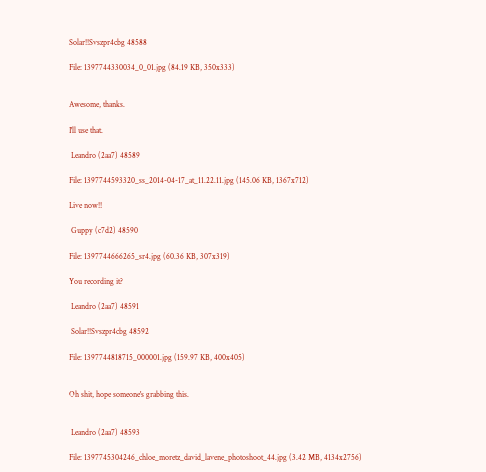Solar!!Svszpr4cbg 48588

File: 1397744330034_0_01.jpg (84.19 KB, 350x333)


Awesome, thanks.

I'll use that.

 Leandro (2aa7) 48589

File: 1397744593320_ss_2014-04-17_at_11.22.11.jpg (145.06 KB, 1367x712)

Live now!!

 Guppy (c7d2) 48590

File: 1397744666265_sr4.jpg (60.36 KB, 307x319)

You recording it?

 Leandro (2aa7) 48591

 Solar!!Svszpr4cbg 48592

File: 1397744818715_000001.jpg (159.97 KB, 400x405)


Oh shit, hope someone's grabbing this.


 Leandro (2aa7) 48593

File: 1397745304246_chloe_moretz_david_lavene_photoshoot_44.jpg (3.42 MB, 4134x2756)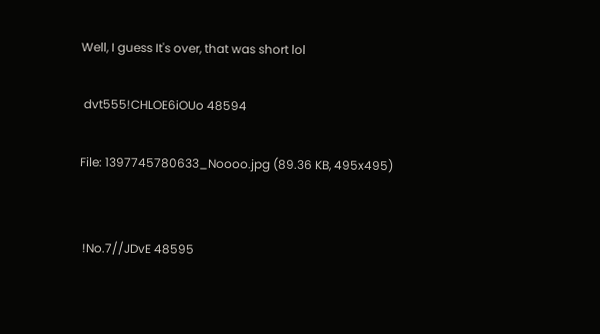Well, I guess It's over, that was short lol

 dvt555!CHLOE6iOUo 48594

File: 1397745780633_Noooo.jpg (89.36 KB, 495x495)


 !No.7//JDvE 48595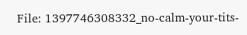File: 1397746308332_no-calm-your-tits-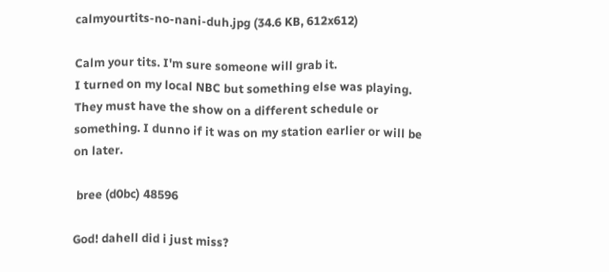calmyourtits-no-nani-duh.jpg (34.6 KB, 612x612)

Calm your tits. I'm sure someone will grab it.
I turned on my local NBC but something else was playing. They must have the show on a different schedule or something. I dunno if it was on my station earlier or will be on later.

 bree (d0bc) 48596

God! dahell did i just miss?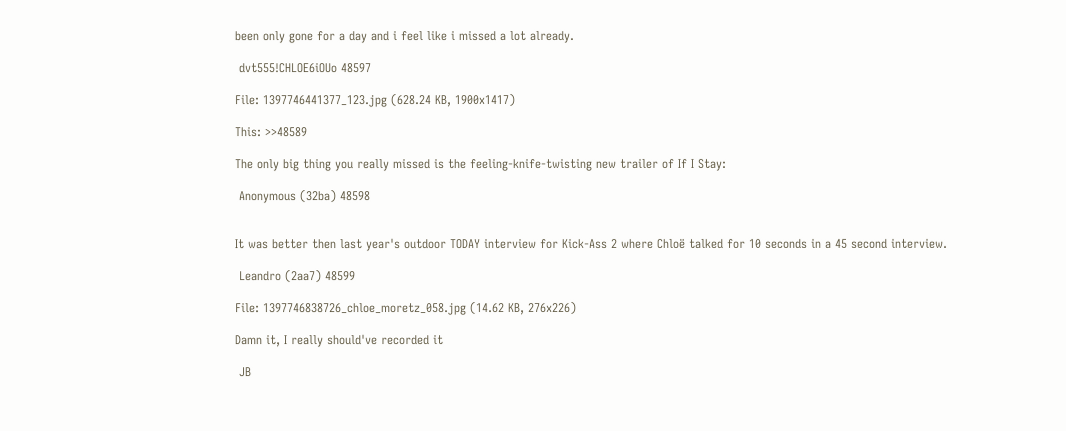been only gone for a day and i feel like i missed a lot already.

 dvt555!CHLOE6iOUo 48597

File: 1397746441377_123.jpg (628.24 KB, 1900x1417)

This: >>48589

The only big thing you really missed is the feeling-knife-twisting new trailer of If I Stay:

 Anonymous (32ba) 48598


It was better then last year's outdoor TODAY interview for Kick-Ass 2 where Chloë talked for 10 seconds in a 45 second interview.

 Leandro (2aa7) 48599

File: 1397746838726_chloe_moretz_058.jpg (14.62 KB, 276x226)

Damn it, I really should've recorded it

 JB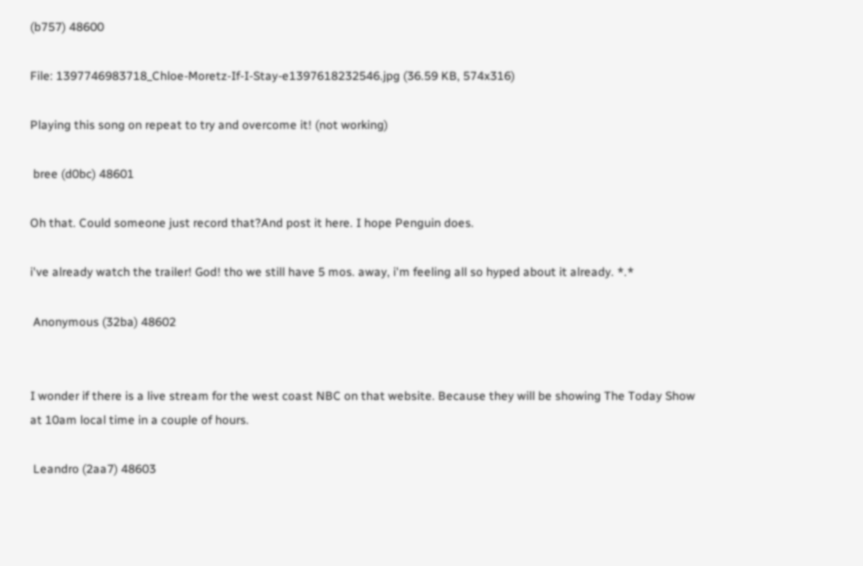(b757) 48600

File: 1397746983718_Chloe-Moretz-If-I-Stay-e1397618232546.jpg (36.59 KB, 574x316)

Playing this song on repeat to try and overcome it! (not working)

 bree (d0bc) 48601

Oh that. Could someone just record that?And post it here. I hope Penguin does.

i've already watch the trailer! God! tho we still have 5 mos. away, i'm feeling all so hyped about it already. *.*

 Anonymous (32ba) 48602


I wonder if there is a live stream for the west coast NBC on that website. Because they will be showing The Today Show at 10am local time in a couple of hours.

 Leandro (2aa7) 48603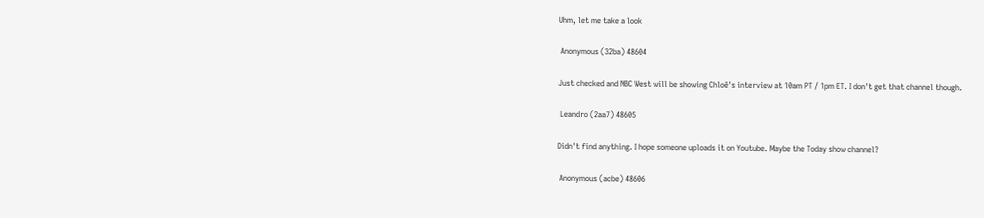Uhm, let me take a look

 Anonymous (32ba) 48604

Just checked and NBC West will be showing Chloë's interview at 10am PT / 1pm ET. I don't get that channel though.

 Leandro (2aa7) 48605

Didn't find anything. I hope someone uploads it on Youtube. Maybe the Today show channel?

 Anonymous (acbe) 48606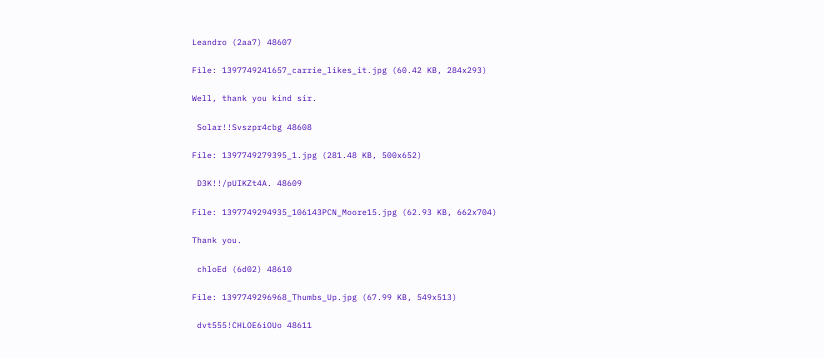Leandro (2aa7) 48607

File: 1397749241657_carrie_likes_it.jpg (60.42 KB, 284x293)

Well, thank you kind sir.

 Solar!!Svszpr4cbg 48608

File: 1397749279395_1.jpg (281.48 KB, 500x652)

 D3K!!/pUIKZt4A. 48609

File: 1397749294935_106143PCN_Moore15.jpg (62.93 KB, 662x704)

Thank you.

 chloEd (6d02) 48610

File: 1397749296968_Thumbs_Up.jpg (67.99 KB, 549x513)

 dvt555!CHLOE6iOUo 48611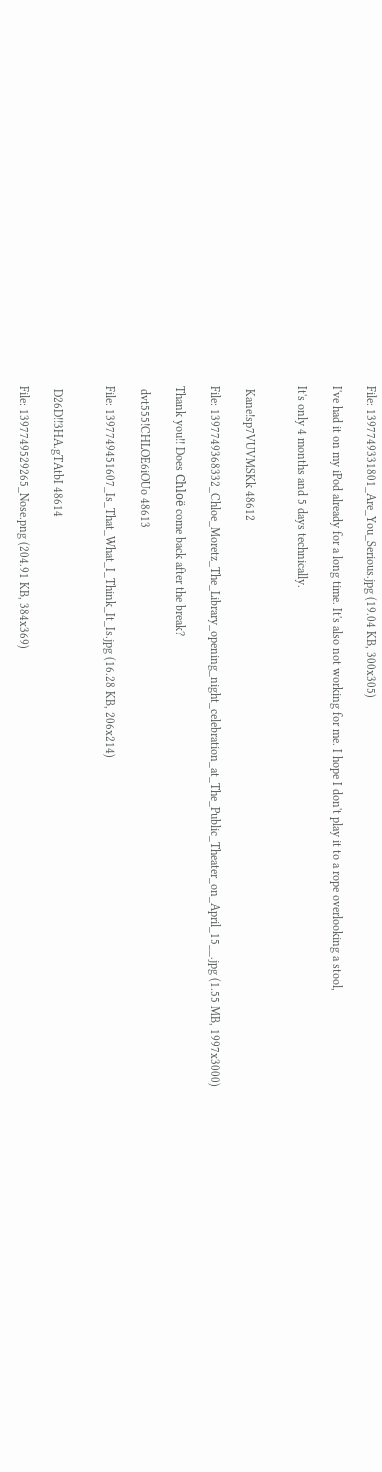File: 1397749331801_Are_You_Serious.jpg (19.04 KB, 300x305)

I've had it on my iPod already for a long time. It's also not working for me. I hope I don't play it to a rope overlooking a stool,

It's only 4 months and 5 days technically.


 Kane!sp7VUVMSKk 48612

File: 1397749368332_Chloe_Moretz_The_Library_opening_night_celebration_at_The_Public_Theater_on_April_15__.jpg (1.55 MB, 1997x3000)

Thank you!! Does Chloë come back after the break?

 dvt555!CHLOE6iOUo 48613

File: 1397749451607_Is_That_What_I_Think_It_Is.jpg (16.28 KB, 206x214)


 D26D!!3HA.gTAtbI 48614

File: 1397749529265_Nose.png (204.91 KB, 384x369)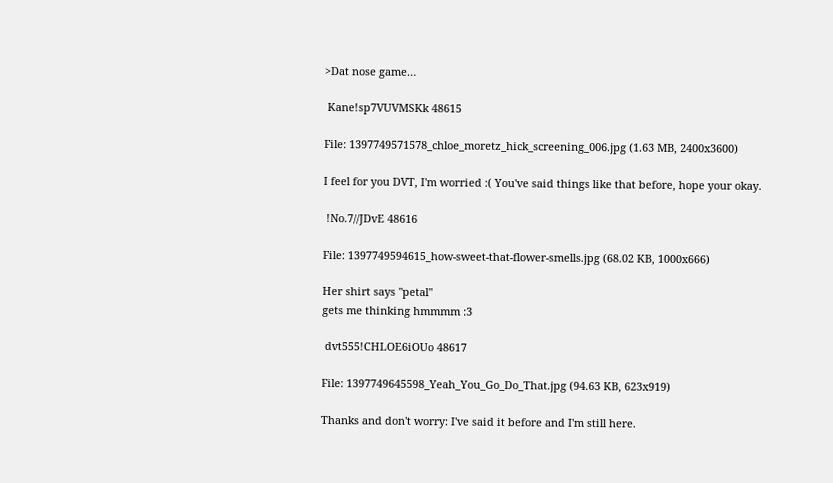>Dat nose game…

 Kane!sp7VUVMSKk 48615

File: 1397749571578_chloe_moretz_hick_screening_006.jpg (1.63 MB, 2400x3600)

I feel for you DVT, I'm worried :( You've said things like that before, hope your okay.

 !No.7//JDvE 48616

File: 1397749594615_how-sweet-that-flower-smells.jpg (68.02 KB, 1000x666)

Her shirt says "petal"
gets me thinking hmmmm :3

 dvt555!CHLOE6iOUo 48617

File: 1397749645598_Yeah_You_Go_Do_That.jpg (94.63 KB, 623x919)

Thanks and don't worry: I've said it before and I'm still here.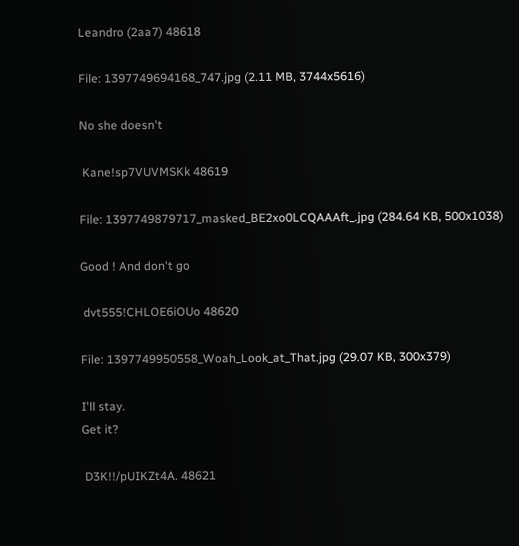Leandro (2aa7) 48618

File: 1397749694168_747.jpg (2.11 MB, 3744x5616)

No she doesn't

 Kane!sp7VUVMSKk 48619

File: 1397749879717_masked_BE2xo0LCQAAAft_.jpg (284.64 KB, 500x1038)

Good ! And don't go

 dvt555!CHLOE6iOUo 48620

File: 1397749950558_Woah_Look_at_That.jpg (29.07 KB, 300x379)

I'll stay.
Get it?

 D3K!!/pUIKZt4A. 48621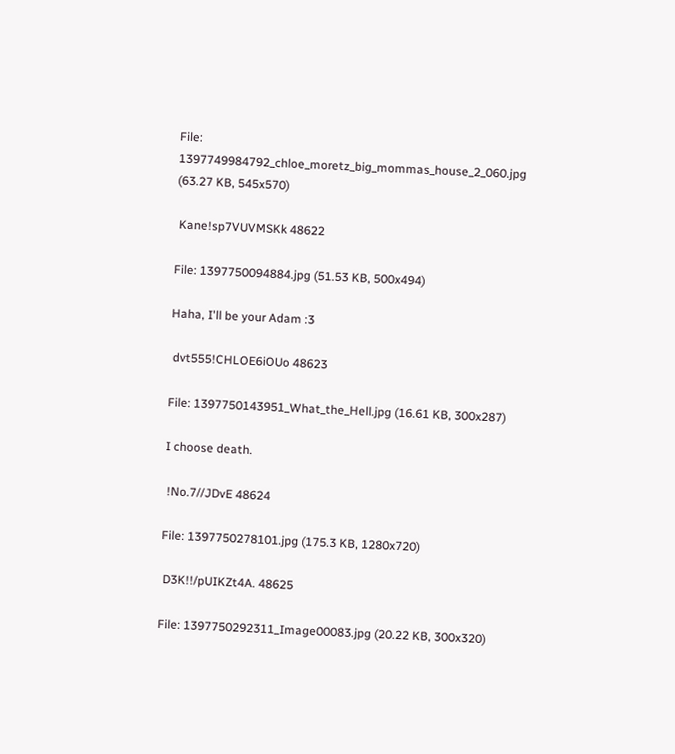File: 1397749984792_chloe_moretz_big_mommas_house_2_060.jpg (63.27 KB, 545x570)

 Kane!sp7VUVMSKk 48622

File: 1397750094884.jpg (51.53 KB, 500x494)

Haha, I'll be your Adam :3

 dvt555!CHLOE6iOUo 48623

File: 1397750143951_What_the_Hell.jpg (16.61 KB, 300x287)

I choose death.

 !No.7//JDvE 48624

File: 1397750278101.jpg (175.3 KB, 1280x720)

 D3K!!/pUIKZt4A. 48625

File: 1397750292311_Image00083.jpg (20.22 KB, 300x320)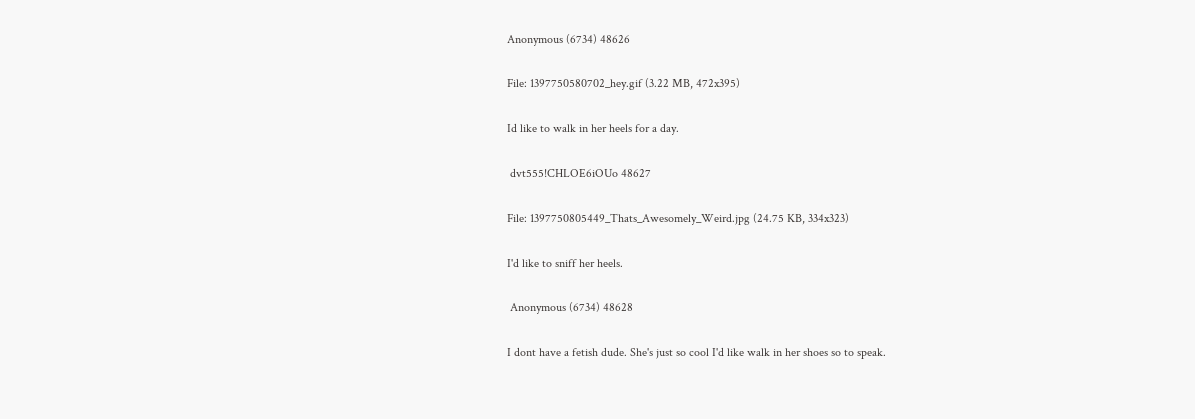Anonymous (6734) 48626

File: 1397750580702_hey.gif (3.22 MB, 472x395)

Id like to walk in her heels for a day.

 dvt555!CHLOE6iOUo 48627

File: 1397750805449_Thats_Awesomely_Weird.jpg (24.75 KB, 334x323)

I'd like to sniff her heels.

 Anonymous (6734) 48628

I dont have a fetish dude. She's just so cool I'd like walk in her shoes so to speak.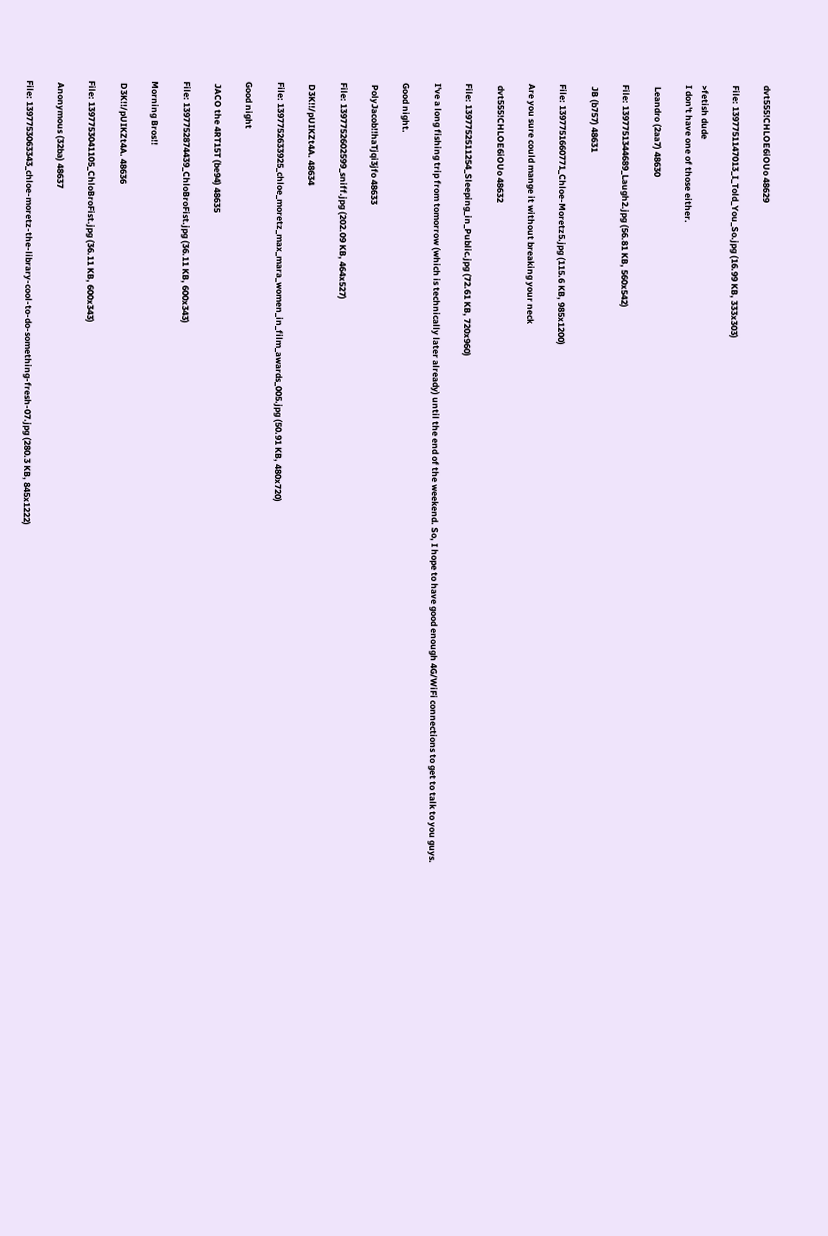dvt555!CHLOE6iOUo 48629

File: 1397751147013_I_Told_You_So.jpg (16.99 KB, 333x303)

>fetish dude
I don't have one of those either.

 Leandro (2aa7) 48630

File: 1397751344689_Laugh2.jpg (56.81 KB, 560x542)

 JB (b757) 48631

File: 1397751660771_Chloe-Moretz5.jpg (115.6 KB, 985x1200)

Are you sure could mange it without breaking your neck

 dvt555!CHLOE6iOUo 48632

File: 1397752511254_Sleeping_in_Public.jpg (72.61 KB, 720x960)

I've a long fishing trip from tomorrow (which is technically later already) until the end of the weekend. So, I hope to have good enough 4G/WiFi connections to get to talk to you guys.

Good night.

 PolyJacob!!haTjqi3jfo 48633

File: 1397752602599_sniff.jpg (202.09 KB, 464x527)

 D3K!!/pUIKZt4A. 48634

File: 1397752633925_chloe_moretz_max_mara_women_in_film_awards_005.jpg (50.91 KB, 480x720)

Good night

 JACO the 4RT15T (be94) 48635

File: 1397752874439_ChloBroFist.jpg (36.11 KB, 600x343)

Morning Bros!!

 D3K!!/pUIKZt4A. 48636

File: 1397753041105_ChloBroFist.jpg (36.11 KB, 600x343)

 Anonymous (32ba) 48637

File: 1397753063343_chloe-moretz-the-library-cool-to-do-something-fresh-07.jpg (280.3 KB, 845x1222)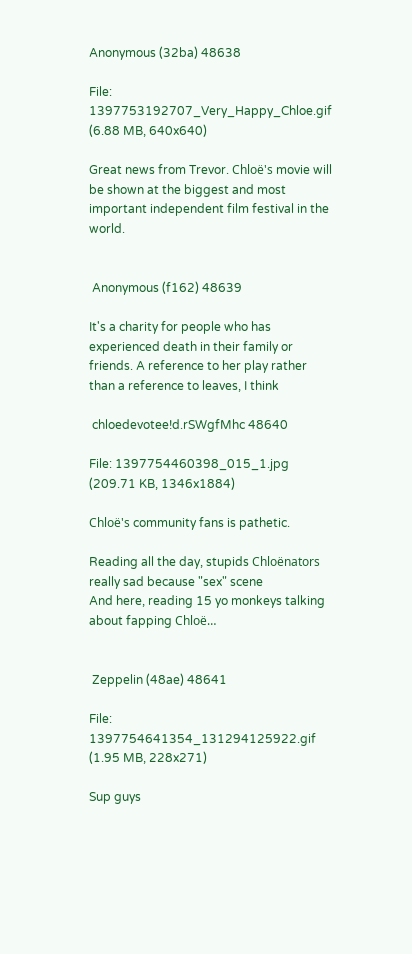Anonymous (32ba) 48638

File: 1397753192707_Very_Happy_Chloe.gif (6.88 MB, 640x640)

Great news from Trevor. Chloë's movie will be shown at the biggest and most important independent film festival in the world.


 Anonymous (f162) 48639

It's a charity for people who has experienced death in their family or friends. A reference to her play rather than a reference to leaves, I think

 chloedevotee!d.rSWgfMhc 48640

File: 1397754460398_015_1.jpg (209.71 KB, 1346x1884)

Chloë's community fans is pathetic.

Reading all the day, stupids Chloënators really sad because "sex" scene
And here, reading 15 yo monkeys talking about fapping Chloë…


 Zeppelin (48ae) 48641

File: 1397754641354_131294125922.gif (1.95 MB, 228x271)

Sup guys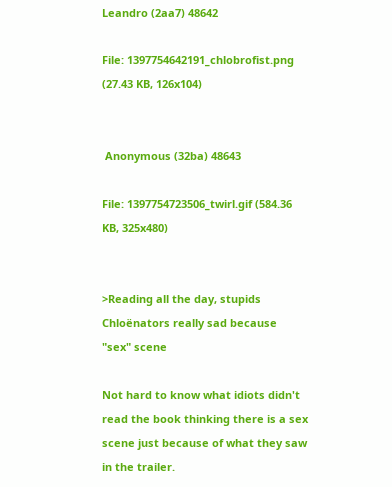Leandro (2aa7) 48642

File: 1397754642191_chlobrofist.png (27.43 KB, 126x104)


 Anonymous (32ba) 48643

File: 1397754723506_twirl.gif (584.36 KB, 325x480)


>Reading all the day, stupids Chloënators really sad because "sex" scene

Not hard to know what idiots didn't read the book thinking there is a sex scene just because of what they saw in the trailer.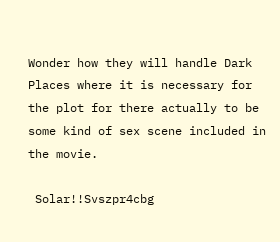Wonder how they will handle Dark Places where it is necessary for the plot for there actually to be some kind of sex scene included in the movie.

 Solar!!Svszpr4cbg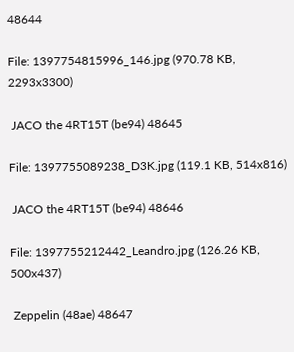48644

File: 1397754815996_146.jpg (970.78 KB, 2293x3300)

 JACO the 4RT15T (be94) 48645

File: 1397755089238_D3K.jpg (119.1 KB, 514x816)

 JACO the 4RT15T (be94) 48646

File: 1397755212442_Leandro.jpg (126.26 KB, 500x437)

 Zeppelin (48ae) 48647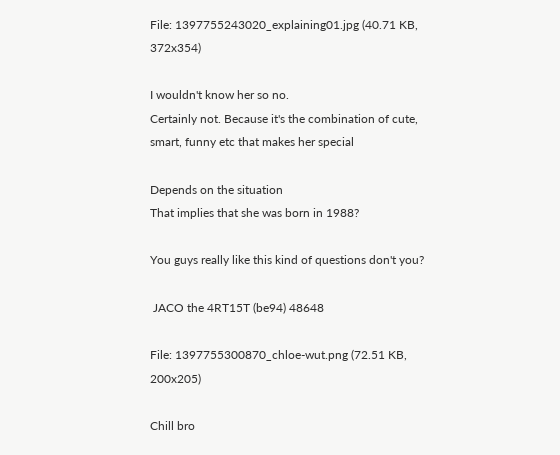File: 1397755243020_explaining01.jpg (40.71 KB, 372x354)

I wouldn't know her so no.
Certainly not. Because it's the combination of cute, smart, funny etc that makes her special

Depends on the situation
That implies that she was born in 1988?

You guys really like this kind of questions don't you?

 JACO the 4RT15T (be94) 48648

File: 1397755300870_chloe-wut.png (72.51 KB, 200x205)

Chill bro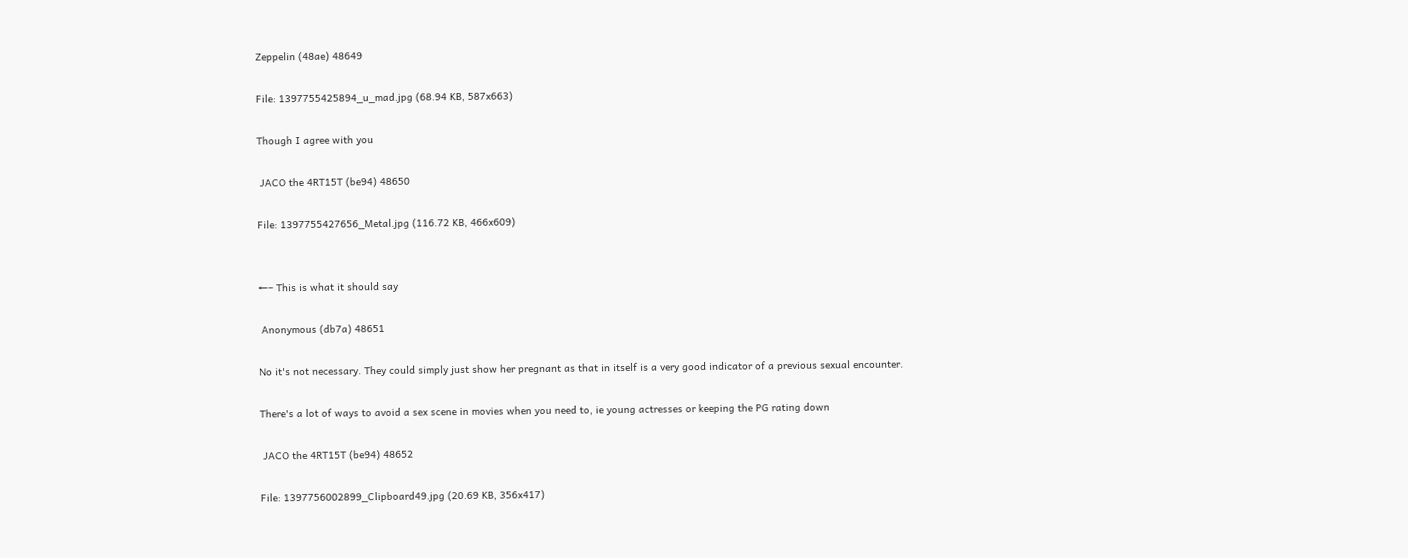Zeppelin (48ae) 48649

File: 1397755425894_u_mad.jpg (68.94 KB, 587x663)

Though I agree with you

 JACO the 4RT15T (be94) 48650

File: 1397755427656_Metal.jpg (116.72 KB, 466x609)


←– This is what it should say

 Anonymous (db7a) 48651

No it's not necessary. They could simply just show her pregnant as that in itself is a very good indicator of a previous sexual encounter.

There's a lot of ways to avoid a sex scene in movies when you need to, ie young actresses or keeping the PG rating down

 JACO the 4RT15T (be94) 48652

File: 1397756002899_Clipboard49.jpg (20.69 KB, 356x417)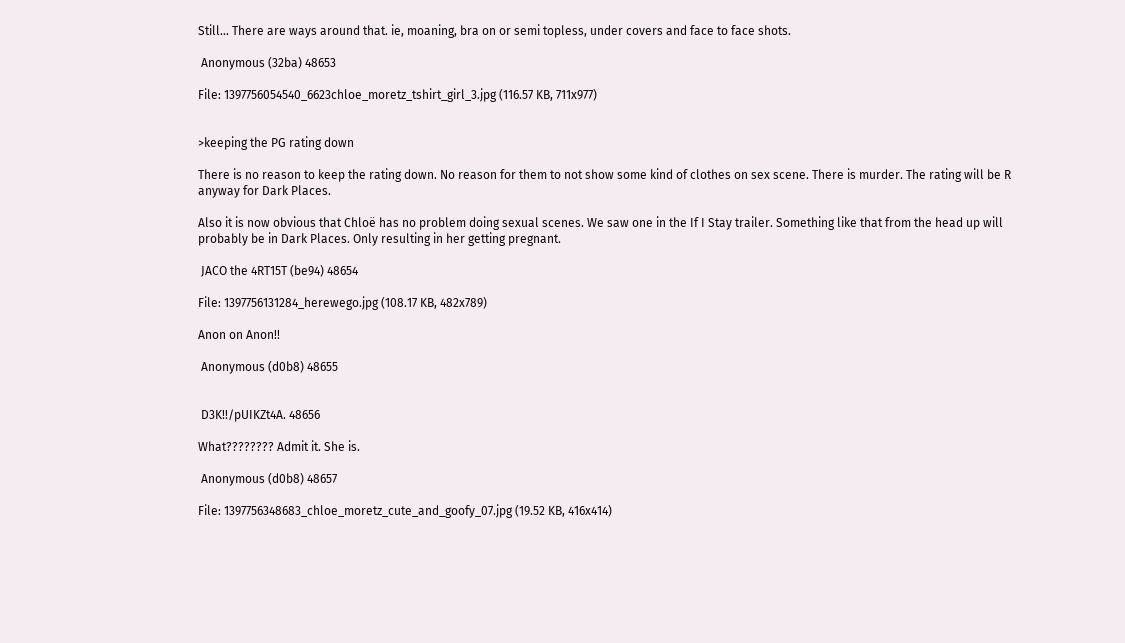Still… There are ways around that. ie, moaning, bra on or semi topless, under covers and face to face shots.

 Anonymous (32ba) 48653

File: 1397756054540_6623chloe_moretz_tshirt_girl_3.jpg (116.57 KB, 711x977)


>keeping the PG rating down

There is no reason to keep the rating down. No reason for them to not show some kind of clothes on sex scene. There is murder. The rating will be R anyway for Dark Places.

Also it is now obvious that Chloë has no problem doing sexual scenes. We saw one in the If I Stay trailer. Something like that from the head up will probably be in Dark Places. Only resulting in her getting pregnant.

 JACO the 4RT15T (be94) 48654

File: 1397756131284_herewego.jpg (108.17 KB, 482x789)

Anon on Anon!!

 Anonymous (d0b8) 48655


 D3K!!/pUIKZt4A. 48656

What???????? Admit it. She is.

 Anonymous (d0b8) 48657

File: 1397756348683_chloe_moretz_cute_and_goofy_07.jpg (19.52 KB, 416x414)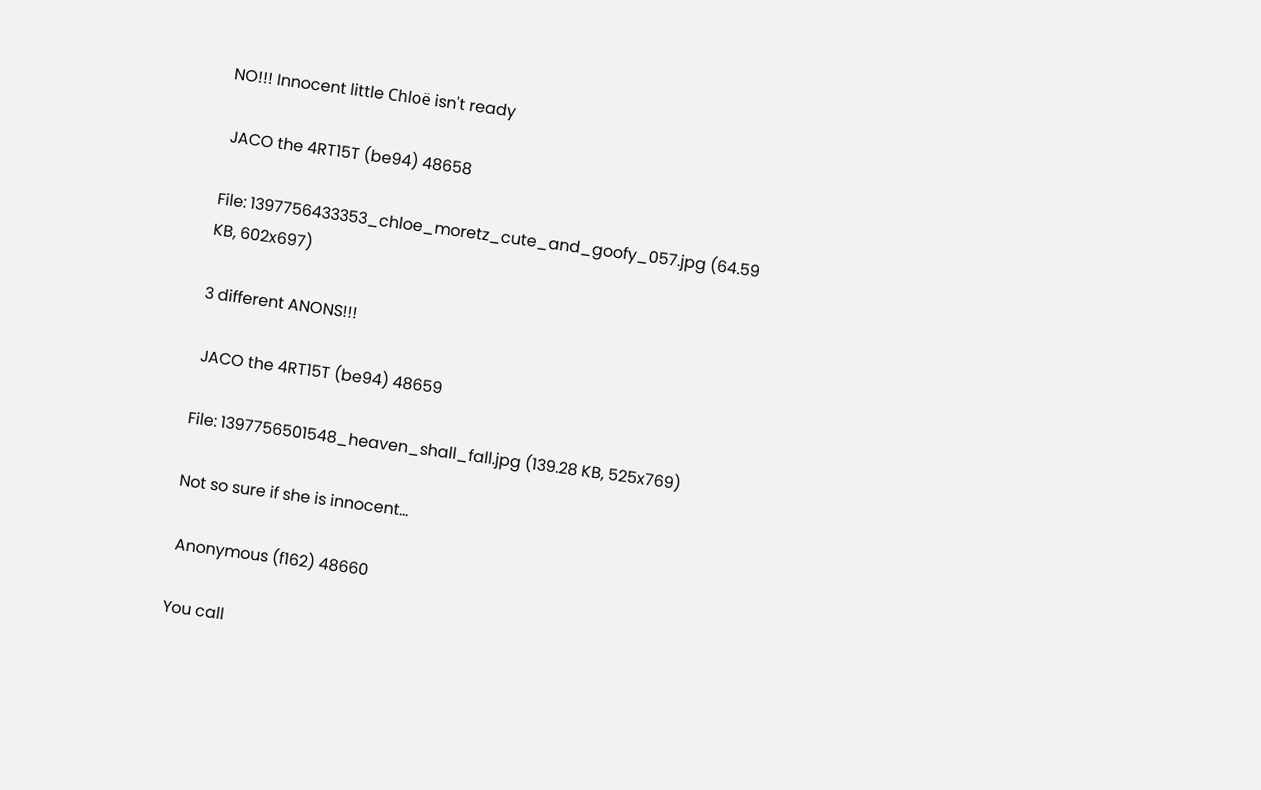NO!!! Innocent little Chloë isn't ready

 JACO the 4RT15T (be94) 48658

File: 1397756433353_chloe_moretz_cute_and_goofy_057.jpg (64.59 KB, 602x697)

3 different ANONS!!!

 JACO the 4RT15T (be94) 48659

File: 1397756501548_heaven_shall_fall.jpg (139.28 KB, 525x769)

Not so sure if she is innocent…

 Anonymous (f162) 48660

You call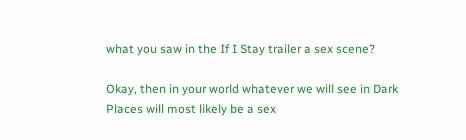what you saw in the If I Stay trailer a sex scene?

Okay, then in your world whatever we will see in Dark Places will most likely be a sex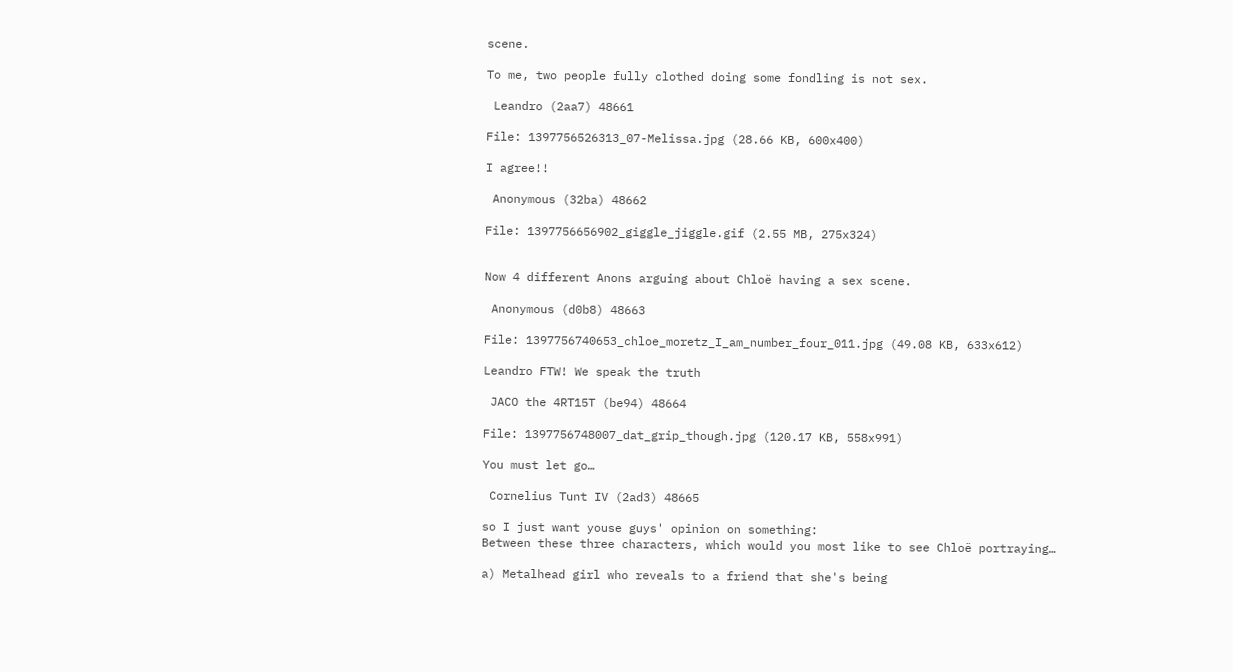scene.

To me, two people fully clothed doing some fondling is not sex.

 Leandro (2aa7) 48661

File: 1397756526313_07-Melissa.jpg (28.66 KB, 600x400)

I agree!!

 Anonymous (32ba) 48662

File: 1397756656902_giggle_jiggle.gif (2.55 MB, 275x324)


Now 4 different Anons arguing about Chloë having a sex scene.

 Anonymous (d0b8) 48663

File: 1397756740653_chloe_moretz_I_am_number_four_011.jpg (49.08 KB, 633x612)

Leandro FTW! We speak the truth

 JACO the 4RT15T (be94) 48664

File: 1397756748007_dat_grip_though.jpg (120.17 KB, 558x991)

You must let go…

 Cornelius Tunt IV (2ad3) 48665

so I just want youse guys' opinion on something:
Between these three characters, which would you most like to see Chloë portraying…

a) Metalhead girl who reveals to a friend that she's being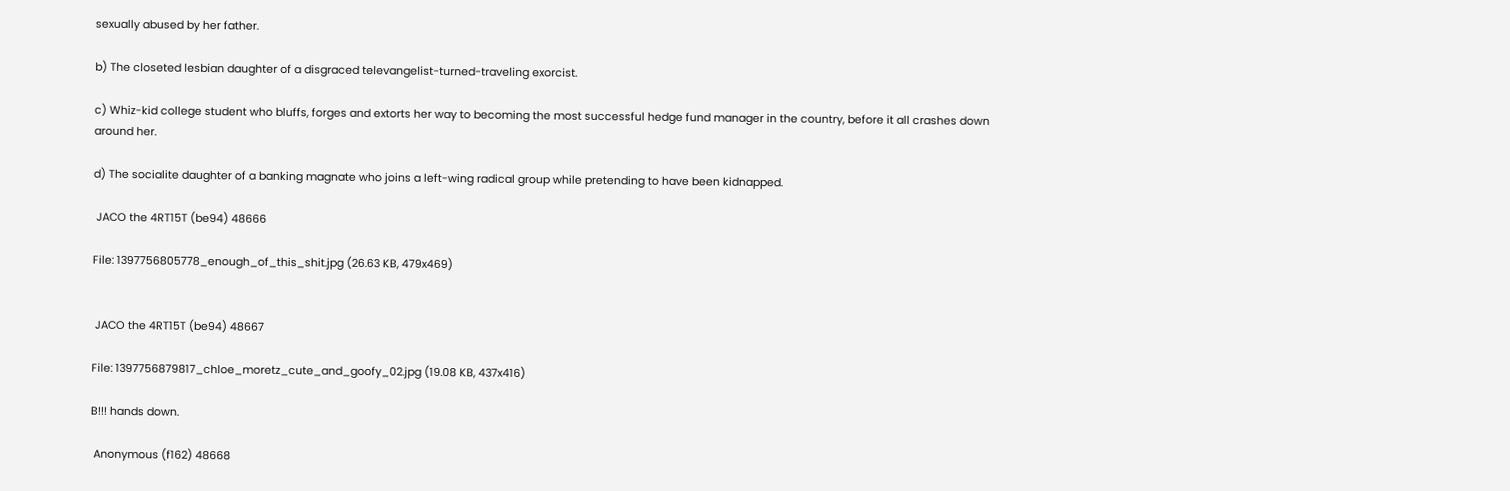sexually abused by her father.

b) The closeted lesbian daughter of a disgraced televangelist-turned-traveling exorcist.

c) Whiz-kid college student who bluffs, forges and extorts her way to becoming the most successful hedge fund manager in the country, before it all crashes down around her.

d) The socialite daughter of a banking magnate who joins a left-wing radical group while pretending to have been kidnapped.

 JACO the 4RT15T (be94) 48666

File: 1397756805778_enough_of_this_shit.jpg (26.63 KB, 479x469)


 JACO the 4RT15T (be94) 48667

File: 1397756879817_chloe_moretz_cute_and_goofy_02.jpg (19.08 KB, 437x416)

B!!! hands down.

 Anonymous (f162) 48668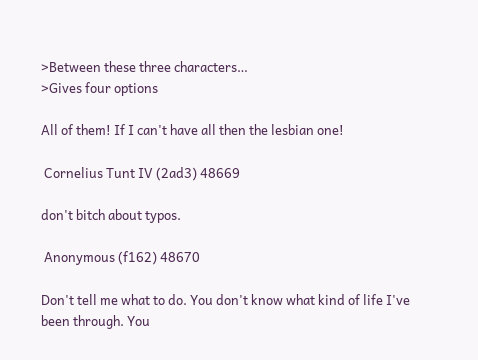>Between these three characters…
>Gives four options

All of them! If I can't have all then the lesbian one!

 Cornelius Tunt IV (2ad3) 48669

don't bitch about typos.

 Anonymous (f162) 48670

Don't tell me what to do. You don't know what kind of life I've been through. You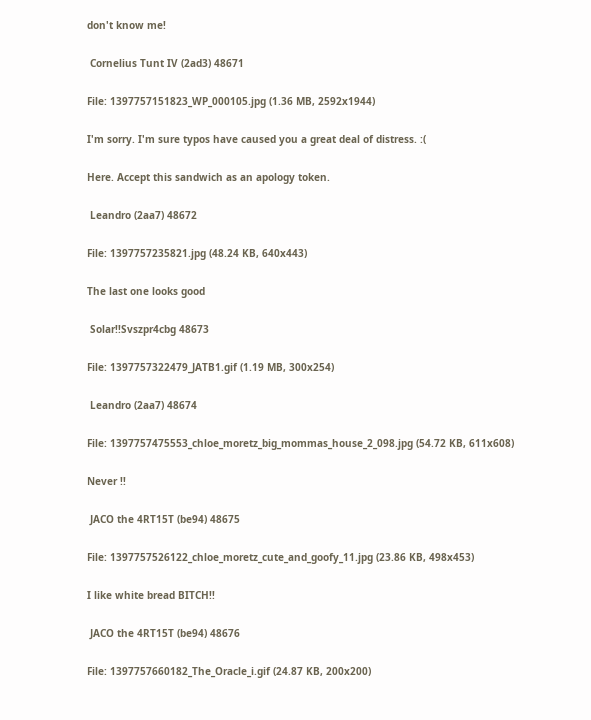don't know me!

 Cornelius Tunt IV (2ad3) 48671

File: 1397757151823_WP_000105.jpg (1.36 MB, 2592x1944)

I'm sorry. I'm sure typos have caused you a great deal of distress. :(

Here. Accept this sandwich as an apology token.

 Leandro (2aa7) 48672

File: 1397757235821.jpg (48.24 KB, 640x443)

The last one looks good

 Solar!!Svszpr4cbg 48673

File: 1397757322479_JATB1.gif (1.19 MB, 300x254)

 Leandro (2aa7) 48674

File: 1397757475553_chloe_moretz_big_mommas_house_2_098.jpg (54.72 KB, 611x608)

Never !!

 JACO the 4RT15T (be94) 48675

File: 1397757526122_chloe_moretz_cute_and_goofy_11.jpg (23.86 KB, 498x453)

I like white bread BITCH!!

 JACO the 4RT15T (be94) 48676

File: 1397757660182_The_Oracle_i.gif (24.87 KB, 200x200)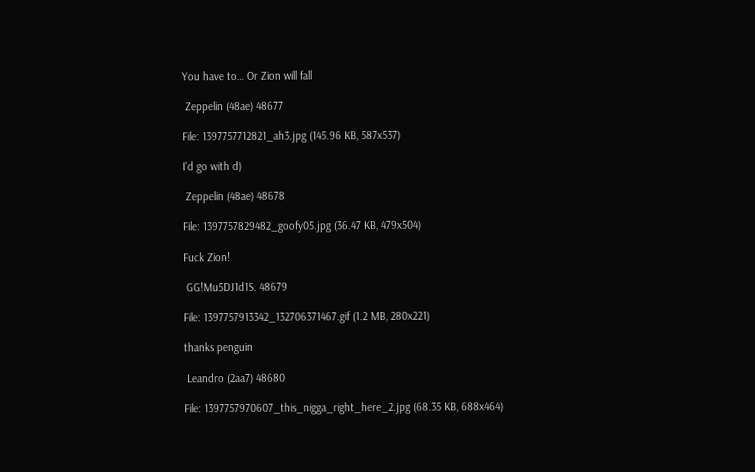You have to… Or Zion will fall

 Zeppelin (48ae) 48677

File: 1397757712821_ah3.jpg (145.96 KB, 587x537)

I'd go with d)

 Zeppelin (48ae) 48678

File: 1397757829482_goofy05.jpg (36.47 KB, 479x504)

Fuck Zion!

 GG!Mu5DJ1d1S. 48679

File: 1397757913342_132706371467.gif (1.2 MB, 280x221)

thanks penguin

 Leandro (2aa7) 48680

File: 1397757970607_this_nigga_right_here_2.jpg (68.35 KB, 688x464)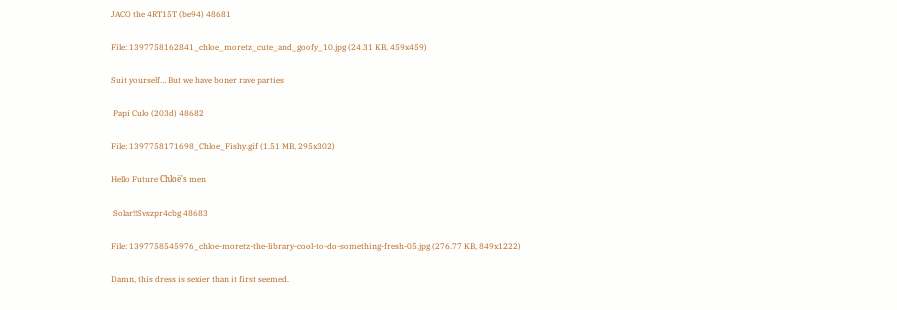JACO the 4RT15T (be94) 48681

File: 1397758162841_chloe_moretz_cute_and_goofy_10.jpg (24.31 KB, 459x459)

Suit yourself… But we have boner rave parties

 Papi Culo (203d) 48682

File: 1397758171698_Chloe_Fishy.gif (1.51 MB, 295x302)

Hello Future Chloë's men

 Solar!!Svszpr4cbg 48683

File: 1397758545976_chloe-moretz-the-library-cool-to-do-something-fresh-05.jpg (276.77 KB, 849x1222)

Damn, this dress is sexier than it first seemed.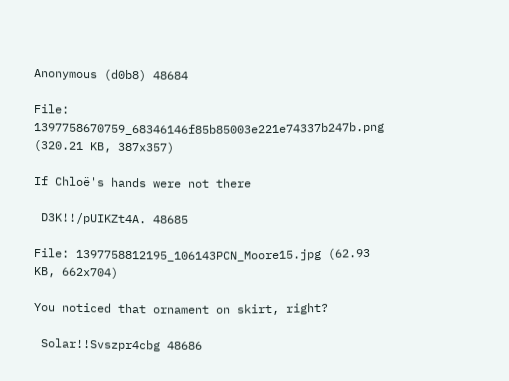Anonymous (d0b8) 48684

File: 1397758670759_68346146f85b85003e221e74337b247b.png (320.21 KB, 387x357)

If Chloë's hands were not there

 D3K!!/pUIKZt4A. 48685

File: 1397758812195_106143PCN_Moore15.jpg (62.93 KB, 662x704)

You noticed that ornament on skirt, right?

 Solar!!Svszpr4cbg 48686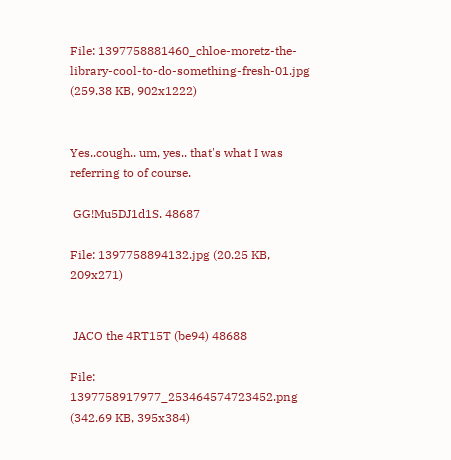File: 1397758881460_chloe-moretz-the-library-cool-to-do-something-fresh-01.jpg (259.38 KB, 902x1222)


Yes..cough.. um, yes.. that's what I was referring to of course.

 GG!Mu5DJ1d1S. 48687

File: 1397758894132.jpg (20.25 KB, 209x271)


 JACO the 4RT15T (be94) 48688

File: 1397758917977_253464574723452.png (342.69 KB, 395x384)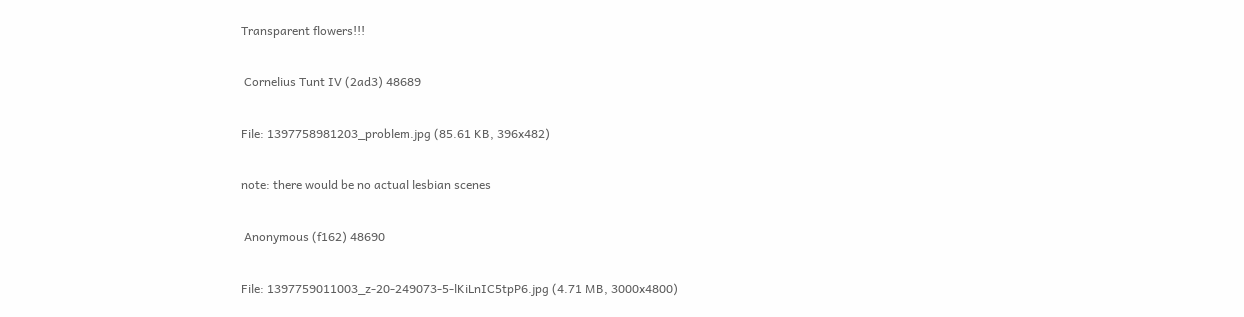Transparent flowers!!!

 Cornelius Tunt IV (2ad3) 48689

File: 1397758981203_problem.jpg (85.61 KB, 396x482)

note: there would be no actual lesbian scenes

 Anonymous (f162) 48690

File: 1397759011003_z-20-249073-5-lKiLnIC5tpP6.jpg (4.71 MB, 3000x4800)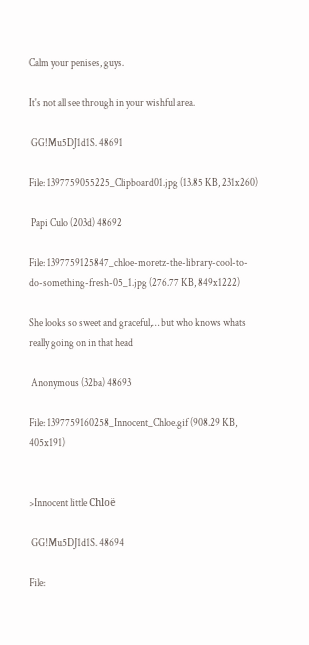Calm your penises, guys.

It's not all see through in your wishful area.

 GG!Mu5DJ1d1S. 48691

File: 1397759055225_Clipboard01.jpg (13.85 KB, 231x260)

 Papi Culo (203d) 48692

File: 1397759125847_chloe-moretz-the-library-cool-to-do-something-fresh-05_1.jpg (276.77 KB, 849x1222)

She looks so sweet and graceful,… but who knows whats really going on in that head

 Anonymous (32ba) 48693

File: 1397759160258_Innocent_Chloe.gif (908.29 KB, 405x191)


>Innocent little Chloë

 GG!Mu5DJ1d1S. 48694

File: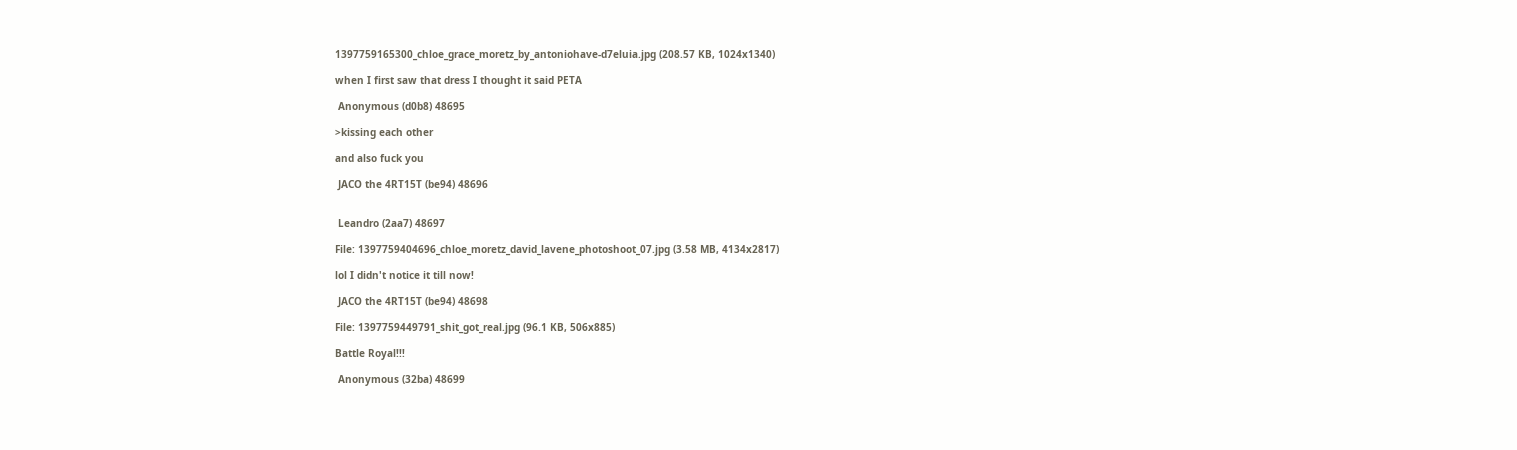1397759165300_chloe_grace_moretz_by_antoniohave-d7eluia.jpg (208.57 KB, 1024x1340)

when I first saw that dress I thought it said PETA

 Anonymous (d0b8) 48695

>kissing each other

and also fuck you

 JACO the 4RT15T (be94) 48696


 Leandro (2aa7) 48697

File: 1397759404696_chloe_moretz_david_lavene_photoshoot_07.jpg (3.58 MB, 4134x2817)

lol I didn't notice it till now!

 JACO the 4RT15T (be94) 48698

File: 1397759449791_shit_got_real.jpg (96.1 KB, 506x885)

Battle Royal!!!

 Anonymous (32ba) 48699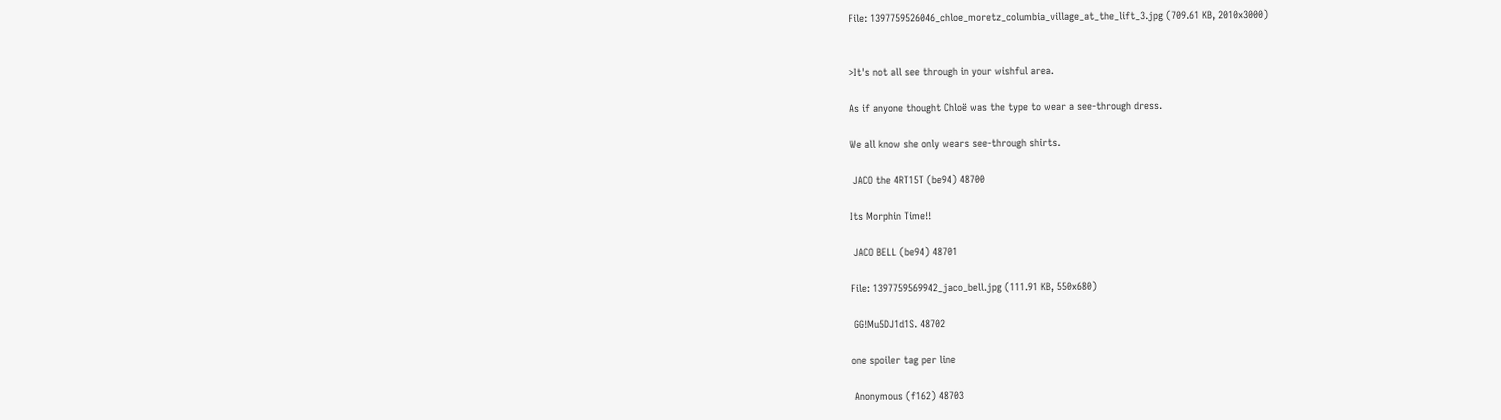File: 1397759526046_chloe_moretz_columbia_village_at_the_lift_3.jpg (709.61 KB, 2010x3000)


>It's not all see through in your wishful area.

As if anyone thought Chloë was the type to wear a see-through dress.

We all know she only wears see-through shirts.

 JACO the 4RT15T (be94) 48700

Its Morphin Time!!

 JACO BELL (be94) 48701

File: 1397759569942_jaco_bell.jpg (111.91 KB, 550x680)

 GG!Mu5DJ1d1S. 48702

one spoiler tag per line

 Anonymous (f162) 48703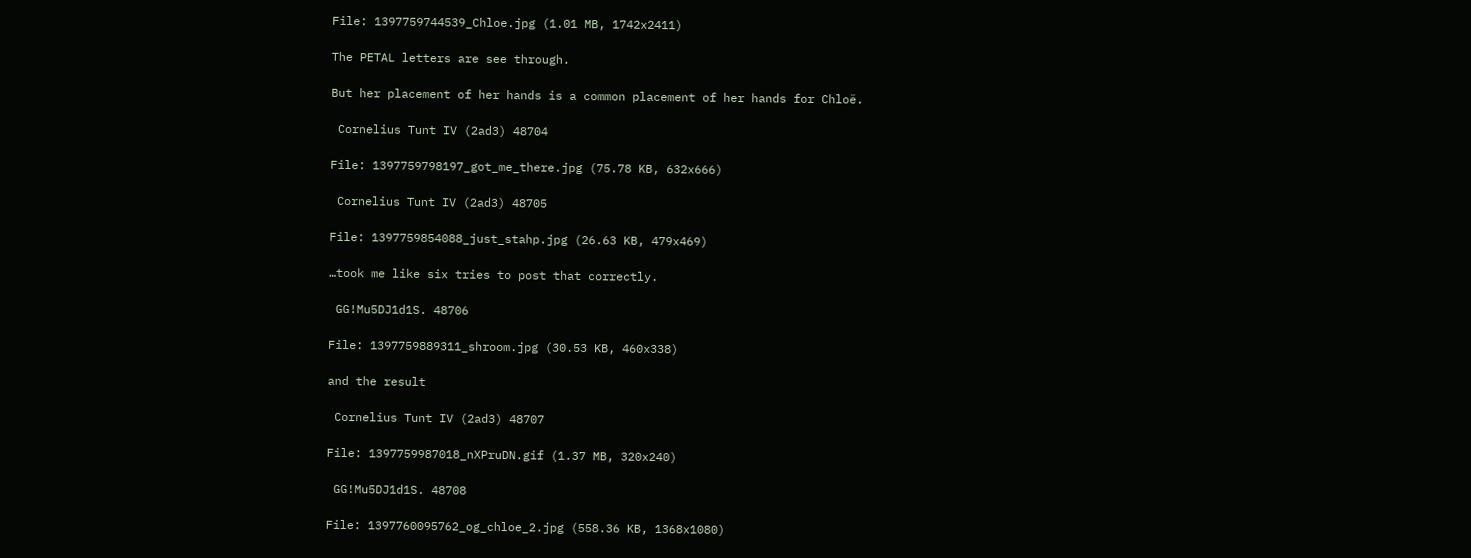File: 1397759744539_Chloe.jpg (1.01 MB, 1742x2411)

The PETAL letters are see through.

But her placement of her hands is a common placement of her hands for Chloë.

 Cornelius Tunt IV (2ad3) 48704

File: 1397759798197_got_me_there.jpg (75.78 KB, 632x666)

 Cornelius Tunt IV (2ad3) 48705

File: 1397759854088_just_stahp.jpg (26.63 KB, 479x469)

…took me like six tries to post that correctly.

 GG!Mu5DJ1d1S. 48706

File: 1397759889311_shroom.jpg (30.53 KB, 460x338)

and the result

 Cornelius Tunt IV (2ad3) 48707

File: 1397759987018_nXPruDN.gif (1.37 MB, 320x240)

 GG!Mu5DJ1d1S. 48708

File: 1397760095762_og_chloe_2.jpg (558.36 KB, 1368x1080)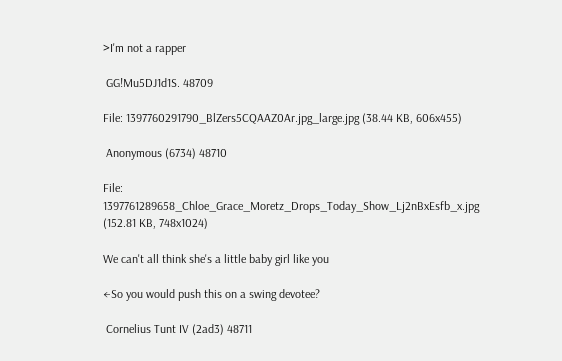>I'm not a rapper

 GG!Mu5DJ1d1S. 48709

File: 1397760291790_BlZers5CQAAZ0Ar.jpg_large.jpg (38.44 KB, 606x455)

 Anonymous (6734) 48710

File: 1397761289658_Chloe_Grace_Moretz_Drops_Today_Show_Lj2nBxEsfb_x.jpg (152.81 KB, 748x1024)

We can't all think she's a little baby girl like you

←So you would push this on a swing devotee?

 Cornelius Tunt IV (2ad3) 48711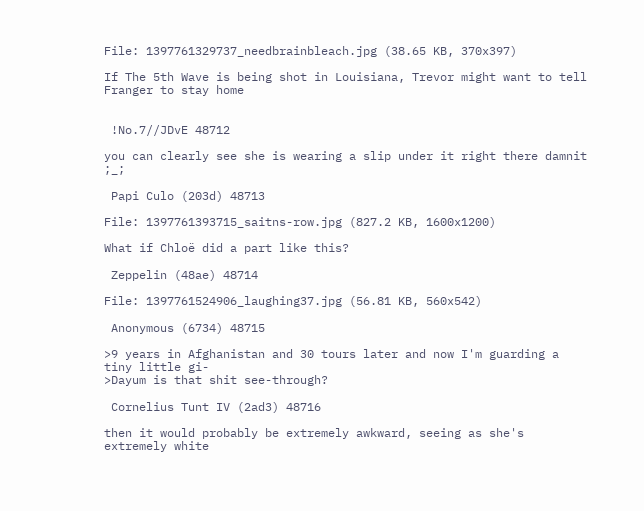File: 1397761329737_needbrainbleach.jpg (38.65 KB, 370x397)

If The 5th Wave is being shot in Louisiana, Trevor might want to tell Franger to stay home


 !No.7//JDvE 48712

you can clearly see she is wearing a slip under it right there damnit ;_;

 Papi Culo (203d) 48713

File: 1397761393715_saitns-row.jpg (827.2 KB, 1600x1200)

What if Chloë did a part like this?

 Zeppelin (48ae) 48714

File: 1397761524906_laughing37.jpg (56.81 KB, 560x542)

 Anonymous (6734) 48715

>9 years in Afghanistan and 30 tours later and now I'm guarding a tiny little gi-
>Dayum is that shit see-through?

 Cornelius Tunt IV (2ad3) 48716

then it would probably be extremely awkward, seeing as she's extremely white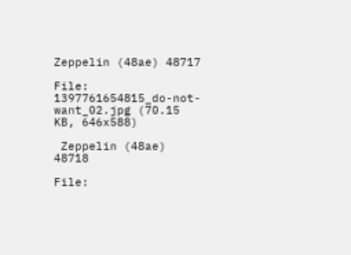Zeppelin (48ae) 48717

File: 1397761654815_do-not-want_02.jpg (70.15 KB, 646x588)

 Zeppelin (48ae) 48718

File: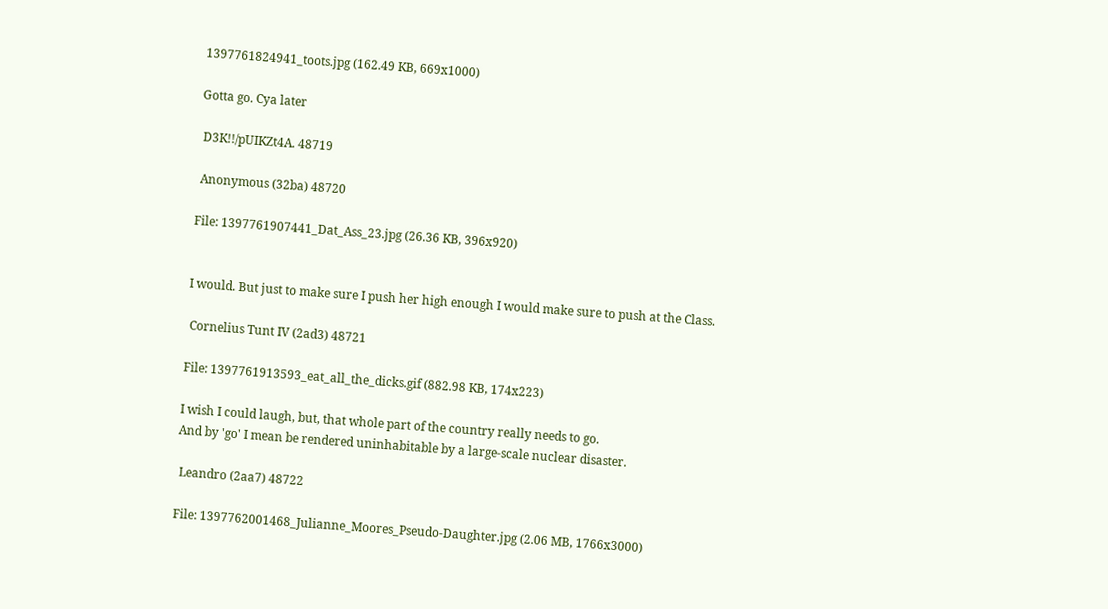1397761824941_toots.jpg (162.49 KB, 669x1000)

Gotta go. Cya later

 D3K!!/pUIKZt4A. 48719

 Anonymous (32ba) 48720

File: 1397761907441_Dat_Ass_23.jpg (26.36 KB, 396x920)


I would. But just to make sure I push her high enough I would make sure to push at the Class.

 Cornelius Tunt IV (2ad3) 48721

File: 1397761913593_eat_all_the_dicks.gif (882.98 KB, 174x223)

I wish I could laugh, but, that whole part of the country really needs to go.
And by 'go' I mean be rendered uninhabitable by a large-scale nuclear disaster.

 Leandro (2aa7) 48722

File: 1397762001468_Julianne_Moores_Pseudo-Daughter.jpg (2.06 MB, 1766x3000)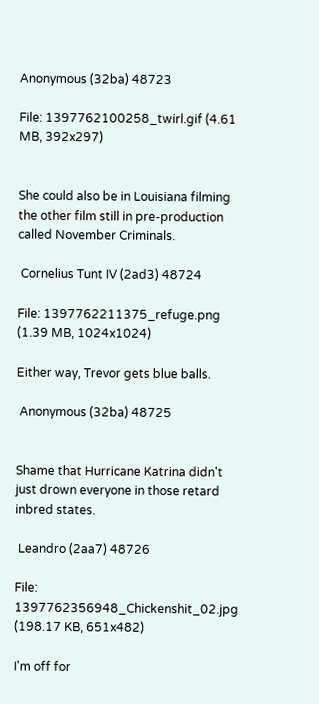Anonymous (32ba) 48723

File: 1397762100258_twirl.gif (4.61 MB, 392x297)


She could also be in Louisiana filming the other film still in pre-production called November Criminals.

 Cornelius Tunt IV (2ad3) 48724

File: 1397762211375_refuge.png (1.39 MB, 1024x1024)

Either way, Trevor gets blue balls.

 Anonymous (32ba) 48725


Shame that Hurricane Katrina didn't just drown everyone in those retard inbred states.

 Leandro (2aa7) 48726

File: 1397762356948_Chickenshit_02.jpg (198.17 KB, 651x482)

I'm off for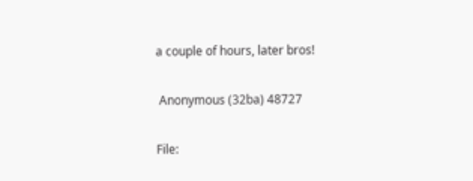a couple of hours, later bros!

 Anonymous (32ba) 48727

File: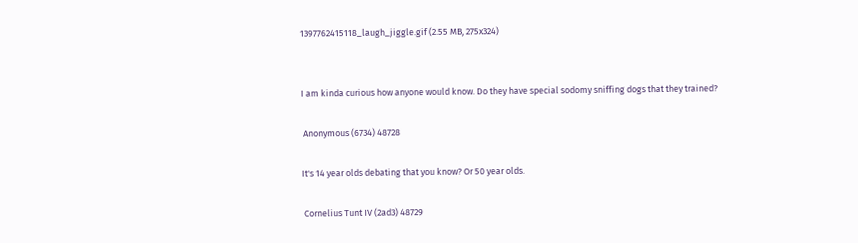1397762415118_laugh_jiggle.gif (2.55 MB, 275x324)


I am kinda curious how anyone would know. Do they have special sodomy sniffing dogs that they trained?

 Anonymous (6734) 48728

It's 14 year olds debating that you know? Or 50 year olds.

 Cornelius Tunt IV (2ad3) 48729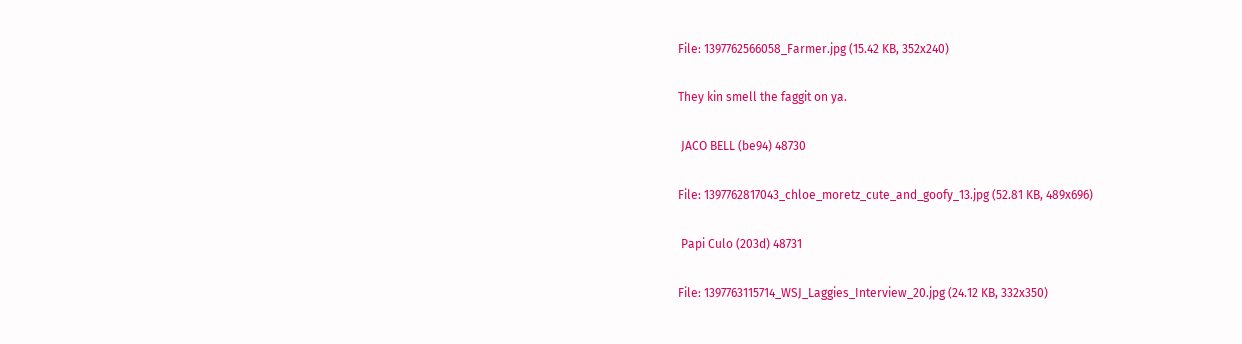File: 1397762566058_Farmer.jpg (15.42 KB, 352x240)

They kin smell the faggit on ya.

 JACO BELL (be94) 48730

File: 1397762817043_chloe_moretz_cute_and_goofy_13.jpg (52.81 KB, 489x696)

 Papi Culo (203d) 48731

File: 1397763115714_WSJ_Laggies_Interview_20.jpg (24.12 KB, 332x350)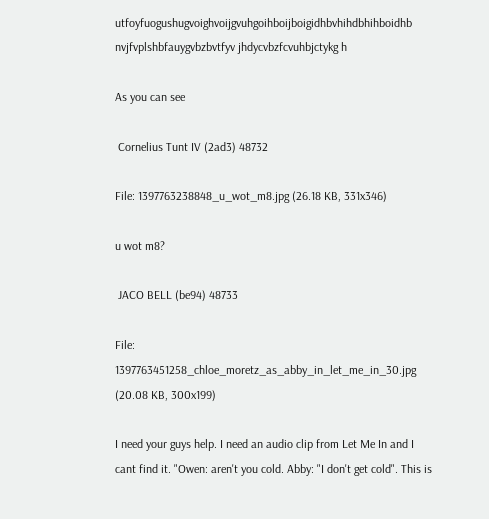utfoyfuogushugvoighvoijgvuhgoihboijboigidhbvhihdbhihboidhb nvjfvplshbfauygvbzbvtfyv jhdycvbzfcvuhbjctykg h

As you can see

 Cornelius Tunt IV (2ad3) 48732

File: 1397763238848_u_wot_m8.jpg (26.18 KB, 331x346)

u wot m8?

 JACO BELL (be94) 48733

File: 1397763451258_chloe_moretz_as_abby_in_let_me_in_30.jpg (20.08 KB, 300x199)

I need your guys help. I need an audio clip from Let Me In and I cant find it. "Owen: aren't you cold. Abby: "I don't get cold". This is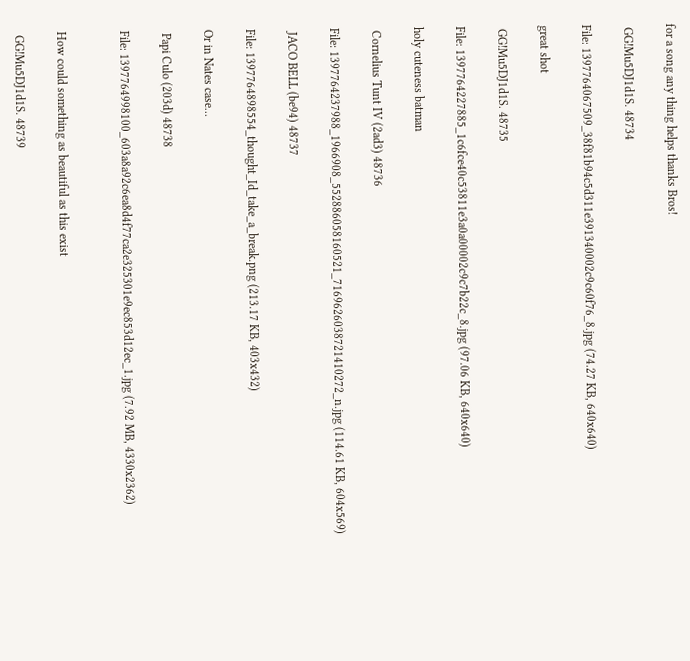for a song any thing helps thanks Bros!

 GG!Mu5DJ1d1S. 48734

File: 1397764067509_38f81b94c5d311e391340002c9c60f76_8.jpg (74.27 KB, 640x640)

great shot

 GG!Mu5DJ1d1S. 48735

File: 1397764227885_1c6fce40c53811e3a0a00002c9c7b22c_8.jpg (97.06 KB, 640x640)

holy cuteness batman

 Cornelius Tunt IV (2ad3) 48736

File: 1397764237988_1966908_552886058160521_7169626038721410272_n.jpg (114.61 KB, 604x569)

 JACO BELL (be94) 48737

File: 1397764898554_thought_Id_take_a_break.png (213.17 KB, 403x432)

Or in Nates case…

 Papi Culo (203d) 48738

File: 1397764998100_603a8a92c6ea8d4f77ca2e325301e9ec853d12ec_1.jpg (7.92 MB, 4330x2362)


How could something as beautiful as this exist

 GG!Mu5DJ1d1S. 48739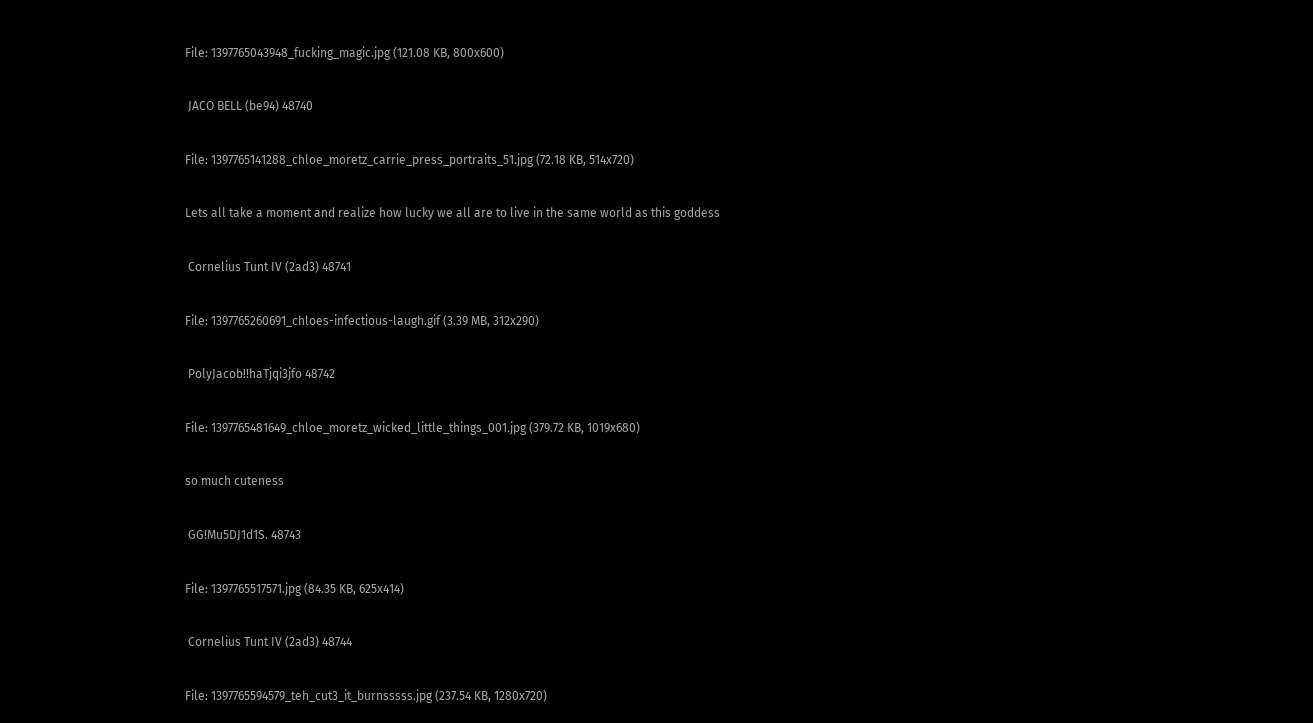File: 1397765043948_fucking_magic.jpg (121.08 KB, 800x600)

 JACO BELL (be94) 48740

File: 1397765141288_chloe_moretz_carrie_press_portraits_51.jpg (72.18 KB, 514x720)

Lets all take a moment and realize how lucky we all are to live in the same world as this goddess

 Cornelius Tunt IV (2ad3) 48741

File: 1397765260691_chloes-infectious-laugh.gif (3.39 MB, 312x290)

 PolyJacob!!haTjqi3jfo 48742

File: 1397765481649_chloe_moretz_wicked_little_things_001.jpg (379.72 KB, 1019x680)

so much cuteness

 GG!Mu5DJ1d1S. 48743

File: 1397765517571.jpg (84.35 KB, 625x414)

 Cornelius Tunt IV (2ad3) 48744

File: 1397765594579_teh_cut3_it_burnsssss.jpg (237.54 KB, 1280x720)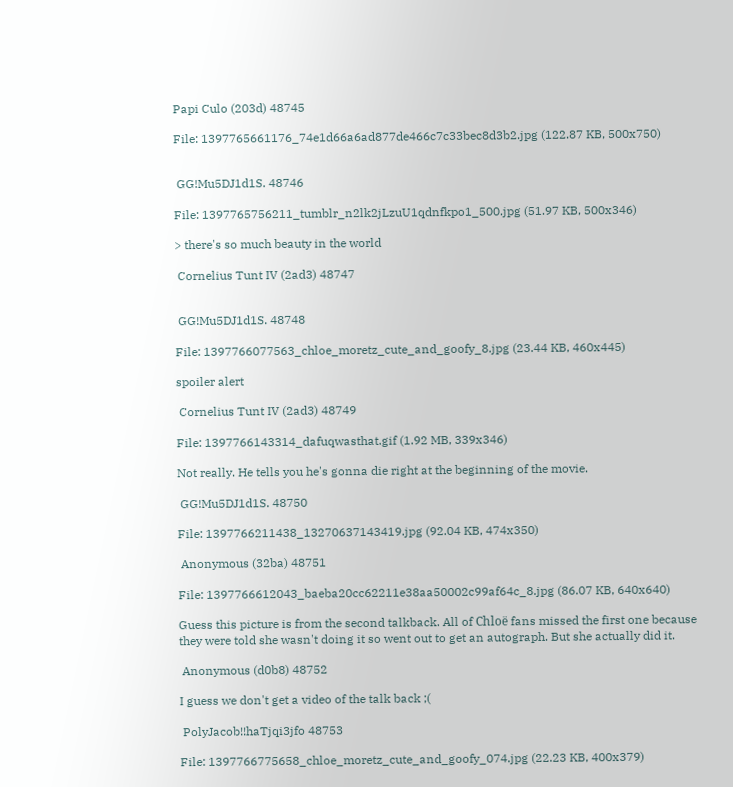Papi Culo (203d) 48745

File: 1397765661176_74e1d66a6ad877de466c7c33bec8d3b2.jpg (122.87 KB, 500x750)


 GG!Mu5DJ1d1S. 48746

File: 1397765756211_tumblr_n2lk2jLzuU1qdnfkpo1_500.jpg (51.97 KB, 500x346)

> there's so much beauty in the world

 Cornelius Tunt IV (2ad3) 48747


 GG!Mu5DJ1d1S. 48748

File: 1397766077563_chloe_moretz_cute_and_goofy_8.jpg (23.44 KB, 460x445)

spoiler alert

 Cornelius Tunt IV (2ad3) 48749

File: 1397766143314_dafuqwasthat.gif (1.92 MB, 339x346)

Not really. He tells you he's gonna die right at the beginning of the movie.

 GG!Mu5DJ1d1S. 48750

File: 1397766211438_13270637143419.jpg (92.04 KB, 474x350)

 Anonymous (32ba) 48751

File: 1397766612043_baeba20cc62211e38aa50002c99af64c_8.jpg (86.07 KB, 640x640)

Guess this picture is from the second talkback. All of Chloë fans missed the first one because they were told she wasn't doing it so went out to get an autograph. But she actually did it.

 Anonymous (d0b8) 48752

I guess we don't get a video of the talk back ;(

 PolyJacob!!haTjqi3jfo 48753

File: 1397766775658_chloe_moretz_cute_and_goofy_074.jpg (22.23 KB, 400x379)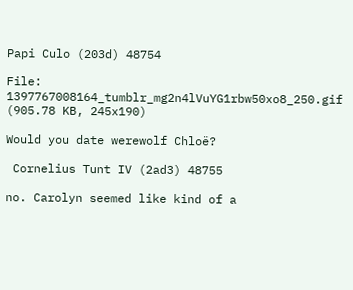Papi Culo (203d) 48754

File: 1397767008164_tumblr_mg2n4lVuYG1rbw50xo8_250.gif (905.78 KB, 245x190)

Would you date werewolf Chloë?

 Cornelius Tunt IV (2ad3) 48755

no. Carolyn seemed like kind of a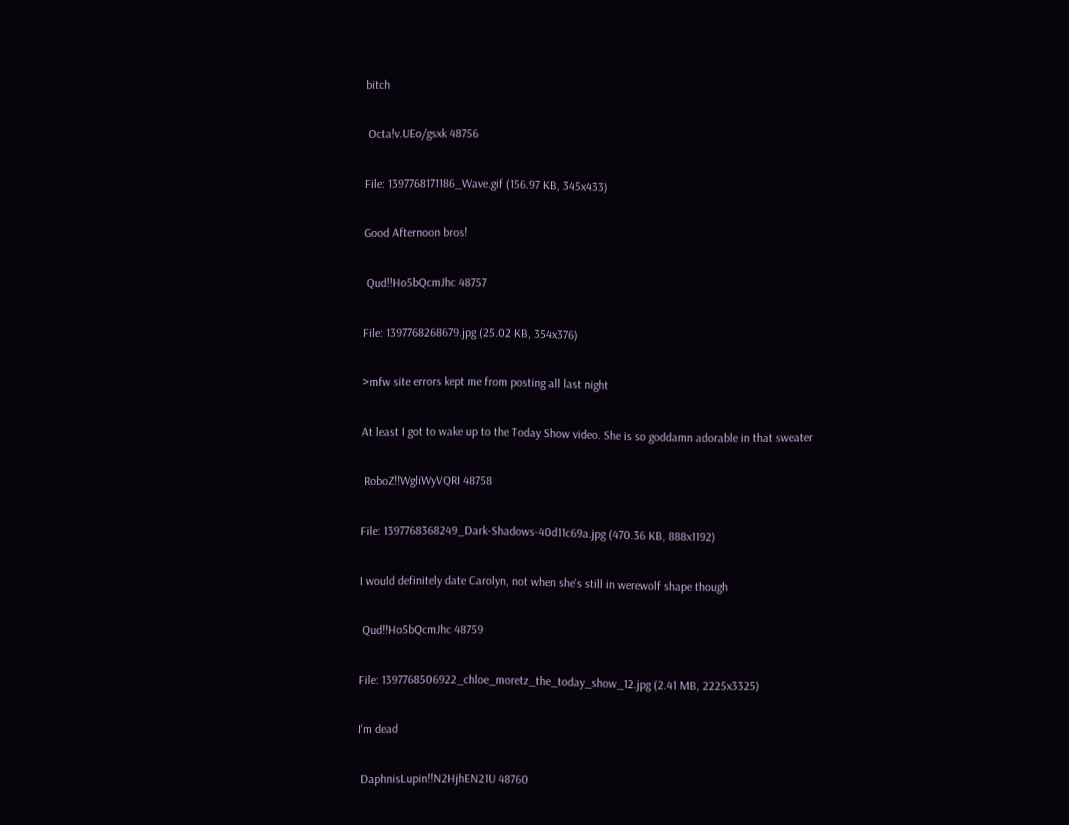bitch

 Octa!v.UEo/gsxk 48756

File: 1397768171186_Wave.gif (156.97 KB, 345x433)

Good Afternoon bros!

 Qud!!Ho5bQcmJhc 48757

File: 1397768268679.jpg (25.02 KB, 354x376)

>mfw site errors kept me from posting all last night

At least I got to wake up to the Today Show video. She is so goddamn adorable in that sweater

 RoboZ!!WgliWyVQRI 48758

File: 1397768368249_Dark-Shadows-40d11c69a.jpg (470.36 KB, 888x1192)

I would definitely date Carolyn, not when she's still in werewolf shape though

 Qud!!Ho5bQcmJhc 48759

File: 1397768506922_chloe_moretz_the_today_show_12.jpg (2.41 MB, 2225x3325)

I'm dead

 DaphnisLupin!!N2HjhEN21U 48760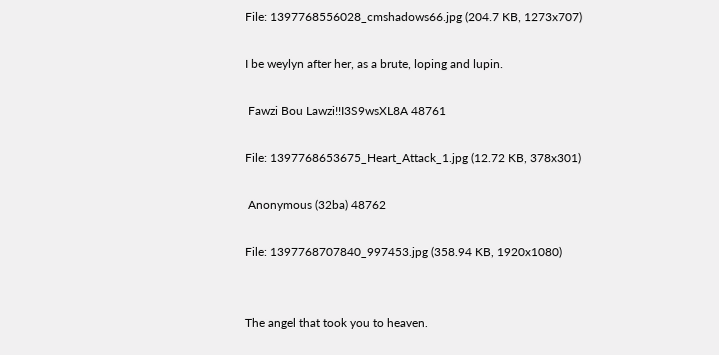File: 1397768556028_cmshadows66.jpg (204.7 KB, 1273x707)

I be weylyn after her, as a brute, loping and lupin.

 Fawzi Bou Lawzi!!I3S9wsXL8A 48761

File: 1397768653675_Heart_Attack_1.jpg (12.72 KB, 378x301)

 Anonymous (32ba) 48762

File: 1397768707840_997453.jpg (358.94 KB, 1920x1080)


The angel that took you to heaven.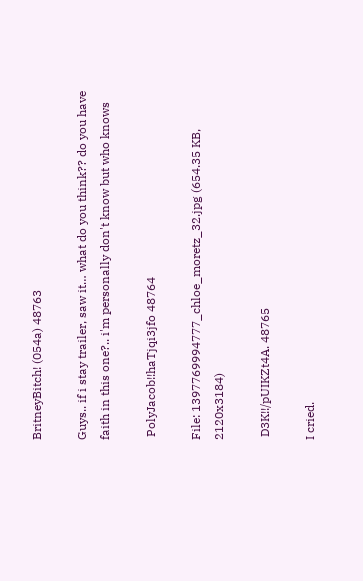BritneyBitch! (054a) 48763

Guys.. if i stay trailer, saw it… what do you think?? do you have faith in this one?.. i'm personally don't know but who knows

 PolyJacob!!haTjqi3jfo 48764

File: 1397769994777_chloe_moretz_32.jpg (654.35 KB, 2120x3184)

 D3K!!/pUIKZt4A. 48765

I cried.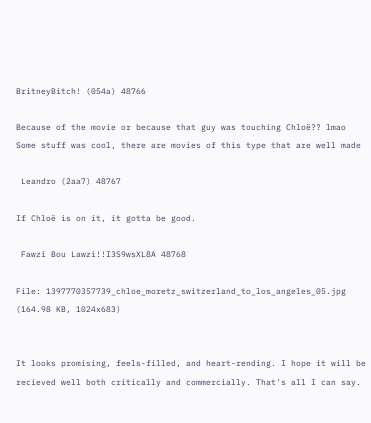BritneyBitch! (054a) 48766

Because of the movie or because that guy was touching Chloë?? lmao
Some stuff was cool, there are movies of this type that are well made

 Leandro (2aa7) 48767

If Chloë is on it, it gotta be good.

 Fawzi Bou Lawzi!!I3S9wsXL8A 48768

File: 1397770357739_chloe_moretz_switzerland_to_los_angeles_05.jpg (164.98 KB, 1024x683)


It looks promising, feels-filled, and heart-rending. I hope it will be recieved well both critically and commercially. That's all I can say.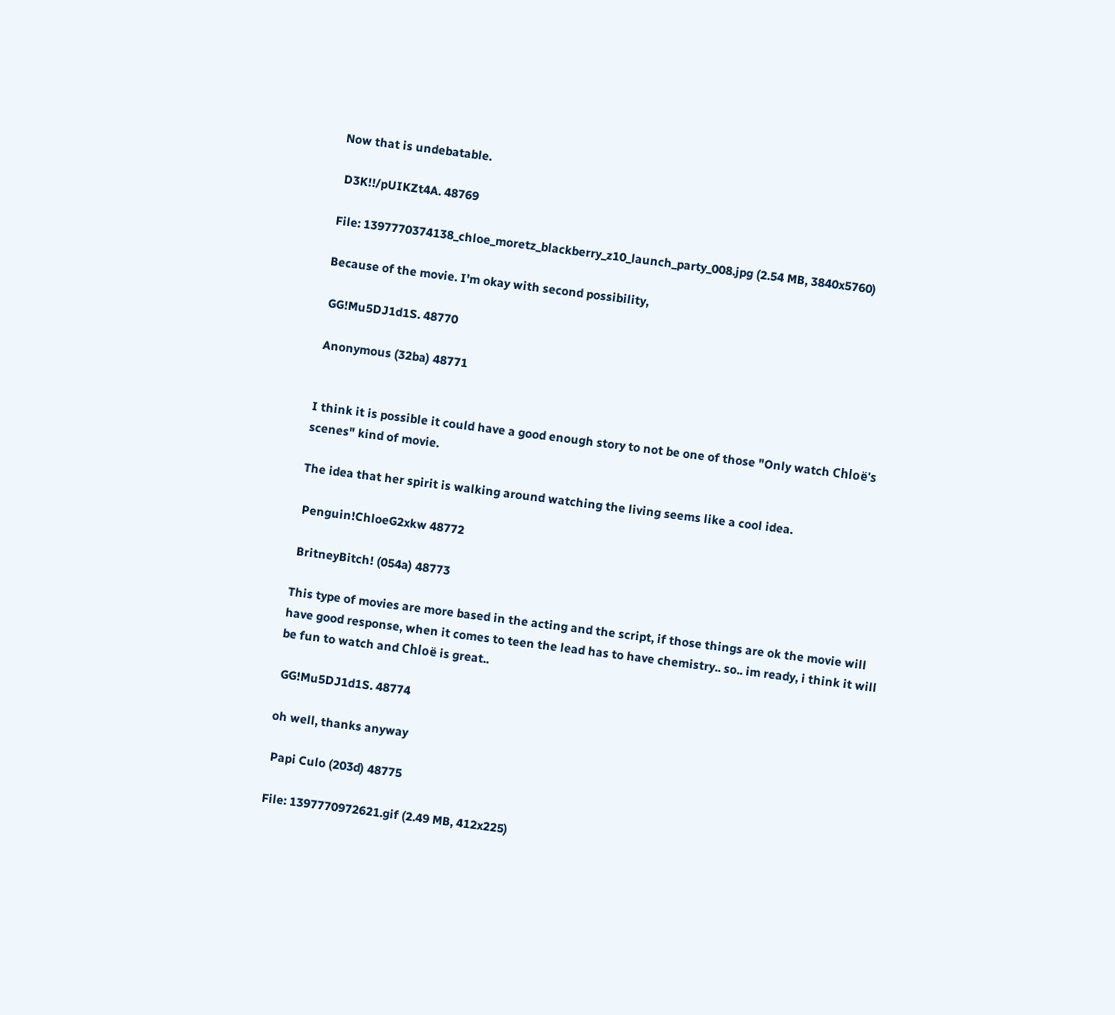Now that is undebatable.

 D3K!!/pUIKZt4A. 48769

File: 1397770374138_chloe_moretz_blackberry_z10_launch_party_008.jpg (2.54 MB, 3840x5760)

Because of the movie. I'm okay with second possibility,

 GG!Mu5DJ1d1S. 48770

 Anonymous (32ba) 48771


I think it is possible it could have a good enough story to not be one of those "Only watch Chloë's scenes" kind of movie.

The idea that her spirit is walking around watching the living seems like a cool idea.

 Penguin!ChloeG2xkw 48772

 BritneyBitch! (054a) 48773

This type of movies are more based in the acting and the script, if those things are ok the movie will have good response, when it comes to teen the lead has to have chemistry.. so.. im ready, i think it will be fun to watch and Chloë is great..

 GG!Mu5DJ1d1S. 48774

oh well, thanks anyway

 Papi Culo (203d) 48775

File: 1397770972621.gif (2.49 MB, 412x225)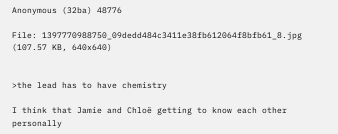Anonymous (32ba) 48776

File: 1397770988750_09dedd484c3411e38fb612064f8bfb61_8.jpg (107.57 KB, 640x640)


>the lead has to have chemistry

I think that Jamie and Chloë getting to know each other personally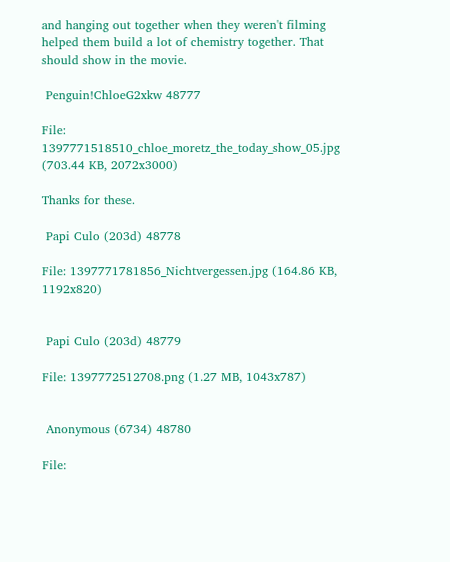and hanging out together when they weren't filming helped them build a lot of chemistry together. That should show in the movie.

 Penguin!ChloeG2xkw 48777

File: 1397771518510_chloe_moretz_the_today_show_05.jpg (703.44 KB, 2072x3000)

Thanks for these.

 Papi Culo (203d) 48778

File: 1397771781856_Nichtvergessen.jpg (164.86 KB, 1192x820)


 Papi Culo (203d) 48779

File: 1397772512708.png (1.27 MB, 1043x787)


 Anonymous (6734) 48780

File: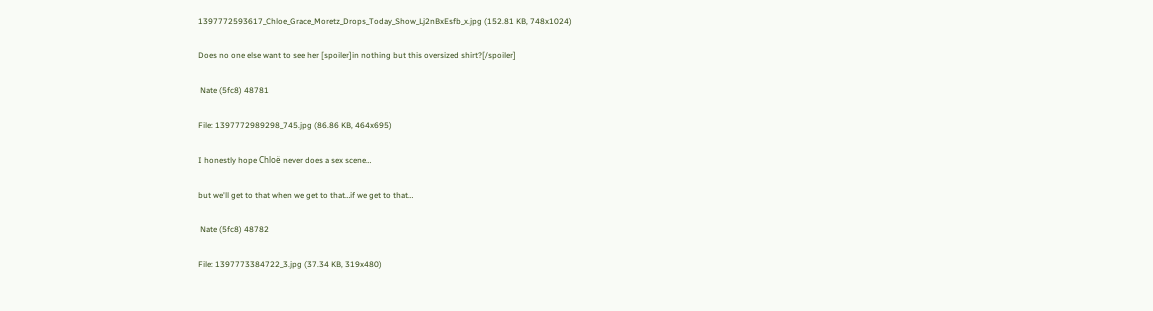1397772593617_Chloe_Grace_Moretz_Drops_Today_Show_Lj2nBxEsfb_x.jpg (152.81 KB, 748x1024)

Does no one else want to see her [spoiler]in nothing but this oversized shirt?[/spoiler]

 Nate (5fc8) 48781

File: 1397772989298_745.jpg (86.86 KB, 464x695)

I honestly hope Chloë never does a sex scene…

but we'll get to that when we get to that…if we get to that…

 Nate (5fc8) 48782

File: 1397773384722_3.jpg (37.34 KB, 319x480)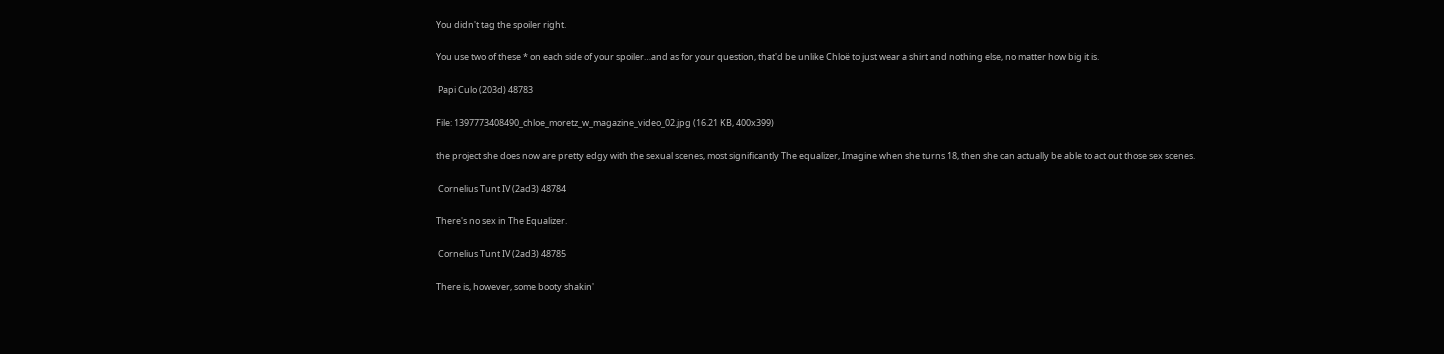You didn't tag the spoiler right.

You use two of these * on each side of your spoiler…and as for your question, that'd be unlike Chloë to just wear a shirt and nothing else, no matter how big it is.

 Papi Culo (203d) 48783

File: 1397773408490_chloe_moretz_w_magazine_video_02.jpg (16.21 KB, 400x399)

the project she does now are pretty edgy with the sexual scenes, most significantly The equalizer, Imagine when she turns 18, then she can actually be able to act out those sex scenes.

 Cornelius Tunt IV (2ad3) 48784

There's no sex in The Equalizer.

 Cornelius Tunt IV (2ad3) 48785

There is, however, some booty shakin'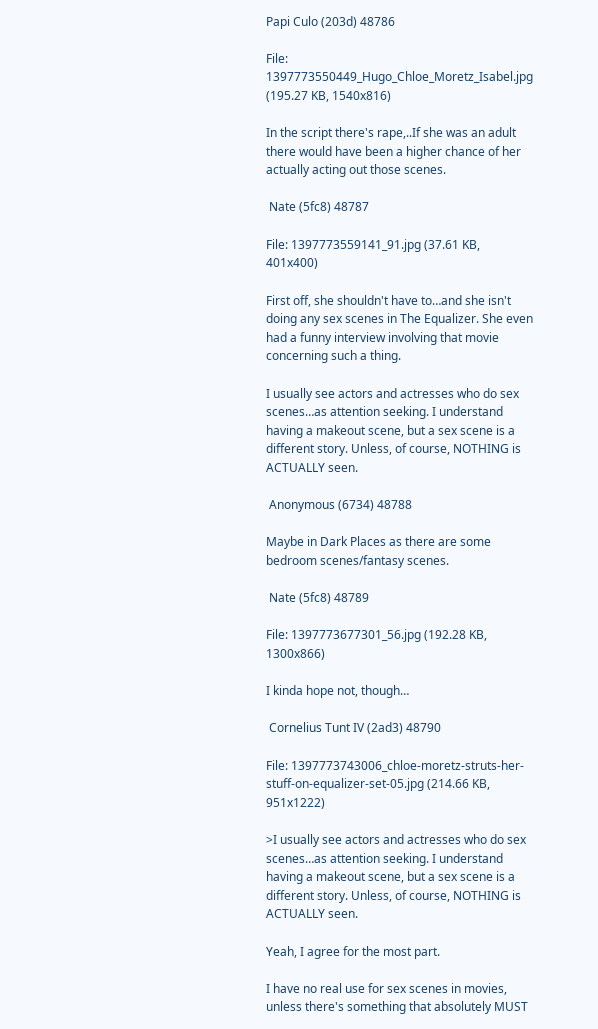Papi Culo (203d) 48786

File: 1397773550449_Hugo_Chloe_Moretz_Isabel.jpg (195.27 KB, 1540x816)

In the script there's rape,..If she was an adult there would have been a higher chance of her actually acting out those scenes.

 Nate (5fc8) 48787

File: 1397773559141_91.jpg (37.61 KB, 401x400)

First off, she shouldn't have to…and she isn't doing any sex scenes in The Equalizer. She even had a funny interview involving that movie concerning such a thing.

I usually see actors and actresses who do sex scenes…as attention seeking. I understand having a makeout scene, but a sex scene is a different story. Unless, of course, NOTHING is ACTUALLY seen.

 Anonymous (6734) 48788

Maybe in Dark Places as there are some bedroom scenes/fantasy scenes.

 Nate (5fc8) 48789

File: 1397773677301_56.jpg (192.28 KB, 1300x866)

I kinda hope not, though…

 Cornelius Tunt IV (2ad3) 48790

File: 1397773743006_chloe-moretz-struts-her-stuff-on-equalizer-set-05.jpg (214.66 KB, 951x1222)

>I usually see actors and actresses who do sex scenes…as attention seeking. I understand having a makeout scene, but a sex scene is a different story. Unless, of course, NOTHING is ACTUALLY seen.

Yeah, I agree for the most part.

I have no real use for sex scenes in movies, unless there's something that absolutely MUST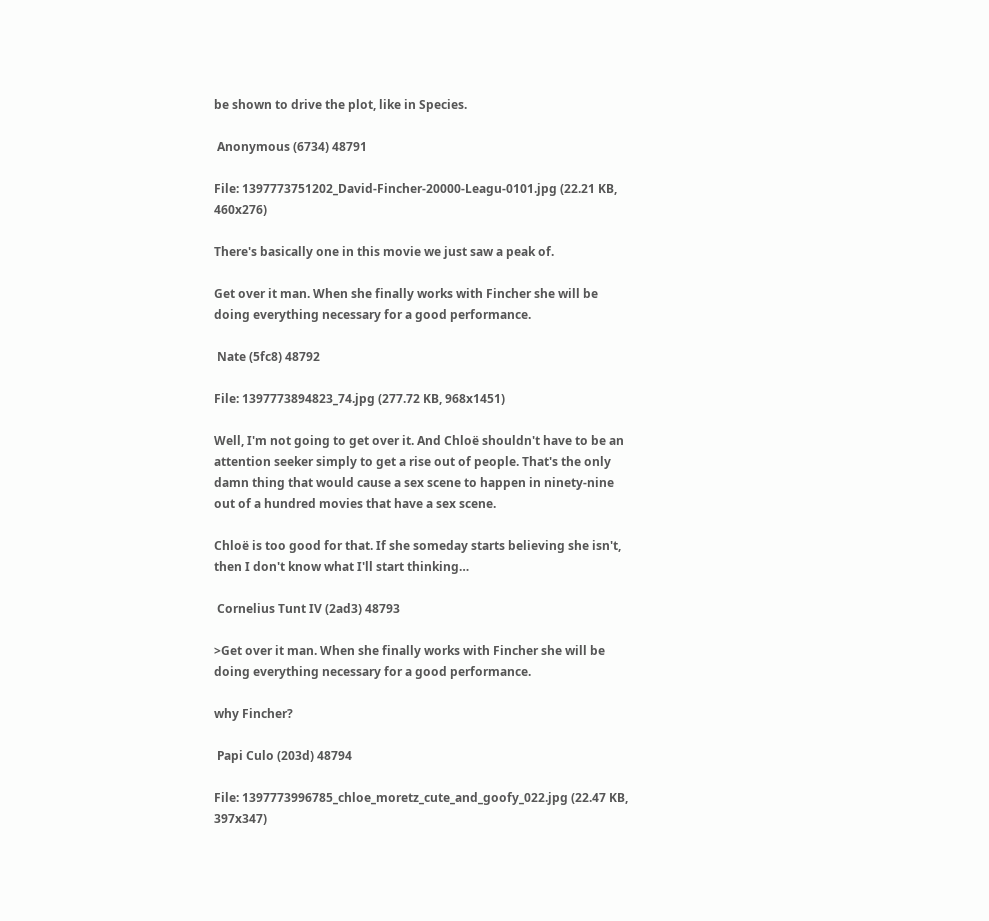be shown to drive the plot, like in Species.

 Anonymous (6734) 48791

File: 1397773751202_David-Fincher-20000-Leagu-0101.jpg (22.21 KB, 460x276)

There's basically one in this movie we just saw a peak of.

Get over it man. When she finally works with Fincher she will be doing everything necessary for a good performance.

 Nate (5fc8) 48792

File: 1397773894823_74.jpg (277.72 KB, 968x1451)

Well, I'm not going to get over it. And Chloë shouldn't have to be an attention seeker simply to get a rise out of people. That's the only damn thing that would cause a sex scene to happen in ninety-nine out of a hundred movies that have a sex scene.

Chloë is too good for that. If she someday starts believing she isn't, then I don't know what I'll start thinking…

 Cornelius Tunt IV (2ad3) 48793

>Get over it man. When she finally works with Fincher she will be doing everything necessary for a good performance.

why Fincher?

 Papi Culo (203d) 48794

File: 1397773996785_chloe_moretz_cute_and_goofy_022.jpg (22.47 KB, 397x347)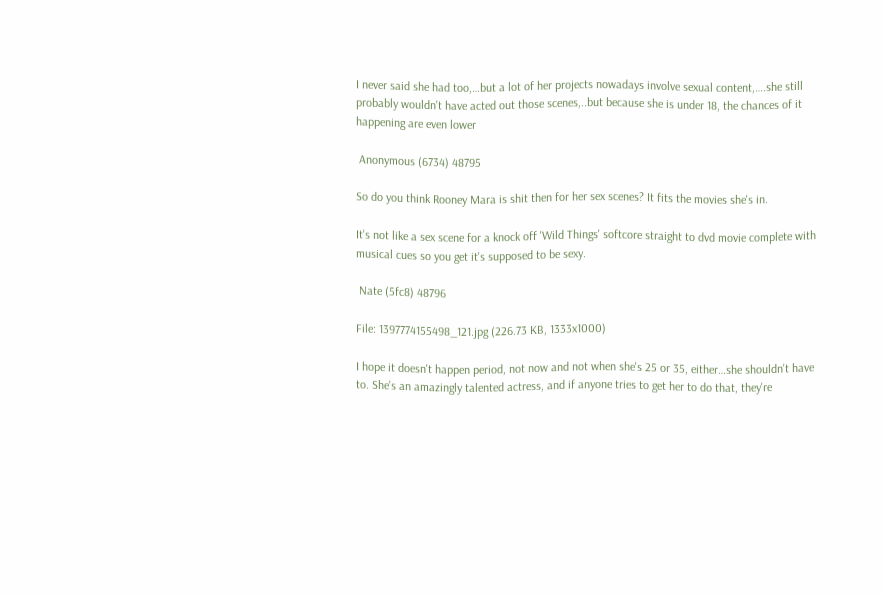I never said she had too,…but a lot of her projects nowadays involve sexual content,….she still probably wouldn't have acted out those scenes,..but because she is under 18, the chances of it happening are even lower

 Anonymous (6734) 48795

So do you think Rooney Mara is shit then for her sex scenes? It fits the movies she's in.

It's not like a sex scene for a knock off 'Wild Things' softcore straight to dvd movie complete with musical cues so you get it's supposed to be sexy.

 Nate (5fc8) 48796

File: 1397774155498_121.jpg (226.73 KB, 1333x1000)

I hope it doesn't happen period, not now and not when she's 25 or 35, either…she shouldn't have to. She's an amazingly talented actress, and if anyone tries to get her to do that, they're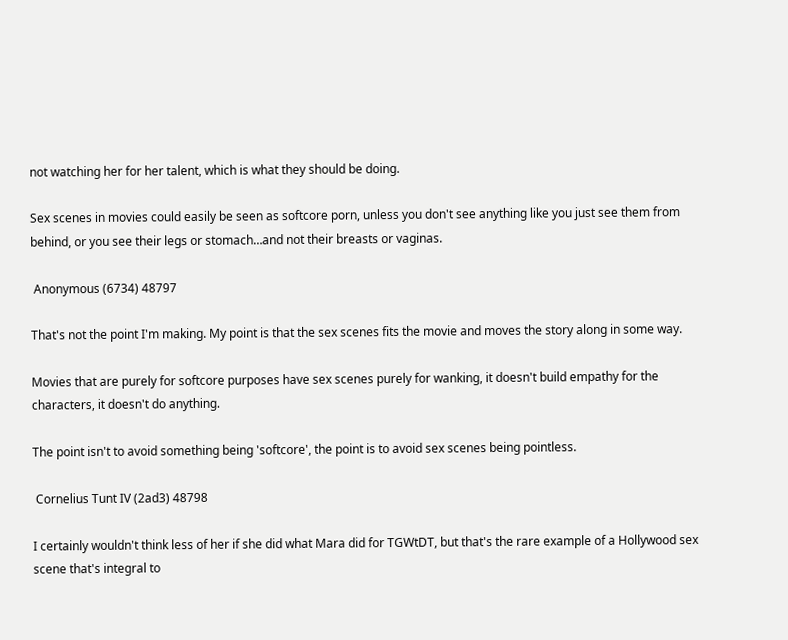not watching her for her talent, which is what they should be doing.

Sex scenes in movies could easily be seen as softcore porn, unless you don't see anything like you just see them from behind, or you see their legs or stomach…and not their breasts or vaginas.

 Anonymous (6734) 48797

That's not the point I'm making. My point is that the sex scenes fits the movie and moves the story along in some way.

Movies that are purely for softcore purposes have sex scenes purely for wanking, it doesn't build empathy for the characters, it doesn't do anything.

The point isn't to avoid something being 'softcore', the point is to avoid sex scenes being pointless.

 Cornelius Tunt IV (2ad3) 48798

I certainly wouldn't think less of her if she did what Mara did for TGWtDT, but that's the rare example of a Hollywood sex scene that's integral to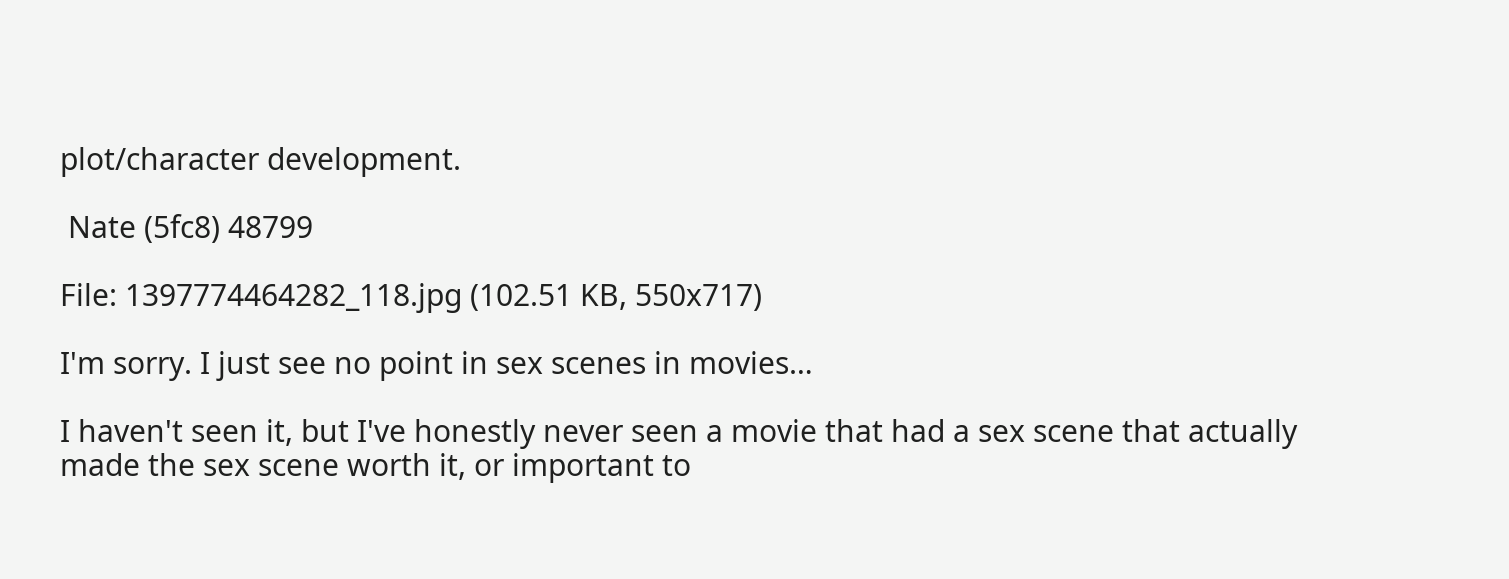plot/character development.

 Nate (5fc8) 48799

File: 1397774464282_118.jpg (102.51 KB, 550x717)

I'm sorry. I just see no point in sex scenes in movies…

I haven't seen it, but I've honestly never seen a movie that had a sex scene that actually made the sex scene worth it, or important to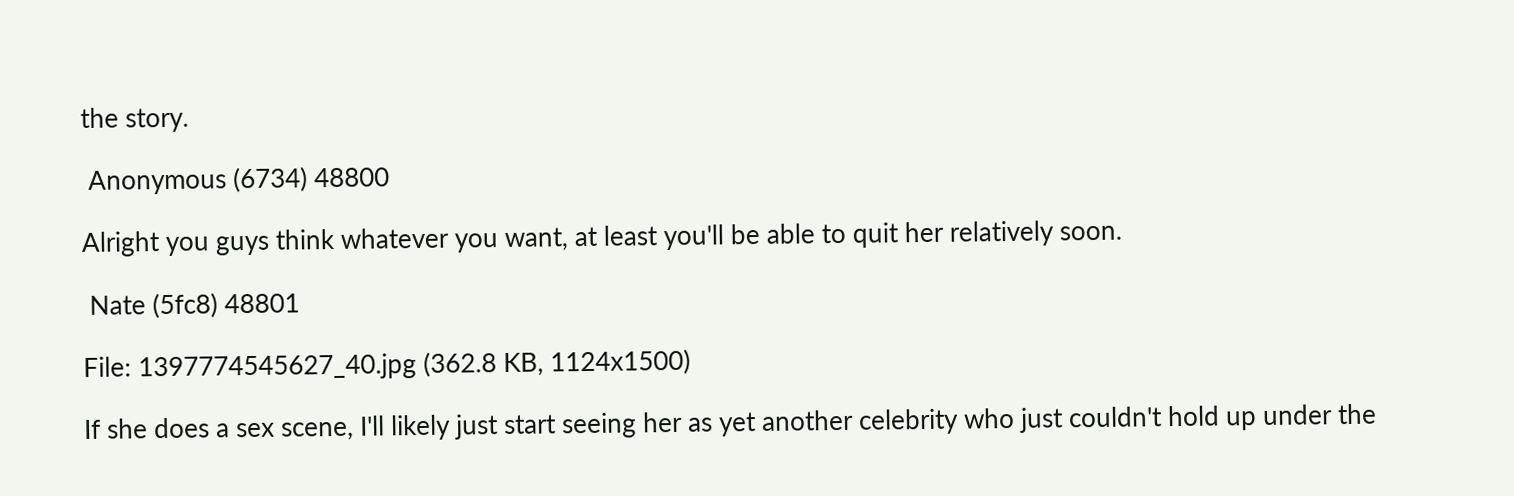the story.

 Anonymous (6734) 48800

Alright you guys think whatever you want, at least you'll be able to quit her relatively soon.

 Nate (5fc8) 48801

File: 1397774545627_40.jpg (362.8 KB, 1124x1500)

If she does a sex scene, I'll likely just start seeing her as yet another celebrity who just couldn't hold up under the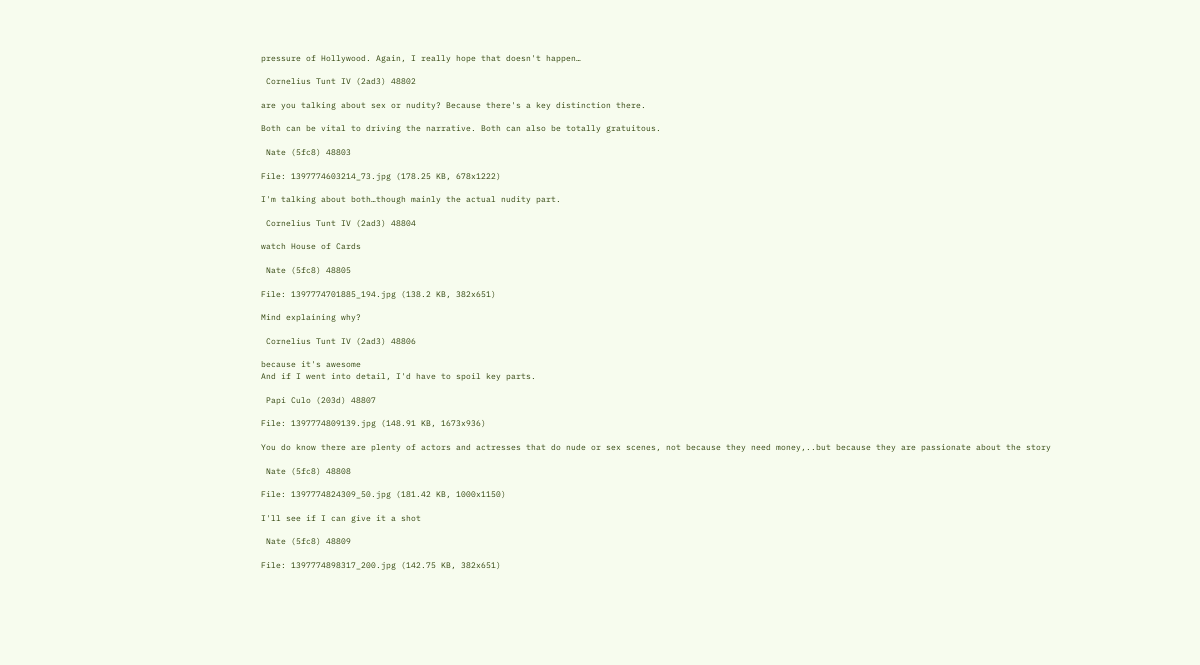pressure of Hollywood. Again, I really hope that doesn't happen…

 Cornelius Tunt IV (2ad3) 48802

are you talking about sex or nudity? Because there's a key distinction there.

Both can be vital to driving the narrative. Both can also be totally gratuitous.

 Nate (5fc8) 48803

File: 1397774603214_73.jpg (178.25 KB, 678x1222)

I'm talking about both…though mainly the actual nudity part.

 Cornelius Tunt IV (2ad3) 48804

watch House of Cards

 Nate (5fc8) 48805

File: 1397774701885_194.jpg (138.2 KB, 382x651)

Mind explaining why?

 Cornelius Tunt IV (2ad3) 48806

because it's awesome
And if I went into detail, I'd have to spoil key parts.

 Papi Culo (203d) 48807

File: 1397774809139.jpg (148.91 KB, 1673x936)

You do know there are plenty of actors and actresses that do nude or sex scenes, not because they need money,..but because they are passionate about the story

 Nate (5fc8) 48808

File: 1397774824309_50.jpg (181.42 KB, 1000x1150)

I'll see if I can give it a shot

 Nate (5fc8) 48809

File: 1397774898317_200.jpg (142.75 KB, 382x651)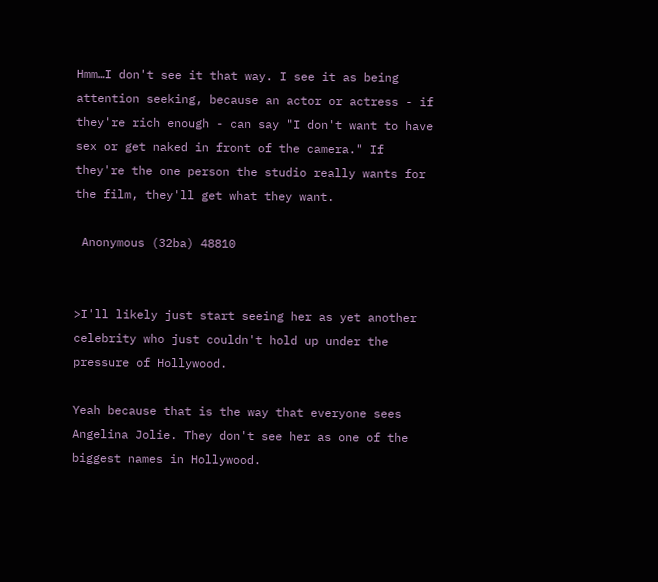Hmm…I don't see it that way. I see it as being attention seeking, because an actor or actress - if they're rich enough - can say "I don't want to have sex or get naked in front of the camera." If they're the one person the studio really wants for the film, they'll get what they want.

 Anonymous (32ba) 48810


>I'll likely just start seeing her as yet another celebrity who just couldn't hold up under the pressure of Hollywood.

Yeah because that is the way that everyone sees Angelina Jolie. They don't see her as one of the biggest names in Hollywood.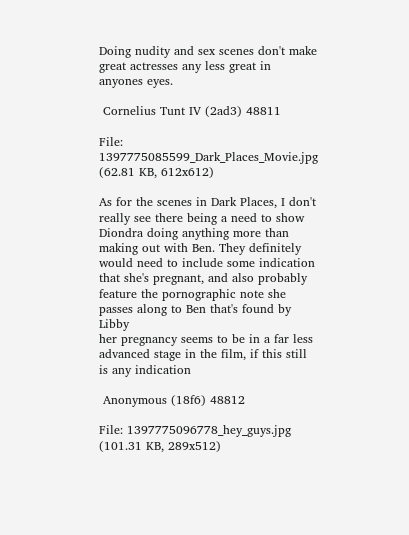Doing nudity and sex scenes don't make great actresses any less great in anyones eyes.

 Cornelius Tunt IV (2ad3) 48811

File: 1397775085599_Dark_Places_Movie.jpg (62.81 KB, 612x612)

As for the scenes in Dark Places, I don't really see there being a need to show Diondra doing anything more than making out with Ben. They definitely would need to include some indication that she's pregnant, and also probably feature the pornographic note she passes along to Ben that's found by Libby
her pregnancy seems to be in a far less advanced stage in the film, if this still is any indication

 Anonymous (18f6) 48812

File: 1397775096778_hey_guys.jpg (101.31 KB, 289x512)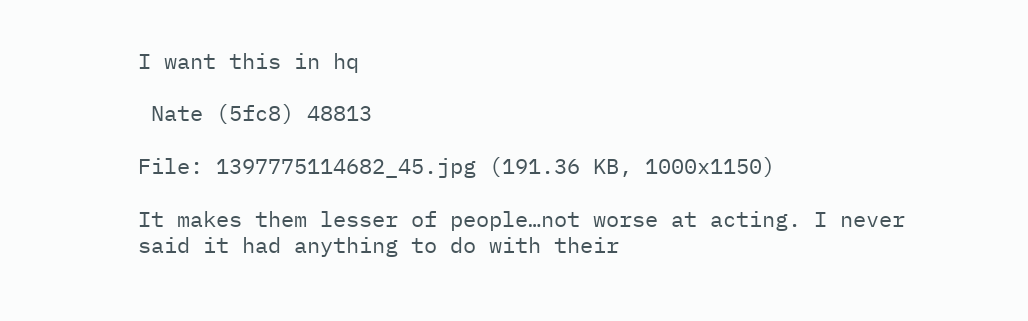I want this in hq

 Nate (5fc8) 48813

File: 1397775114682_45.jpg (191.36 KB, 1000x1150)

It makes them lesser of people…not worse at acting. I never said it had anything to do with their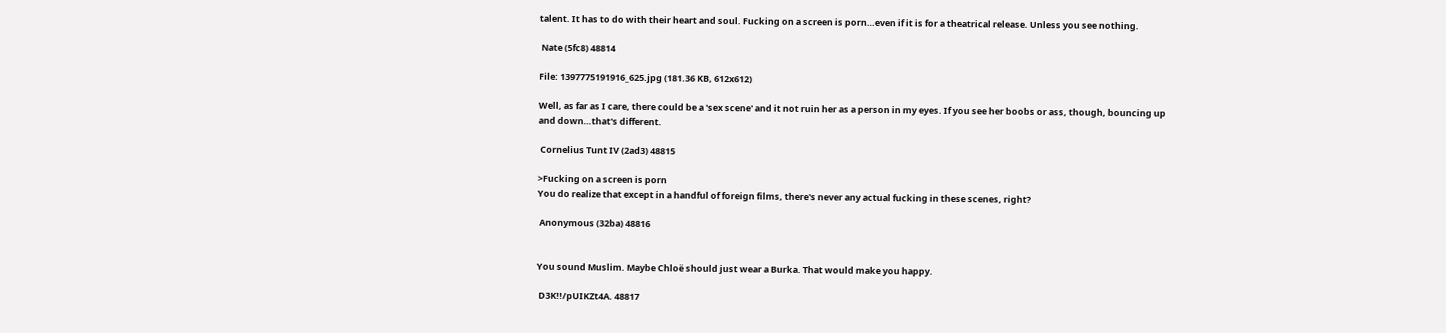talent. It has to do with their heart and soul. Fucking on a screen is porn…even if it is for a theatrical release. Unless you see nothing.

 Nate (5fc8) 48814

File: 1397775191916_625.jpg (181.36 KB, 612x612)

Well, as far as I care, there could be a 'sex scene' and it not ruin her as a person in my eyes. If you see her boobs or ass, though, bouncing up and down…that's different.

 Cornelius Tunt IV (2ad3) 48815

>Fucking on a screen is porn
You do realize that except in a handful of foreign films, there's never any actual fucking in these scenes, right?

 Anonymous (32ba) 48816


You sound Muslim. Maybe Chloë should just wear a Burka. That would make you happy.

 D3K!!/pUIKZt4A. 48817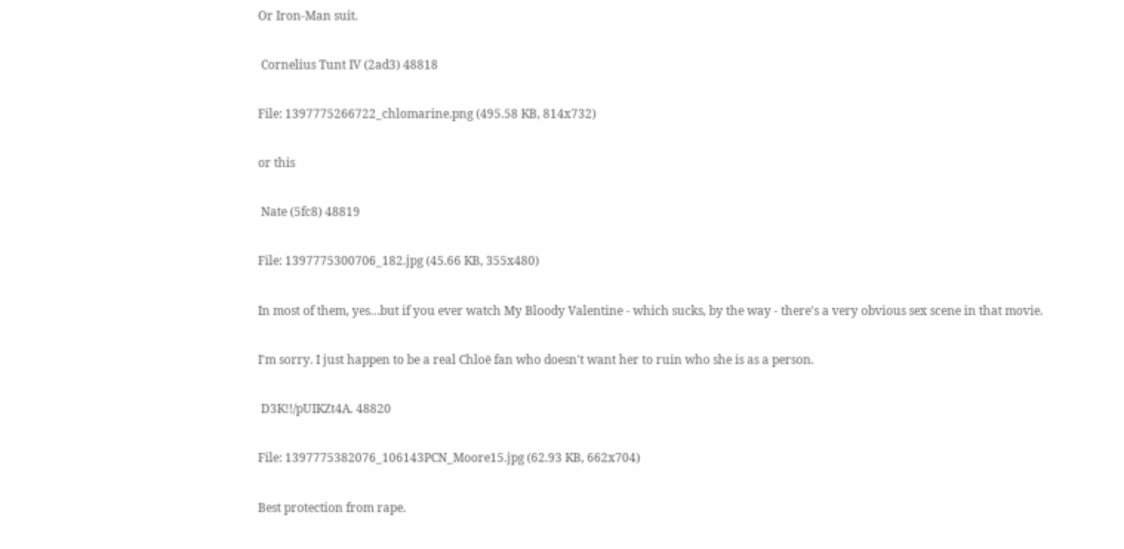Or Iron-Man suit.

 Cornelius Tunt IV (2ad3) 48818

File: 1397775266722_chlomarine.png (495.58 KB, 814x732)

or this

 Nate (5fc8) 48819

File: 1397775300706_182.jpg (45.66 KB, 355x480)

In most of them, yes…but if you ever watch My Bloody Valentine - which sucks, by the way - there's a very obvious sex scene in that movie.

I'm sorry. I just happen to be a real Chloë fan who doesn't want her to ruin who she is as a person.

 D3K!!/pUIKZt4A. 48820

File: 1397775382076_106143PCN_Moore15.jpg (62.93 KB, 662x704)

Best protection from rape.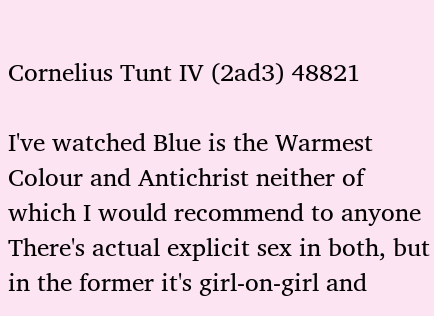Cornelius Tunt IV (2ad3) 48821

I've watched Blue is the Warmest Colour and Antichrist neither of which I would recommend to anyone
There's actual explicit sex in both, but in the former it's girl-on-girl and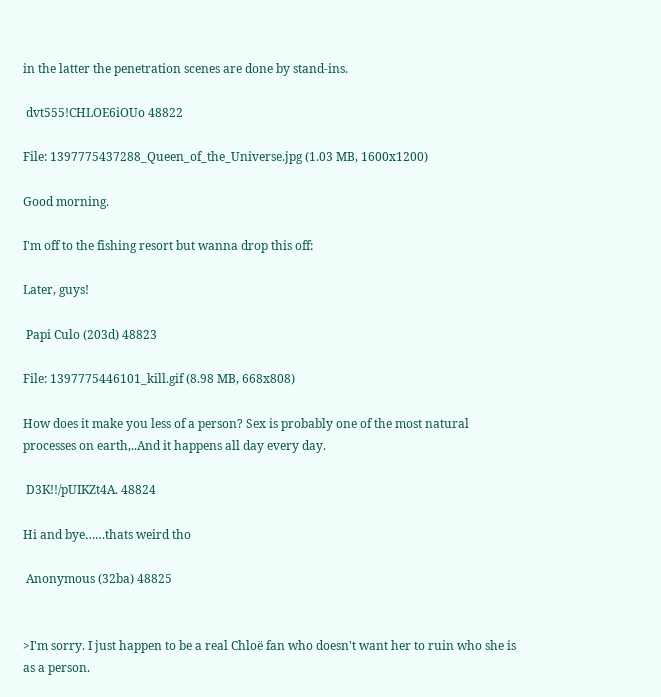in the latter the penetration scenes are done by stand-ins.

 dvt555!CHLOE6iOUo 48822

File: 1397775437288_Queen_of_the_Universe.jpg (1.03 MB, 1600x1200)

Good morning.

I'm off to the fishing resort but wanna drop this off:

Later, guys!

 Papi Culo (203d) 48823

File: 1397775446101_kill.gif (8.98 MB, 668x808)

How does it make you less of a person? Sex is probably one of the most natural processes on earth,..And it happens all day every day.

 D3K!!/pUIKZt4A. 48824

Hi and bye……thats weird tho

 Anonymous (32ba) 48825


>I'm sorry. I just happen to be a real Chloë fan who doesn't want her to ruin who she is as a person.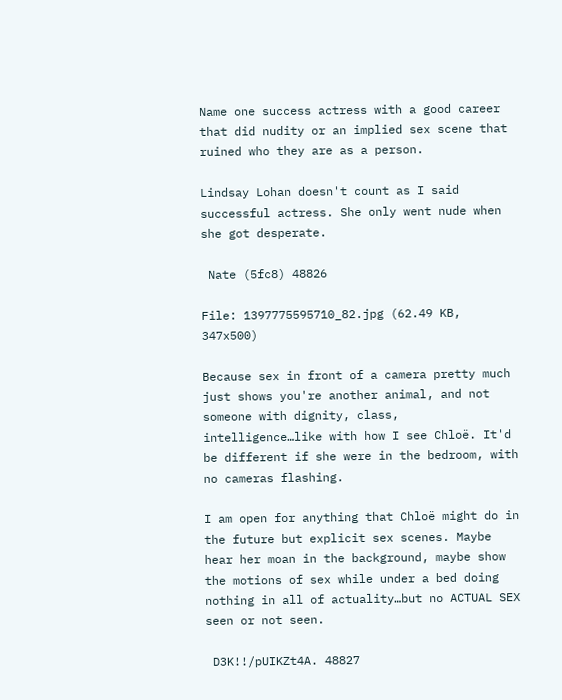Name one success actress with a good career that did nudity or an implied sex scene that ruined who they are as a person.

Lindsay Lohan doesn't count as I said successful actress. She only went nude when she got desperate.

 Nate (5fc8) 48826

File: 1397775595710_82.jpg (62.49 KB, 347x500)

Because sex in front of a camera pretty much just shows you're another animal, and not someone with dignity, class, intelligence…like with how I see Chloë. It'd be different if she were in the bedroom, with no cameras flashing.

I am open for anything that Chloë might do in the future but explicit sex scenes. Maybe hear her moan in the background, maybe show the motions of sex while under a bed doing nothing in all of actuality…but no ACTUAL SEX seen or not seen.

 D3K!!/pUIKZt4A. 48827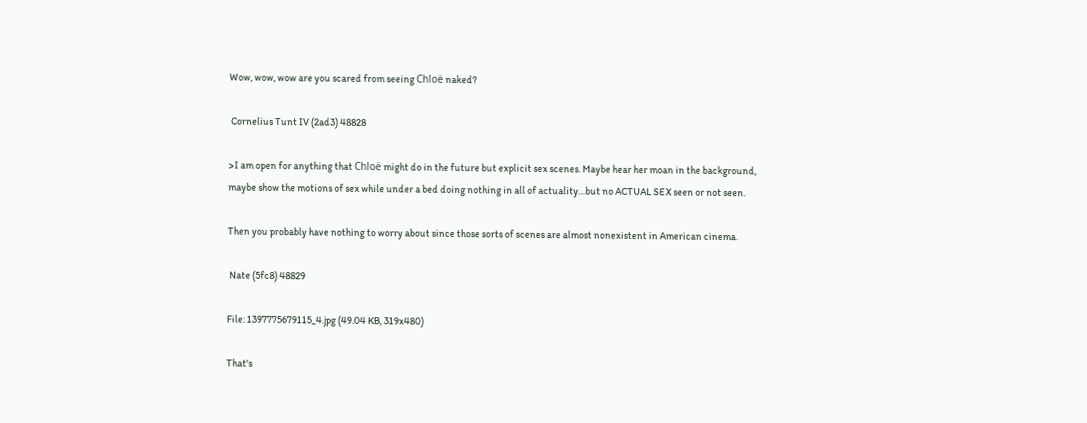Wow, wow, wow are you scared from seeing Chloë naked?

 Cornelius Tunt IV (2ad3) 48828

>I am open for anything that Chloë might do in the future but explicit sex scenes. Maybe hear her moan in the background, maybe show the motions of sex while under a bed doing nothing in all of actuality…but no ACTUAL SEX seen or not seen.

Then you probably have nothing to worry about since those sorts of scenes are almost nonexistent in American cinema.

 Nate (5fc8) 48829

File: 1397775679115_4.jpg (49.04 KB, 319x480)

That's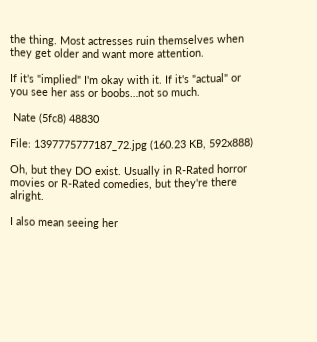the thing. Most actresses ruin themselves when they get older and want more attention.

If it's "implied" I'm okay with it. If it's "actual" or you see her ass or boobs…not so much.

 Nate (5fc8) 48830

File: 1397775777187_72.jpg (160.23 KB, 592x888)

Oh, but they DO exist. Usually in R-Rated horror movies or R-Rated comedies, but they're there alright.

I also mean seeing her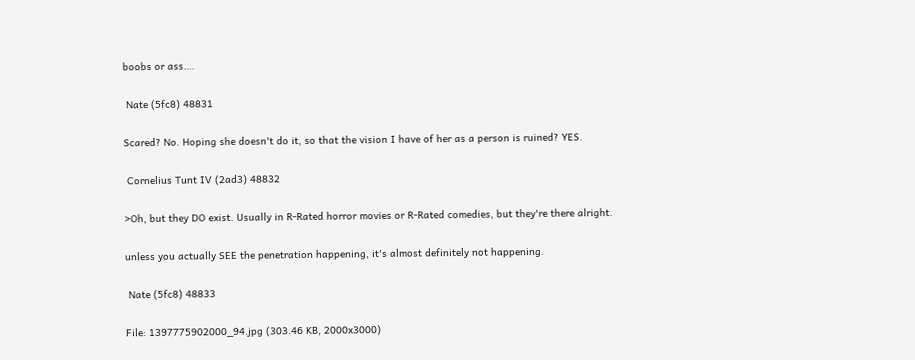boobs or ass….

 Nate (5fc8) 48831

Scared? No. Hoping she doesn't do it, so that the vision I have of her as a person is ruined? YES.

 Cornelius Tunt IV (2ad3) 48832

>Oh, but they DO exist. Usually in R-Rated horror movies or R-Rated comedies, but they're there alright.

unless you actually SEE the penetration happening, it's almost definitely not happening.

 Nate (5fc8) 48833

File: 1397775902000_94.jpg (303.46 KB, 2000x3000)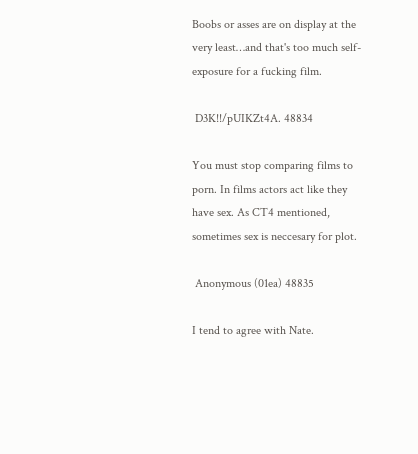Boobs or asses are on display at the very least…and that's too much self-exposure for a fucking film.

 D3K!!/pUIKZt4A. 48834

You must stop comparing films to porn. In films actors act like they have sex. As CT4 mentioned, sometimes sex is neccesary for plot.

 Anonymous (01ea) 48835

I tend to agree with Nate.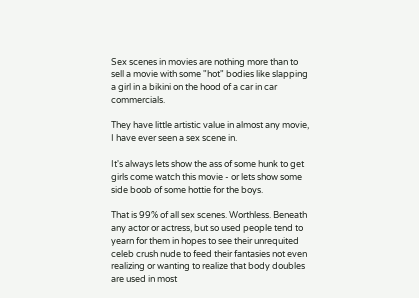Sex scenes in movies are nothing more than to sell a movie with some "hot" bodies like slapping a girl in a bikini on the hood of a car in car commercials.

They have little artistic value in almost any movie, I have ever seen a sex scene in.

It's always lets show the ass of some hunk to get girls come watch this movie - or lets show some side boob of some hottie for the boys.

That is 99% of all sex scenes. Worthless. Beneath any actor or actress, but so used people tend to yearn for them in hopes to see their unrequited celeb crush nude to feed their fantasies not even realizing or wanting to realize that body doubles are used in most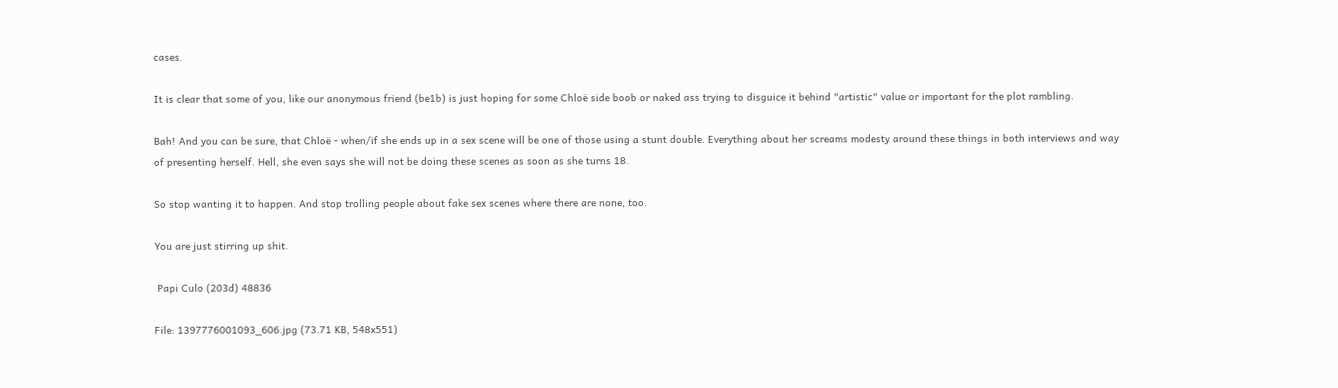cases.

It is clear that some of you, like our anonymous friend (be1b) is just hoping for some Chloë side boob or naked ass trying to disguice it behind "artistic" value or important for the plot rambling.

Bah! And you can be sure, that Chloë - when/if she ends up in a sex scene will be one of those using a stunt double. Everything about her screams modesty around these things in both interviews and way of presenting herself. Hell, she even says she will not be doing these scenes as soon as she turns 18.

So stop wanting it to happen. And stop trolling people about fake sex scenes where there are none, too.

You are just stirring up shit.

 Papi Culo (203d) 48836

File: 1397776001093_606.jpg (73.71 KB, 548x551)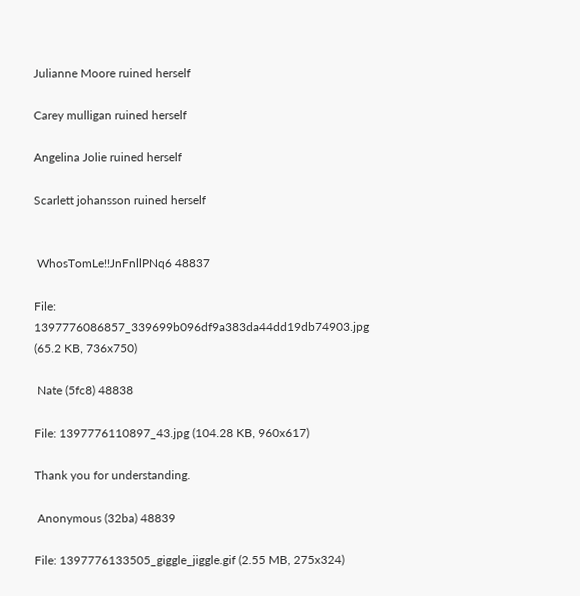Julianne Moore ruined herself

Carey mulligan ruined herself

Angelina Jolie ruined herself

Scarlett johansson ruined herself


 WhosTomLe!!JnFnllPNq6 48837

File: 1397776086857_339699b096df9a383da44dd19db74903.jpg (65.2 KB, 736x750)

 Nate (5fc8) 48838

File: 1397776110897_43.jpg (104.28 KB, 960x617)

Thank you for understanding.

 Anonymous (32ba) 48839

File: 1397776133505_giggle_jiggle.gif (2.55 MB, 275x324)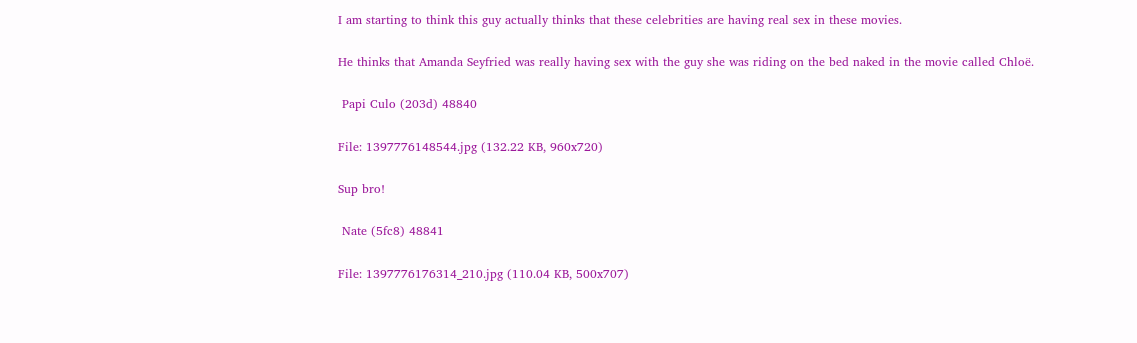I am starting to think this guy actually thinks that these celebrities are having real sex in these movies.

He thinks that Amanda Seyfried was really having sex with the guy she was riding on the bed naked in the movie called Chloë.

 Papi Culo (203d) 48840

File: 1397776148544.jpg (132.22 KB, 960x720)

Sup bro!

 Nate (5fc8) 48841

File: 1397776176314_210.jpg (110.04 KB, 500x707)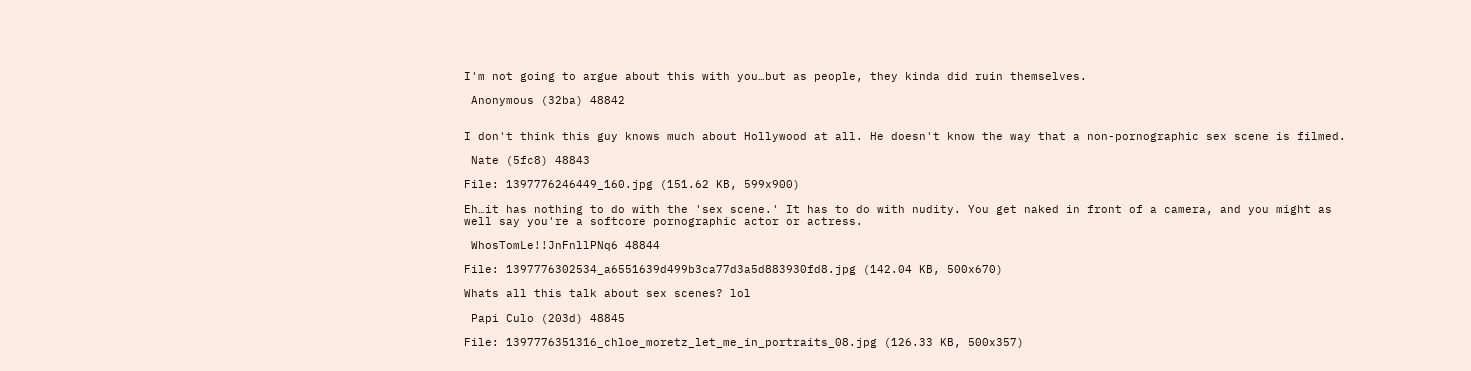I'm not going to argue about this with you…but as people, they kinda did ruin themselves.

 Anonymous (32ba) 48842


I don't think this guy knows much about Hollywood at all. He doesn't know the way that a non-pornographic sex scene is filmed.

 Nate (5fc8) 48843

File: 1397776246449_160.jpg (151.62 KB, 599x900)

Eh…it has nothing to do with the 'sex scene.' It has to do with nudity. You get naked in front of a camera, and you might as well say you're a softcore pornographic actor or actress.

 WhosTomLe!!JnFnllPNq6 48844

File: 1397776302534_a6551639d499b3ca77d3a5d883930fd8.jpg (142.04 KB, 500x670)

Whats all this talk about sex scenes? lol

 Papi Culo (203d) 48845

File: 1397776351316_chloe_moretz_let_me_in_portraits_08.jpg (126.33 KB, 500x357)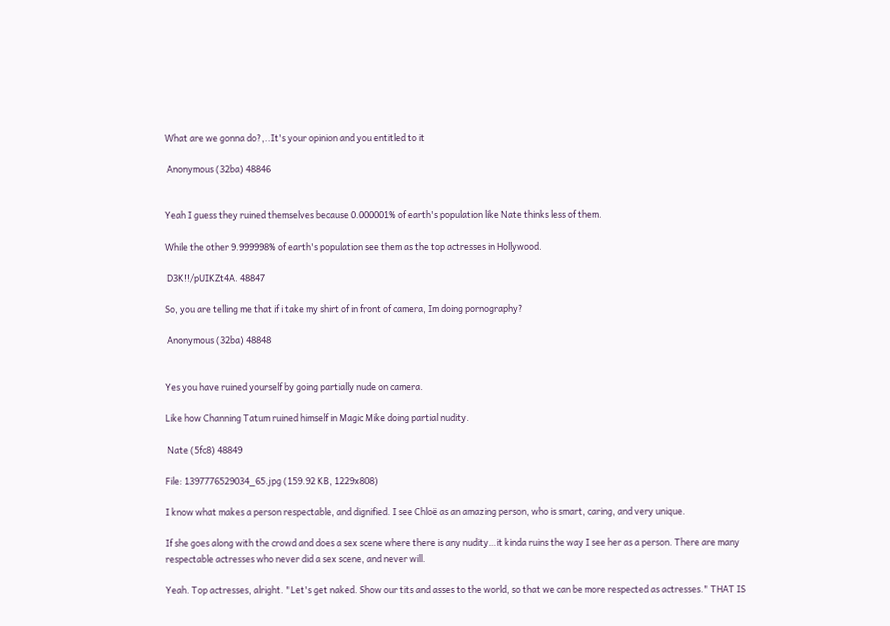What are we gonna do?,..It's your opinion and you entitled to it

 Anonymous (32ba) 48846


Yeah I guess they ruined themselves because 0.000001% of earth's population like Nate thinks less of them.

While the other 9.999998% of earth's population see them as the top actresses in Hollywood.

 D3K!!/pUIKZt4A. 48847

So, you are telling me that if i take my shirt of in front of camera, Im doing pornography?

 Anonymous (32ba) 48848


Yes you have ruined yourself by going partially nude on camera.

Like how Channing Tatum ruined himself in Magic Mike doing partial nudity.

 Nate (5fc8) 48849

File: 1397776529034_65.jpg (159.92 KB, 1229x808)

I know what makes a person respectable, and dignified. I see Chloë as an amazing person, who is smart, caring, and very unique.

If she goes along with the crowd and does a sex scene where there is any nudity…it kinda ruins the way I see her as a person. There are many respectable actresses who never did a sex scene, and never will.

Yeah. Top actresses, alright. "Let's get naked. Show our tits and asses to the world, so that we can be more respected as actresses." THAT IS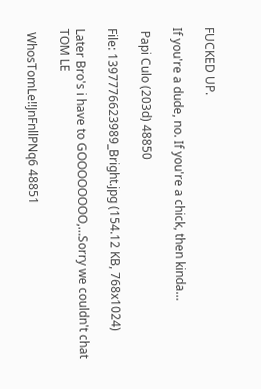FUCKED UP.

If you're a dude, no. If you're a chick, then kinda…

 Papi Culo (203d) 48850

File: 1397776623989_Bright.jpg (154.12 KB, 768x1024)

Later Bro's i have to GOOOOOOOO,…Sorry we couldn't chat TOM LE

 WhosTomLe!!JnFnllPNq6 48851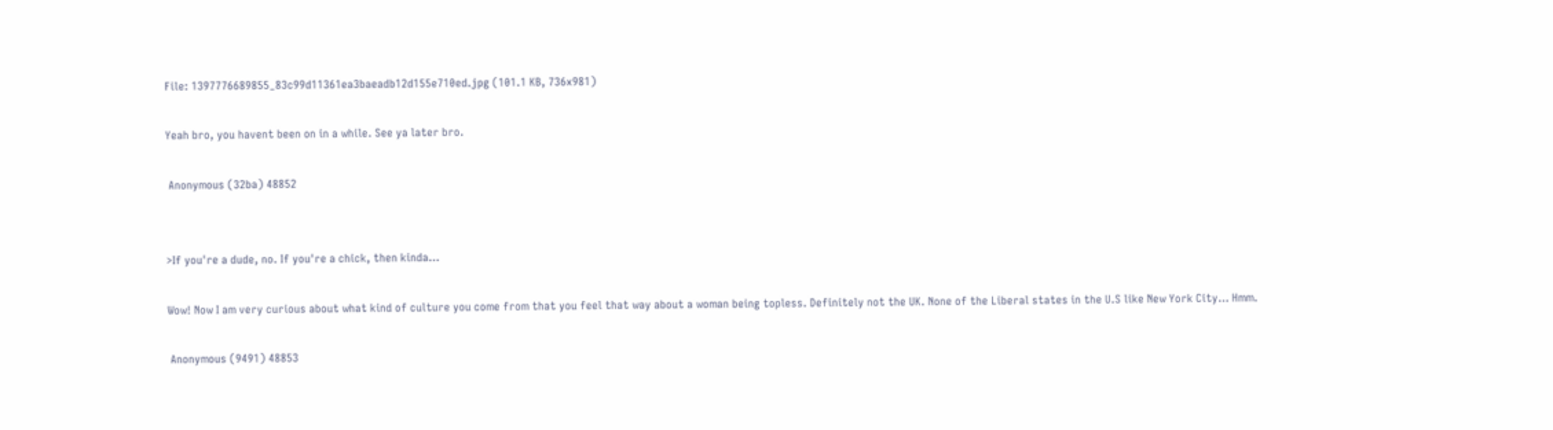File: 1397776689855_83c99d11361ea3baeadb12d155e710ed.jpg (101.1 KB, 736x981)

Yeah bro, you havent been on in a while. See ya later bro.

 Anonymous (32ba) 48852


>If you're a dude, no. If you're a chick, then kinda…

Wow! Now I am very curious about what kind of culture you come from that you feel that way about a woman being topless. Definitely not the UK. None of the Liberal states in the U.S like New York City… Hmm.

 Anonymous (9491) 48853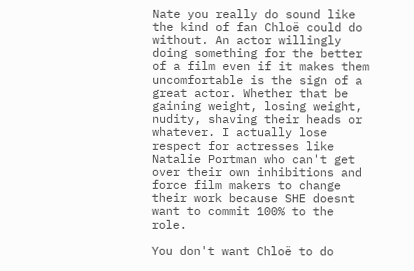Nate you really do sound like the kind of fan Chloë could do without. An actor willingly doing something for the better of a film even if it makes them uncomfortable is the sign of a great actor. Whether that be gaining weight, losing weight, nudity, shaving their heads or whatever. I actually lose respect for actresses like Natalie Portman who can't get over their own inhibitions and force film makers to change their work because SHE doesnt want to commit 100% to the role.

You don't want Chloë to do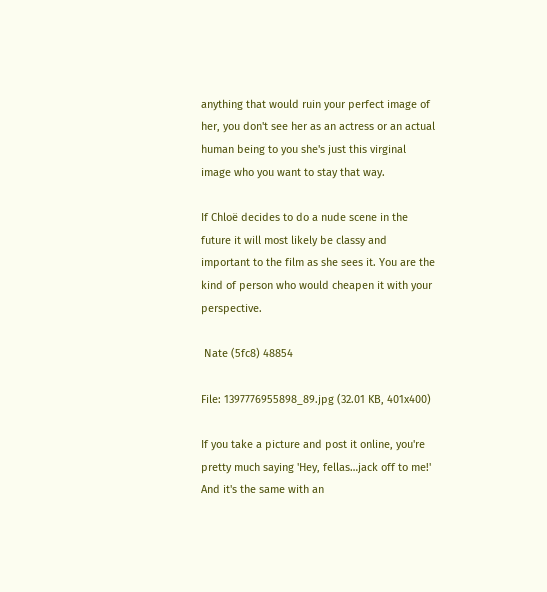anything that would ruin your perfect image of her, you don't see her as an actress or an actual human being to you she's just this virginal image who you want to stay that way.

If Chloë decides to do a nude scene in the future it will most likely be classy and important to the film as she sees it. You are the kind of person who would cheapen it with your perspective.

 Nate (5fc8) 48854

File: 1397776955898_89.jpg (32.01 KB, 401x400)

If you take a picture and post it online, you're pretty much saying 'Hey, fellas…jack off to me!' And it's the same with an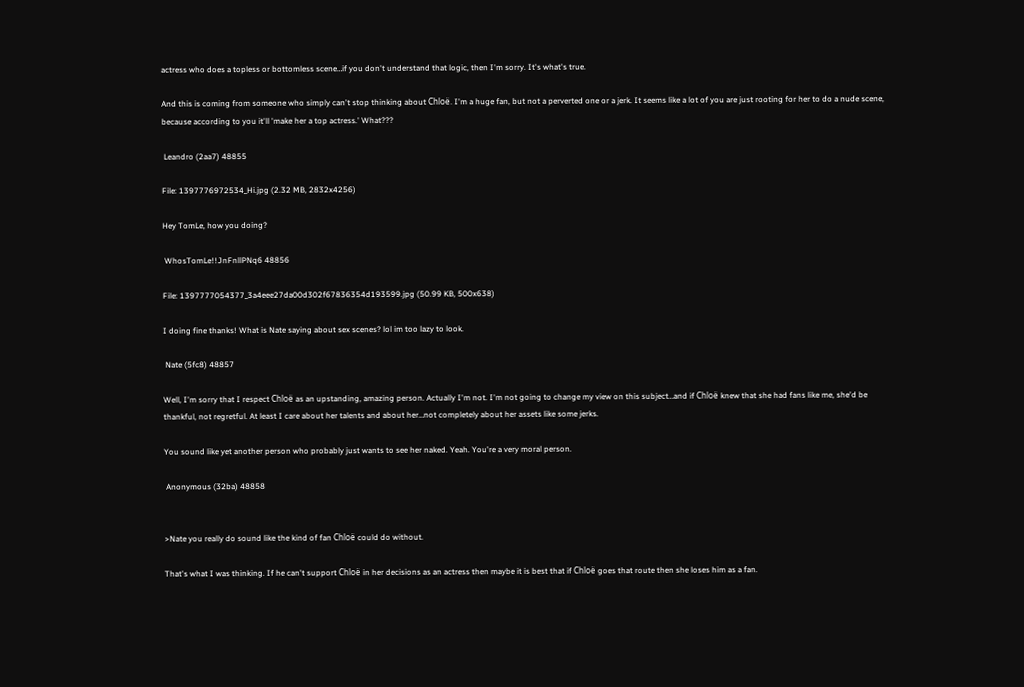actress who does a topless or bottomless scene…if you don't understand that logic, then I'm sorry. It's what's true.

And this is coming from someone who simply can't stop thinking about Chloë. I'm a huge fan, but not a perverted one or a jerk. It seems like a lot of you are just rooting for her to do a nude scene, because according to you it'll 'make her a top actress.' What???

 Leandro (2aa7) 48855

File: 1397776972534_Hi.jpg (2.32 MB, 2832x4256)

Hey TomLe, how you doing?

 WhosTomLe!!JnFnllPNq6 48856

File: 1397777054377_3a4eee27da00d302f67836354d193599.jpg (50.99 KB, 500x638)

I doing fine thanks! What is Nate saying about sex scenes? lol im too lazy to look.

 Nate (5fc8) 48857

Well, I'm sorry that I respect Chloë as an upstanding, amazing person. Actually I'm not. I'm not going to change my view on this subject…and if Chloë knew that she had fans like me, she'd be thankful, not regretful. At least I care about her talents and about her…not completely about her assets like some jerks.

You sound like yet another person who probably just wants to see her naked. Yeah. You're a very moral person.

 Anonymous (32ba) 48858


>Nate you really do sound like the kind of fan Chloë could do without.

That's what I was thinking. If he can't support Chloë in her decisions as an actress then maybe it is best that if Chloë goes that route then she loses him as a fan.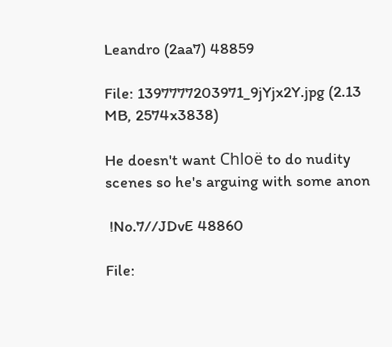Leandro (2aa7) 48859

File: 1397777203971_9jYjx2Y.jpg (2.13 MB, 2574x3838)

He doesn't want Chloë to do nudity scenes so he's arguing with some anon

 !No.7//JDvE 48860

File: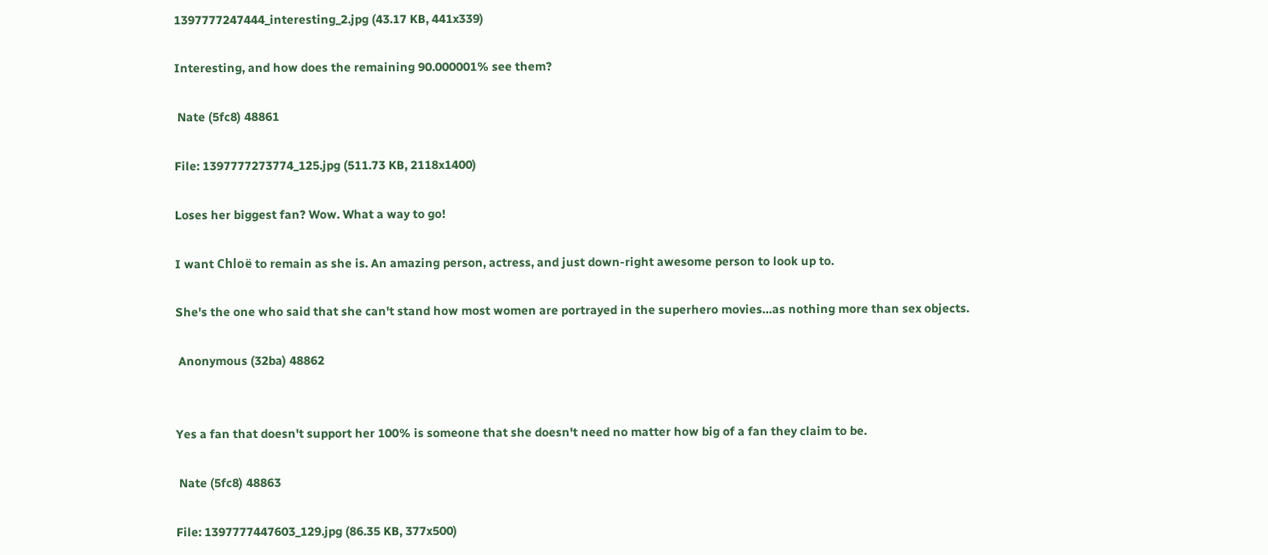1397777247444_interesting_2.jpg (43.17 KB, 441x339)

Interesting, and how does the remaining 90.000001% see them?

 Nate (5fc8) 48861

File: 1397777273774_125.jpg (511.73 KB, 2118x1400)

Loses her biggest fan? Wow. What a way to go!

I want Chloë to remain as she is. An amazing person, actress, and just down-right awesome person to look up to.

She's the one who said that she can't stand how most women are portrayed in the superhero movies…as nothing more than sex objects.

 Anonymous (32ba) 48862


Yes a fan that doesn't support her 100% is someone that she doesn't need no matter how big of a fan they claim to be.

 Nate (5fc8) 48863

File: 1397777447603_129.jpg (86.35 KB, 377x500)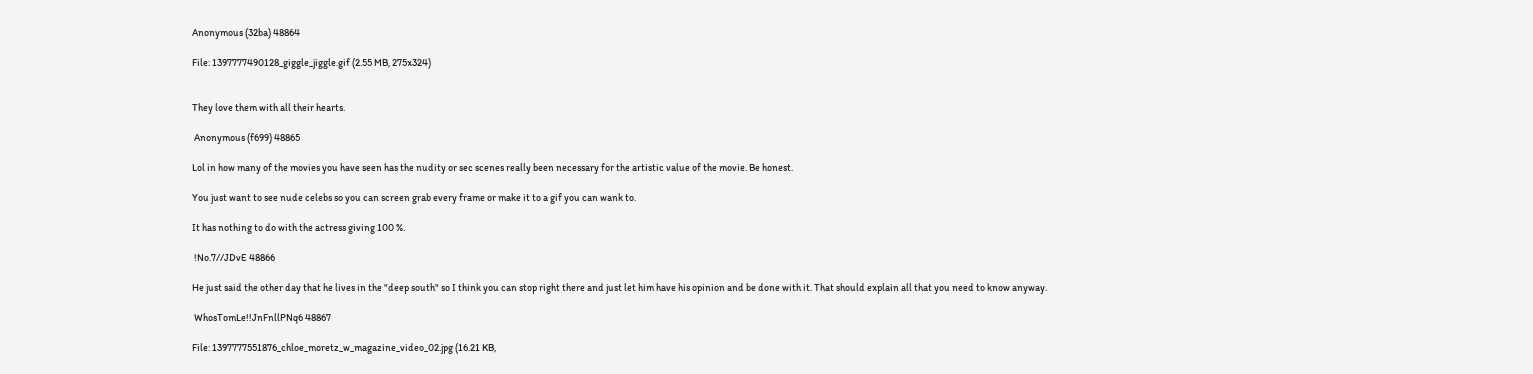Anonymous (32ba) 48864

File: 1397777490128_giggle_jiggle.gif (2.55 MB, 275x324)


They love them with all their hearts.

 Anonymous (f699) 48865

Lol in how many of the movies you have seen has the nudity or sec scenes really been necessary for the artistic value of the movie. Be honest.

You just want to see nude celebs so you can screen grab every frame or make it to a gif you can wank to.

It has nothing to do with the actress giving 100 %.

 !No.7//JDvE 48866

He just said the other day that he lives in the "deep south" so I think you can stop right there and just let him have his opinion and be done with it. That should explain all that you need to know anyway.

 WhosTomLe!!JnFnllPNq6 48867

File: 1397777551876_chloe_moretz_w_magazine_video_02.jpg (16.21 KB,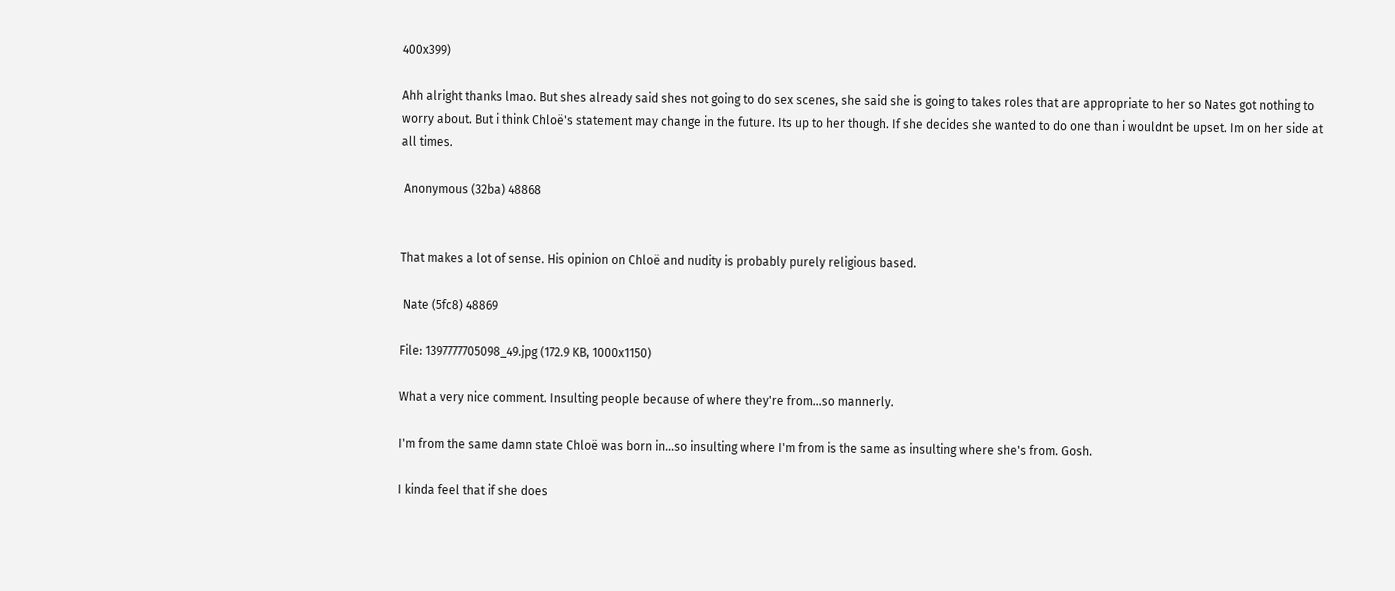400x399)

Ahh alright thanks lmao. But shes already said shes not going to do sex scenes, she said she is going to takes roles that are appropriate to her so Nates got nothing to worry about. But i think Chloë's statement may change in the future. Its up to her though. If she decides she wanted to do one than i wouldnt be upset. Im on her side at all times.

 Anonymous (32ba) 48868


That makes a lot of sense. His opinion on Chloë and nudity is probably purely religious based.

 Nate (5fc8) 48869

File: 1397777705098_49.jpg (172.9 KB, 1000x1150)

What a very nice comment. Insulting people because of where they're from…so mannerly.

I'm from the same damn state Chloë was born in…so insulting where I'm from is the same as insulting where she's from. Gosh.

I kinda feel that if she does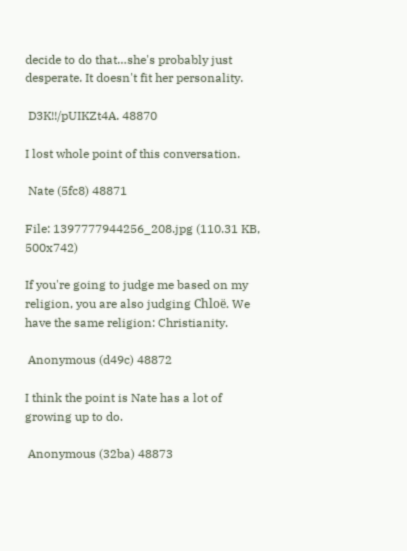decide to do that…she's probably just desperate. It doesn't fit her personality.

 D3K!!/pUIKZt4A. 48870

I lost whole point of this conversation.

 Nate (5fc8) 48871

File: 1397777944256_208.jpg (110.31 KB, 500x742)

If you're going to judge me based on my religion, you are also judging Chloë. We have the same religion: Christianity.

 Anonymous (d49c) 48872

I think the point is Nate has a lot of growing up to do.

 Anonymous (32ba) 48873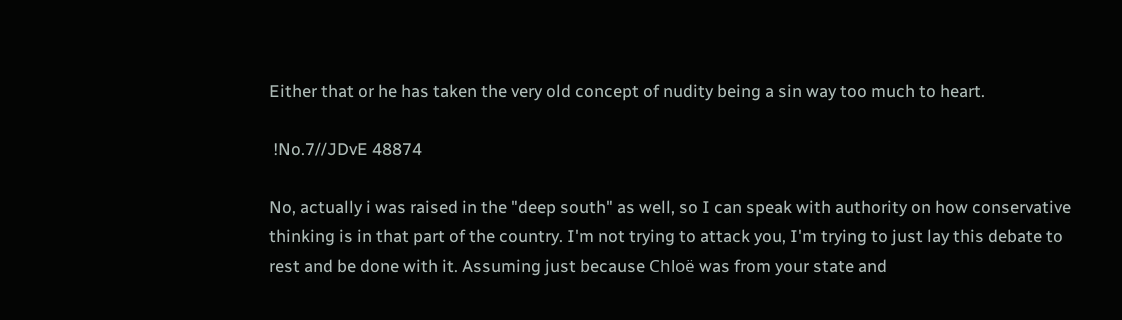Either that or he has taken the very old concept of nudity being a sin way too much to heart.

 !No.7//JDvE 48874

No, actually i was raised in the "deep south" as well, so I can speak with authority on how conservative thinking is in that part of the country. I'm not trying to attack you, I'm trying to just lay this debate to rest and be done with it. Assuming just because Chloë was from your state and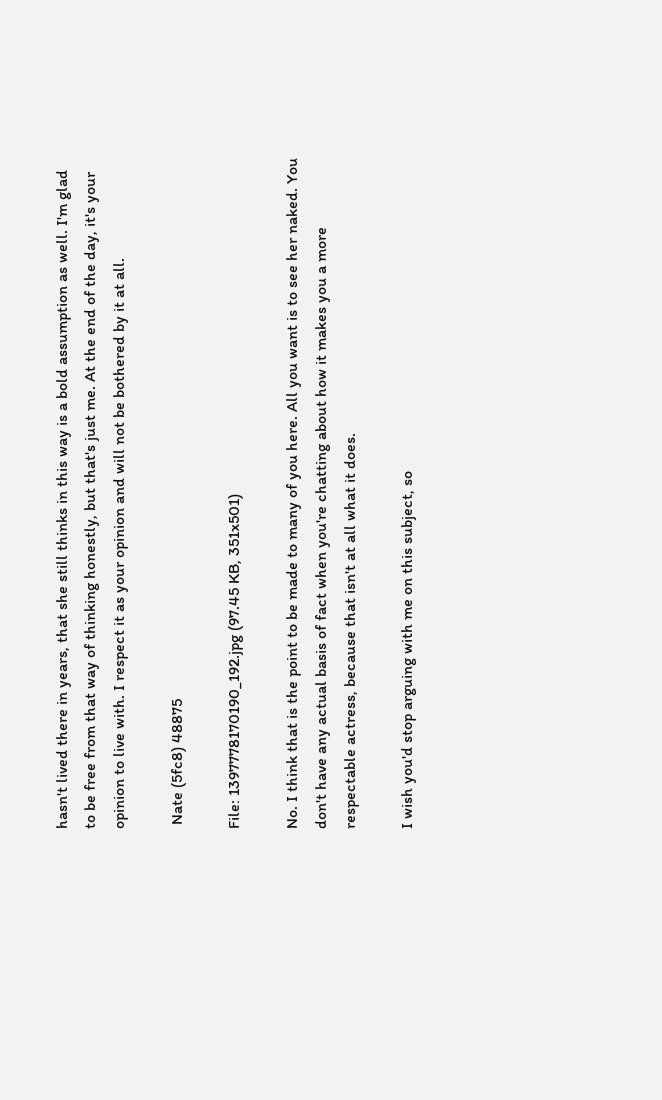hasn't lived there in years, that she still thinks in this way is a bold assumption as well. I'm glad to be free from that way of thinking honestly, but that's just me. At the end of the day, it's your opinion to live with. I respect it as your opinion and will not be bothered by it at all.

 Nate (5fc8) 48875

File: 1397778170190_192.jpg (97.45 KB, 351x501)

No. I think that is the point to be made to many of you here. All you want is to see her naked. You don't have any actual basis of fact when you're chatting about how it makes you a more respectable actress, because that isn't at all what it does.

I wish you'd stop arguing with me on this subject, so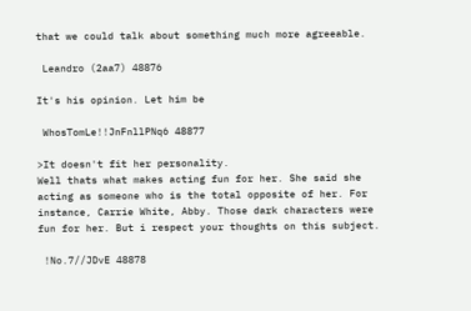that we could talk about something much more agreeable.

 Leandro (2aa7) 48876

It's his opinion. Let him be

 WhosTomLe!!JnFnllPNq6 48877

>It doesn't fit her personality.
Well thats what makes acting fun for her. She said she acting as someone who is the total opposite of her. For instance, Carrie White, Abby. Those dark characters were fun for her. But i respect your thoughts on this subject.

 !No.7//JDvE 48878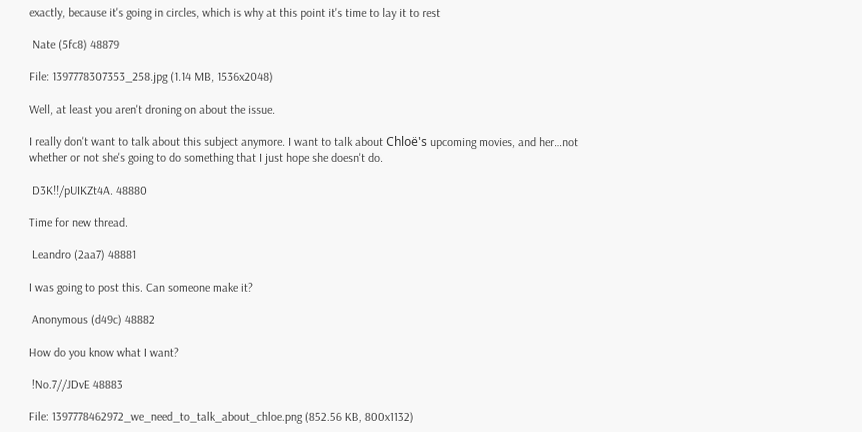exactly, because it's going in circles, which is why at this point it's time to lay it to rest

 Nate (5fc8) 48879

File: 1397778307353_258.jpg (1.14 MB, 1536x2048)

Well, at least you aren't droning on about the issue.

I really don't want to talk about this subject anymore. I want to talk about Chloë's upcoming movies, and her…not whether or not she's going to do something that I just hope she doesn't do.

 D3K!!/pUIKZt4A. 48880

Time for new thread.

 Leandro (2aa7) 48881

I was going to post this. Can someone make it?

 Anonymous (d49c) 48882

How do you know what I want?

 !No.7//JDvE 48883

File: 1397778462972_we_need_to_talk_about_chloe.png (852.56 KB, 800x1132)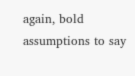again, bold assumptions to say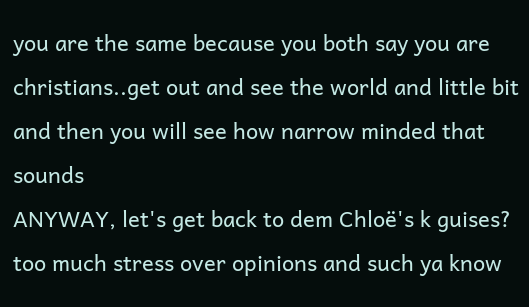you are the same because you both say you are christians..get out and see the world and little bit and then you will see how narrow minded that sounds
ANYWAY, let's get back to dem Chloë's k guises? too much stress over opinions and such ya know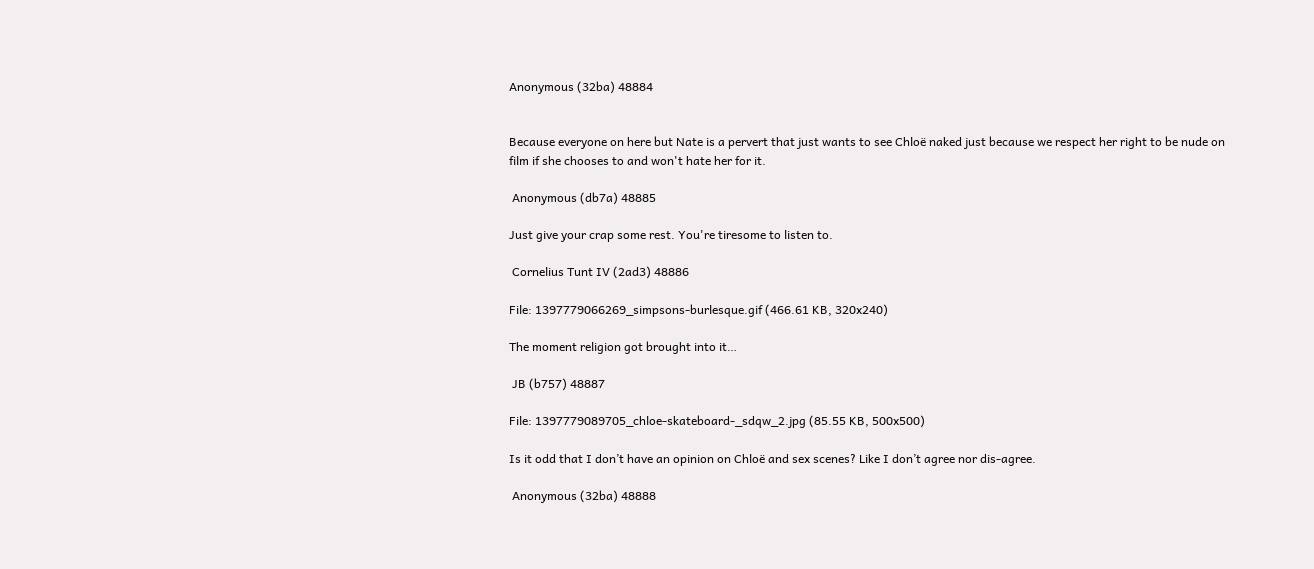Anonymous (32ba) 48884


Because everyone on here but Nate is a pervert that just wants to see Chloë naked just because we respect her right to be nude on film if she chooses to and won't hate her for it.

 Anonymous (db7a) 48885

Just give your crap some rest. You're tiresome to listen to.

 Cornelius Tunt IV (2ad3) 48886

File: 1397779066269_simpsons-burlesque.gif (466.61 KB, 320x240)

The moment religion got brought into it…

 JB (b757) 48887

File: 1397779089705_chloe-skateboard-_sdqw_2.jpg (85.55 KB, 500x500)

Is it odd that I don’t have an opinion on Chloë and sex scenes? Like I don’t agree nor dis-agree.

 Anonymous (32ba) 48888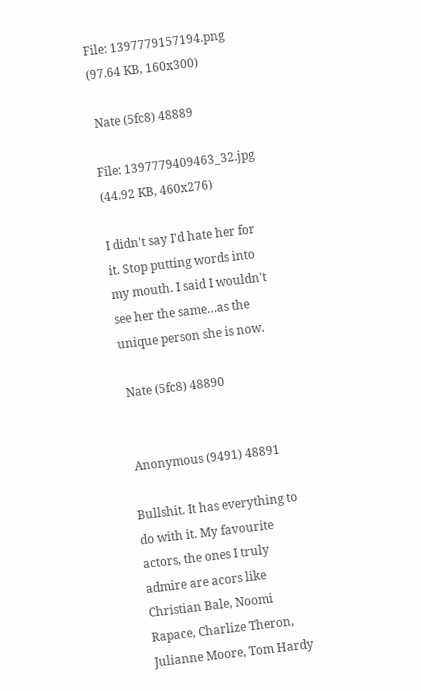File: 1397779157194.png (97.64 KB, 160x300)

 Nate (5fc8) 48889

File: 1397779409463_32.jpg (44.92 KB, 460x276)

I didn't say I'd hate her for it. Stop putting words into my mouth. I said I wouldn't see her the same…as the unique person she is now.

 Nate (5fc8) 48890


 Anonymous (9491) 48891

Bullshit. It has everything to do with it. My favourite actors, the ones I truly admire are acors like Christian Bale, Noomi Rapace, Charlize Theron, Julianne Moore, Tom Hardy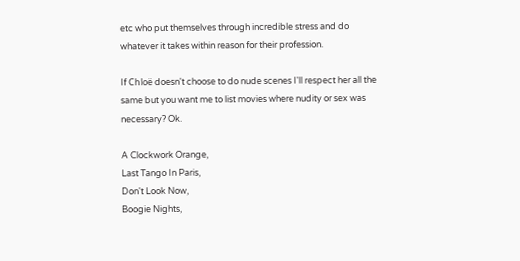etc who put themselves through incredible stress and do whatever it takes within reason for their profession.

If Chloë doesn't choose to do nude scenes I'll respect her all the same but you want me to list movies where nudity or sex was necessary? Ok.

A Clockwork Orange,
Last Tango In Paris,
Don't Look Now,
Boogie Nights,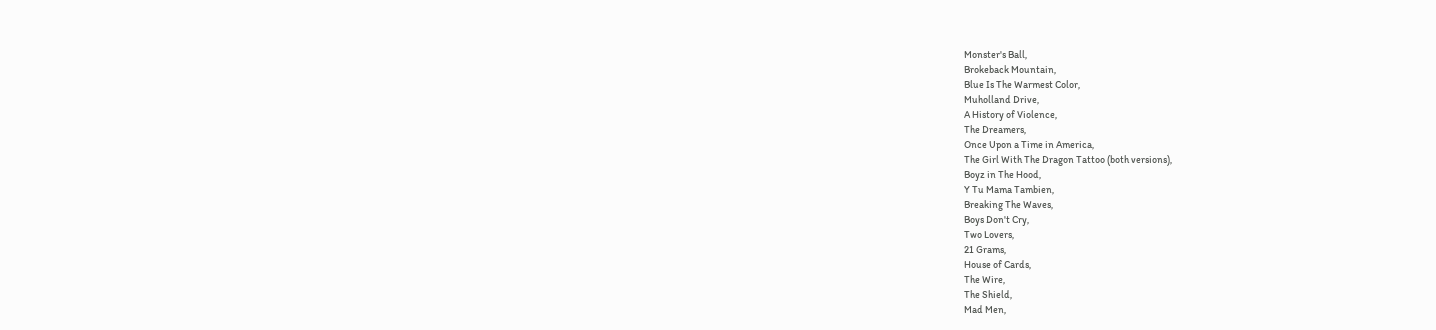Monster's Ball,
Brokeback Mountain,
Blue Is The Warmest Color,
Muholland Drive,
A History of Violence,
The Dreamers,
Once Upon a Time in America,
The Girl With The Dragon Tattoo (both versions),
Boyz in The Hood,
Y Tu Mama Tambien,
Breaking The Waves,
Boys Don't Cry,
Two Lovers,
21 Grams,
House of Cards,
The Wire,
The Shield,
Mad Men,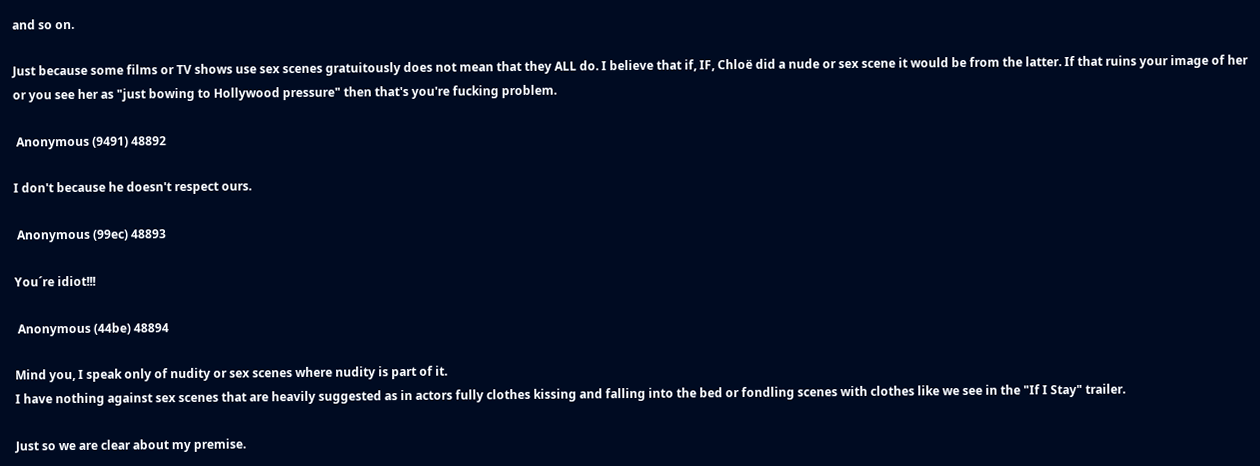and so on.

Just because some films or TV shows use sex scenes gratuitously does not mean that they ALL do. I believe that if, IF, Chloë did a nude or sex scene it would be from the latter. If that ruins your image of her or you see her as "just bowing to Hollywood pressure" then that's you're fucking problem.

 Anonymous (9491) 48892

I don't because he doesn't respect ours.

 Anonymous (99ec) 48893

You´re idiot!!!

 Anonymous (44be) 48894

Mind you, I speak only of nudity or sex scenes where nudity is part of it.
I have nothing against sex scenes that are heavily suggested as in actors fully clothes kissing and falling into the bed or fondling scenes with clothes like we see in the "If I Stay" trailer.

Just so we are clear about my premise.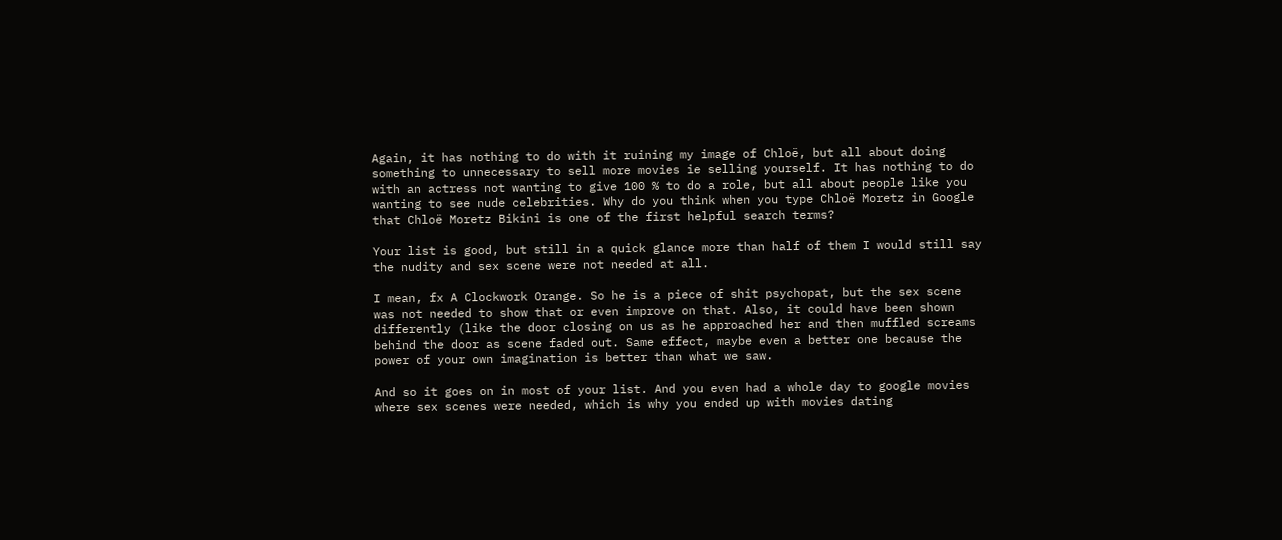Again, it has nothing to do with it ruining my image of Chloë, but all about doing something to unnecessary to sell more movies ie selling yourself. It has nothing to do with an actress not wanting to give 100 % to do a role, but all about people like you wanting to see nude celebrities. Why do you think when you type Chloë Moretz in Google that Chloë Moretz Bikini is one of the first helpful search terms?

Your list is good, but still in a quick glance more than half of them I would still say the nudity and sex scene were not needed at all.

I mean, fx A Clockwork Orange. So he is a piece of shit psychopat, but the sex scene was not needed to show that or even improve on that. Also, it could have been shown differently (like the door closing on us as he approached her and then muffled screams behind the door as scene faded out. Same effect, maybe even a better one because the power of your own imagination is better than what we saw.

And so it goes on in most of your list. And you even had a whole day to google movies where sex scenes were needed, which is why you ended up with movies dating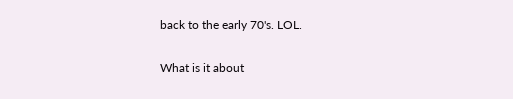back to the early 70's. LOL.

What is it about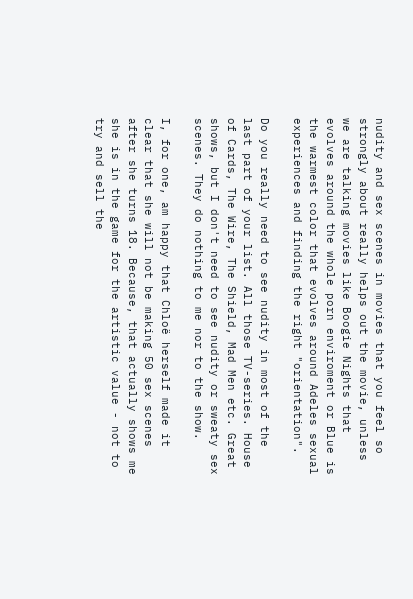nudity and sex scenes in movies that you feel so strongly about really helps out the movie, unless we are talking movies like Boogie Nights that evolves around the whole porn enviroment or Blue is the warmest color that evolves around Adeles sexual experiences and finding the right "orientation".

Do you really need to see nudity in most of the last part of your list. All those TV-series. House of Cards, The Wire, The Shield, Mad Men etc. Great shows, but I don't need to see nudity or sweaty sex scenes. They do nothing to me nor to the show.

I, for one, am happy that Chloë herself made it clear that she will not be making 50 sex scenes after she turns 18. Because, that actually shows me she is in the game for the artistic value - not to try and sell the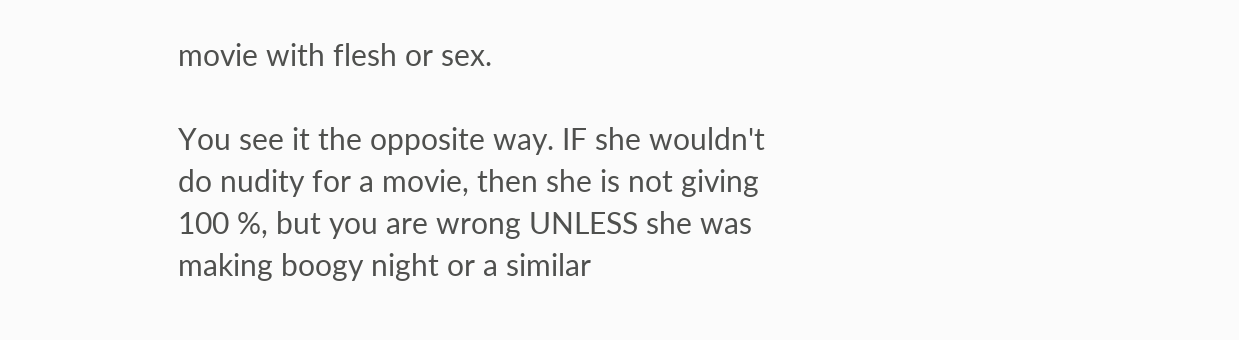movie with flesh or sex.

You see it the opposite way. IF she wouldn't do nudity for a movie, then she is not giving 100 %, but you are wrong UNLESS she was making boogy night or a similar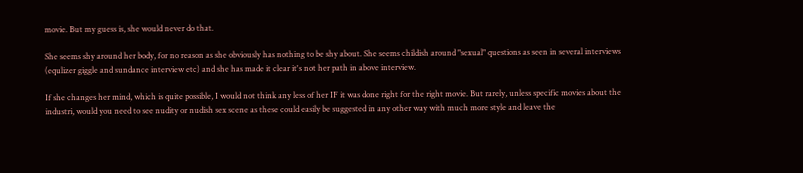movie. But my guess is, she would never do that.

She seems shy around her body, for no reason as she obviously has nothing to be shy about. She seems childish around "sexual" questions as seen in several interviews (equlizer giggle and sundance interview etc) and she has made it clear it's not her path in above interview.

If she changes her mind, which is quite possible, I would not think any less of her IF it was done right for the right movie. But rarely, unless specific movies about the industri, would you need to see nudity or nudish sex scene as these could easily be suggested in any other way with much more style and leave the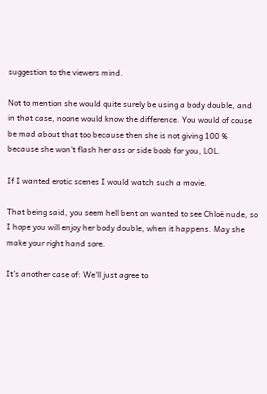suggestion to the viewers mind.

Not to mention she would quite surely be using a body double, and in that case, noone would know the difference. You would of couse be mad about that too because then she is not giving 100 % because she won't flash her ass or side boob for you, LOL.

If I wanted erotic scenes I would watch such a movie.

That being said, you seem hell bent on wanted to see Chloë nude, so I hope you will enjoy her body double, when it happens. May she make your right hand sore.

It's another case of: We'll just agree to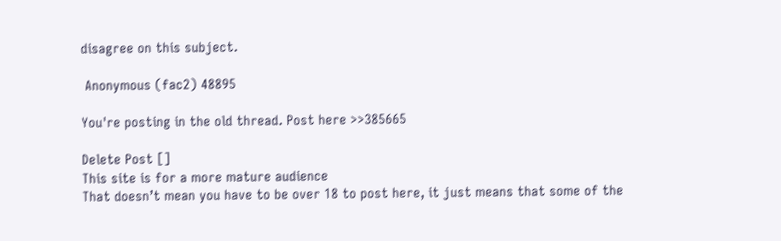disagree on this subject.

 Anonymous (fac2) 48895

You're posting in the old thread. Post here >>385665

Delete Post []
This site is for a more mature audience
That doesn’t mean you have to be over 18 to post here, it just means that some of the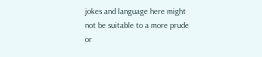jokes and language here might not be suitable to a more prude or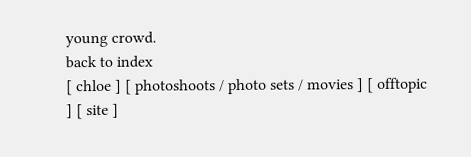young crowd.
back to index
[ chloe ] [ photoshoots / photo sets / movies ] [ offtopic ] [ site ]